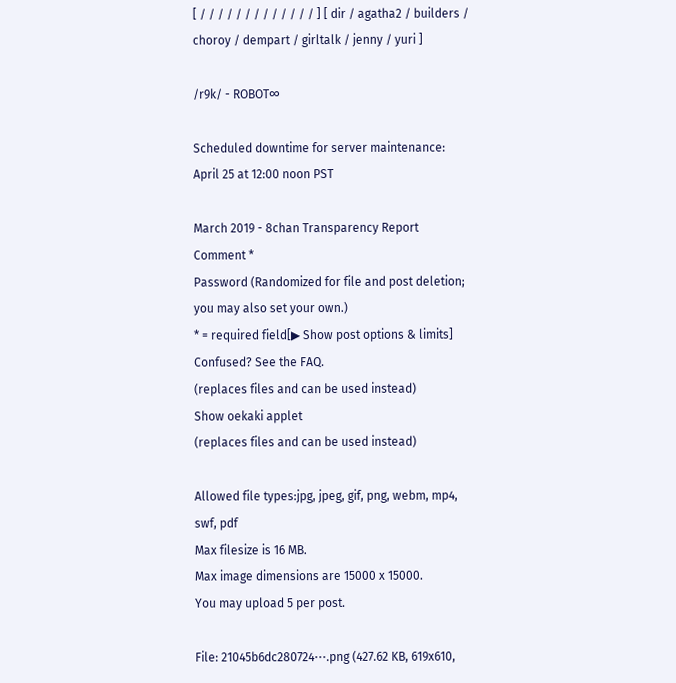[ / / / / / / / / / / / / / ] [ dir / agatha2 / builders / choroy / dempart / girltalk / jenny / yuri ]

/r9k/ - ROBOT∞

Scheduled downtime for server maintenance:
April 25 at 12:00 noon PST

March 2019 - 8chan Transparency Report
Comment *
Password (Randomized for file and post deletion; you may also set your own.)
* = required field[▶ Show post options & limits]
Confused? See the FAQ.
(replaces files and can be used instead)
Show oekaki applet
(replaces files and can be used instead)

Allowed file types:jpg, jpeg, gif, png, webm, mp4, swf, pdf
Max filesize is 16 MB.
Max image dimensions are 15000 x 15000.
You may upload 5 per post.

File: 21045b6dc280724⋯.png (427.62 KB, 619x610,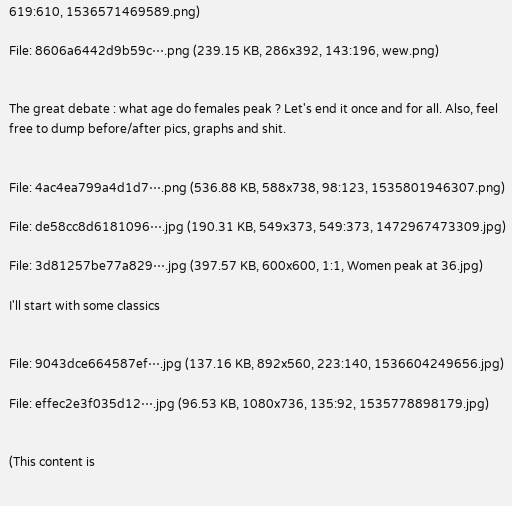619:610, 1536571469589.png)

File: 8606a6442d9b59c⋯.png (239.15 KB, 286x392, 143:196, wew.png)


The great debate : what age do females peak ? Let's end it once and for all. Also, feel free to dump before/after pics, graphs and shit.


File: 4ac4ea799a4d1d7⋯.png (536.88 KB, 588x738, 98:123, 1535801946307.png)

File: de58cc8d6181096⋯.jpg (190.31 KB, 549x373, 549:373, 1472967473309.jpg)

File: 3d81257be77a829⋯.jpg (397.57 KB, 600x600, 1:1, Women peak at 36.jpg)

I'll start with some classics


File: 9043dce664587ef⋯.jpg (137.16 KB, 892x560, 223:140, 1536604249656.jpg)

File: effec2e3f035d12⋯.jpg (96.53 KB, 1080x736, 135:92, 1535778898179.jpg)


(This content is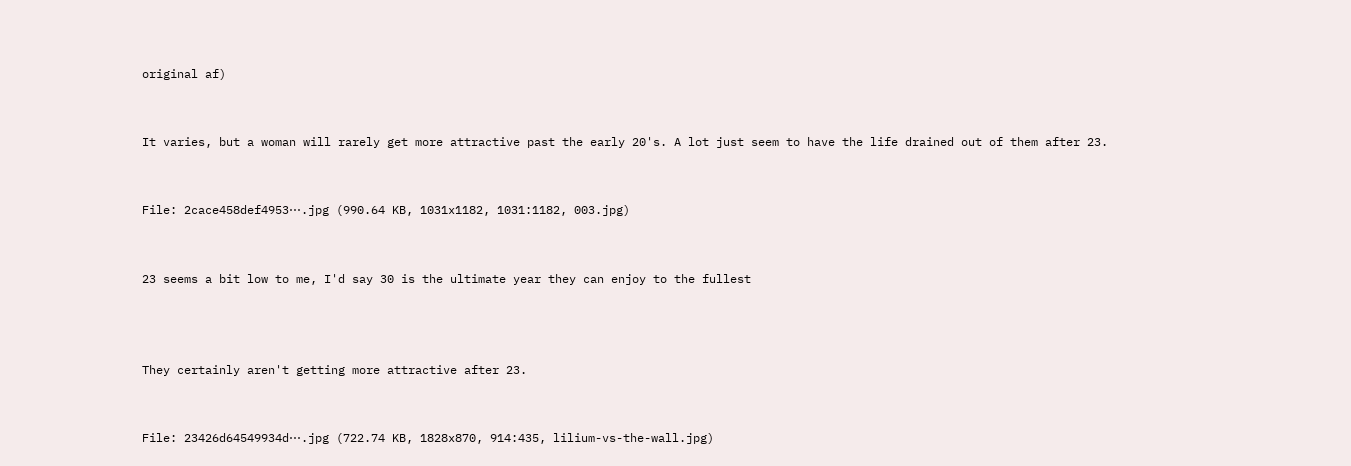original af)


It varies, but a woman will rarely get more attractive past the early 20's. A lot just seem to have the life drained out of them after 23.


File: 2cace458def4953⋯.jpg (990.64 KB, 1031x1182, 1031:1182, 003.jpg)


23 seems a bit low to me, I'd say 30 is the ultimate year they can enjoy to the fullest



They certainly aren't getting more attractive after 23.


File: 23426d64549934d⋯.jpg (722.74 KB, 1828x870, 914:435, lilium-vs-the-wall.jpg)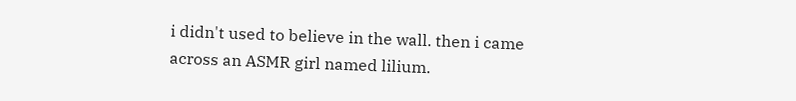i didn't used to believe in the wall. then i came across an ASMR girl named lilium.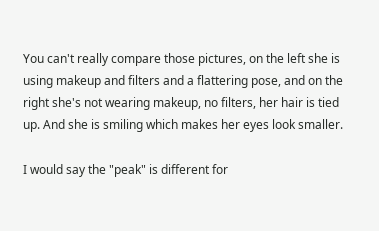You can't really compare those pictures, on the left she is using makeup and filters and a flattering pose, and on the right she's not wearing makeup, no filters, her hair is tied up. And she is smiling which makes her eyes look smaller.

I would say the "peak" is different for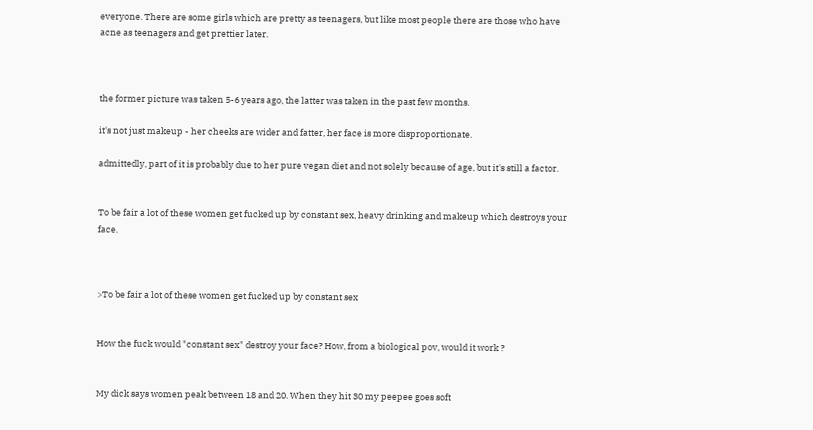everyone. There are some girls which are pretty as teenagers, but like most people there are those who have acne as teenagers and get prettier later.



the former picture was taken 5-6 years ago, the latter was taken in the past few months.

it's not just makeup - her cheeks are wider and fatter, her face is more disproportionate.

admittedly, part of it is probably due to her pure vegan diet and not solely because of age, but it's still a factor.


To be fair a lot of these women get fucked up by constant sex, heavy drinking and makeup which destroys your face.



>To be fair a lot of these women get fucked up by constant sex


How the fuck would "constant sex" destroy your face? How, from a biological pov, would it work ?


My dick says women peak between 18 and 20. When they hit 30 my peepee goes soft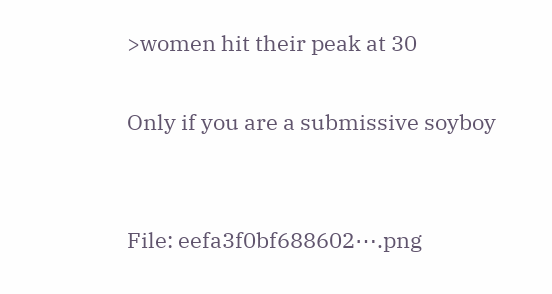>women hit their peak at 30

Only if you are a submissive soyboy


File: eefa3f0bf688602⋯.png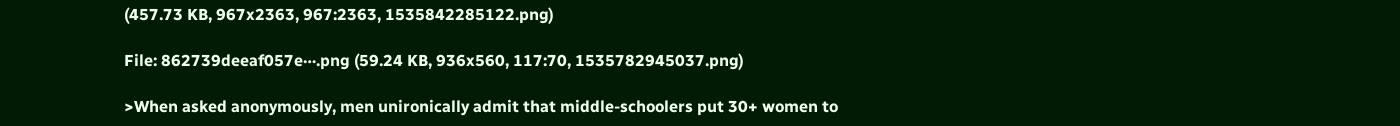(457.73 KB, 967x2363, 967:2363, 1535842285122.png)

File: 862739deeaf057e⋯.png (59.24 KB, 936x560, 117:70, 1535782945037.png)

>When asked anonymously, men unironically admit that middle-schoolers put 30+ women to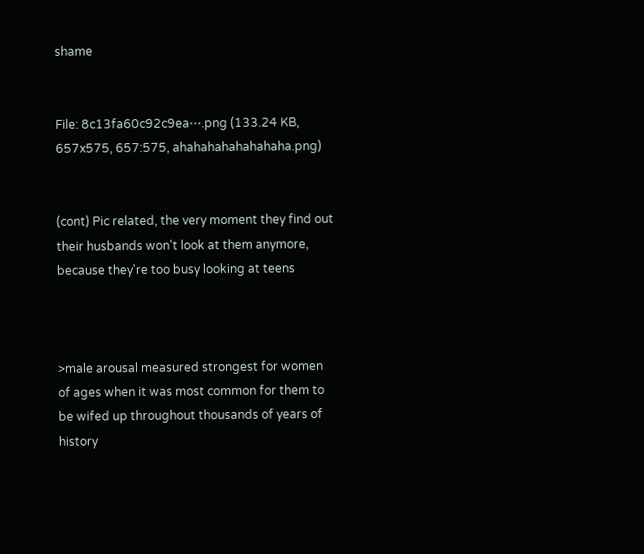shame


File: 8c13fa60c92c9ea⋯.png (133.24 KB, 657x575, 657:575, ahahahahahahahaha.png)


(cont) Pic related, the very moment they find out their husbands won't look at them anymore, because they're too busy looking at teens



>male arousal measured strongest for women of ages when it was most common for them to be wifed up throughout thousands of years of history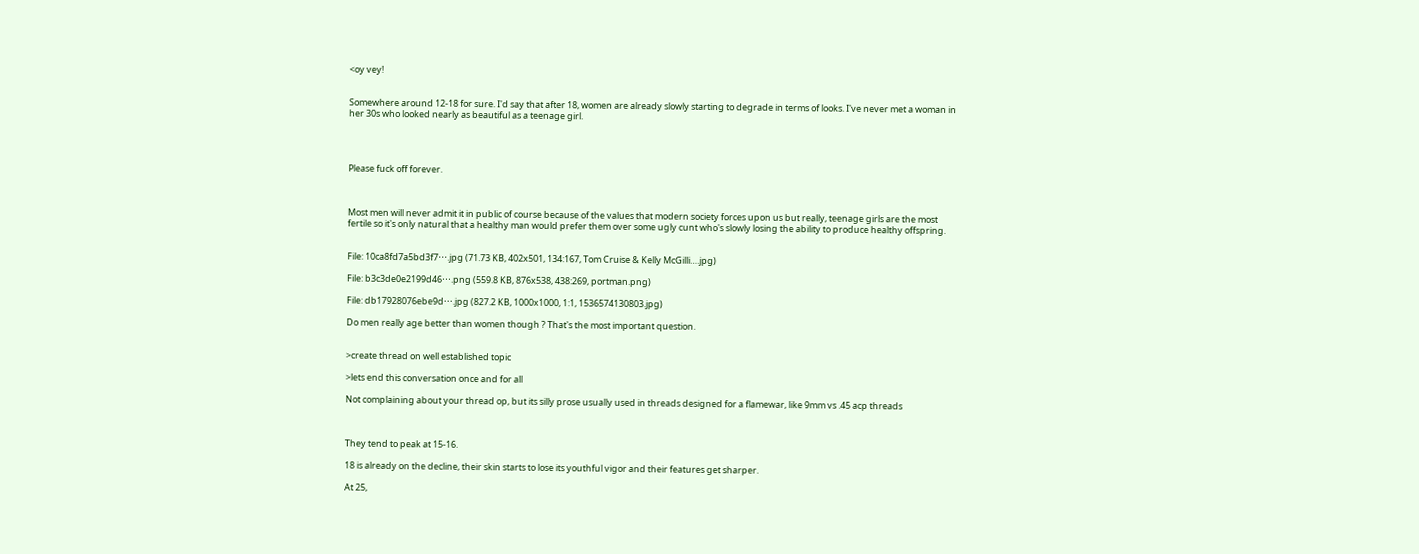<oy vey!


Somewhere around 12-18 for sure. I'd say that after 18, women are already slowly starting to degrade in terms of looks. I've never met a woman in her 30s who looked nearly as beautiful as a teenage girl.




Please fuck off forever.



Most men will never admit it in public of course because of the values that modern society forces upon us but really, teenage girls are the most fertile so it's only natural that a healthy man would prefer them over some ugly cunt who's slowly losing the ability to produce healthy offspring.


File: 10ca8fd7a5bd3f7⋯.jpg (71.73 KB, 402x501, 134:167, Tom Cruise & Kelly McGilli….jpg)

File: b3c3de0e2199d46⋯.png (559.8 KB, 876x538, 438:269, portman.png)

File: db17928076ebe9d⋯.jpg (827.2 KB, 1000x1000, 1:1, 1536574130803.jpg)

Do men really age better than women though ? That's the most important question.


>create thread on well established topic

>lets end this conversation once and for all

Not complaining about your thread op, but its silly prose usually used in threads designed for a flamewar, like 9mm vs .45 acp threads



They tend to peak at 15-16.

18 is already on the decline, their skin starts to lose its youthful vigor and their features get sharper.

At 25,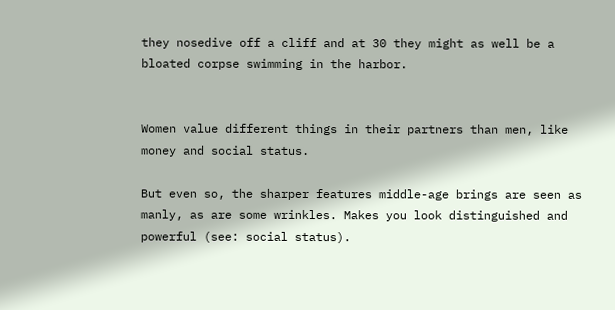they nosedive off a cliff and at 30 they might as well be a bloated corpse swimming in the harbor.


Women value different things in their partners than men, like money and social status.

But even so, the sharper features middle-age brings are seen as manly, as are some wrinkles. Makes you look distinguished and powerful (see: social status).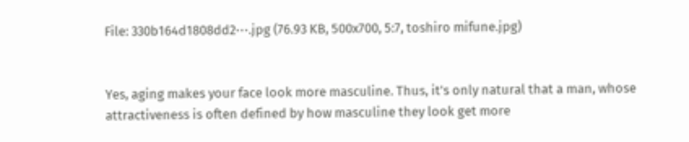File: 330b164d1808dd2⋯.jpg (76.93 KB, 500x700, 5:7, toshiro mifune.jpg)


Yes, aging makes your face look more masculine. Thus, it's only natural that a man, whose attractiveness is often defined by how masculine they look get more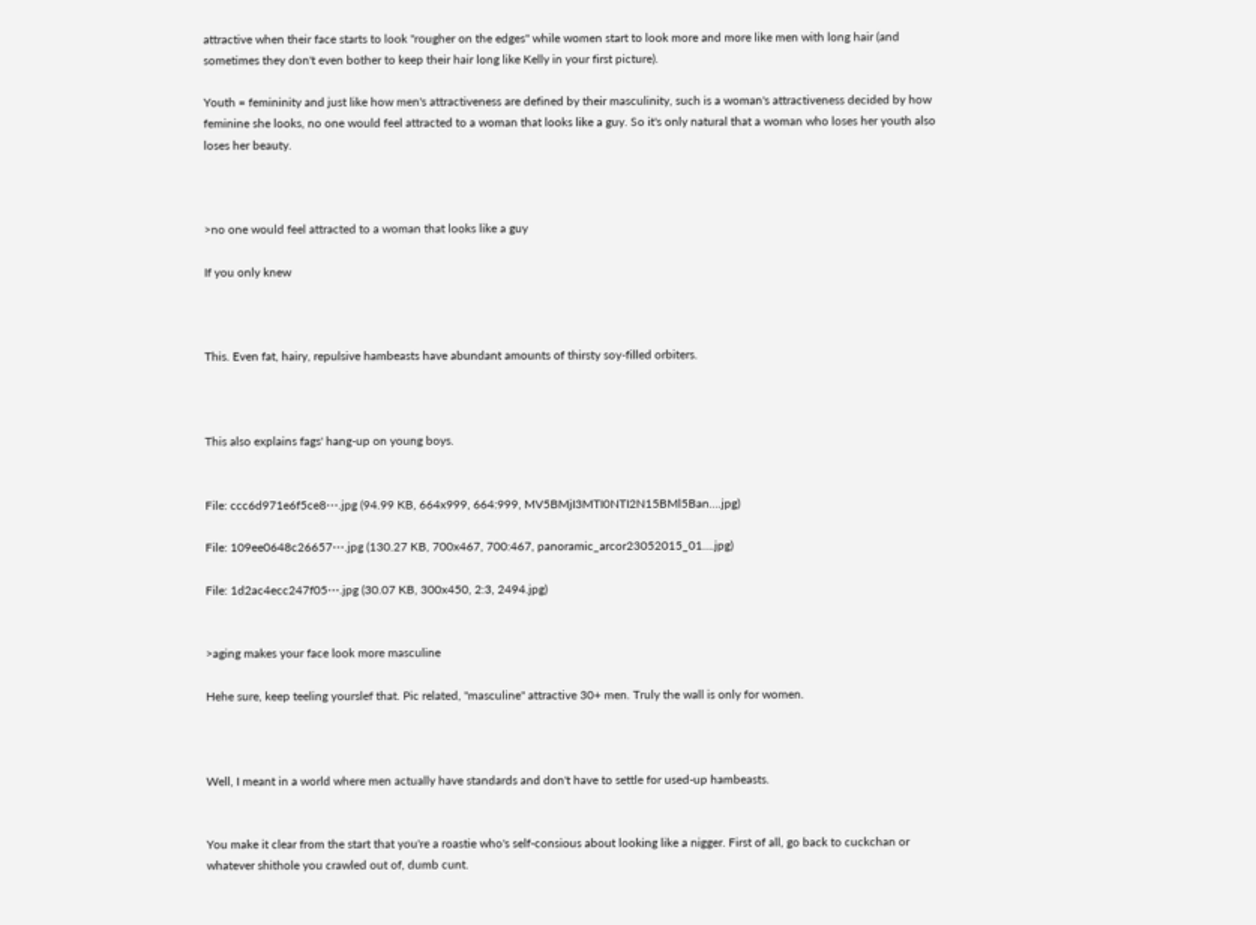attractive when their face starts to look "rougher on the edges" while women start to look more and more like men with long hair (and sometimes they don't even bother to keep their hair long like Kelly in your first picture).

Youth = femininity and just like how men's attractiveness are defined by their masculinity, such is a woman's attractiveness decided by how feminine she looks, no one would feel attracted to a woman that looks like a guy. So it's only natural that a woman who loses her youth also loses her beauty.



>no one would feel attracted to a woman that looks like a guy

If you only knew



This. Even fat, hairy, repulsive hambeasts have abundant amounts of thirsty soy-filled orbiters.



This also explains fags' hang-up on young boys.


File: ccc6d971e6f5ce8⋯.jpg (94.99 KB, 664x999, 664:999, MV5BMjI3MTI0NTI2N15BMl5Ban….jpg)

File: 109ee0648c26657⋯.jpg (130.27 KB, 700x467, 700:467, panoramic_arcor23052015_01….jpg)

File: 1d2ac4ecc247f05⋯.jpg (30.07 KB, 300x450, 2:3, 2494.jpg)


>aging makes your face look more masculine

Hehe sure, keep teeling yourslef that. Pic related, "masculine" attractive 30+ men. Truly the wall is only for women.



Well, I meant in a world where men actually have standards and don't have to settle for used-up hambeasts.


You make it clear from the start that you're a roastie who's self-consious about looking like a nigger. First of all, go back to cuckchan or whatever shithole you crawled out of, dumb cunt.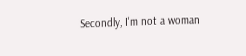Secondly, I'm not a woman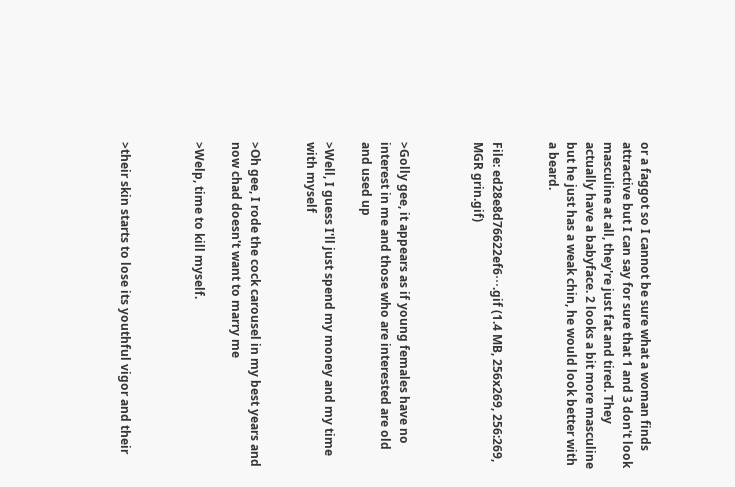or a faggot so I cannot be sure what a woman finds attractive but I can say for sure that 1 and 3 don't look masculine at all, they're just fat and tired. They actually have a babyface. 2 looks a bit more masculine but he just has a weak chin, he would look better with a beard.


File: ed28e8d76622ef6⋯.gif (1.4 MB, 256x269, 256:269, MGR grin.gif)



>Golly gee, it appears as if young females have no interest in me and those who are interested are old and used up

>Well, I guess I'll just spend my money and my time with myself


>Oh gee, I rode the cock carousel in my best years and now chad doesn't want to marry me

>Welp, time to kill myself.



>their skin starts to lose its youthful vigor and their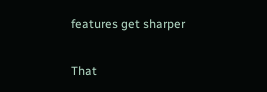features get sharper

That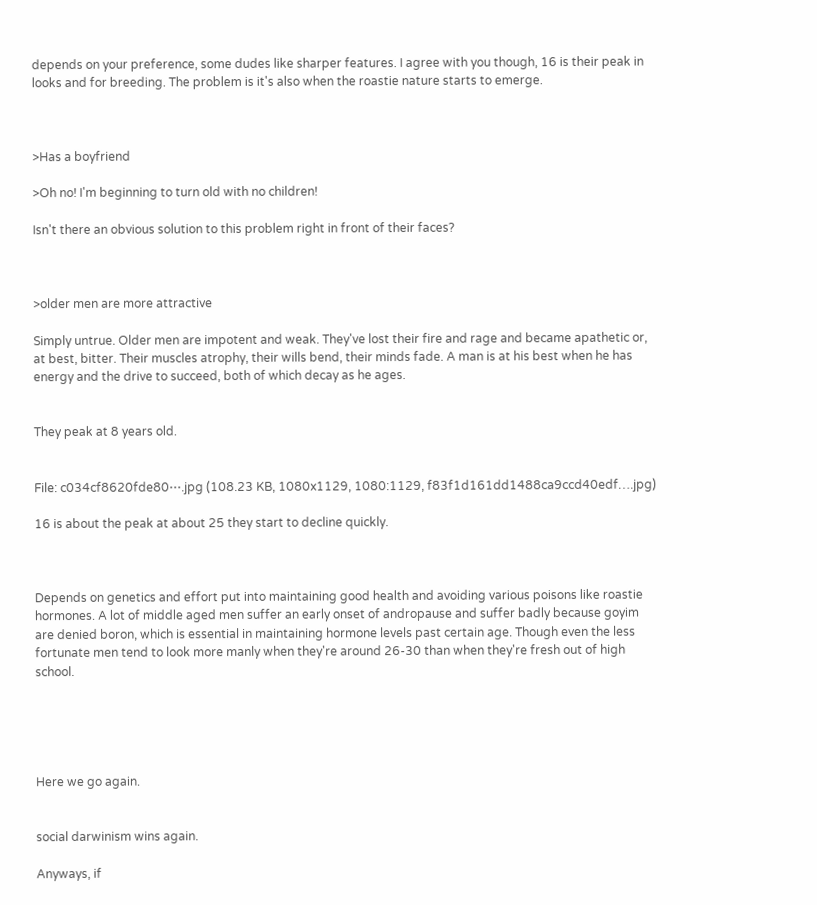depends on your preference, some dudes like sharper features. I agree with you though, 16 is their peak in looks and for breeding. The problem is it's also when the roastie nature starts to emerge.



>Has a boyfriend

>Oh no! I'm beginning to turn old with no children!

Isn't there an obvious solution to this problem right in front of their faces?



>older men are more attractive

Simply untrue. Older men are impotent and weak. They've lost their fire and rage and became apathetic or, at best, bitter. Their muscles atrophy, their wills bend, their minds fade. A man is at his best when he has energy and the drive to succeed, both of which decay as he ages.


They peak at 8 years old.


File: c034cf8620fde80⋯.jpg (108.23 KB, 1080x1129, 1080:1129, f83f1d161dd1488ca9ccd40edf….jpg)

16 is about the peak at about 25 they start to decline quickly.



Depends on genetics and effort put into maintaining good health and avoiding various poisons like roastie hormones. A lot of middle aged men suffer an early onset of andropause and suffer badly because goyim are denied boron, which is essential in maintaining hormone levels past certain age. Though even the less fortunate men tend to look more manly when they're around 26-30 than when they're fresh out of high school.





Here we go again.


social darwinism wins again.

Anyways, if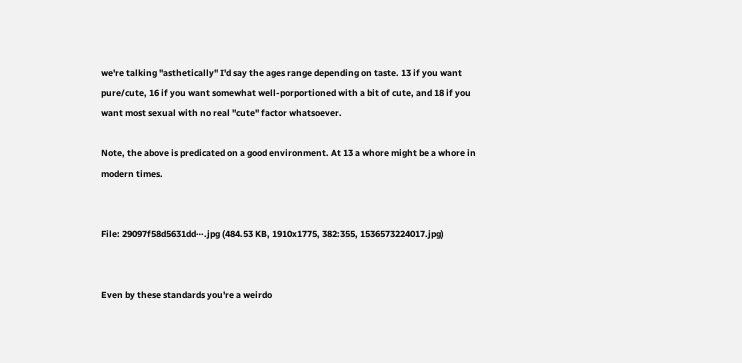we're talking "asthetically" I'd say the ages range depending on taste. 13 if you want pure/cute, 16 if you want somewhat well-porportioned with a bit of cute, and 18 if you want most sexual with no real "cute" factor whatsoever.

Note, the above is predicated on a good environment. At 13 a whore might be a whore in modern times.


File: 29097f58d5631dd⋯.jpg (484.53 KB, 1910x1775, 382:355, 1536573224017.jpg)


Even by these standards you're a weirdo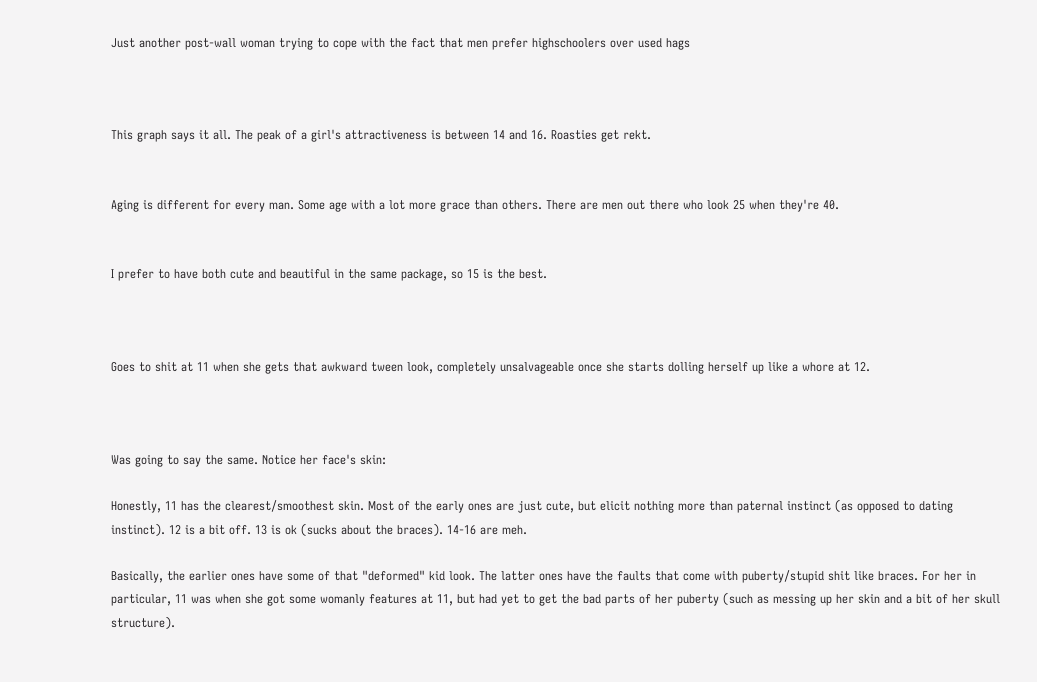Just another post-wall woman trying to cope with the fact that men prefer highschoolers over used hags



This graph says it all. The peak of a girl's attractiveness is between 14 and 16. Roasties get rekt.


Aging is different for every man. Some age with a lot more grace than others. There are men out there who look 25 when they're 40.


I prefer to have both cute and beautiful in the same package, so 15 is the best.



Goes to shit at 11 when she gets that awkward tween look, completely unsalvageable once she starts dolling herself up like a whore at 12.



Was going to say the same. Notice her face's skin:

Honestly, 11 has the clearest/smoothest skin. Most of the early ones are just cute, but elicit nothing more than paternal instinct (as opposed to dating instinct). 12 is a bit off. 13 is ok (sucks about the braces). 14-16 are meh.

Basically, the earlier ones have some of that "deformed" kid look. The latter ones have the faults that come with puberty/stupid shit like braces. For her in particular, 11 was when she got some womanly features at 11, but had yet to get the bad parts of her puberty (such as messing up her skin and a bit of her skull structure).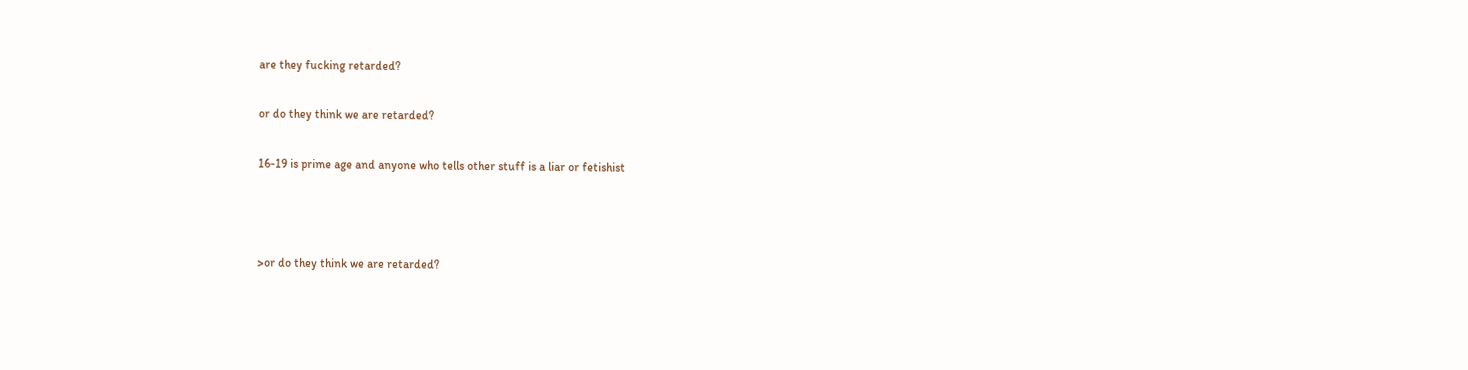are they fucking retarded?

or do they think we are retarded?

16-19 is prime age and anyone who tells other stuff is a liar or fetishist



>or do they think we are retarded?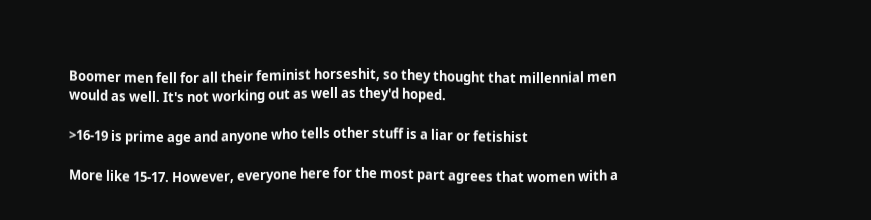Boomer men fell for all their feminist horseshit, so they thought that millennial men would as well. It's not working out as well as they'd hoped.

>16-19 is prime age and anyone who tells other stuff is a liar or fetishist

More like 15-17. However, everyone here for the most part agrees that women with a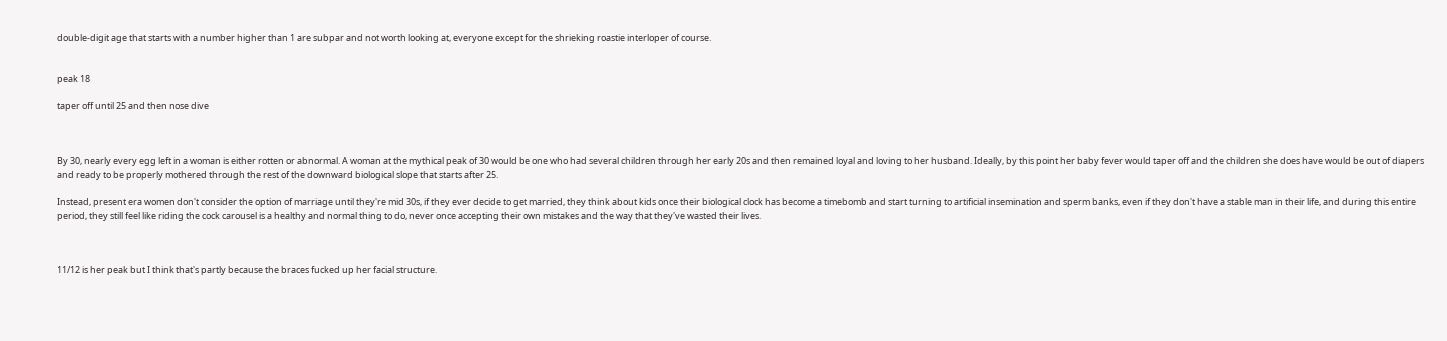double-digit age that starts with a number higher than 1 are subpar and not worth looking at, everyone except for the shrieking roastie interloper of course.


peak 18

taper off until 25 and then nose dive



By 30, nearly every egg left in a woman is either rotten or abnormal. A woman at the mythical peak of 30 would be one who had several children through her early 20s and then remained loyal and loving to her husband. Ideally, by this point her baby fever would taper off and the children she does have would be out of diapers and ready to be properly mothered through the rest of the downward biological slope that starts after 25.

Instead, present era women don't consider the option of marriage until they're mid 30s, if they ever decide to get married, they think about kids once their biological clock has become a timebomb and start turning to artificial insemination and sperm banks, even if they don't have a stable man in their life, and during this entire period, they still feel like riding the cock carousel is a healthy and normal thing to do, never once accepting their own mistakes and the way that they've wasted their lives.



11/12 is her peak but I think that's partly because the braces fucked up her facial structure.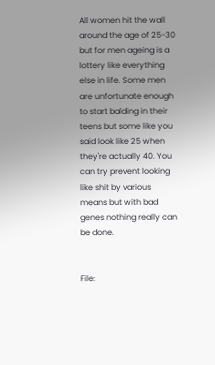All women hit the wall around the age of 25-30 but for men ageing is a lottery like everything else in life. Some men are unfortunate enough to start balding in their teens but some like you said look like 25 when they're actually 40. You can try prevent looking like shit by various means but with bad genes nothing really can be done.


File: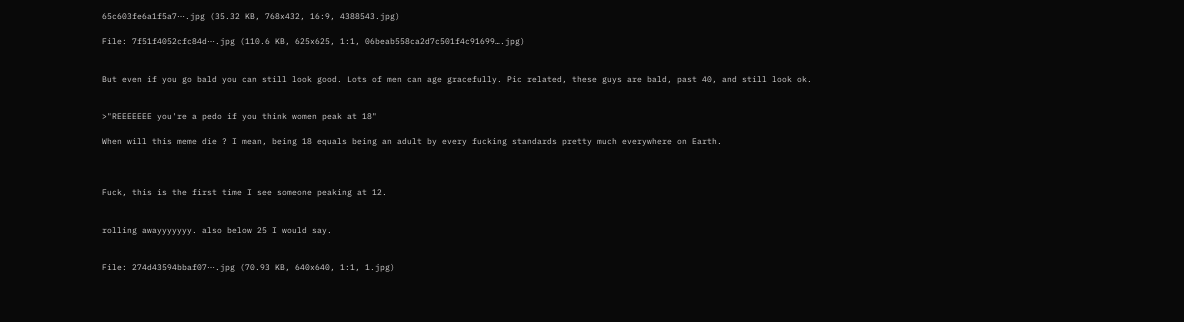65c603fe6a1f5a7⋯.jpg (35.32 KB, 768x432, 16:9, 4388543.jpg)

File: 7f51f4052cfc84d⋯.jpg (110.6 KB, 625x625, 1:1, 06beab558ca2d7c501f4c91699….jpg)


But even if you go bald you can still look good. Lots of men can age gracefully. Pic related, these guys are bald, past 40, and still look ok.


>"REEEEEEE you're a pedo if you think women peak at 18"

When will this meme die ? I mean, being 18 equals being an adult by every fucking standards pretty much everywhere on Earth.



Fuck, this is the first time I see someone peaking at 12.


rolling awayyyyyyy. also below 25 I would say.


File: 274d43594bbaf07⋯.jpg (70.93 KB, 640x640, 1:1, 1.jpg)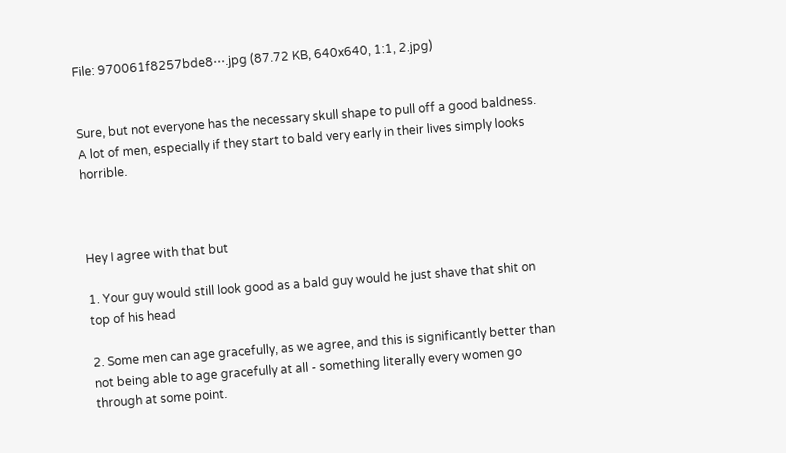File: 970061f8257bde8⋯.jpg (87.72 KB, 640x640, 1:1, 2.jpg)


Sure, but not everyone has the necessary skull shape to pull off a good baldness. A lot of men, especially if they start to bald very early in their lives simply looks horrible.



Hey I agree with that but

1. Your guy would still look good as a bald guy would he just shave that shit on top of his head

2. Some men can age gracefully, as we agree, and this is significantly better than not being able to age gracefully at all - something literally every women go through at some point.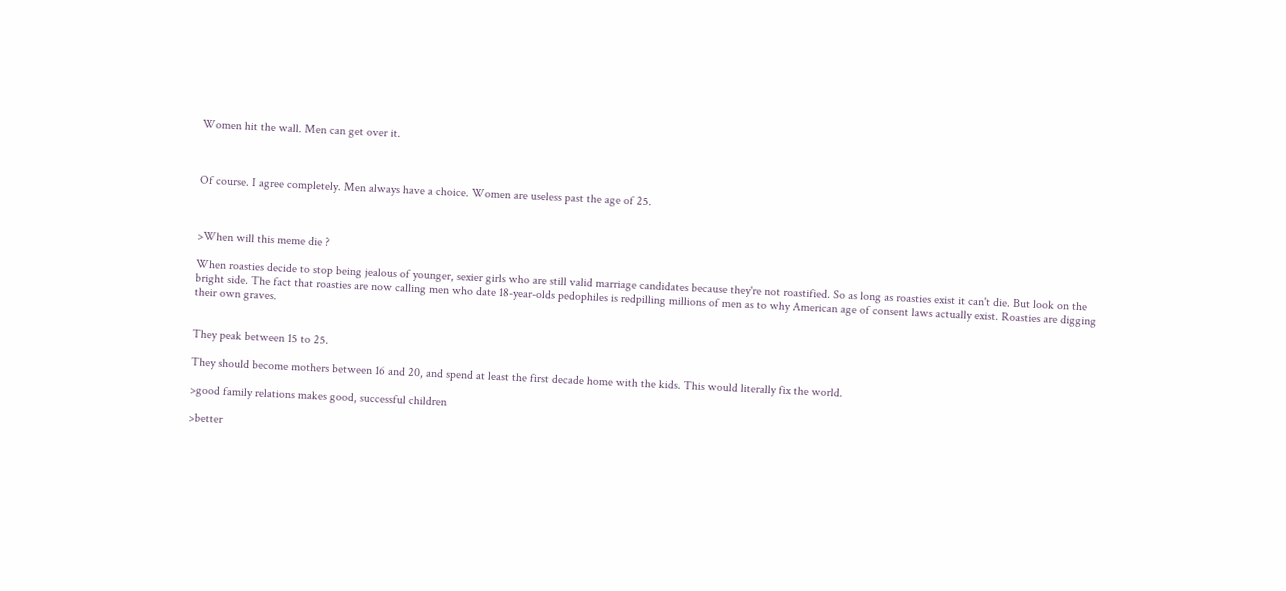Women hit the wall. Men can get over it.



Of course. I agree completely. Men always have a choice. Women are useless past the age of 25.



>When will this meme die ?

When roasties decide to stop being jealous of younger, sexier girls who are still valid marriage candidates because they're not roastified. So as long as roasties exist it can't die. But look on the bright side. The fact that roasties are now calling men who date 18-year-olds pedophiles is redpilling millions of men as to why American age of consent laws actually exist. Roasties are digging their own graves.


They peak between 15 to 25.

They should become mothers between 16 and 20, and spend at least the first decade home with the kids. This would literally fix the world.

>good family relations makes good, successful children

>better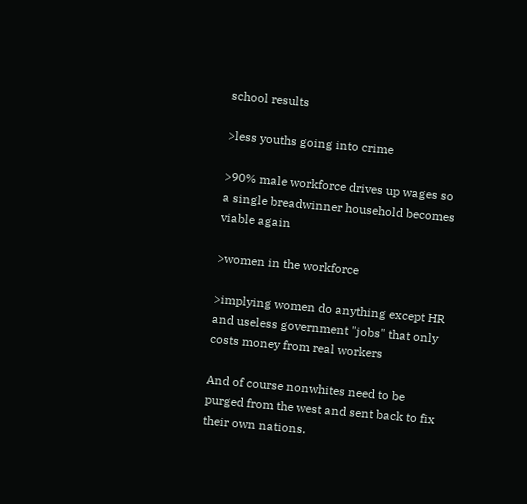school results

>less youths going into crime

>90% male workforce drives up wages so a single breadwinner household becomes viable again

>women in the workforce

>implying women do anything except HR and useless government "jobs" that only costs money from real workers

And of course nonwhites need to be purged from the west and sent back to fix their own nations.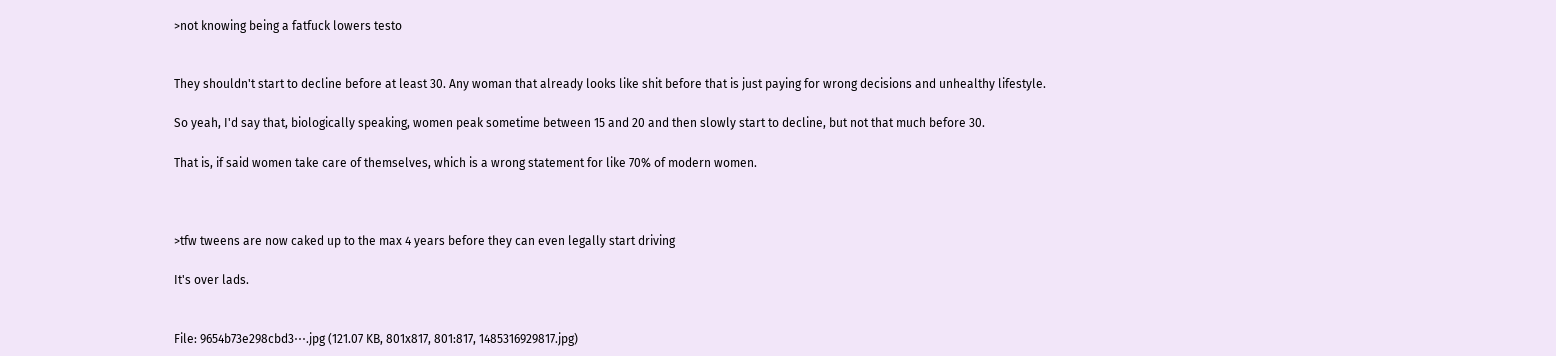>not knowing being a fatfuck lowers testo


They shouldn't start to decline before at least 30. Any woman that already looks like shit before that is just paying for wrong decisions and unhealthy lifestyle.

So yeah, I'd say that, biologically speaking, women peak sometime between 15 and 20 and then slowly start to decline, but not that much before 30.

That is, if said women take care of themselves, which is a wrong statement for like 70% of modern women.



>tfw tweens are now caked up to the max 4 years before they can even legally start driving

It's over lads.


File: 9654b73e298cbd3⋯.jpg (121.07 KB, 801x817, 801:817, 1485316929817.jpg)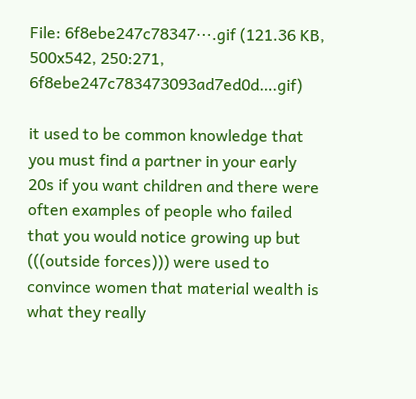File: 6f8ebe247c78347⋯.gif (121.36 KB, 500x542, 250:271, 6f8ebe247c783473093ad7ed0d….gif)

it used to be common knowledge that you must find a partner in your early 20s if you want children and there were often examples of people who failed that you would notice growing up but (((outside forces))) were used to convince women that material wealth is what they really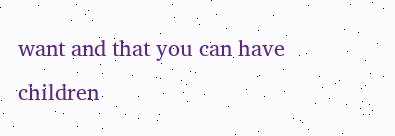want and that you can have children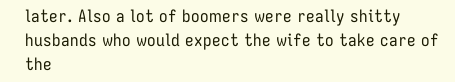later. Also a lot of boomers were really shitty husbands who would expect the wife to take care of the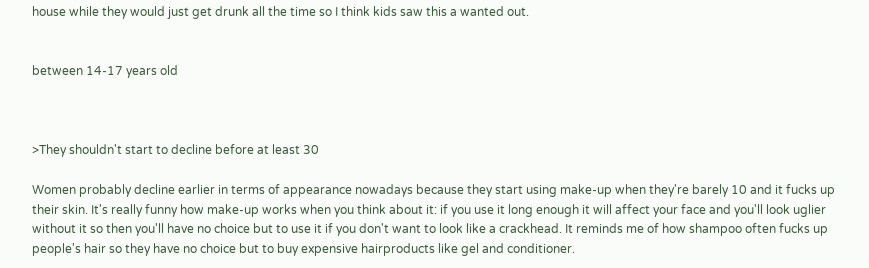house while they would just get drunk all the time so I think kids saw this a wanted out.


between 14-17 years old



>They shouldn't start to decline before at least 30

Women probably decline earlier in terms of appearance nowadays because they start using make-up when they're barely 10 and it fucks up their skin. It's really funny how make-up works when you think about it: if you use it long enough it will affect your face and you'll look uglier without it so then you'll have no choice but to use it if you don't want to look like a crackhead. It reminds me of how shampoo often fucks up people's hair so they have no choice but to buy expensive hairproducts like gel and conditioner.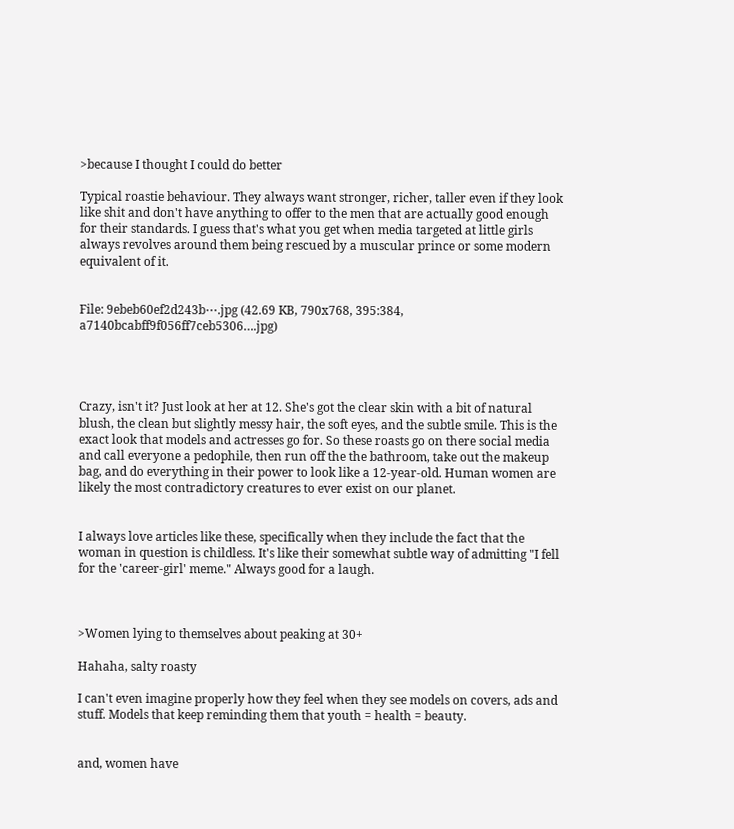>because I thought I could do better

Typical roastie behaviour. They always want stronger, richer, taller even if they look like shit and don't have anything to offer to the men that are actually good enough for their standards. I guess that's what you get when media targeted at little girls always revolves around them being rescued by a muscular prince or some modern equivalent of it.


File: 9ebeb60ef2d243b⋯.jpg (42.69 KB, 790x768, 395:384, a7140bcabff9f056ff7ceb5306….jpg)




Crazy, isn't it? Just look at her at 12. She's got the clear skin with a bit of natural blush, the clean but slightly messy hair, the soft eyes, and the subtle smile. This is the exact look that models and actresses go for. So these roasts go on there social media and call everyone a pedophile, then run off the the bathroom, take out the makeup bag, and do everything in their power to look like a 12-year-old. Human women are likely the most contradictory creatures to ever exist on our planet.


I always love articles like these, specifically when they include the fact that the woman in question is childless. It's like their somewhat subtle way of admitting "I fell for the 'career-girl' meme." Always good for a laugh.



>Women lying to themselves about peaking at 30+

Hahaha, salty roasty

I can't even imagine properly how they feel when they see models on covers, ads and stuff. Models that keep reminding them that youth = health = beauty.


and, women have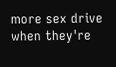more sex drive when they're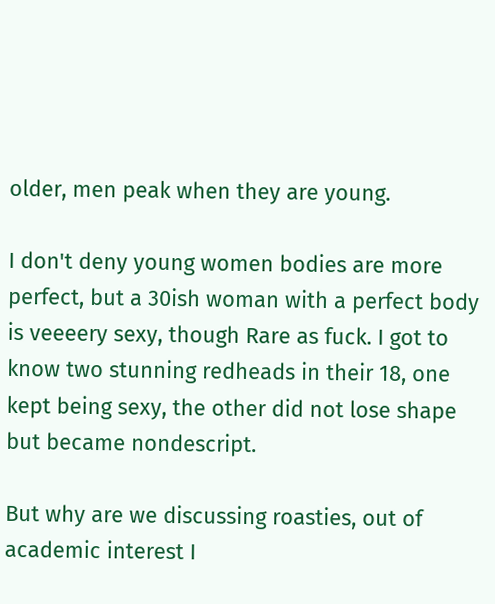older, men peak when they are young.

I don't deny young women bodies are more perfect, but a 30ish woman with a perfect body is veeeery sexy, though Rare as fuck. I got to know two stunning redheads in their 18, one kept being sexy, the other did not lose shape but became nondescript.

But why are we discussing roasties, out of academic interest I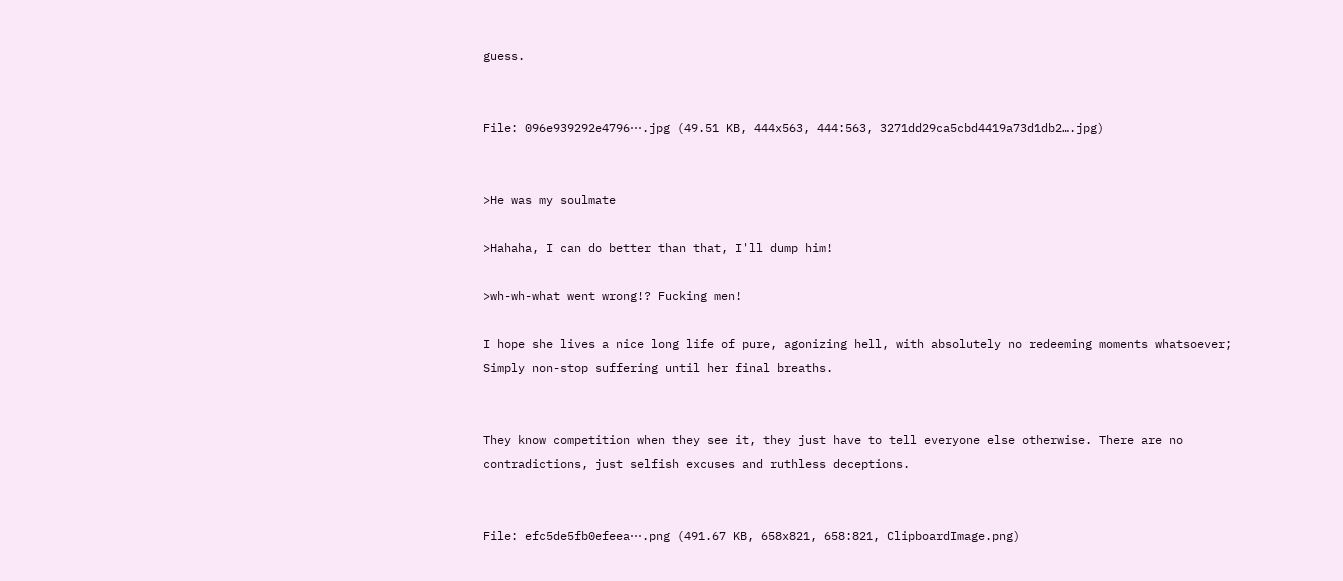guess.


File: 096e939292e4796⋯.jpg (49.51 KB, 444x563, 444:563, 3271dd29ca5cbd4419a73d1db2….jpg)


>He was my soulmate

>Hahaha, I can do better than that, I'll dump him!

>wh-wh-what went wrong!? Fucking men!

I hope she lives a nice long life of pure, agonizing hell, with absolutely no redeeming moments whatsoever; Simply non-stop suffering until her final breaths.


They know competition when they see it, they just have to tell everyone else otherwise. There are no contradictions, just selfish excuses and ruthless deceptions.


File: efc5de5fb0efeea⋯.png (491.67 KB, 658x821, 658:821, ClipboardImage.png)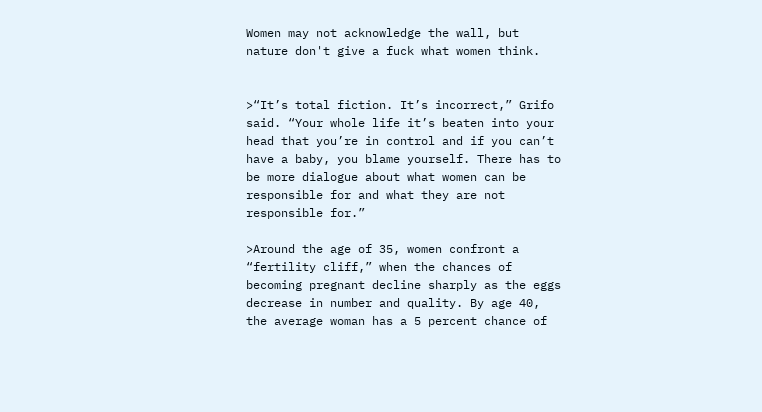Women may not acknowledge the wall, but nature don't give a fuck what women think.


>“It’s total fiction. It’s incorrect,” Grifo said. “Your whole life it’s beaten into your head that you’re in control and if you can’t have a baby, you blame yourself. There has to be more dialogue about what women can be responsible for and what they are not responsible for.”

>Around the age of 35, women confront a “fertility cliff,” when the chances of becoming pregnant decline sharply as the eggs decrease in number and quality. By age 40, the average woman has a 5 percent chance of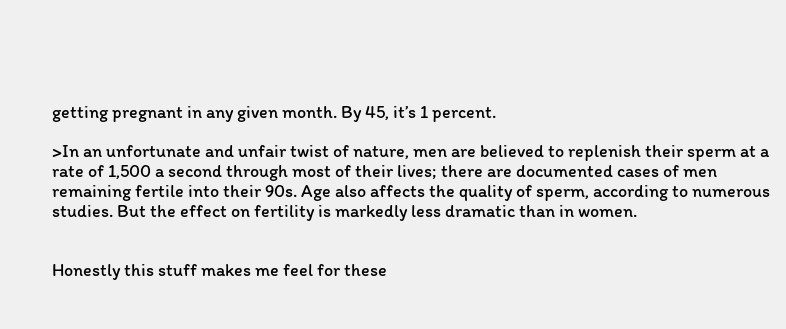getting pregnant in any given month. By 45, it’s 1 percent.

>In an unfortunate and unfair twist of nature, men are believed to replenish their sperm at a rate of 1,500 a second through most of their lives; there are documented cases of men remaining fertile into their 90s. Age also affects the quality of sperm, according to numerous studies. But the effect on fertility is markedly less dramatic than in women.


Honestly this stuff makes me feel for these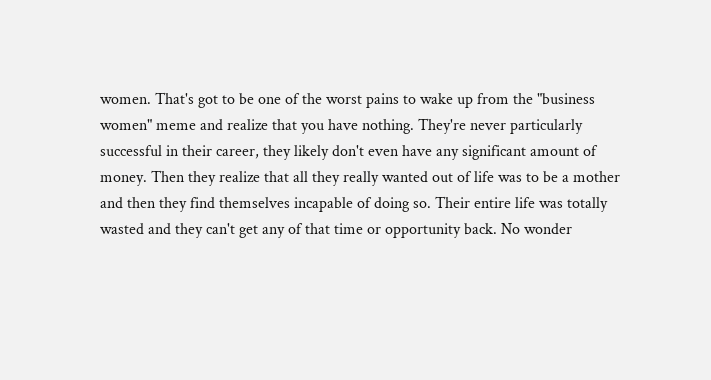women. That's got to be one of the worst pains to wake up from the "business women" meme and realize that you have nothing. They're never particularly successful in their career, they likely don't even have any significant amount of money. Then they realize that all they really wanted out of life was to be a mother and then they find themselves incapable of doing so. Their entire life was totally wasted and they can't get any of that time or opportunity back. No wonder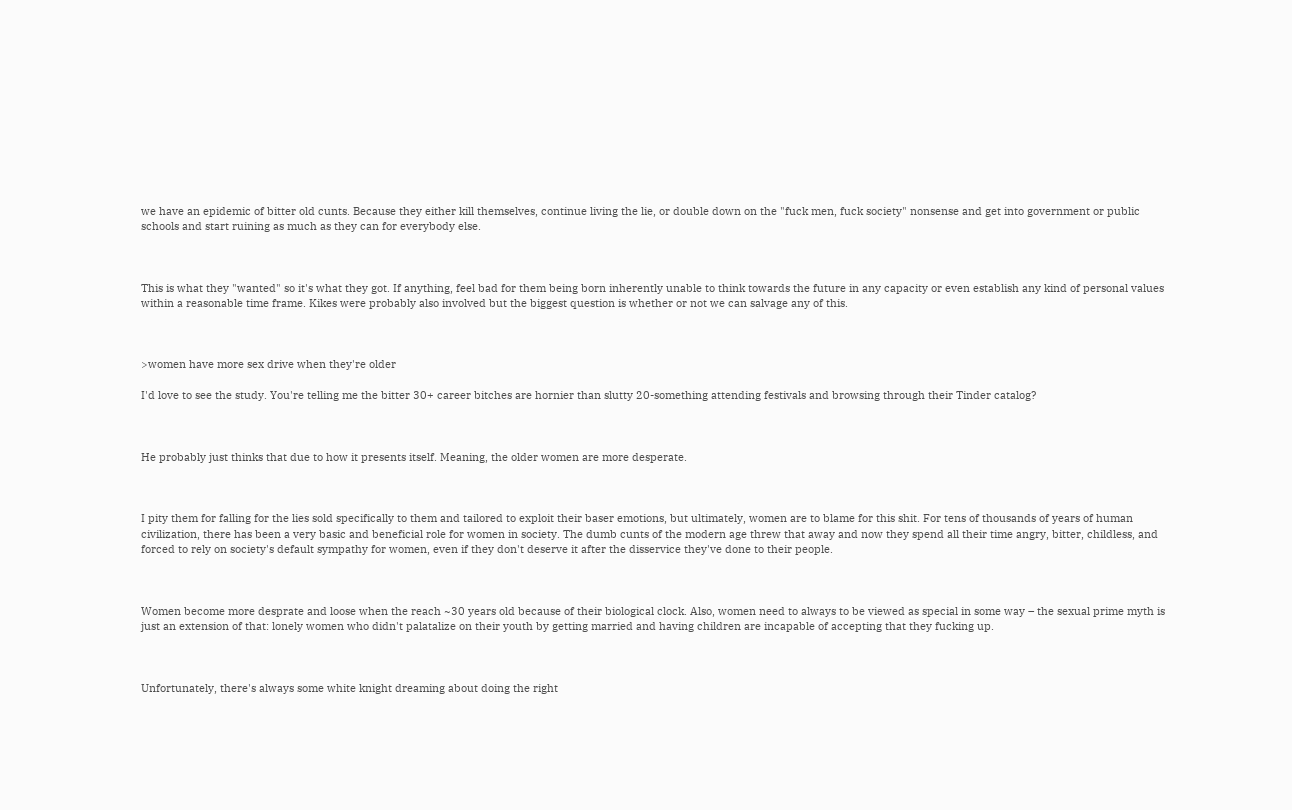we have an epidemic of bitter old cunts. Because they either kill themselves, continue living the lie, or double down on the "fuck men, fuck society" nonsense and get into government or public schools and start ruining as much as they can for everybody else.



This is what they "wanted" so it's what they got. If anything, feel bad for them being born inherently unable to think towards the future in any capacity or even establish any kind of personal values within a reasonable time frame. Kikes were probably also involved but the biggest question is whether or not we can salvage any of this.



>women have more sex drive when they're older

I'd love to see the study. You're telling me the bitter 30+ career bitches are hornier than slutty 20-something attending festivals and browsing through their Tinder catalog?



He probably just thinks that due to how it presents itself. Meaning, the older women are more desperate.



I pity them for falling for the lies sold specifically to them and tailored to exploit their baser emotions, but ultimately, women are to blame for this shit. For tens of thousands of years of human civilization, there has been a very basic and beneficial role for women in society. The dumb cunts of the modern age threw that away and now they spend all their time angry, bitter, childless, and forced to rely on society's default sympathy for women, even if they don't deserve it after the disservice they've done to their people.



Women become more desprate and loose when the reach ~30 years old because of their biological clock. Also, women need to always to be viewed as special in some way – the sexual prime myth is just an extension of that: lonely women who didn't palatalize on their youth by getting married and having children are incapable of accepting that they fucking up.



Unfortunately, there's always some white knight dreaming about doing the right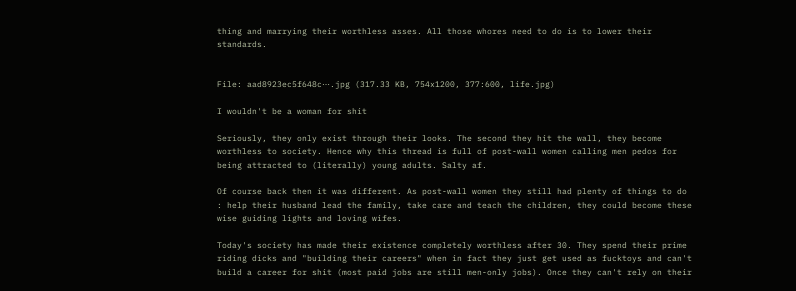thing and marrying their worthless asses. All those whores need to do is to lower their standards.


File: aad8923ec5f648c⋯.jpg (317.33 KB, 754x1200, 377:600, life.jpg)

I wouldn't be a woman for shit

Seriously, they only exist through their looks. The second they hit the wall, they become worthless to society. Hence why this thread is full of post-wall women calling men pedos for being attracted to (literally) young adults. Salty af.

Of course back then it was different. As post-wall women they still had plenty of things to do : help their husband lead the family, take care and teach the children, they could become these wise guiding lights and loving wifes.

Today's society has made their existence completely worthless after 30. They spend their prime riding dicks and "building their careers" when in fact they just get used as fucktoys and can't build a career for shit (most paid jobs are still men-only jobs). Once they can't rely on their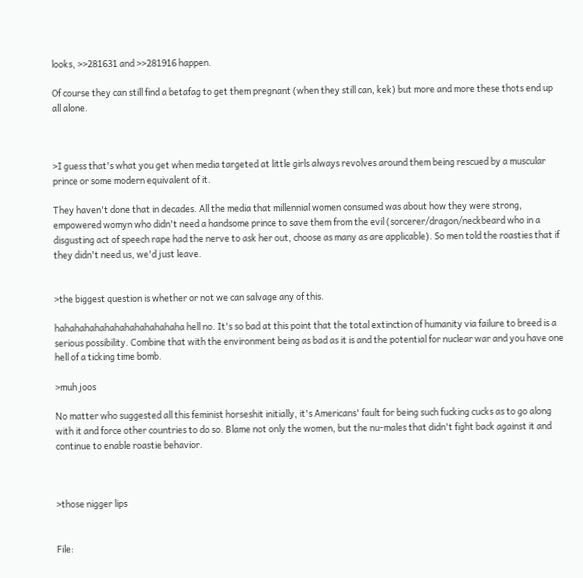looks, >>281631 and >>281916 happen.

Of course they can still find a betafag to get them pregnant (when they still can, kek) but more and more these thots end up all alone.



>I guess that's what you get when media targeted at little girls always revolves around them being rescued by a muscular prince or some modern equivalent of it.

They haven't done that in decades. All the media that millennial women consumed was about how they were strong, empowered womyn who didn't need a handsome prince to save them from the evil (sorcerer/dragon/neckbeard who in a disgusting act of speech rape had the nerve to ask her out, choose as many as are applicable). So men told the roasties that if they didn't need us, we'd just leave.


>the biggest question is whether or not we can salvage any of this.

hahahahahahahahahahahahaha hell no. It's so bad at this point that the total extinction of humanity via failure to breed is a serious possibility. Combine that with the environment being as bad as it is and the potential for nuclear war and you have one hell of a ticking time bomb.

>muh joos

No matter who suggested all this feminist horseshit initially, it's Americans' fault for being such fucking cucks as to go along with it and force other countries to do so. Blame not only the women, but the nu-males that didn't fight back against it and continue to enable roastie behavior.



>those nigger lips


File: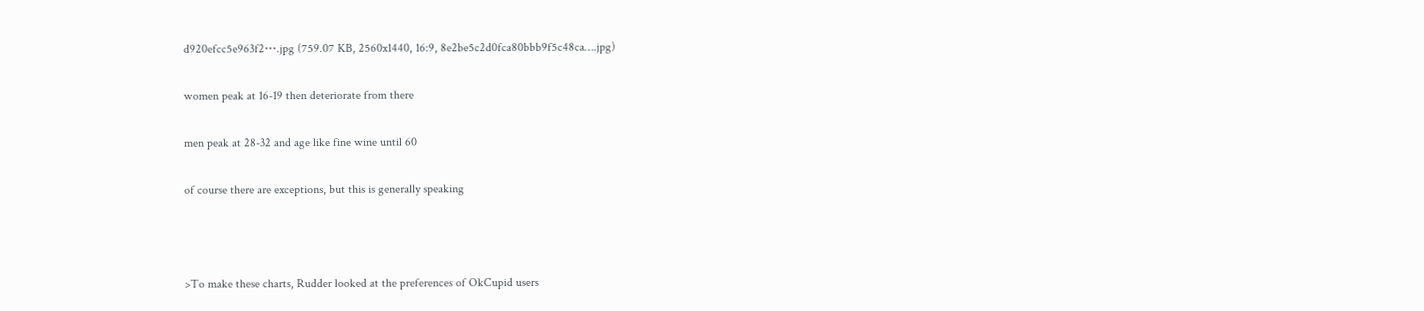d920efcc5e963f2⋯.jpg (759.07 KB, 2560x1440, 16:9, 8e2be5c2d0fca80bbb9f5c48ca….jpg)

women peak at 16-19 then deteriorate from there

men peak at 28-32 and age like fine wine until 60

of course there are exceptions, but this is generally speaking



>To make these charts, Rudder looked at the preferences of OkCupid users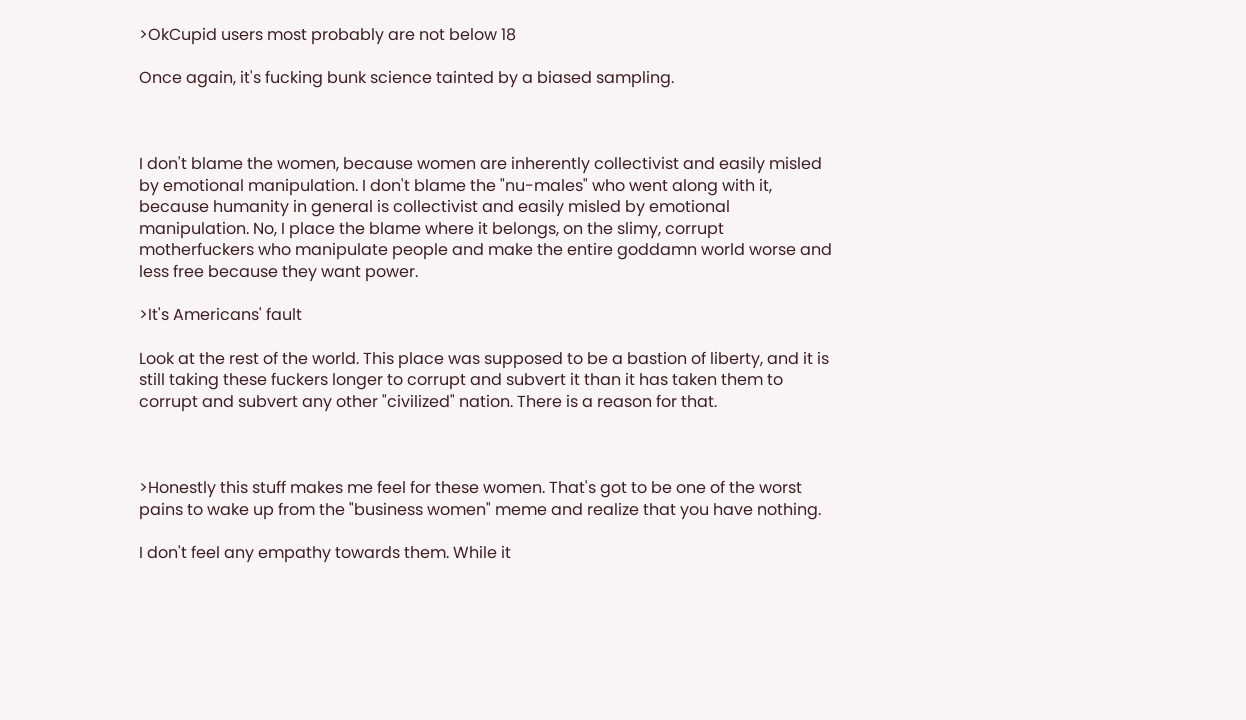>OkCupid users most probably are not below 18

Once again, it's fucking bunk science tainted by a biased sampling.



I don't blame the women, because women are inherently collectivist and easily misled by emotional manipulation. I don't blame the "nu-males" who went along with it, because humanity in general is collectivist and easily misled by emotional manipulation. No, I place the blame where it belongs, on the slimy, corrupt motherfuckers who manipulate people and make the entire goddamn world worse and less free because they want power.

>It's Americans' fault

Look at the rest of the world. This place was supposed to be a bastion of liberty, and it is still taking these fuckers longer to corrupt and subvert it than it has taken them to corrupt and subvert any other "civilized" nation. There is a reason for that.



>Honestly this stuff makes me feel for these women. That's got to be one of the worst pains to wake up from the "business women" meme and realize that you have nothing.

I don't feel any empathy towards them. While it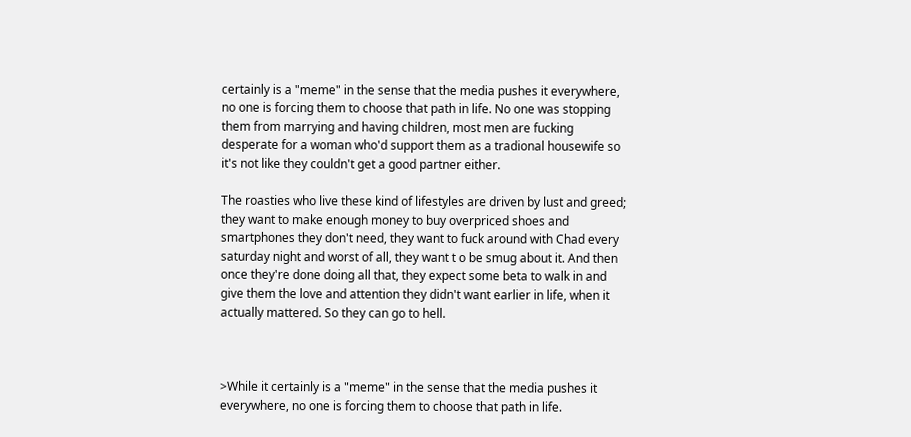certainly is a "meme" in the sense that the media pushes it everywhere, no one is forcing them to choose that path in life. No one was stopping them from marrying and having children, most men are fucking desperate for a woman who'd support them as a tradional housewife so it's not like they couldn't get a good partner either.

The roasties who live these kind of lifestyles are driven by lust and greed; they want to make enough money to buy overpriced shoes and smartphones they don't need, they want to fuck around with Chad every saturday night and worst of all, they want t o be smug about it. And then once they're done doing all that, they expect some beta to walk in and give them the love and attention they didn't want earlier in life, when it actually mattered. So they can go to hell.



>While it certainly is a "meme" in the sense that the media pushes it everywhere, no one is forcing them to choose that path in life.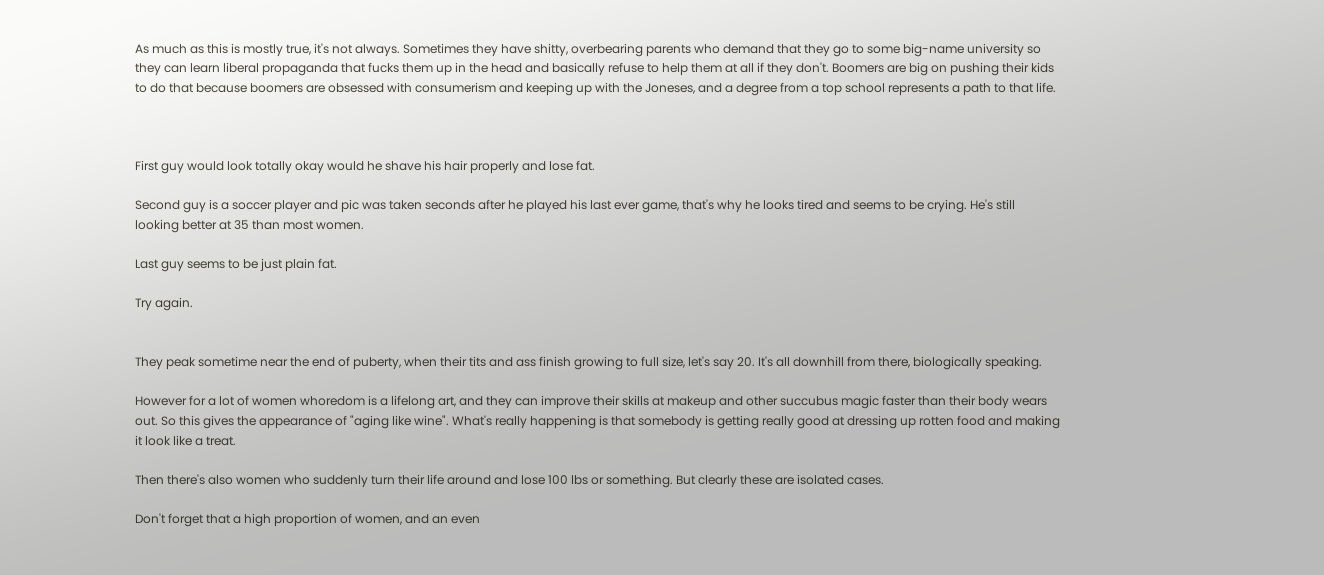As much as this is mostly true, it's not always. Sometimes they have shitty, overbearing parents who demand that they go to some big-name university so they can learn liberal propaganda that fucks them up in the head and basically refuse to help them at all if they don't. Boomers are big on pushing their kids to do that because boomers are obsessed with consumerism and keeping up with the Joneses, and a degree from a top school represents a path to that life.



First guy would look totally okay would he shave his hair properly and lose fat.

Second guy is a soccer player and pic was taken seconds after he played his last ever game, that's why he looks tired and seems to be crying. He's still looking better at 35 than most women.

Last guy seems to be just plain fat.

Try again.


They peak sometime near the end of puberty, when their tits and ass finish growing to full size, let's say 20. It's all downhill from there, biologically speaking.

However for a lot of women whoredom is a lifelong art, and they can improve their skills at makeup and other succubus magic faster than their body wears out. So this gives the appearance of "aging like wine". What's really happening is that somebody is getting really good at dressing up rotten food and making it look like a treat.

Then there's also women who suddenly turn their life around and lose 100 lbs or something. But clearly these are isolated cases.

Don't forget that a high proportion of women, and an even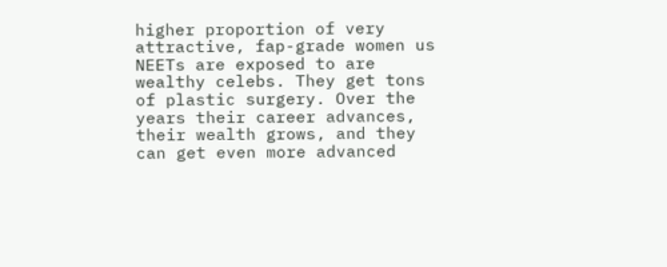higher proportion of very attractive, fap-grade women us NEETs are exposed to are wealthy celebs. They get tons of plastic surgery. Over the years their career advances, their wealth grows, and they can get even more advanced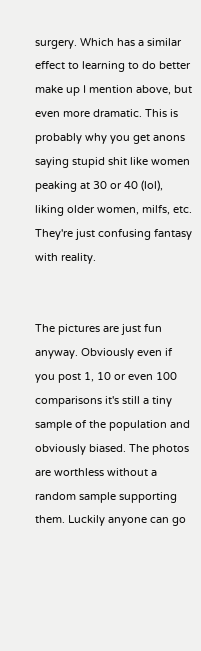surgery. Which has a similar effect to learning to do better make up I mention above, but even more dramatic. This is probably why you get anons saying stupid shit like women peaking at 30 or 40 (lol), liking older women, milfs, etc. They're just confusing fantasy with reality.


The pictures are just fun anyway. Obviously even if you post 1, 10 or even 100 comparisons it's still a tiny sample of the population and obviously biased. The photos are worthless without a random sample supporting them. Luckily anyone can go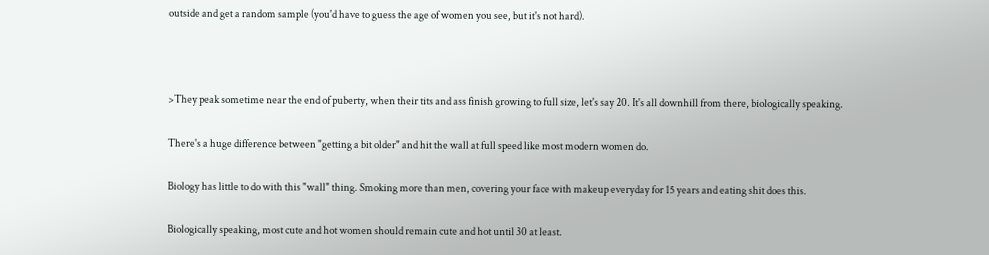outside and get a random sample (you'd have to guess the age of women you see, but it's not hard).



>They peak sometime near the end of puberty, when their tits and ass finish growing to full size, let's say 20. It's all downhill from there, biologically speaking.

There's a huge difference between "getting a bit older" and hit the wall at full speed like most modern women do.

Biology has little to do with this "wall" thing. Smoking more than men, covering your face with makeup everyday for 15 years and eating shit does this.

Biologically speaking, most cute and hot women should remain cute and hot until 30 at least.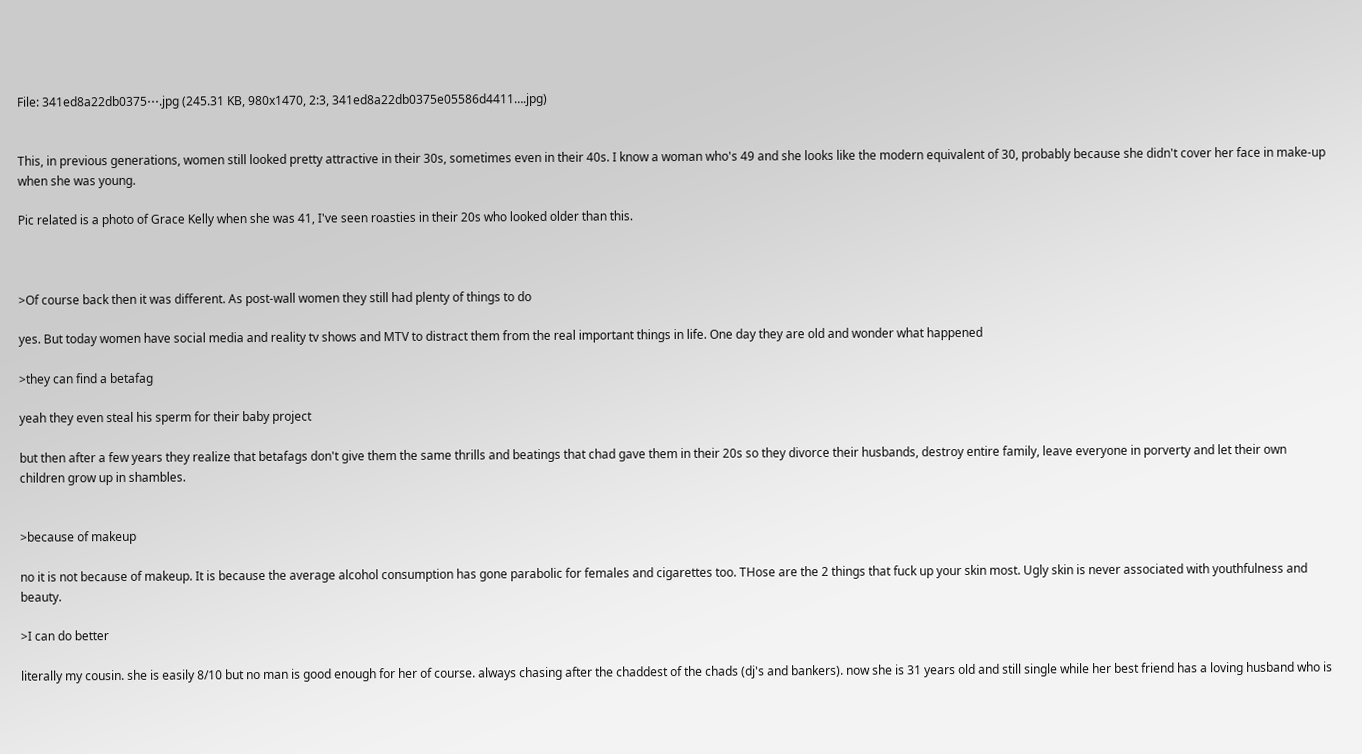File: 341ed8a22db0375⋯.jpg (245.31 KB, 980x1470, 2:3, 341ed8a22db0375e05586d4411….jpg)


This, in previous generations, women still looked pretty attractive in their 30s, sometimes even in their 40s. I know a woman who's 49 and she looks like the modern equivalent of 30, probably because she didn't cover her face in make-up when she was young.

Pic related is a photo of Grace Kelly when she was 41, I've seen roasties in their 20s who looked older than this.



>Of course back then it was different. As post-wall women they still had plenty of things to do

yes. But today women have social media and reality tv shows and MTV to distract them from the real important things in life. One day they are old and wonder what happened

>they can find a betafag

yeah they even steal his sperm for their baby project

but then after a few years they realize that betafags don't give them the same thrills and beatings that chad gave them in their 20s so they divorce their husbands, destroy entire family, leave everyone in porverty and let their own children grow up in shambles.


>because of makeup

no it is not because of makeup. It is because the average alcohol consumption has gone parabolic for females and cigarettes too. THose are the 2 things that fuck up your skin most. Ugly skin is never associated with youthfulness and beauty.

>I can do better

literally my cousin. she is easily 8/10 but no man is good enough for her of course. always chasing after the chaddest of the chads (dj's and bankers). now she is 31 years old and still single while her best friend has a loving husband who is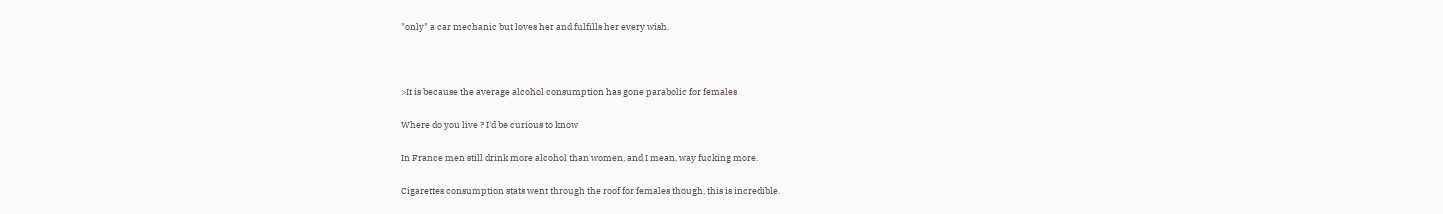"only" a car mechanic but loves her and fulfills her every wish.



>It is because the average alcohol consumption has gone parabolic for females

Where do you live ? I'd be curious to know

In France men still drink more alcohol than women, and I mean, way fucking more.

Cigarettes consumption stats went through the roof for females though, this is incredible.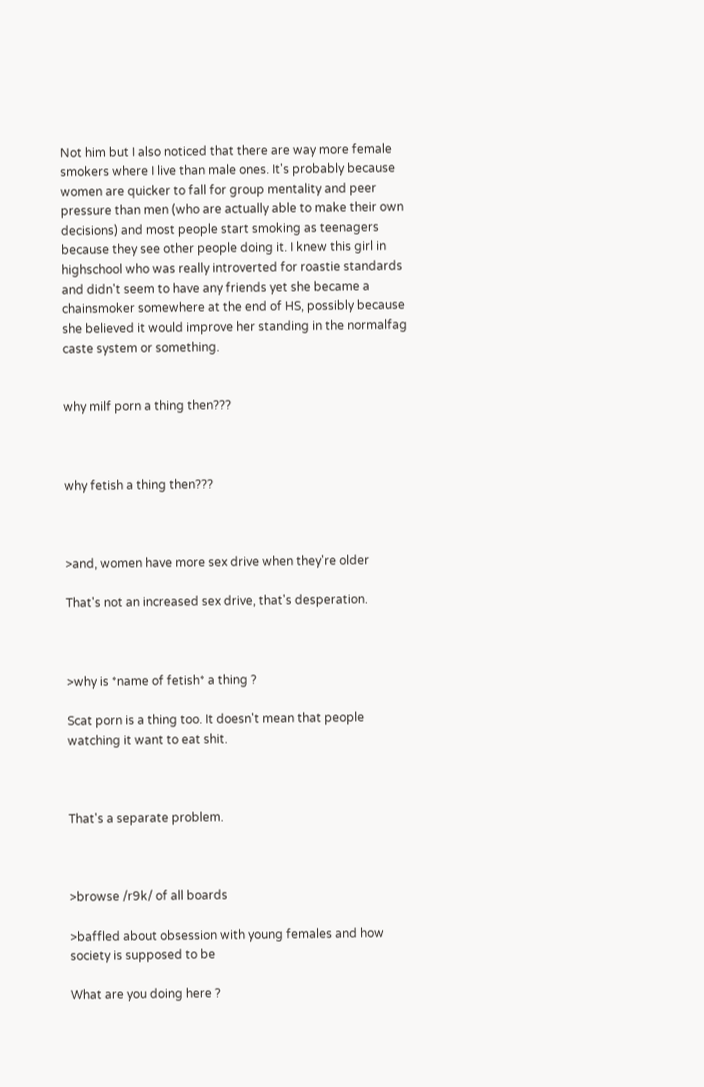Not him but I also noticed that there are way more female smokers where I live than male ones. It's probably because women are quicker to fall for group mentality and peer pressure than men (who are actually able to make their own decisions) and most people start smoking as teenagers because they see other people doing it. I knew this girl in highschool who was really introverted for roastie standards and didn't seem to have any friends yet she became a chainsmoker somewhere at the end of HS, possibly because she believed it would improve her standing in the normalfag caste system or something.


why milf porn a thing then???



why fetish a thing then???



>and, women have more sex drive when they're older

That's not an increased sex drive, that's desperation.



>why is *name of fetish* a thing ?

Scat porn is a thing too. It doesn't mean that people watching it want to eat shit.



That's a separate problem.



>browse /r9k/ of all boards

>baffled about obsession with young females and how society is supposed to be

What are you doing here ?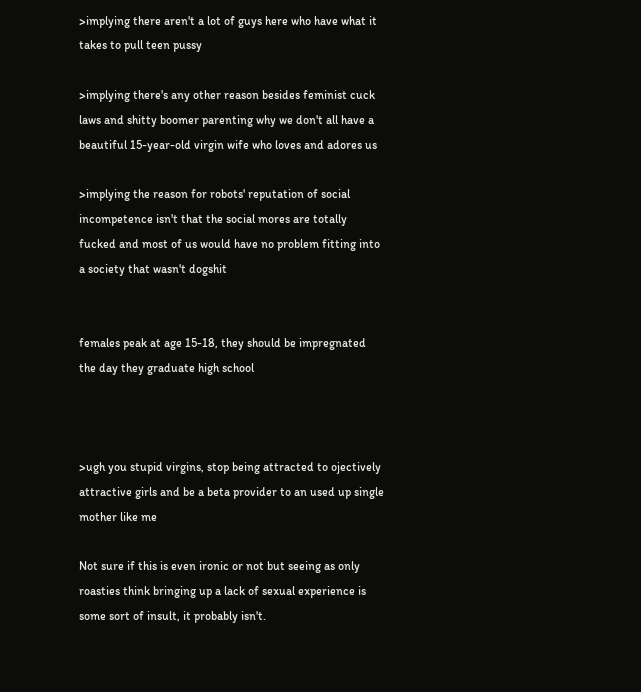>implying there aren't a lot of guys here who have what it takes to pull teen pussy

>implying there's any other reason besides feminist cuck laws and shitty boomer parenting why we don't all have a beautiful 15-year-old virgin wife who loves and adores us

>implying the reason for robots' reputation of social incompetence isn't that the social mores are totally fucked and most of us would have no problem fitting into a society that wasn't dogshit


females peak at age 15-18, they should be impregnated the day they graduate high school



>ugh you stupid virgins, stop being attracted to ojectively attractive girls and be a beta provider to an used up single mother like me

Not sure if this is even ironic or not but seeing as only roasties think bringing up a lack of sexual experience is some sort of insult, it probably isn't.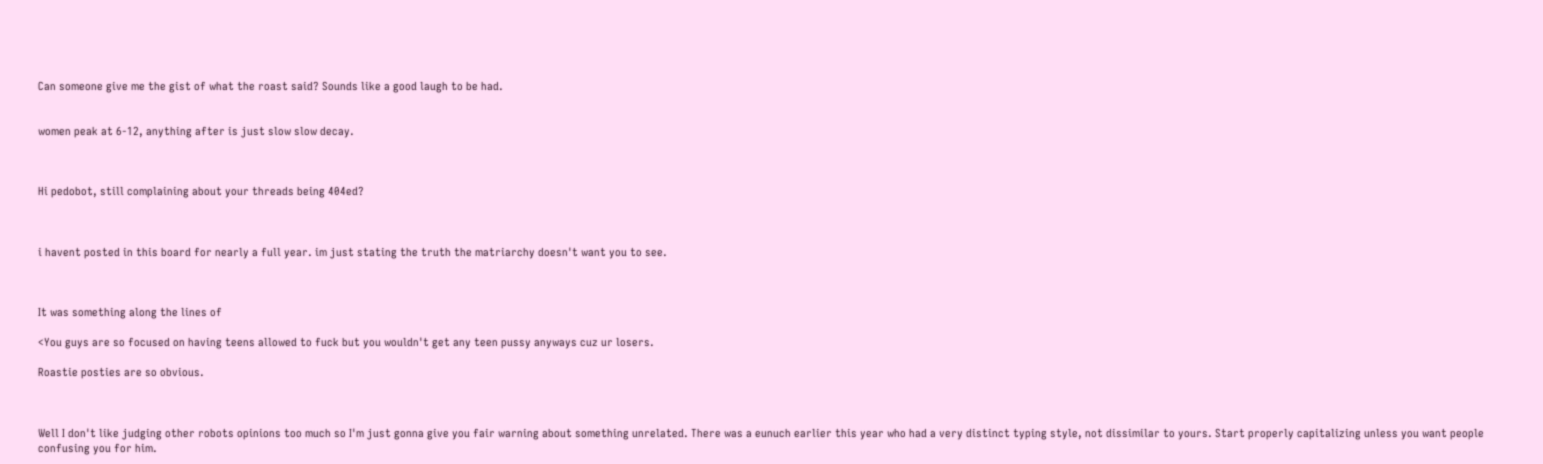Can someone give me the gist of what the roast said? Sounds like a good laugh to be had.


women peak at 6-12, anything after is just slow slow decay.



Hi pedobot, still complaining about your threads being 404ed?



i havent posted in this board for nearly a full year. im just stating the truth the matriarchy doesn't want you to see.



It was something along the lines of

<You guys are so focused on having teens allowed to fuck but you wouldn't get any teen pussy anyways cuz ur losers.

Roastie posties are so obvious.



Well I don't like judging other robots opinions too much so I'm just gonna give you fair warning about something unrelated. There was a eunuch earlier this year who had a very distinct typing style, not dissimilar to yours. Start properly capitalizing unless you want people confusing you for him.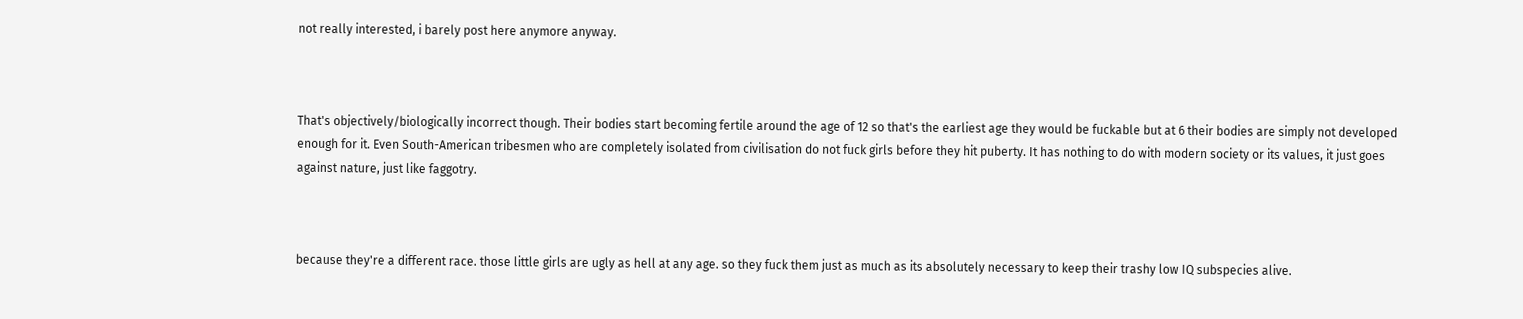not really interested, i barely post here anymore anyway.



That's objectively/biologically incorrect though. Their bodies start becoming fertile around the age of 12 so that's the earliest age they would be fuckable but at 6 their bodies are simply not developed enough for it. Even South-American tribesmen who are completely isolated from civilisation do not fuck girls before they hit puberty. It has nothing to do with modern society or its values, it just goes against nature, just like faggotry.



because they're a different race. those little girls are ugly as hell at any age. so they fuck them just as much as its absolutely necessary to keep their trashy low IQ subspecies alive.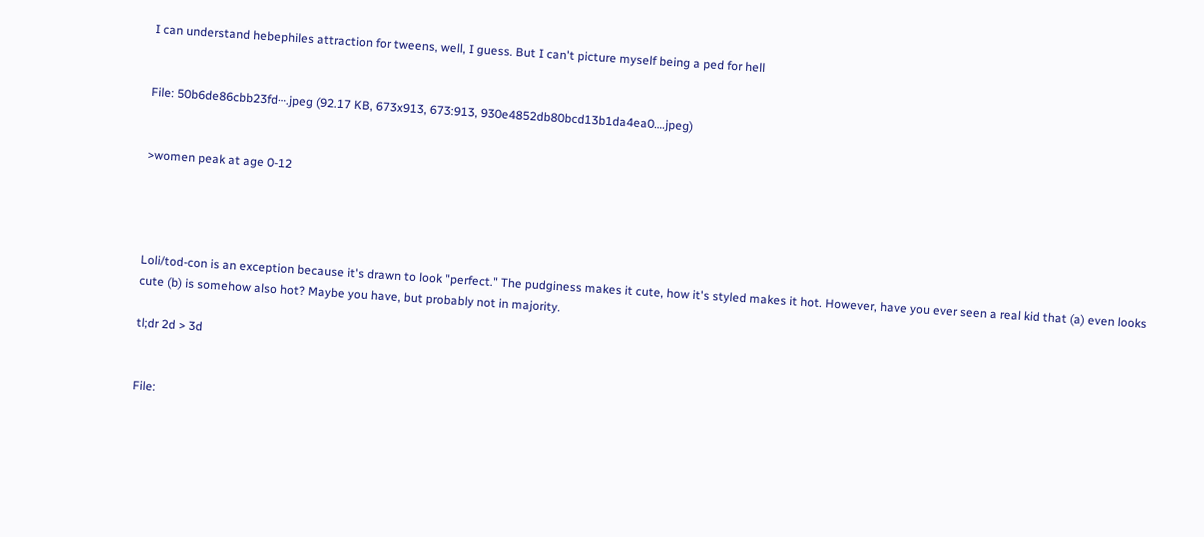I can understand hebephiles attraction for tweens, well, I guess. But I can't picture myself being a ped for hell


File: 50b6de86cbb23fd⋯.jpeg (92.17 KB, 673x913, 673:913, 930e4852db80bcd13b1da4ea0….jpeg)


>women peak at age 0-12




Loli/tod-con is an exception because it's drawn to look "perfect." The pudginess makes it cute, how it's styled makes it hot. However, have you ever seen a real kid that (a) even looks cute (b) is somehow also hot? Maybe you have, but probably not in majority.

tl;dr 2d > 3d


File: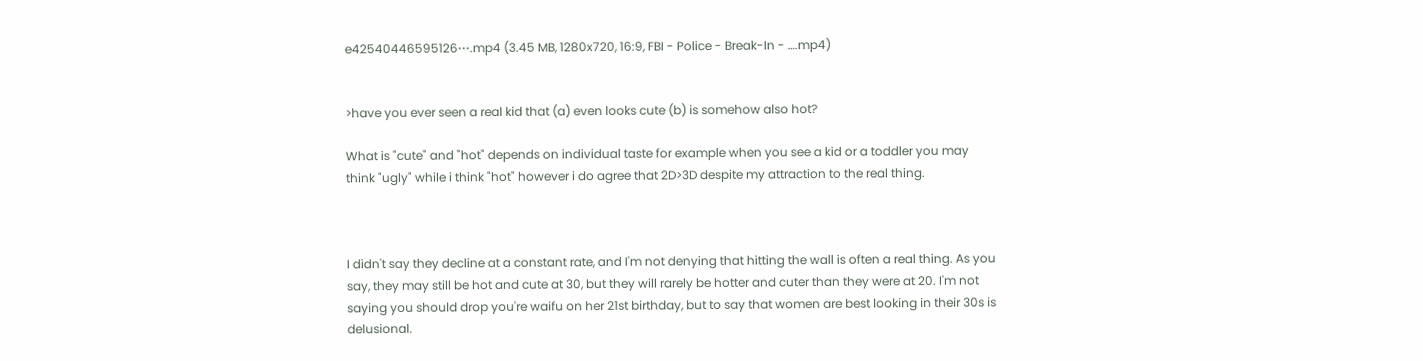e42540446595126⋯.mp4 (3.45 MB, 1280x720, 16:9, FBI - Police - Break-In - ….mp4)


>have you ever seen a real kid that (a) even looks cute (b) is somehow also hot?

What is "cute" and "hot" depends on individual taste for example when you see a kid or a toddler you may think "ugly" while i think "hot" however i do agree that 2D>3D despite my attraction to the real thing.



I didn't say they decline at a constant rate, and I'm not denying that hitting the wall is often a real thing. As you say, they may still be hot and cute at 30, but they will rarely be hotter and cuter than they were at 20. I'm not saying you should drop you're waifu on her 21st birthday, but to say that women are best looking in their 30s is delusional.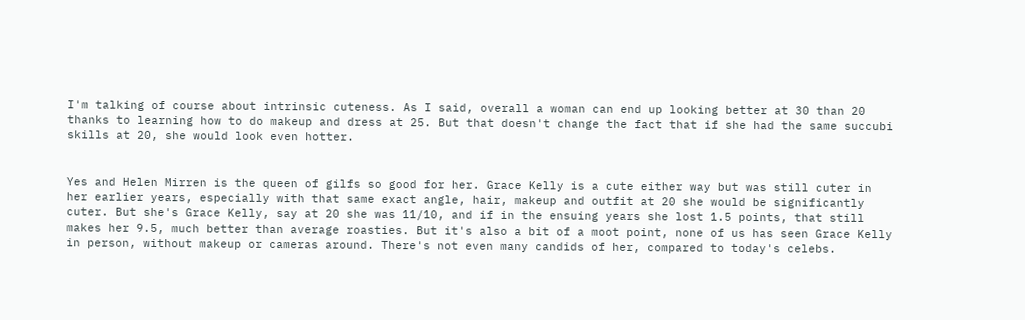I'm talking of course about intrinsic cuteness. As I said, overall a woman can end up looking better at 30 than 20 thanks to learning how to do makeup and dress at 25. But that doesn't change the fact that if she had the same succubi skills at 20, she would look even hotter.


Yes and Helen Mirren is the queen of gilfs so good for her. Grace Kelly is a cute either way but was still cuter in her earlier years, especially with that same exact angle, hair, makeup and outfit at 20 she would be significantly cuter. But she's Grace Kelly, say at 20 she was 11/10, and if in the ensuing years she lost 1.5 points, that still makes her 9.5, much better than average roasties. But it's also a bit of a moot point, none of us has seen Grace Kelly in person, without makeup or cameras around. There's not even many candids of her, compared to today's celebs.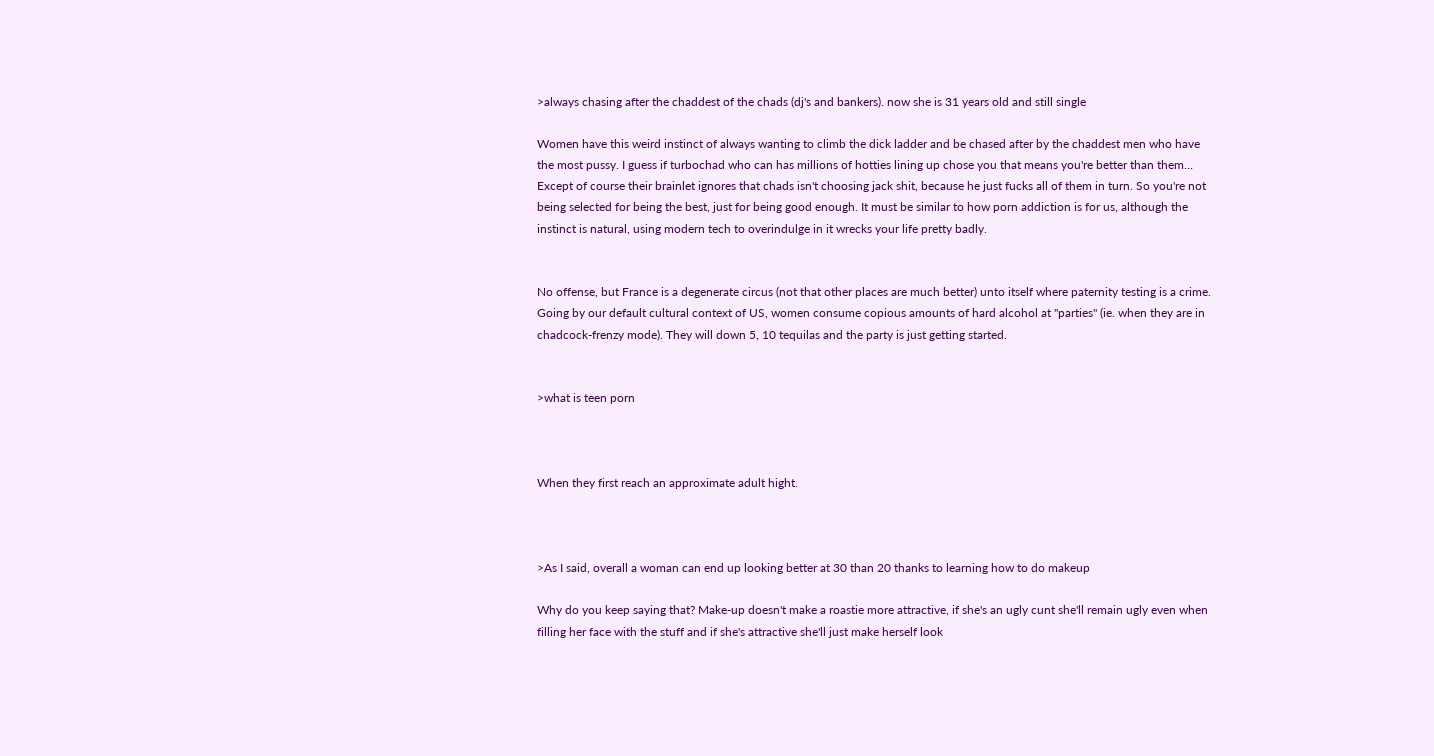>always chasing after the chaddest of the chads (dj's and bankers). now she is 31 years old and still single

Women have this weird instinct of always wanting to climb the dick ladder and be chased after by the chaddest men who have the most pussy. I guess if turbochad who can has millions of hotties lining up chose you that means you're better than them… Except of course their brainlet ignores that chads isn't choosing jack shit, because he just fucks all of them in turn. So you're not being selected for being the best, just for being good enough. It must be similar to how porn addiction is for us, although the instinct is natural, using modern tech to overindulge in it wrecks your life pretty badly.


No offense, but France is a degenerate circus (not that other places are much better) unto itself where paternity testing is a crime. Going by our default cultural context of US, women consume copious amounts of hard alcohol at "parties" (ie. when they are in chadcock-frenzy mode). They will down 5, 10 tequilas and the party is just getting started.


>what is teen porn



When they first reach an approximate adult hight.



>As I said, overall a woman can end up looking better at 30 than 20 thanks to learning how to do makeup

Why do you keep saying that? Make-up doesn't make a roastie more attractive, if she's an ugly cunt she'll remain ugly even when filling her face with the stuff and if she's attractive she'll just make herself look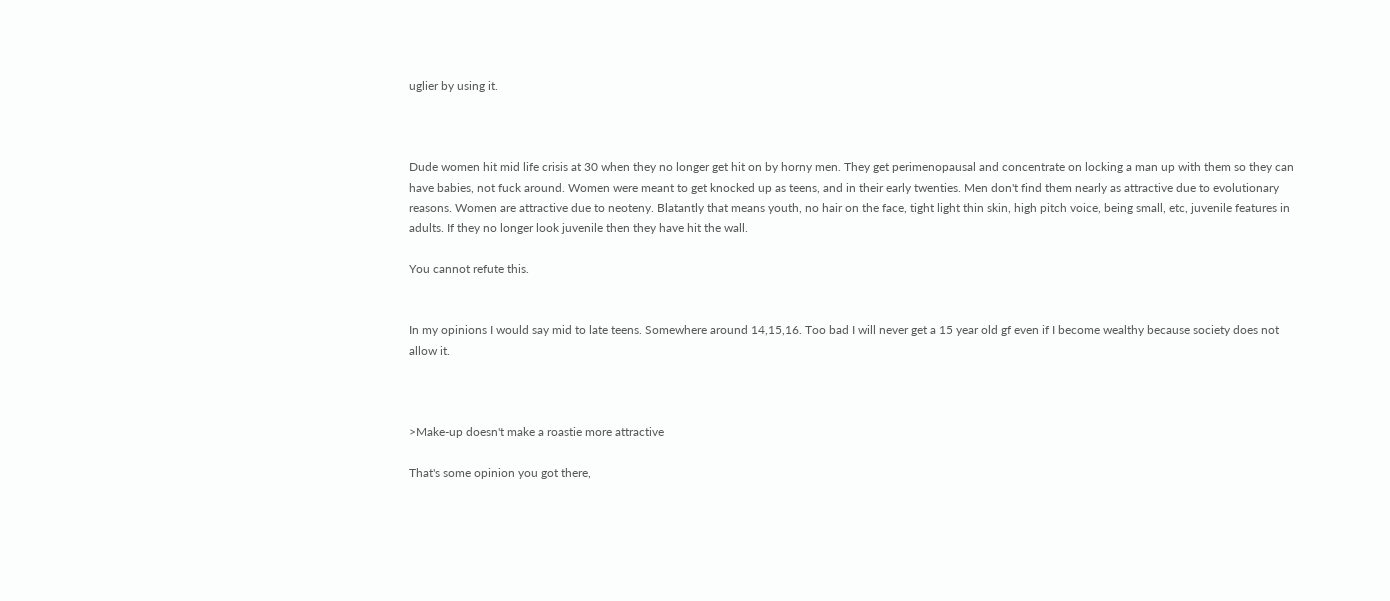uglier by using it.



Dude women hit mid life crisis at 30 when they no longer get hit on by horny men. They get perimenopausal and concentrate on locking a man up with them so they can have babies, not fuck around. Women were meant to get knocked up as teens, and in their early twenties. Men don't find them nearly as attractive due to evolutionary reasons. Women are attractive due to neoteny. Blatantly that means youth, no hair on the face, tight light thin skin, high pitch voice, being small, etc, juvenile features in adults. If they no longer look juvenile then they have hit the wall.

You cannot refute this.


In my opinions I would say mid to late teens. Somewhere around 14,15,16. Too bad I will never get a 15 year old gf even if I become wealthy because society does not allow it.



>Make-up doesn't make a roastie more attractive

That's some opinion you got there,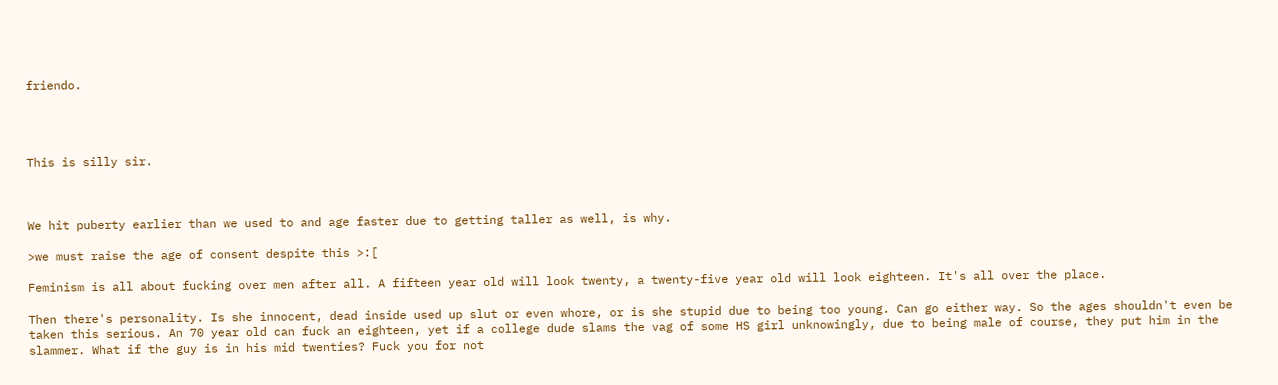friendo.




This is silly sir.



We hit puberty earlier than we used to and age faster due to getting taller as well, is why.

>we must raise the age of consent despite this >:[

Feminism is all about fucking over men after all. A fifteen year old will look twenty, a twenty-five year old will look eighteen. It's all over the place.

Then there's personality. Is she innocent, dead inside used up slut or even whore, or is she stupid due to being too young. Can go either way. So the ages shouldn't even be taken this serious. An 70 year old can fuck an eighteen, yet if a college dude slams the vag of some HS girl unknowingly, due to being male of course, they put him in the slammer. What if the guy is in his mid twenties? Fuck you for not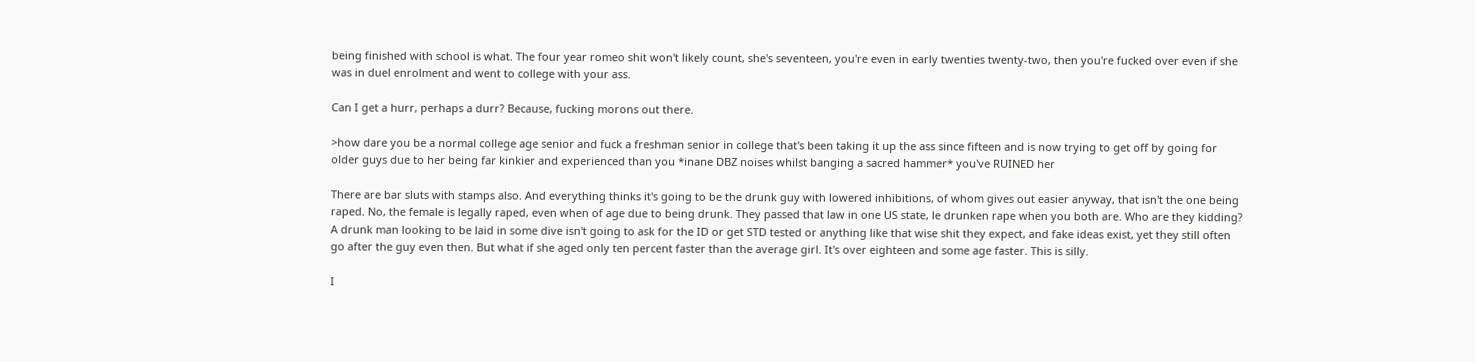being finished with school is what. The four year romeo shit won't likely count, she's seventeen, you're even in early twenties twenty-two, then you're fucked over even if she was in duel enrolment and went to college with your ass.

Can I get a hurr, perhaps a durr? Because, fucking morons out there.

>how dare you be a normal college age senior and fuck a freshman senior in college that's been taking it up the ass since fifteen and is now trying to get off by going for older guys due to her being far kinkier and experienced than you *inane DBZ noises whilst banging a sacred hammer* you've RUINED her

There are bar sluts with stamps also. And everything thinks it's going to be the drunk guy with lowered inhibitions, of whom gives out easier anyway, that isn't the one being raped. No, the female is legally raped, even when of age due to being drunk. They passed that law in one US state, le drunken rape when you both are. Who are they kidding? A drunk man looking to be laid in some dive isn't going to ask for the ID or get STD tested or anything like that wise shit they expect, and fake ideas exist, yet they still often go after the guy even then. But what if she aged only ten percent faster than the average girl. It's over eighteen and some age faster. This is silly.

I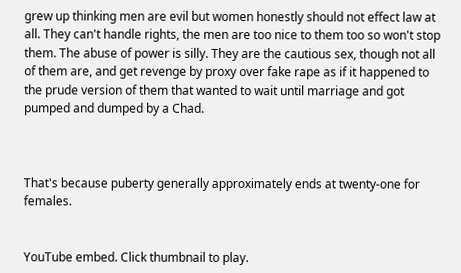grew up thinking men are evil but women honestly should not effect law at all. They can't handle rights, the men are too nice to them too so won't stop them. The abuse of power is silly. They are the cautious sex, though not all of them are, and get revenge by proxy over fake rape as if it happened to the prude version of them that wanted to wait until marriage and got pumped and dumped by a Chad.



That's because puberty generally approximately ends at twenty-one for females.


YouTube embed. Click thumbnail to play.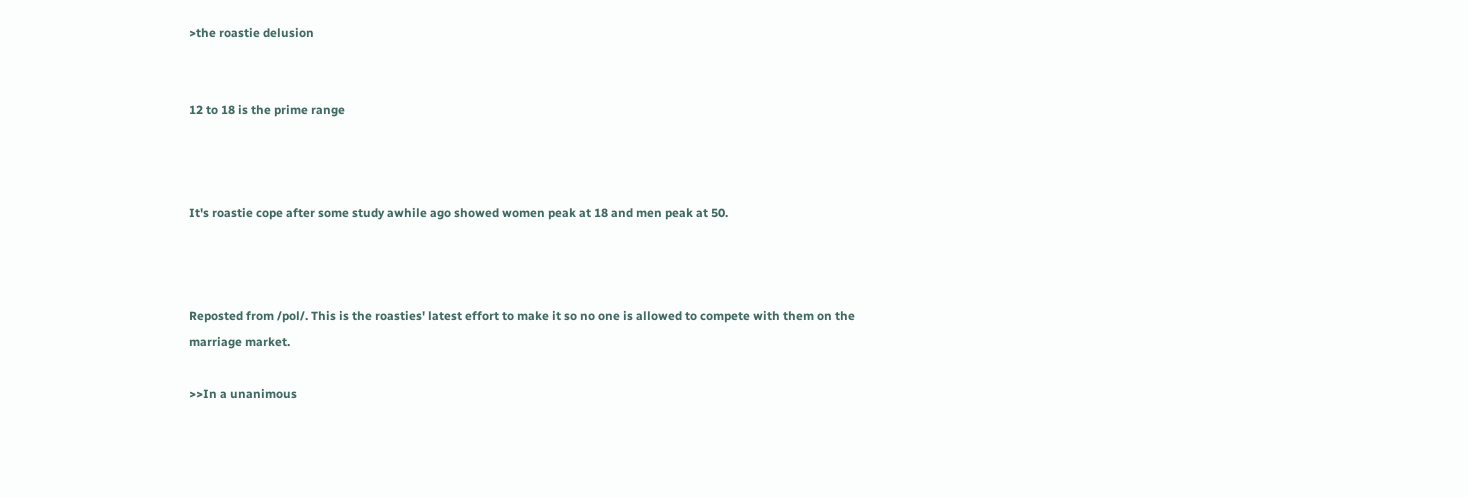>the roastie delusion


12 to 18 is the prime range



It's roastie cope after some study awhile ago showed women peak at 18 and men peak at 50.



Reposted from /pol/. This is the roasties' latest effort to make it so no one is allowed to compete with them on the marriage market.

>>In a unanimous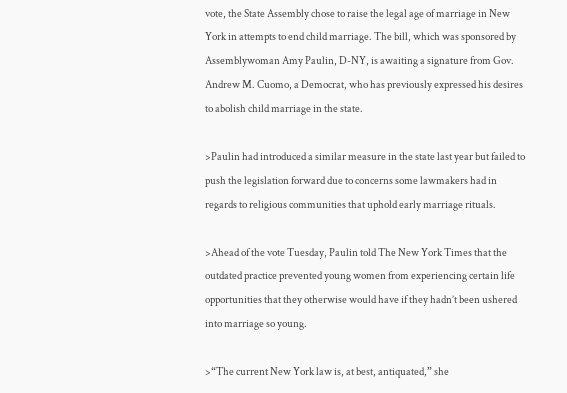vote, the State Assembly chose to raise the legal age of marriage in New York in attempts to end child marriage. The bill, which was sponsored by Assemblywoman Amy Paulin, D-NY, is awaiting a signature from Gov. Andrew M. Cuomo, a Democrat, who has previously expressed his desires to abolish child marriage in the state.

>Paulin had introduced a similar measure in the state last year but failed to push the legislation forward due to concerns some lawmakers had in regards to religious communities that uphold early marriage rituals.

>Ahead of the vote Tuesday, Paulin told The New York Times that the outdated practice prevented young women from experiencing certain life opportunities that they otherwise would have if they hadn’t been ushered into marriage so young.

>“The current New York law is, at best, antiquated,” she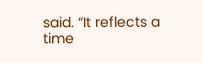said. “It reflects a time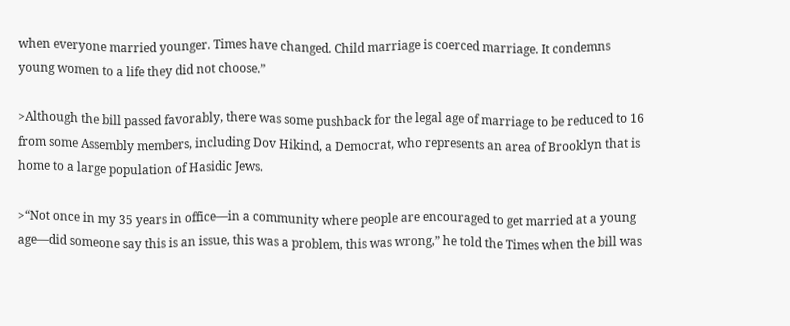when everyone married younger. Times have changed. Child marriage is coerced marriage. It condemns young women to a life they did not choose.”

>Although the bill passed favorably, there was some pushback for the legal age of marriage to be reduced to 16 from some Assembly members, including Dov Hikind, a Democrat, who represents an area of Brooklyn that is home to a large population of Hasidic Jews.

>“Not once in my 35 years in office—in a community where people are encouraged to get married at a young age—did someone say this is an issue, this was a problem, this was wrong,” he told the Times when the bill was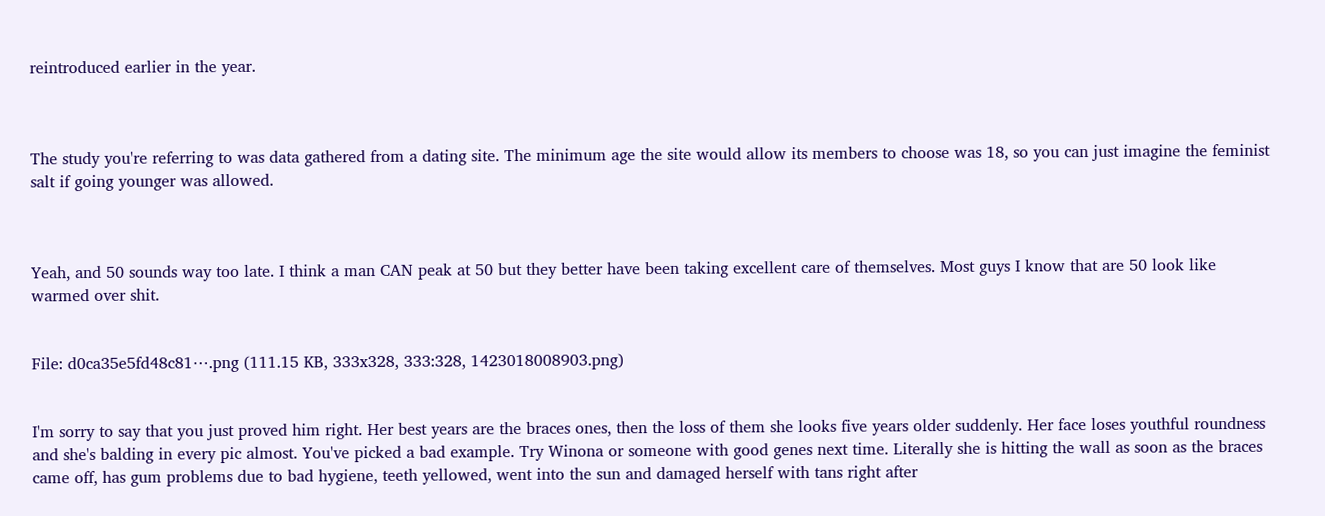reintroduced earlier in the year.



The study you're referring to was data gathered from a dating site. The minimum age the site would allow its members to choose was 18, so you can just imagine the feminist salt if going younger was allowed.



Yeah, and 50 sounds way too late. I think a man CAN peak at 50 but they better have been taking excellent care of themselves. Most guys I know that are 50 look like warmed over shit.


File: d0ca35e5fd48c81⋯.png (111.15 KB, 333x328, 333:328, 1423018008903.png)


I'm sorry to say that you just proved him right. Her best years are the braces ones, then the loss of them she looks five years older suddenly. Her face loses youthful roundness and she's balding in every pic almost. You've picked a bad example. Try Winona or someone with good genes next time. Literally she is hitting the wall as soon as the braces came off, has gum problems due to bad hygiene, teeth yellowed, went into the sun and damaged herself with tans right after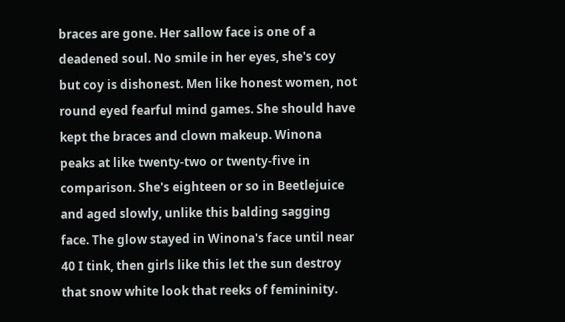braces are gone. Her sallow face is one of a deadened soul. No smile in her eyes, she's coy but coy is dishonest. Men like honest women, not round eyed fearful mind games. She should have kept the braces and clown makeup. Winona peaks at like twenty-two or twenty-five in comparison. She's eighteen or so in Beetlejuice and aged slowly, unlike this balding sagging face. The glow stayed in Winona's face until near 40 I tink, then girls like this let the sun destroy that snow white look that reeks of femininity.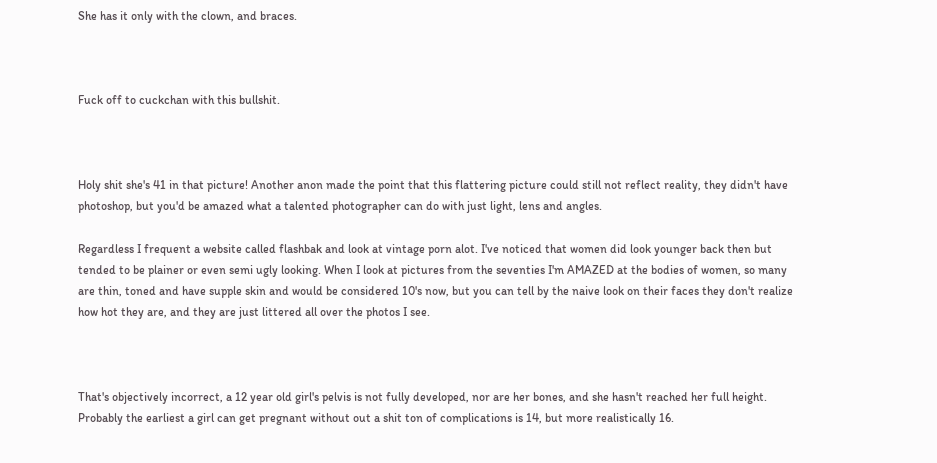She has it only with the clown, and braces.



Fuck off to cuckchan with this bullshit.



Holy shit she's 41 in that picture! Another anon made the point that this flattering picture could still not reflect reality, they didn't have photoshop, but you'd be amazed what a talented photographer can do with just light, lens and angles.

Regardless I frequent a website called flashbak and look at vintage porn alot. I've noticed that women did look younger back then but tended to be plainer or even semi ugly looking. When I look at pictures from the seventies I'm AMAZED at the bodies of women, so many are thin, toned and have supple skin and would be considered 10's now, but you can tell by the naive look on their faces they don't realize how hot they are, and they are just littered all over the photos I see.



That's objectively incorrect, a 12 year old girl's pelvis is not fully developed, nor are her bones, and she hasn't reached her full height. Probably the earliest a girl can get pregnant without out a shit ton of complications is 14, but more realistically 16.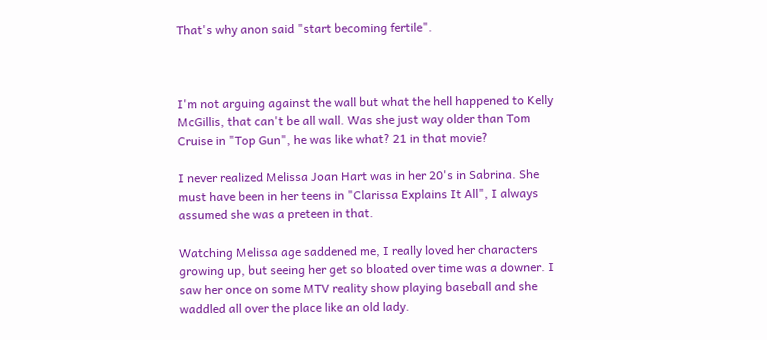That's why anon said "start becoming fertile".



I'm not arguing against the wall but what the hell happened to Kelly McGillis, that can't be all wall. Was she just way older than Tom Cruise in "Top Gun", he was like what? 21 in that movie?

I never realized Melissa Joan Hart was in her 20's in Sabrina. She must have been in her teens in "Clarissa Explains It All", I always assumed she was a preteen in that.

Watching Melissa age saddened me, I really loved her characters growing up, but seeing her get so bloated over time was a downer. I saw her once on some MTV reality show playing baseball and she waddled all over the place like an old lady.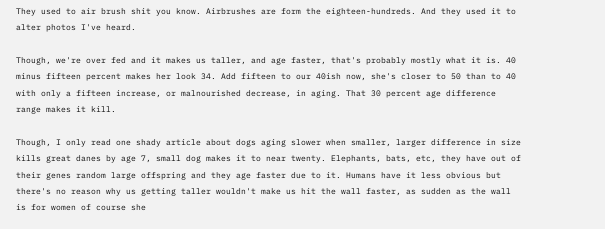They used to air brush shit you know. Airbrushes are form the eighteen-hundreds. And they used it to alter photos I've heard.

Though, we're over fed and it makes us taller, and age faster, that's probably mostly what it is. 40 minus fifteen percent makes her look 34. Add fifteen to our 40ish now, she's closer to 50 than to 40 with only a fifteen increase, or malnourished decrease, in aging. That 30 percent age difference range makes it kill.

Though, I only read one shady article about dogs aging slower when smaller, larger difference in size kills great danes by age 7, small dog makes it to near twenty. Elephants, bats, etc, they have out of their genes random large offspring and they age faster due to it. Humans have it less obvious but there's no reason why us getting taller wouldn't make us hit the wall faster, as sudden as the wall is for women of course she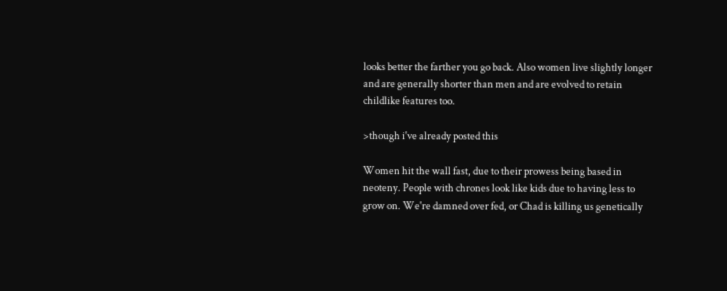looks better the farther you go back. Also women live slightly longer and are generally shorter than men and are evolved to retain childlike features too.

>though i've already posted this

Women hit the wall fast, due to their prowess being based in neoteny. People with chrones look like kids due to having less to grow on. We're damned over fed, or Chad is killing us genetically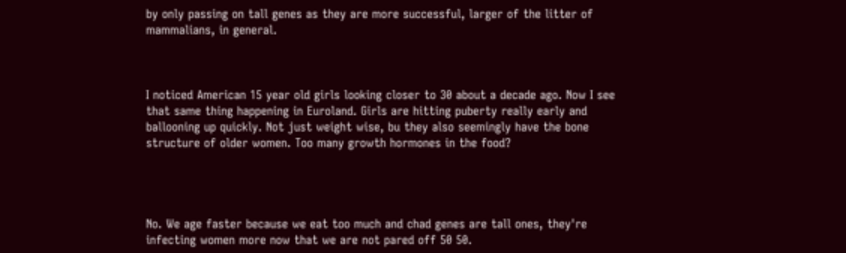by only passing on tall genes as they are more successful, larger of the litter of mammalians, in general.



I noticed American 15 year old girls looking closer to 30 about a decade ago. Now I see that same thing happening in Euroland. Girls are hitting puberty really early and ballooning up quickly. Not just weight wise, bu they also seemingly have the bone structure of older women. Too many growth hormones in the food?




No. We age faster because we eat too much and chad genes are tall ones, they're infecting women more now that we are not pared off 50 50.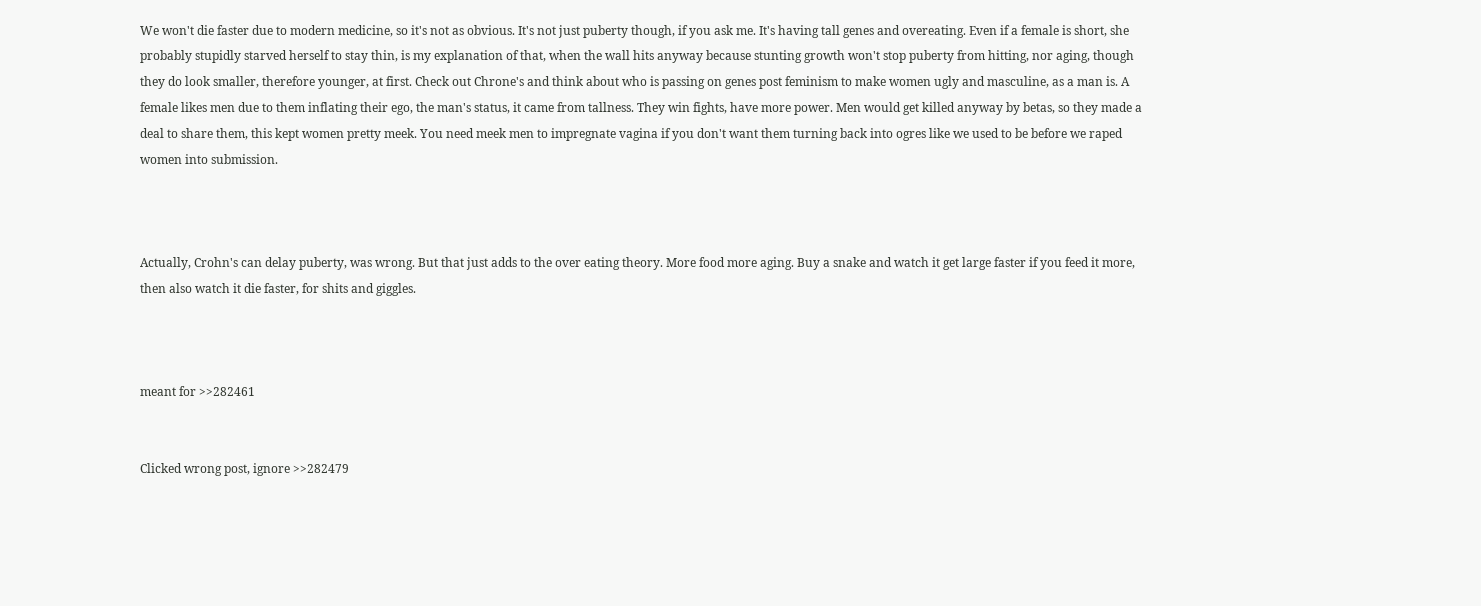We won't die faster due to modern medicine, so it's not as obvious. It's not just puberty though, if you ask me. It's having tall genes and overeating. Even if a female is short, she probably stupidly starved herself to stay thin, is my explanation of that, when the wall hits anyway because stunting growth won't stop puberty from hitting, nor aging, though they do look smaller, therefore younger, at first. Check out Chrone's and think about who is passing on genes post feminism to make women ugly and masculine, as a man is. A female likes men due to them inflating their ego, the man's status, it came from tallness. They win fights, have more power. Men would get killed anyway by betas, so they made a deal to share them, this kept women pretty meek. You need meek men to impregnate vagina if you don't want them turning back into ogres like we used to be before we raped women into submission.



Actually, Crohn's can delay puberty, was wrong. But that just adds to the over eating theory. More food more aging. Buy a snake and watch it get large faster if you feed it more, then also watch it die faster, for shits and giggles.



meant for >>282461


Clicked wrong post, ignore >>282479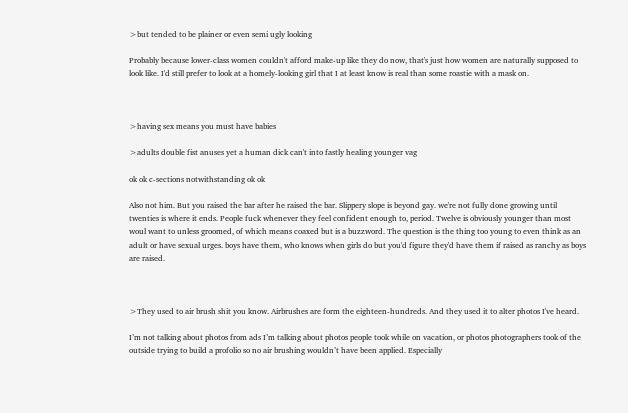>but tended to be plainer or even semi ugly looking

Probably because lower-class women couldn't afford make-up like they do now, that's just how women are naturally supposed to look like. I'd still prefer to look at a homely-looking girl that I at least know is real than some roastie with a mask on.



>having sex means you must have babies

>adults double fist anuses yet a human dick can't into fastly healing younger vag

ok ok c-sections notwithstanding ok ok

Also not him. But you raised the bar after he raised the bar. Slippery slope is beyond gay. we're not fully done growing until twenties is where it ends. People fuck whenever they feel confident enough to, period. Twelve is obviously younger than most woul want to unless groomed, of which means coaxed but is a buzzword. The question is the thing too young to even think as an adult or have sexual urges. boys have them, who knows when girls do but you'd figure they'd have them if raised as ranchy as boys are raised.



>They used to air brush shit you know. Airbrushes are form the eighteen-hundreds. And they used it to alter photos I've heard.

I’m not talking about photos from ads I’m talking about photos people took while on vacation, or photos photographers took of the outside trying to build a profolio so no air brushing wouldn’t have been applied. Especially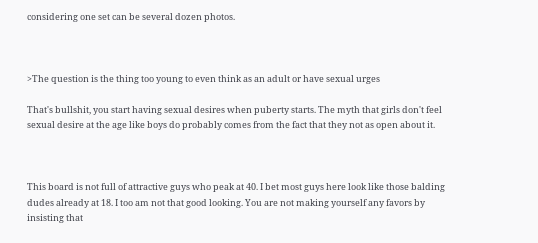considering one set can be several dozen photos.



>The question is the thing too young to even think as an adult or have sexual urges

That's bullshit, you start having sexual desires when puberty starts. The myth that girls don't feel sexual desire at the age like boys do probably comes from the fact that they not as open about it.



This board is not full of attractive guys who peak at 40. I bet most guys here look like those balding dudes already at 18. I too am not that good looking. You are not making yourself any favors by insisting that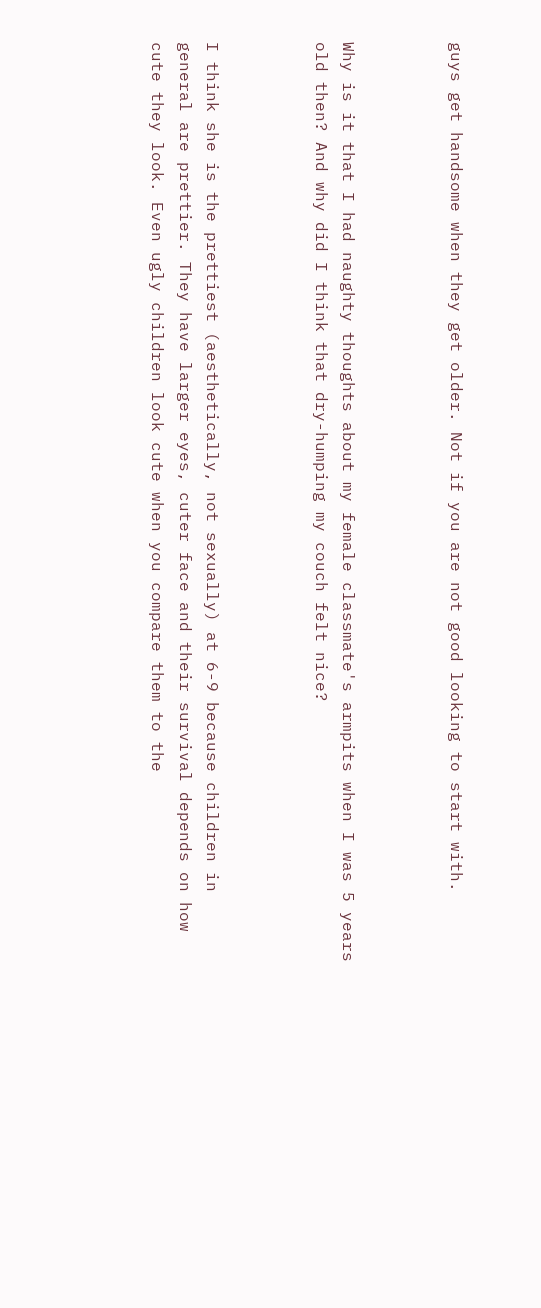guys get handsome when they get older. Not if you are not good looking to start with.



Why is it that I had naughty thoughts about my female classmate's armpits when I was 5 years old then? And why did I think that dry-humping my couch felt nice?



I think she is the prettiest (aesthetically, not sexually) at 6-9 because children in general are prettier. They have larger eyes, cuter face and their survival depends on how cute they look. Even ugly children look cute when you compare them to the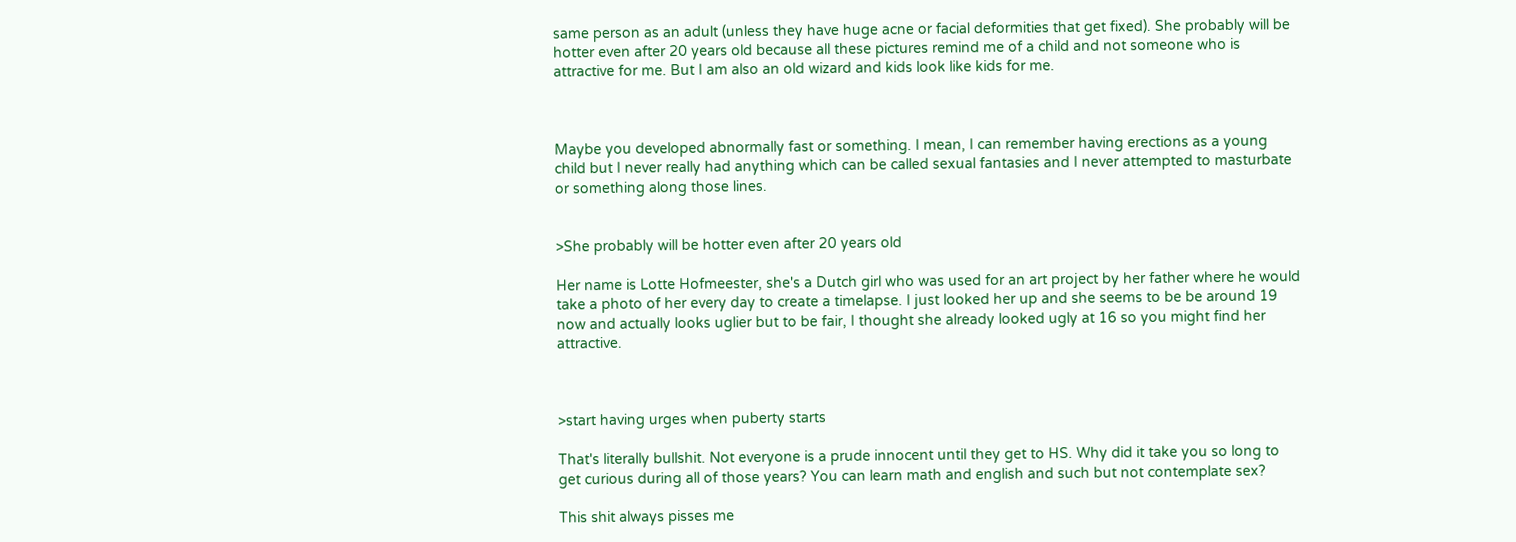same person as an adult (unless they have huge acne or facial deformities that get fixed). She probably will be hotter even after 20 years old because all these pictures remind me of a child and not someone who is attractive for me. But I am also an old wizard and kids look like kids for me.



Maybe you developed abnormally fast or something. I mean, I can remember having erections as a young child but I never really had anything which can be called sexual fantasies and I never attempted to masturbate or something along those lines.


>She probably will be hotter even after 20 years old

Her name is Lotte Hofmeester, she's a Dutch girl who was used for an art project by her father where he would take a photo of her every day to create a timelapse. I just looked her up and she seems to be be around 19 now and actually looks uglier but to be fair, I thought she already looked ugly at 16 so you might find her attractive.



>start having urges when puberty starts

That's literally bullshit. Not everyone is a prude innocent until they get to HS. Why did it take you so long to get curious during all of those years? You can learn math and english and such but not contemplate sex?

This shit always pisses me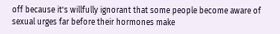off because it's willfully ignorant that some people become aware of sexual urges far before their hormones make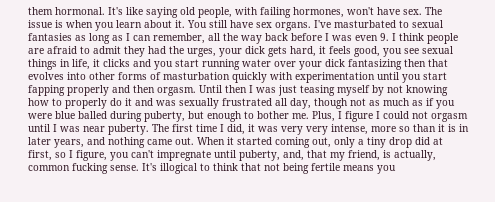them hormonal. It's like saying old people, with failing hormones, won't have sex. The issue is when you learn about it. You still have sex organs. I've masturbated to sexual fantasies as long as I can remember, all the way back before I was even 9. I think people are afraid to admit they had the urges, your dick gets hard, it feels good, you see sexual things in life, it clicks and you start running water over your dick fantasizing then that evolves into other forms of masturbation quickly with experimentation until you start fapping properly and then orgasm. Until then I was just teasing myself by not knowing how to properly do it and was sexually frustrated all day, though not as much as if you were blue balled during puberty, but enough to bother me. Plus, I figure I could not orgasm until I was near puberty. The first time I did, it was very very intense, more so than it is in later years, and nothing came out. When it started coming out, only a tiny drop did at first, so I figure, you can't impregnate until puberty, and, that my friend, is actually, common fucking sense. It's illogical to think that not being fertile means you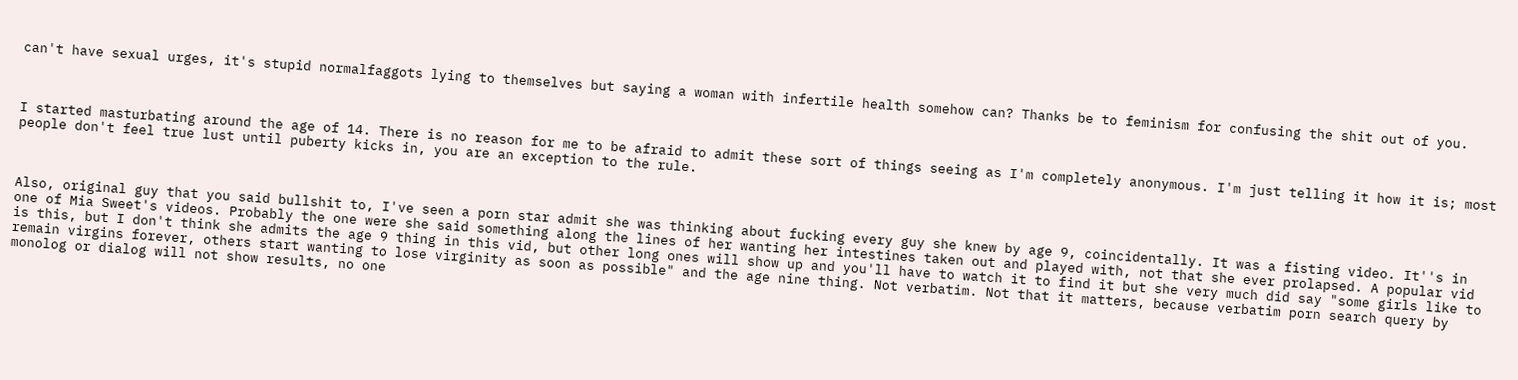can't have sexual urges, it's stupid normalfaggots lying to themselves but saying a woman with infertile health somehow can? Thanks be to feminism for confusing the shit out of you.



I started masturbating around the age of 14. There is no reason for me to be afraid to admit these sort of things seeing as I'm completely anonymous. I'm just telling it how it is; most people don't feel true lust until puberty kicks in, you are an exception to the rule.



Also, original guy that you said bullshit to, I've seen a porn star admit she was thinking about fucking every guy she knew by age 9, coincidentally. It was a fisting video. It''s in one of Mia Sweet's videos. Probably the one were she said something along the lines of her wanting her intestines taken out and played with, not that she ever prolapsed. A popular vid is this, but I don't think she admits the age 9 thing in this vid, but other long ones will show up and you'll have to watch it to find it but she very much did say "some girls like to remain virgins forever, others start wanting to lose virginity as soon as possible" and the age nine thing. Not verbatim. Not that it matters, because verbatim porn search query by monolog or dialog will not show results, no one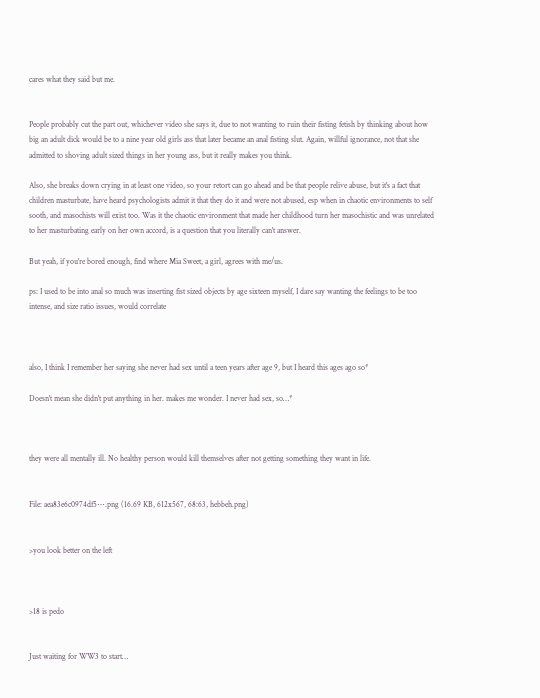cares what they said but me.


People probably cut the part out, whichever video she says it, due to not wanting to ruin their fisting fetish by thinking about how big an adult dick would be to a nine year old girls ass that later became an anal fisting slut. Again, willful ignorance, not that she admitted to shoving adult sized things in her young ass, but it really makes you think.

Also, she breaks down crying in at least one video, so your retort can go ahead and be that people relive abuse, but it's a fact that children masturbate, have heard psychologists admit it that they do it and were not abused, esp when in chaotic environments to self sooth, and masochists will exist too. Was it the chaotic environment that made her childhood turn her masochistic and was unrelated to her masturbating early on her own accord, is a question that you literally can't answer.

But yeah, if you're bored enough, find where Mia Sweet, a girl, agrees with me/us.

ps: I used to be into anal so much was inserting fist sized objects by age sixteen myself, I dare say wanting the feelings to be too intense, and size ratio issues, would correlate



also, I think I remember her saying she never had sex until a teen years after age 9, but I heard this ages ago so*

Doesn't mean she didn't put anything in her. makes me wonder. I never had sex, so…*



they were all mentally ill. No healthy person would kill themselves after not getting something they want in life.


File: aea83e6c0974df5⋯.png (16.69 KB, 612x567, 68:63, hebbeh.png)


>you look better on the left



>18 is pedo


Just waiting for WW3 to start…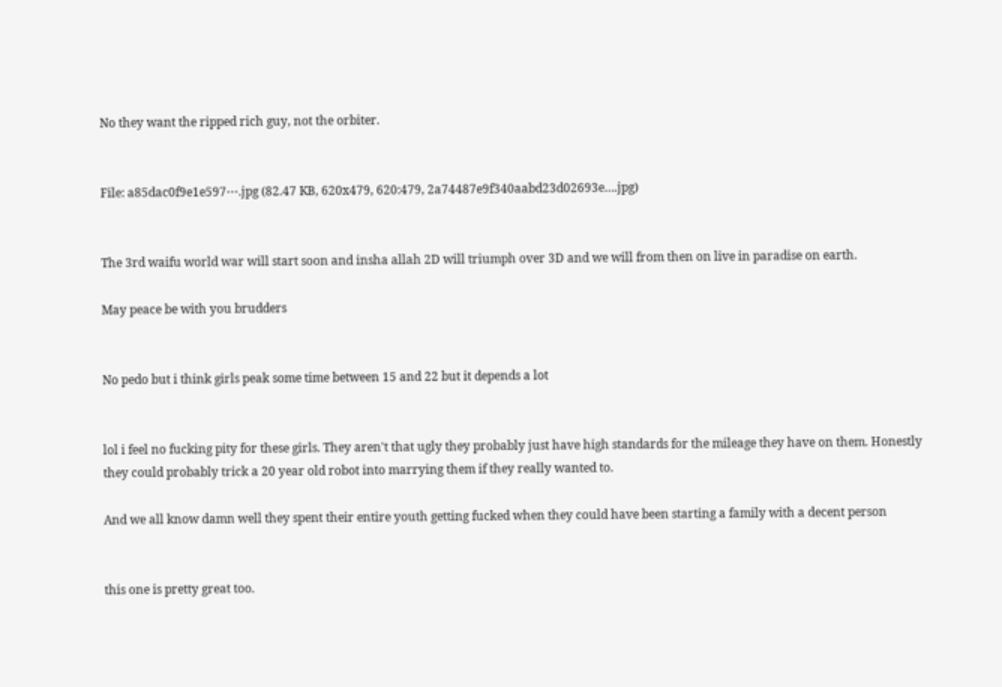No they want the ripped rich guy, not the orbiter.


File: a85dac0f9e1e597⋯.jpg (82.47 KB, 620x479, 620:479, 2a74487e9f340aabd23d02693e….jpg)


The 3rd waifu world war will start soon and insha allah 2D will triumph over 3D and we will from then on live in paradise on earth.

May peace be with you brudders


No pedo but i think girls peak some time between 15 and 22 but it depends a lot


lol i feel no fucking pity for these girls. They aren't that ugly they probably just have high standards for the mileage they have on them. Honestly they could probably trick a 20 year old robot into marrying them if they really wanted to.

And we all know damn well they spent their entire youth getting fucked when they could have been starting a family with a decent person


this one is pretty great too.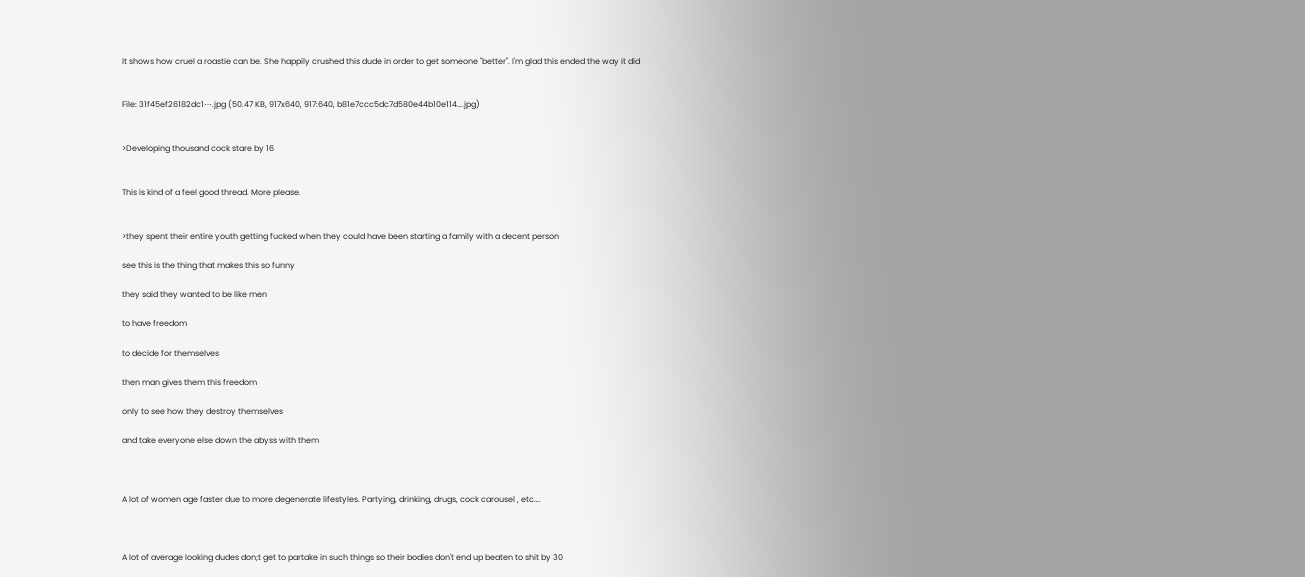It shows how cruel a roastie can be. She happily crushed this dude in order to get someone "better". I'm glad this ended the way it did


File: 31f45ef26182dc1⋯.jpg (50.47 KB, 917x640, 917:640, b81e7ccc5dc7d580e44b10e114….jpg)


>Developing thousand cock stare by 16


This is kind of a feel good thread. More please.


>they spent their entire youth getting fucked when they could have been starting a family with a decent person

see this is the thing that makes this so funny

they said they wanted to be like men

to have freedom

to decide for themselves

then man gives them this freedom

only to see how they destroy themselves

and take everyone else down the abyss with them



A lot of women age faster due to more degenerate lifestyles. Partying, drinking, drugs, cock carousel , etc….



A lot of average looking dudes don;t get to partake in such things so their bodies don't end up beaten to shit by 30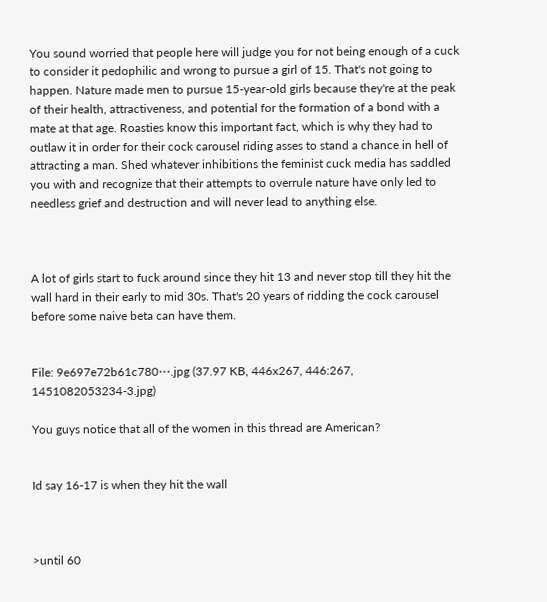You sound worried that people here will judge you for not being enough of a cuck to consider it pedophilic and wrong to pursue a girl of 15. That's not going to happen. Nature made men to pursue 15-year-old girls because they're at the peak of their health, attractiveness, and potential for the formation of a bond with a mate at that age. Roasties know this important fact, which is why they had to outlaw it in order for their cock carousel riding asses to stand a chance in hell of attracting a man. Shed whatever inhibitions the feminist cuck media has saddled you with and recognize that their attempts to overrule nature have only led to needless grief and destruction and will never lead to anything else.



A lot of girls start to fuck around since they hit 13 and never stop till they hit the wall hard in their early to mid 30s. That's 20 years of ridding the cock carousel before some naive beta can have them.


File: 9e697e72b61c780⋯.jpg (37.97 KB, 446x267, 446:267, 1451082053234-3.jpg)

You guys notice that all of the women in this thread are American?


Id say 16-17 is when they hit the wall



>until 60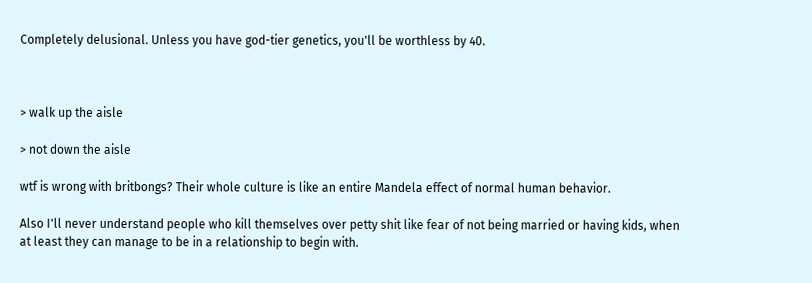Completely delusional. Unless you have god-tier genetics, you'll be worthless by 40.



> walk up the aisle

> not down the aisle

wtf is wrong with britbongs? Their whole culture is like an entire Mandela effect of normal human behavior.

Also I'll never understand people who kill themselves over petty shit like fear of not being married or having kids, when at least they can manage to be in a relationship to begin with.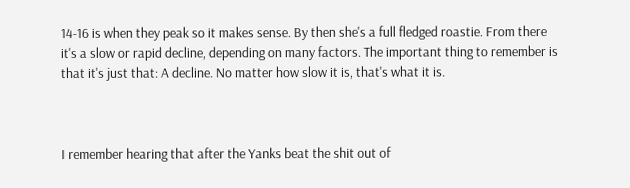14-16 is when they peak so it makes sense. By then she's a full fledged roastie. From there it's a slow or rapid decline, depending on many factors. The important thing to remember is that it's just that: A decline. No matter how slow it is, that's what it is.



I remember hearing that after the Yanks beat the shit out of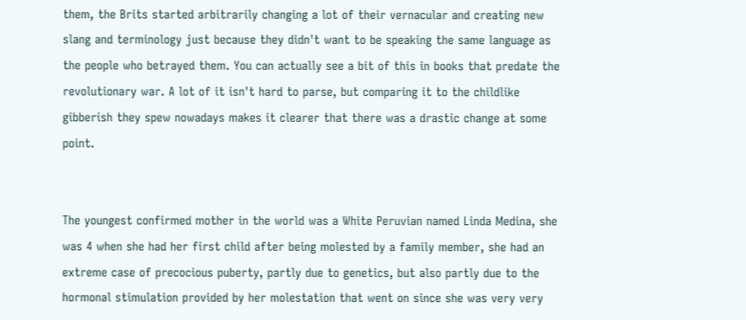them, the Brits started arbitrarily changing a lot of their vernacular and creating new slang and terminology just because they didn't want to be speaking the same language as the people who betrayed them. You can actually see a bit of this in books that predate the revolutionary war. A lot of it isn't hard to parse, but comparing it to the childlike gibberish they spew nowadays makes it clearer that there was a drastic change at some point.


The youngest confirmed mother in the world was a White Peruvian named Linda Medina, she was 4 when she had her first child after being molested by a family member, she had an extreme case of precocious puberty, partly due to genetics, but also partly due to the hormonal stimulation provided by her molestation that went on since she was very very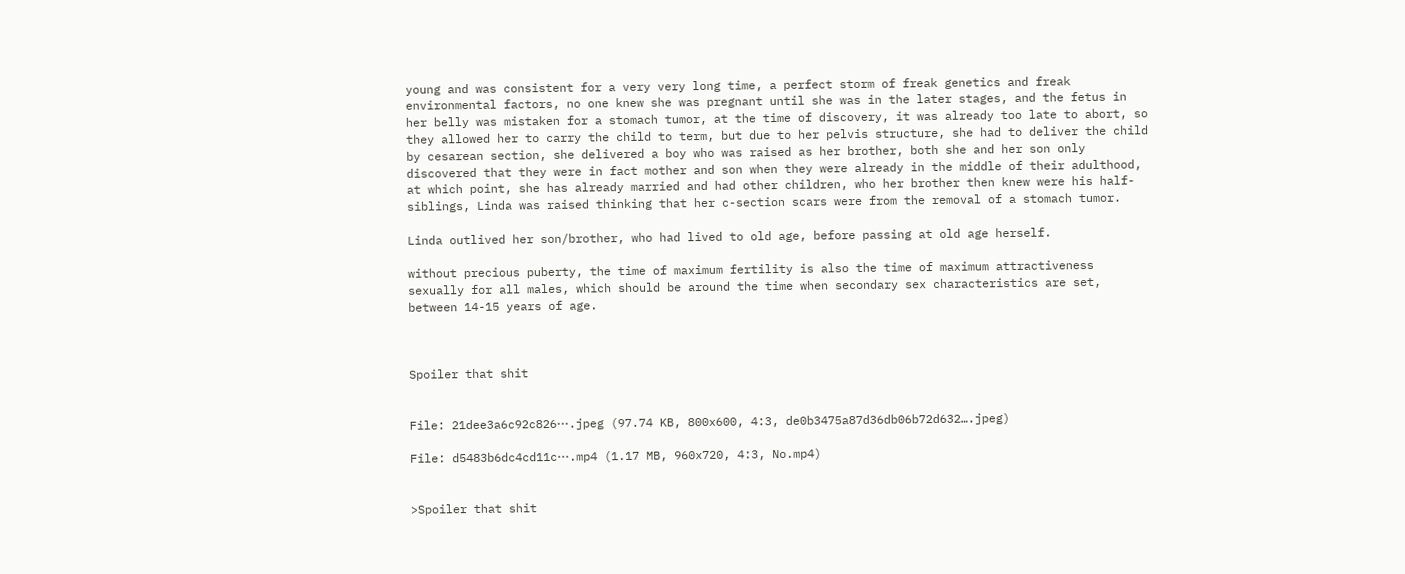young and was consistent for a very very long time, a perfect storm of freak genetics and freak environmental factors, no one knew she was pregnant until she was in the later stages, and the fetus in her belly was mistaken for a stomach tumor, at the time of discovery, it was already too late to abort, so they allowed her to carry the child to term, but due to her pelvis structure, she had to deliver the child by cesarean section, she delivered a boy who was raised as her brother, both she and her son only discovered that they were in fact mother and son when they were already in the middle of their adulthood, at which point, she has already married and had other children, who her brother then knew were his half-siblings, Linda was raised thinking that her c-section scars were from the removal of a stomach tumor.

Linda outlived her son/brother, who had lived to old age, before passing at old age herself.

without precious puberty, the time of maximum fertility is also the time of maximum attractiveness sexually for all males, which should be around the time when secondary sex characteristics are set, between 14-15 years of age.



Spoiler that shit


File: 21dee3a6c92c826⋯.jpeg (97.74 KB, 800x600, 4:3, de0b3475a87d36db06b72d632….jpeg)

File: d5483b6dc4cd11c⋯.mp4 (1.17 MB, 960x720, 4:3, No.mp4)


>Spoiler that shit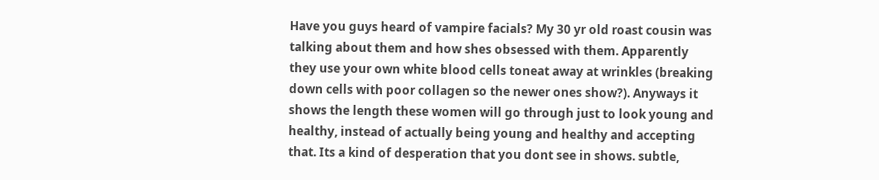Have you guys heard of vampire facials? My 30 yr old roast cousin was talking about them and how shes obsessed with them. Apparently they use your own white blood cells toneat away at wrinkles (breaking down cells with poor collagen so the newer ones show?). Anyways it shows the length these women will go through just to look young and healthy, instead of actually being young and healthy and accepting that. Its a kind of desperation that you dont see in shows. subtle,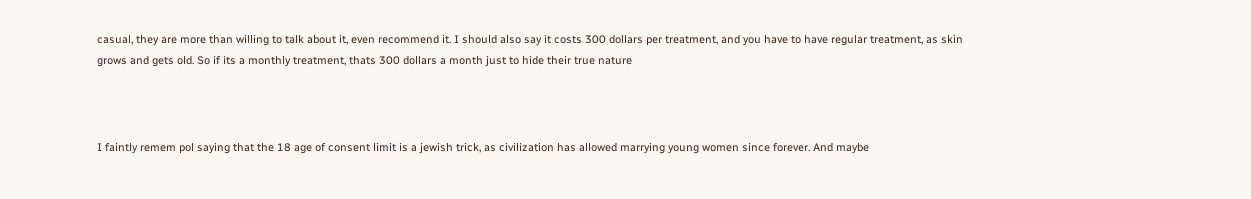casual, they are more than willing to talk about it, even recommend it. I should also say it costs 300 dollars per treatment, and you have to have regular treatment, as skin grows and gets old. So if its a monthly treatment, thats 300 dollars a month just to hide their true nature



I faintly remem pol saying that the 18 age of consent limit is a jewish trick, as civilization has allowed marrying young women since forever. And maybe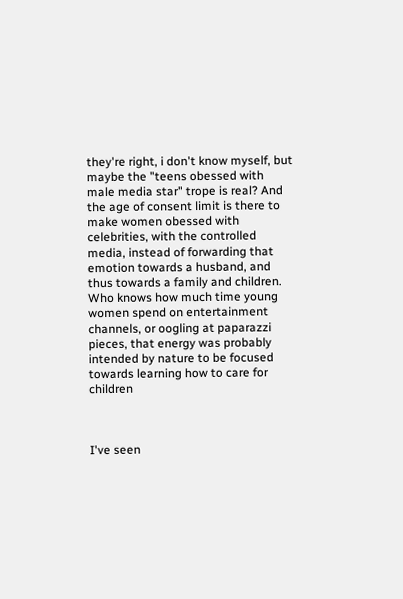they're right, i don't know myself, but maybe the "teens obessed with male media star" trope is real? And the age of consent limit is there to make women obessed with celebrities, with the controlled media, instead of forwarding that emotion towards a husband, and thus towards a family and children. Who knows how much time young women spend on entertainment channels, or oogling at paparazzi pieces, that energy was probably intended by nature to be focused towards learning how to care for children



I've seen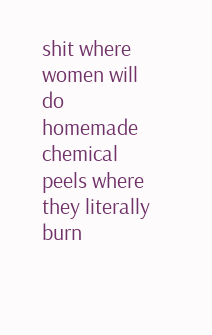shit where women will do homemade chemical peels where they literally burn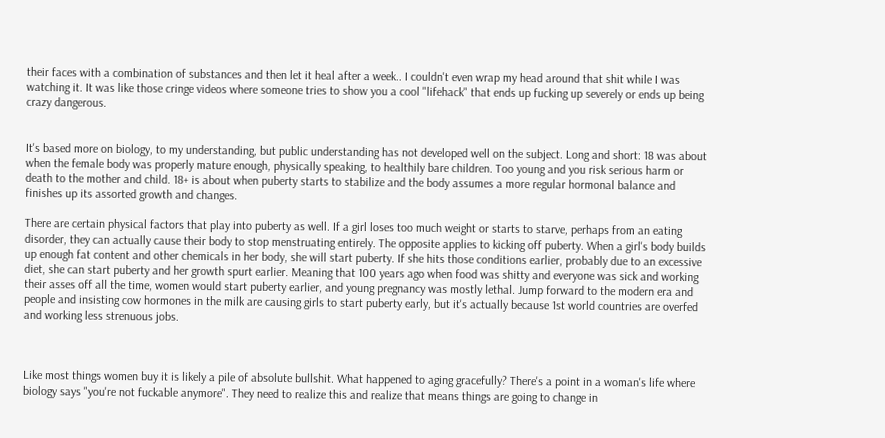their faces with a combination of substances and then let it heal after a week.. I couldn't even wrap my head around that shit while I was watching it. It was like those cringe videos where someone tries to show you a cool "lifehack" that ends up fucking up severely or ends up being crazy dangerous.


It's based more on biology, to my understanding, but public understanding has not developed well on the subject. Long and short: 18 was about when the female body was properly mature enough, physically speaking, to healthily bare children. Too young and you risk serious harm or death to the mother and child. 18+ is about when puberty starts to stabilize and the body assumes a more regular hormonal balance and finishes up its assorted growth and changes.

There are certain physical factors that play into puberty as well. If a girl loses too much weight or starts to starve, perhaps from an eating disorder, they can actually cause their body to stop menstruating entirely. The opposite applies to kicking off puberty. When a girl's body builds up enough fat content and other chemicals in her body, she will start puberty. If she hits those conditions earlier, probably due to an excessive diet, she can start puberty and her growth spurt earlier. Meaning that 100 years ago when food was shitty and everyone was sick and working their asses off all the time, women would start puberty earlier, and young pregnancy was mostly lethal. Jump forward to the modern era and people and insisting cow hormones in the milk are causing girls to start puberty early, but it's actually because 1st world countries are overfed and working less strenuous jobs.



Like most things women buy it is likely a pile of absolute bullshit. What happened to aging gracefully? There's a point in a woman's life where biology says "you're not fuckable anymore". They need to realize this and realize that means things are going to change in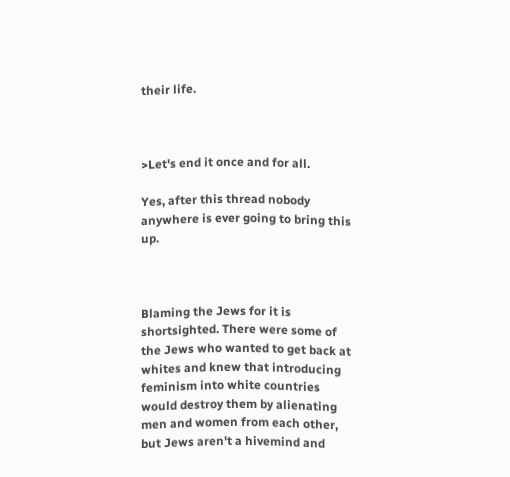their life.



>Let's end it once and for all.

Yes, after this thread nobody anywhere is ever going to bring this up.



Blaming the Jews for it is shortsighted. There were some of the Jews who wanted to get back at whites and knew that introducing feminism into white countries would destroy them by alienating men and women from each other, but Jews aren't a hivemind and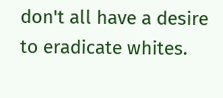don't all have a desire to eradicate whites.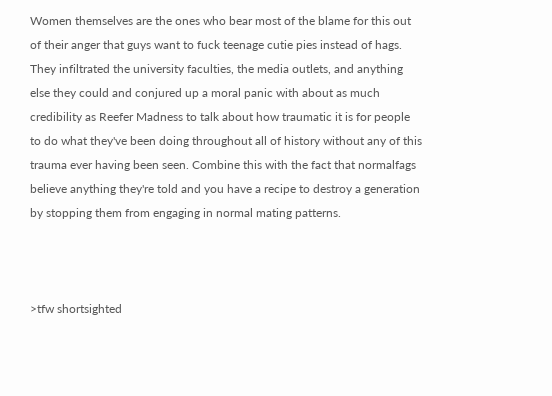Women themselves are the ones who bear most of the blame for this out of their anger that guys want to fuck teenage cutie pies instead of hags. They infiltrated the university faculties, the media outlets, and anything else they could and conjured up a moral panic with about as much credibility as Reefer Madness to talk about how traumatic it is for people to do what they've been doing throughout all of history without any of this trauma ever having been seen. Combine this with the fact that normalfags believe anything they're told and you have a recipe to destroy a generation by stopping them from engaging in normal mating patterns.



>tfw shortsighted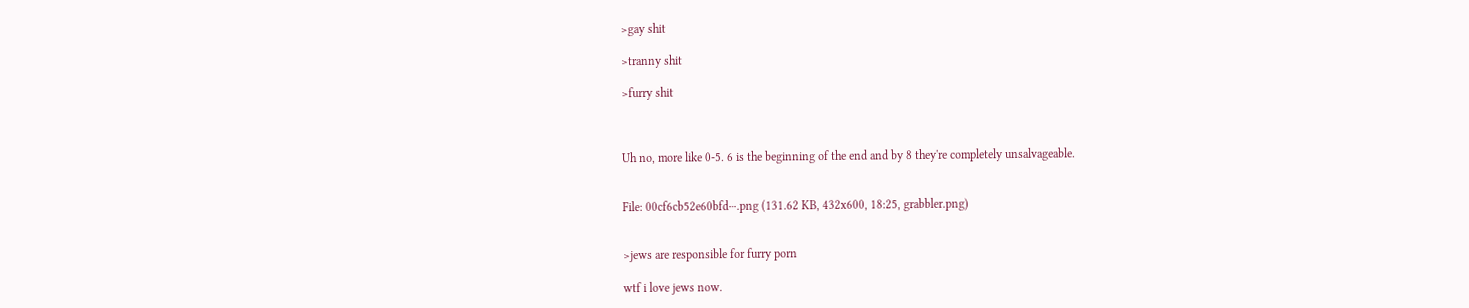>gay shit

>tranny shit

>furry shit



Uh no, more like 0-5. 6 is the beginning of the end and by 8 they're completely unsalvageable.


File: 00cf6cb52e60bfd⋯.png (131.62 KB, 432x600, 18:25, grabbler.png)


>jews are responsible for furry porn

wtf i love jews now.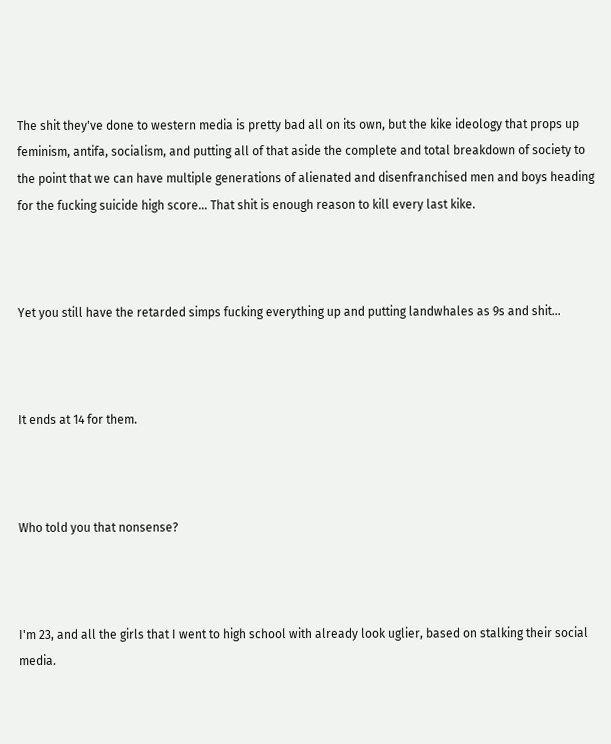The shit they've done to western media is pretty bad all on its own, but the kike ideology that props up feminism, antifa, socialism, and putting all of that aside the complete and total breakdown of society to the point that we can have multiple generations of alienated and disenfranchised men and boys heading for the fucking suicide high score… That shit is enough reason to kill every last kike.



Yet you still have the retarded simps fucking everything up and putting landwhales as 9s and shit…



It ends at 14 for them.



Who told you that nonsense?



I'm 23, and all the girls that I went to high school with already look uglier, based on stalking their social media.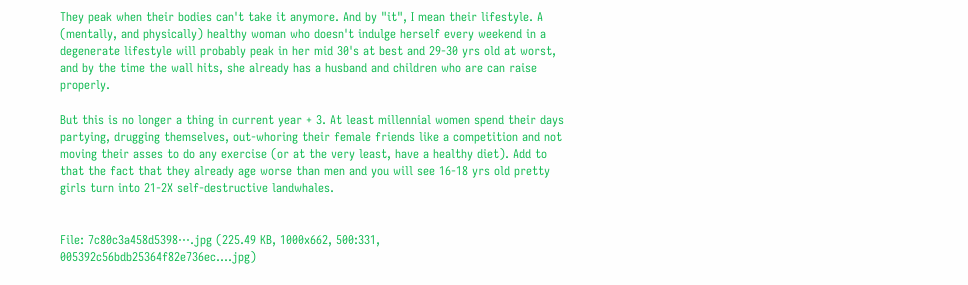They peak when their bodies can't take it anymore. And by "it", I mean their lifestyle. A (mentally, and physically) healthy woman who doesn't indulge herself every weekend in a degenerate lifestyle will probably peak in her mid 30's at best and 29-30 yrs old at worst, and by the time the wall hits, she already has a husband and children who are can raise properly.

But this is no longer a thing in current year + 3. At least millennial women spend their days partying, drugging themselves, out-whoring their female friends like a competition and not moving their asses to do any exercise (or at the very least, have a healthy diet). Add to that the fact that they already age worse than men and you will see 16-18 yrs old pretty girls turn into 21-2X self-destructive landwhales.


File: 7c80c3a458d5398⋯.jpg (225.49 KB, 1000x662, 500:331, 005392c56bdb25364f82e736ec….jpg)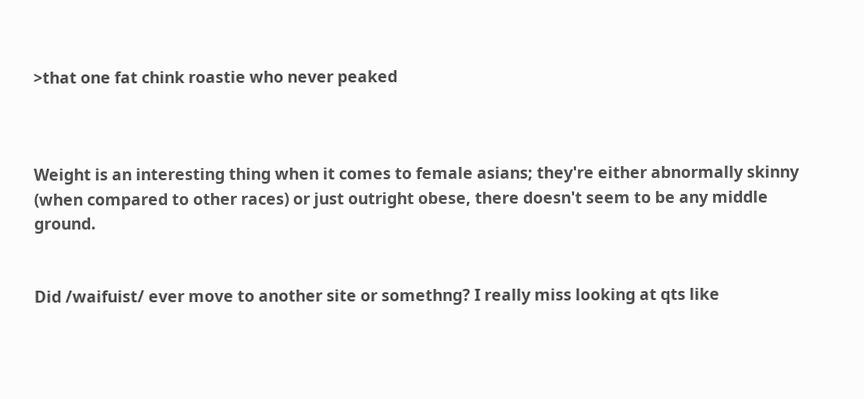>that one fat chink roastie who never peaked



Weight is an interesting thing when it comes to female asians; they're either abnormally skinny (when compared to other races) or just outright obese, there doesn't seem to be any middle ground.


Did /waifuist/ ever move to another site or somethng? I really miss looking at qts like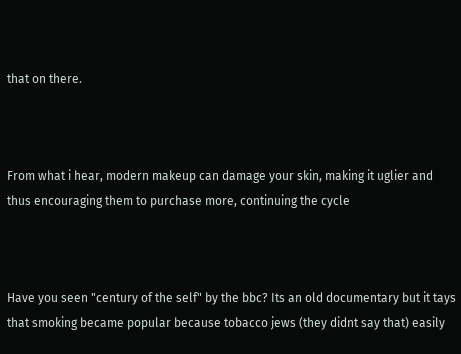that on there.



From what i hear, modern makeup can damage your skin, making it uglier and thus encouraging them to purchase more, continuing the cycle



Have you seen "century of the self" by the bbc? Its an old documentary but it tays that smoking became popular because tobacco jews (they didnt say that) easily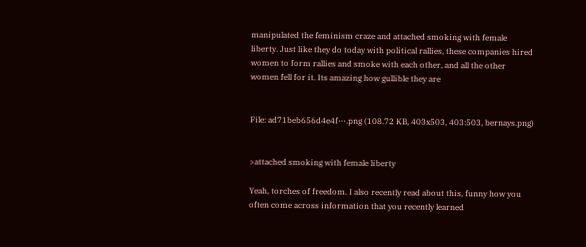manipulated the feminism craze and attached smoking with female liberty. Just like they do today with political rallies, these companies hired women to form rallies and smoke with each other, and all the other women fell for it. Its amazing how gullible they are


File: ad71beb656d4e4f⋯.png (108.72 KB, 403x503, 403:503, bernays.png)


>attached smoking with female liberty

Yeah, torches of freedom. I also recently read about this, funny how you often come across information that you recently learned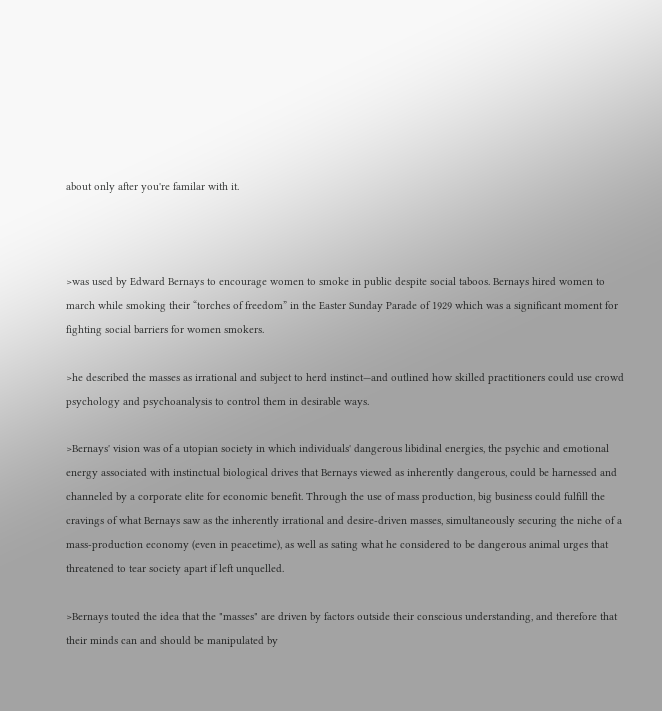about only after you're familar with it.



>was used by Edward Bernays to encourage women to smoke in public despite social taboos. Bernays hired women to march while smoking their “torches of freedom” in the Easter Sunday Parade of 1929 which was a significant moment for fighting social barriers for women smokers.

>he described the masses as irrational and subject to herd instinct—and outlined how skilled practitioners could use crowd psychology and psychoanalysis to control them in desirable ways.

>Bernays' vision was of a utopian society in which individuals' dangerous libidinal energies, the psychic and emotional energy associated with instinctual biological drives that Bernays viewed as inherently dangerous, could be harnessed and channeled by a corporate elite for economic benefit. Through the use of mass production, big business could fulfill the cravings of what Bernays saw as the inherently irrational and desire-driven masses, simultaneously securing the niche of a mass-production economy (even in peacetime), as well as sating what he considered to be dangerous animal urges that threatened to tear society apart if left unquelled.

>Bernays touted the idea that the "masses" are driven by factors outside their conscious understanding, and therefore that their minds can and should be manipulated by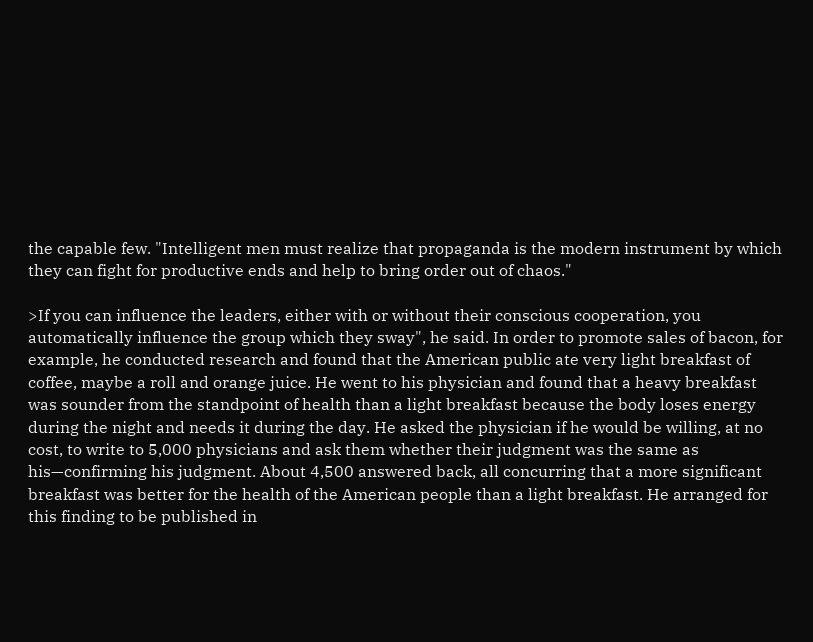the capable few. "Intelligent men must realize that propaganda is the modern instrument by which they can fight for productive ends and help to bring order out of chaos."

>If you can influence the leaders, either with or without their conscious cooperation, you automatically influence the group which they sway", he said. In order to promote sales of bacon, for example, he conducted research and found that the American public ate very light breakfast of coffee, maybe a roll and orange juice. He went to his physician and found that a heavy breakfast was sounder from the standpoint of health than a light breakfast because the body loses energy during the night and needs it during the day. He asked the physician if he would be willing, at no cost, to write to 5,000 physicians and ask them whether their judgment was the same as his—confirming his judgment. About 4,500 answered back, all concurring that a more significant breakfast was better for the health of the American people than a light breakfast. He arranged for this finding to be published in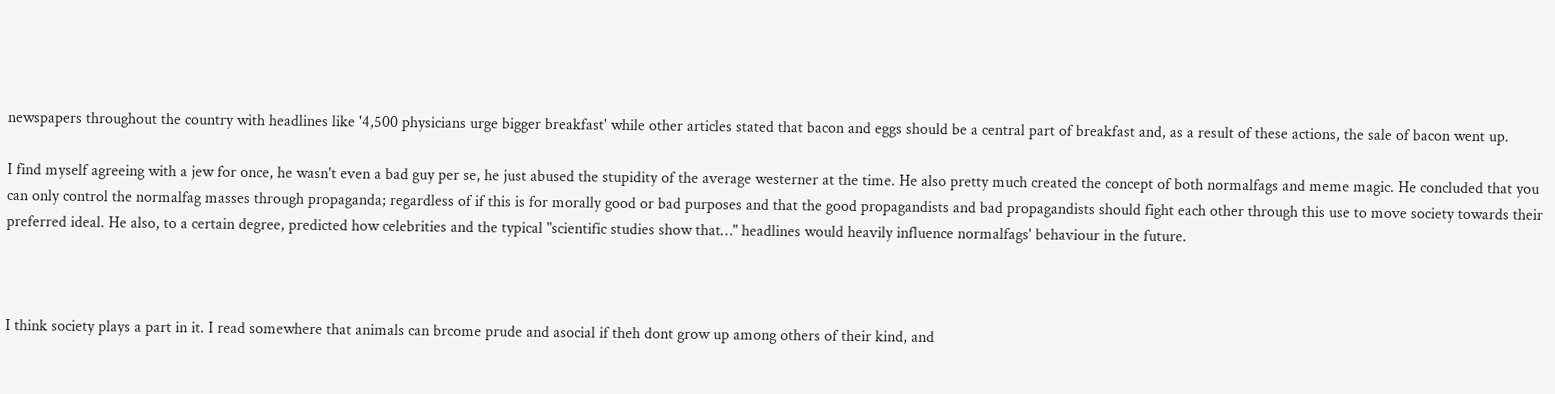newspapers throughout the country with headlines like '4,500 physicians urge bigger breakfast' while other articles stated that bacon and eggs should be a central part of breakfast and, as a result of these actions, the sale of bacon went up.

I find myself agreeing with a jew for once, he wasn't even a bad guy per se, he just abused the stupidity of the average westerner at the time. He also pretty much created the concept of both normalfags and meme magic. He concluded that you can only control the normalfag masses through propaganda; regardless of if this is for morally good or bad purposes and that the good propagandists and bad propagandists should fight each other through this use to move society towards their preferred ideal. He also, to a certain degree, predicted how celebrities and the typical "scientific studies show that…" headlines would heavily influence normalfags' behaviour in the future.



I think society plays a part in it. I read somewhere that animals can brcome prude and asocial if theh dont grow up among others of their kind, and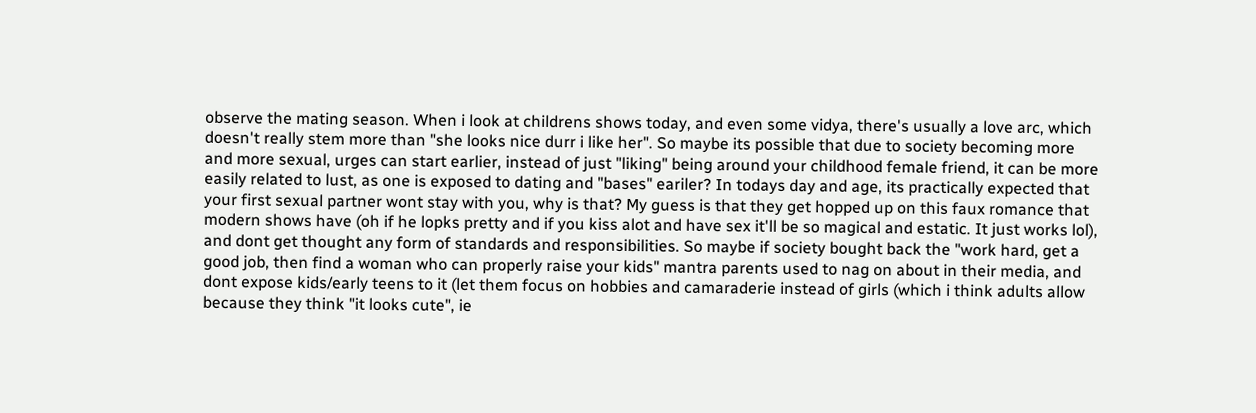observe the mating season. When i look at childrens shows today, and even some vidya, there's usually a love arc, which doesn't really stem more than "she looks nice durr i like her". So maybe its possible that due to society becoming more and more sexual, urges can start earlier, instead of just "liking" being around your childhood female friend, it can be more easily related to lust, as one is exposed to dating and "bases" eariler? In todays day and age, its practically expected that your first sexual partner wont stay with you, why is that? My guess is that they get hopped up on this faux romance that modern shows have (oh if he lopks pretty and if you kiss alot and have sex it'll be so magical and estatic. It just works lol), and dont get thought any form of standards and responsibilities. So maybe if society bought back the "work hard, get a good job, then find a woman who can properly raise your kids" mantra parents used to nag on about in their media, and dont expose kids/early teens to it (let them focus on hobbies and camaraderie instead of girls (which i think adults allow because they think "it looks cute", ie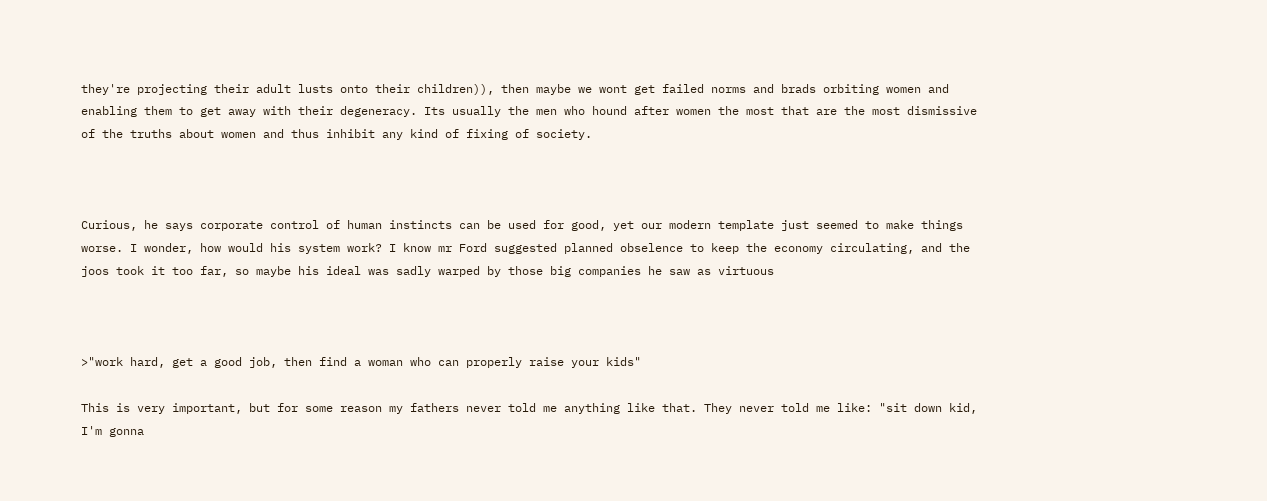they're projecting their adult lusts onto their children)), then maybe we wont get failed norms and brads orbiting women and enabling them to get away with their degeneracy. Its usually the men who hound after women the most that are the most dismissive of the truths about women and thus inhibit any kind of fixing of society.



Curious, he says corporate control of human instincts can be used for good, yet our modern template just seemed to make things worse. I wonder, how would his system work? I know mr Ford suggested planned obselence to keep the economy circulating, and the joos took it too far, so maybe his ideal was sadly warped by those big companies he saw as virtuous



>"work hard, get a good job, then find a woman who can properly raise your kids"

This is very important, but for some reason my fathers never told me anything like that. They never told me like: "sit down kid, I'm gonna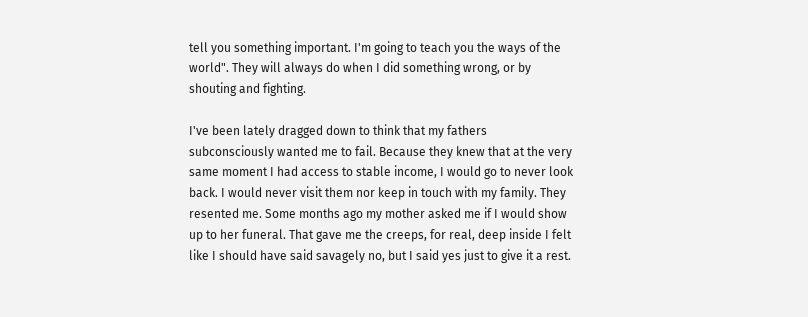tell you something important. I'm going to teach you the ways of the world". They will always do when I did something wrong, or by shouting and fighting.

I've been lately dragged down to think that my fathers subconsciously wanted me to fail. Because they knew that at the very same moment I had access to stable income, I would go to never look back. I would never visit them nor keep in touch with my family. They resented me. Some months ago my mother asked me if I would show up to her funeral. That gave me the creeps, for real, deep inside I felt like I should have said savagely no, but I said yes just to give it a rest.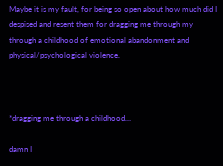Maybe it is my fault, for being so open about how much did I despised and resent them for dragging me through my through a childhood of emotional abandonment and physical/psychological violence.



*dragging me through a childhood…

damn I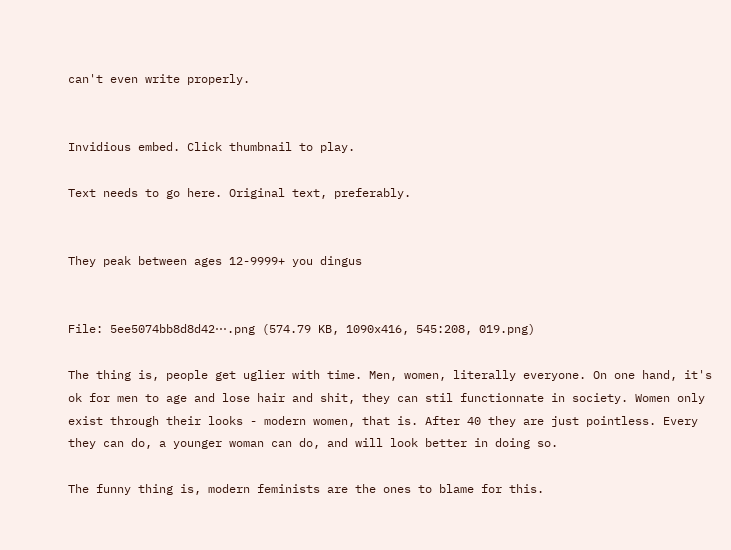can't even write properly.


Invidious embed. Click thumbnail to play.

Text needs to go here. Original text, preferably.


They peak between ages 12-9999+ you dingus


File: 5ee5074bb8d8d42⋯.png (574.79 KB, 1090x416, 545:208, 019.png)

The thing is, people get uglier with time. Men, women, literally everyone. On one hand, it's ok for men to age and lose hair and shit, they can stil functionnate in society. Women only exist through their looks - modern women, that is. After 40 they are just pointless. Every they can do, a younger woman can do, and will look better in doing so.

The funny thing is, modern feminists are the ones to blame for this.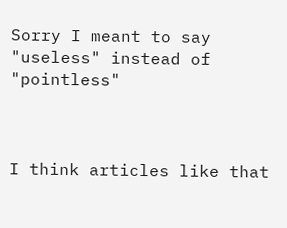Sorry I meant to say "useless" instead of "pointless"



I think articles like that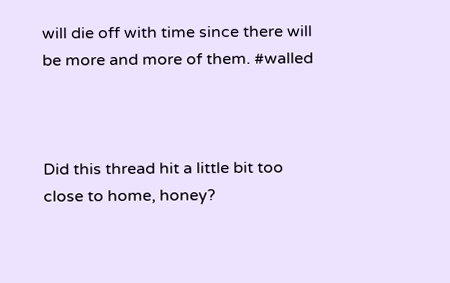will die off with time since there will be more and more of them. #walled



Did this thread hit a little bit too close to home, honey?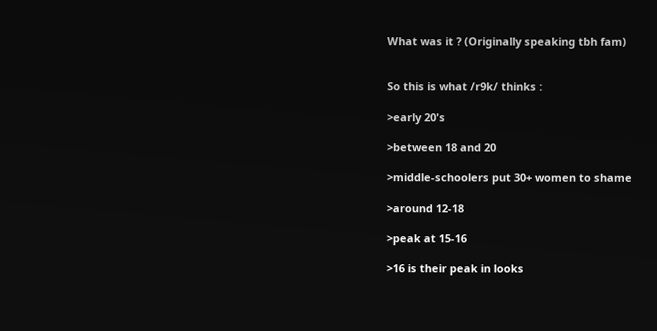What was it ? (Originally speaking tbh fam)


So this is what /r9k/ thinks :

>early 20's

>between 18 and 20

>middle-schoolers put 30+ women to shame

>around 12-18

>peak at 15-16

>16 is their peak in looks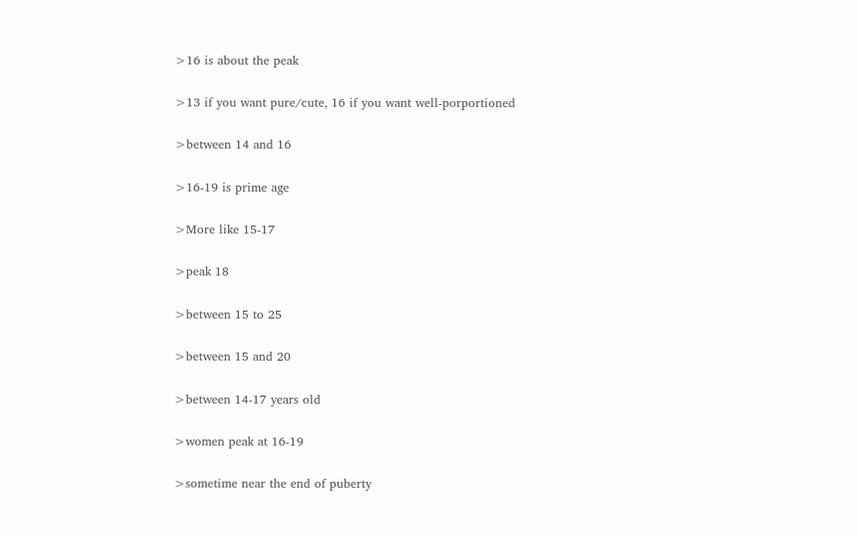>16 is about the peak

>13 if you want pure/cute, 16 if you want well-porportioned

>between 14 and 16

>16-19 is prime age

>More like 15-17

>peak 18

>between 15 to 25

>between 15 and 20

>between 14-17 years old

>women peak at 16-19

>sometime near the end of puberty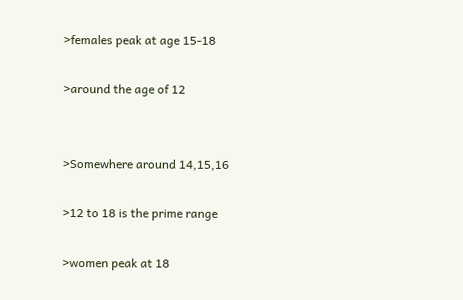>females peak at age 15-18

>around the age of 12


>Somewhere around 14,15,16

>12 to 18 is the prime range

>women peak at 18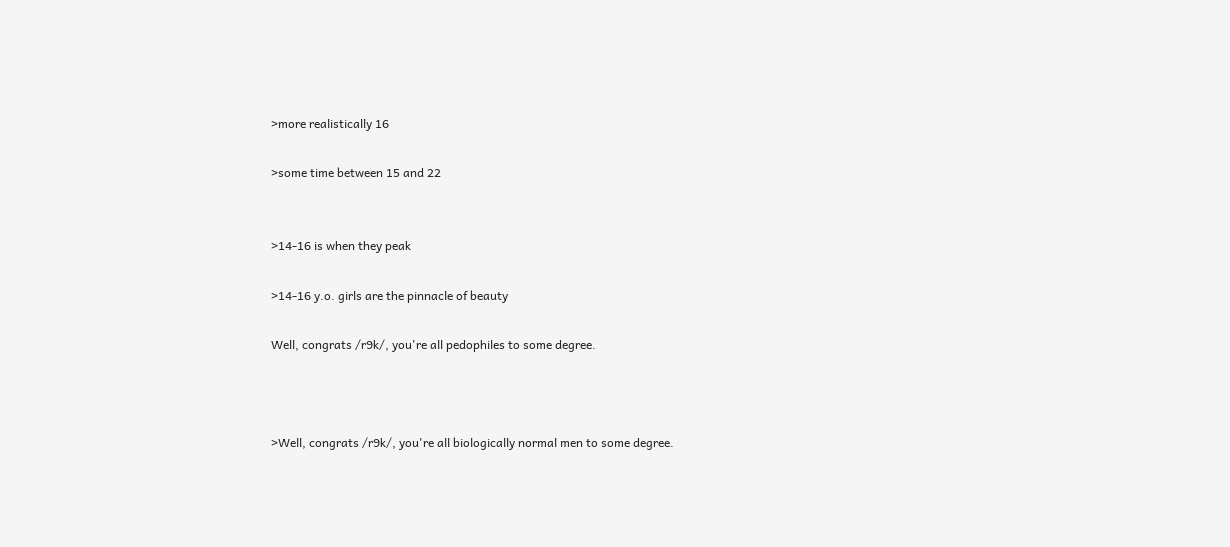>more realistically 16

>some time between 15 and 22


>14-16 is when they peak

>14-16 y.o. girls are the pinnacle of beauty

Well, congrats /r9k/, you're all pedophiles to some degree.



>Well, congrats /r9k/, you're all biologically normal men to some degree.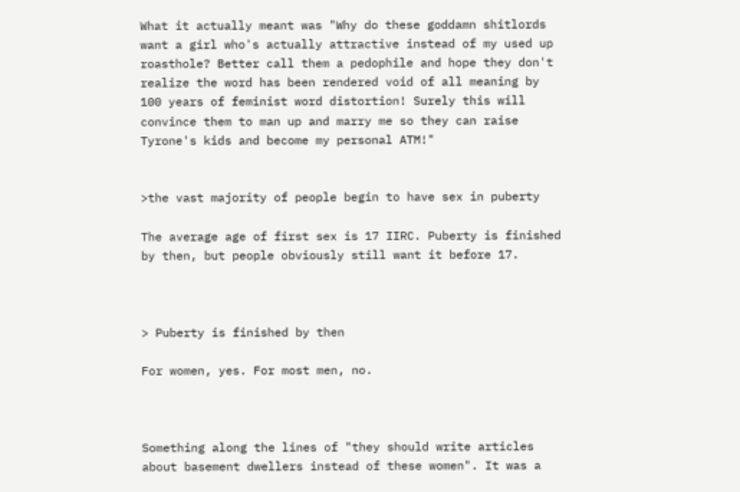What it actually meant was "Why do these goddamn shitlords want a girl who's actually attractive instead of my used up roasthole? Better call them a pedophile and hope they don't realize the word has been rendered void of all meaning by 100 years of feminist word distortion! Surely this will convince them to man up and marry me so they can raise Tyrone's kids and become my personal ATM!"


>the vast majority of people begin to have sex in puberty

The average age of first sex is 17 IIRC. Puberty is finished by then, but people obviously still want it before 17.



> Puberty is finished by then

For women, yes. For most men, no.



Something along the lines of "they should write articles about basement dwellers instead of these women". It was a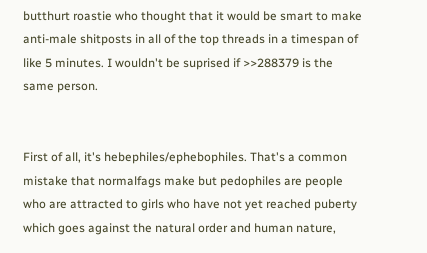butthurt roastie who thought that it would be smart to make anti-male shitposts in all of the top threads in a timespan of like 5 minutes. I wouldn't be suprised if >>288379 is the same person.


First of all, it's hebephiles/ephebophiles. That's a common mistake that normalfags make but pedophiles are people who are attracted to girls who have not yet reached puberty which goes against the natural order and human nature,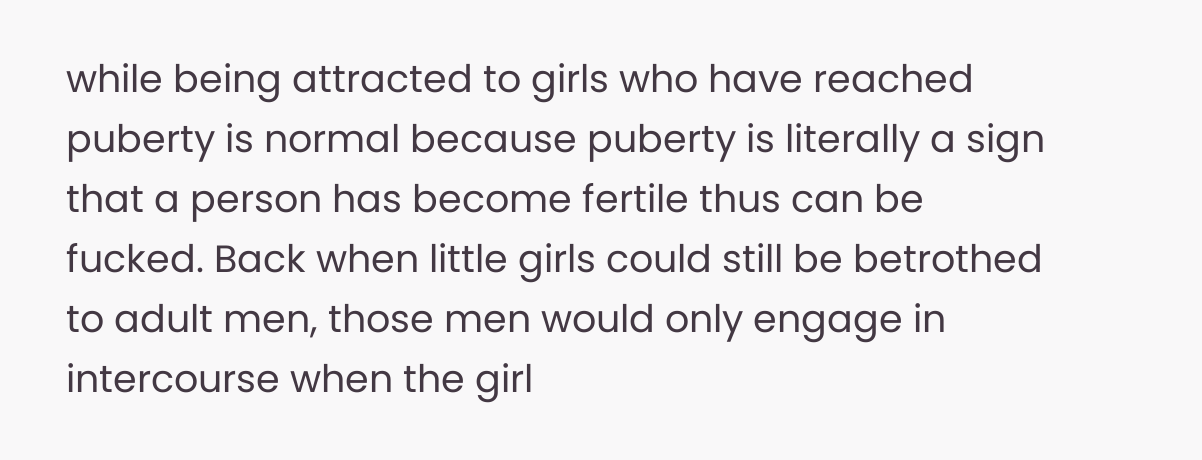while being attracted to girls who have reached puberty is normal because puberty is literally a sign that a person has become fertile thus can be fucked. Back when little girls could still be betrothed to adult men, those men would only engage in intercourse when the girl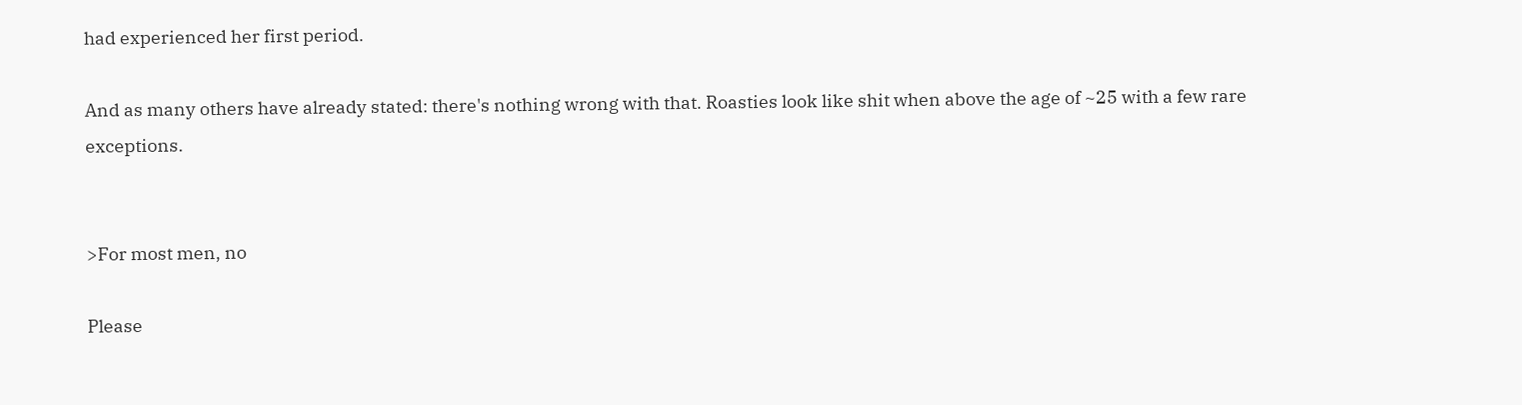had experienced her first period.

And as many others have already stated: there's nothing wrong with that. Roasties look like shit when above the age of ~25 with a few rare exceptions.


>For most men, no

Please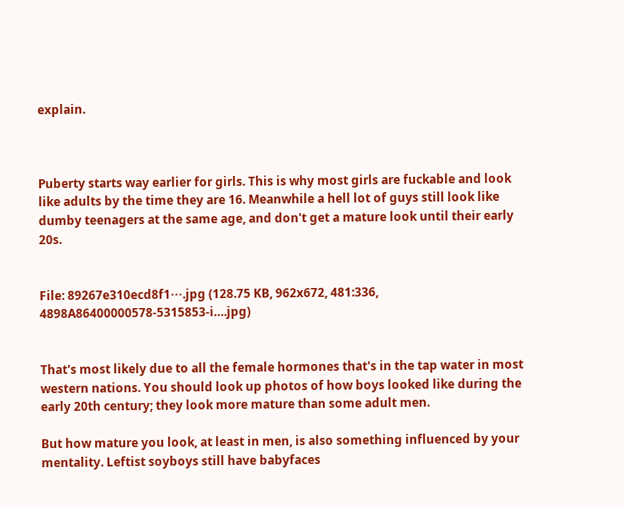explain.



Puberty starts way earlier for girls. This is why most girls are fuckable and look like adults by the time they are 16. Meanwhile a hell lot of guys still look like dumby teenagers at the same age, and don't get a mature look until their early 20s.


File: 89267e310ecd8f1⋯.jpg (128.75 KB, 962x672, 481:336, 4898A86400000578-5315853-i….jpg)


That's most likely due to all the female hormones that's in the tap water in most western nations. You should look up photos of how boys looked like during the early 20th century; they look more mature than some adult men.

But how mature you look, at least in men, is also something influenced by your mentality. Leftist soyboys still have babyfaces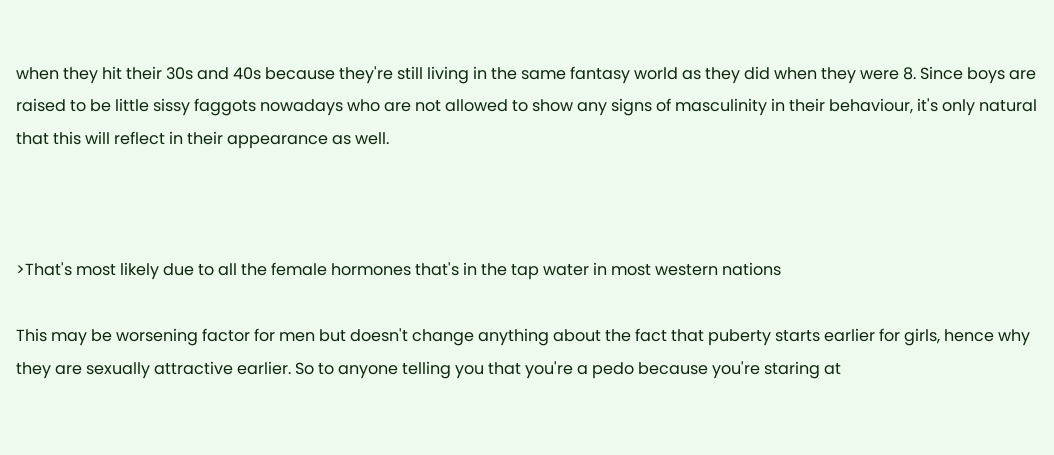when they hit their 30s and 40s because they're still living in the same fantasy world as they did when they were 8. Since boys are raised to be little sissy faggots nowadays who are not allowed to show any signs of masculinity in their behaviour, it's only natural that this will reflect in their appearance as well.



>That's most likely due to all the female hormones that's in the tap water in most western nations

This may be worsening factor for men but doesn't change anything about the fact that puberty starts earlier for girls, hence why they are sexually attractive earlier. So to anyone telling you that you're a pedo because you're staring at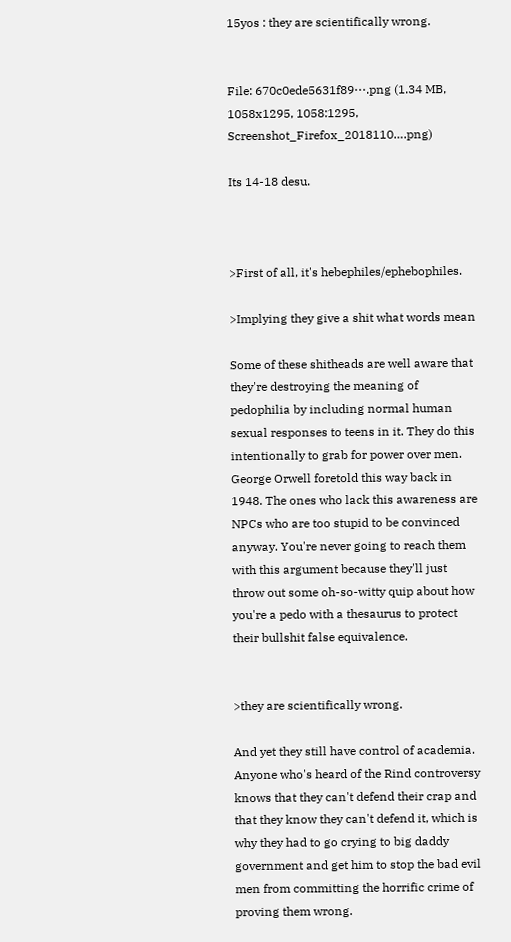15yos : they are scientifically wrong.


File: 670c0ede5631f89⋯.png (1.34 MB, 1058x1295, 1058:1295, Screenshot_Firefox_2018110….png)

Its 14-18 desu.



>First of all, it's hebephiles/ephebophiles.

>Implying they give a shit what words mean

Some of these shitheads are well aware that they're destroying the meaning of pedophilia by including normal human sexual responses to teens in it. They do this intentionally to grab for power over men. George Orwell foretold this way back in 1948. The ones who lack this awareness are NPCs who are too stupid to be convinced anyway. You're never going to reach them with this argument because they'll just throw out some oh-so-witty quip about how you're a pedo with a thesaurus to protect their bullshit false equivalence.


>they are scientifically wrong.

And yet they still have control of academia. Anyone who's heard of the Rind controversy knows that they can't defend their crap and that they know they can't defend it, which is why they had to go crying to big daddy government and get him to stop the bad evil men from committing the horrific crime of proving them wrong.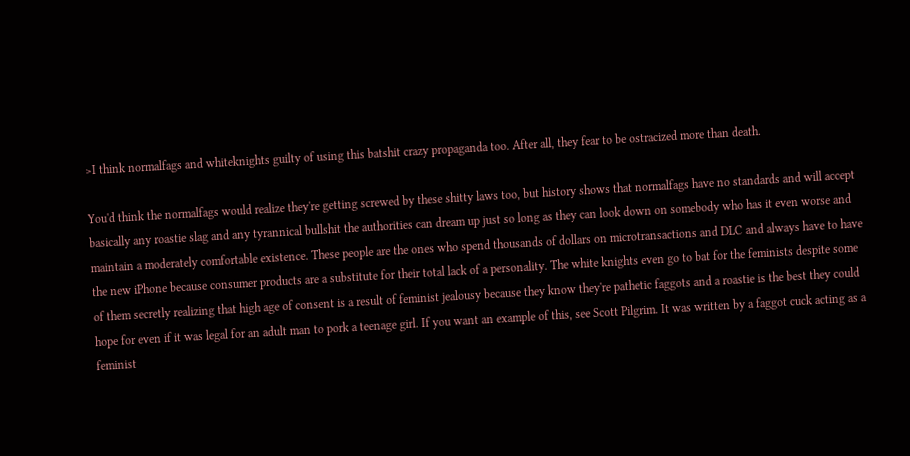>I think normalfags and whiteknights guilty of using this batshit crazy propaganda too. After all, they fear to be ostracized more than death.

You'd think the normalfags would realize they're getting screwed by these shitty laws too, but history shows that normalfags have no standards and will accept basically any roastie slag and any tyrannical bullshit the authorities can dream up just so long as they can look down on somebody who has it even worse and maintain a moderately comfortable existence. These people are the ones who spend thousands of dollars on microtransactions and DLC and always have to have the new iPhone because consumer products are a substitute for their total lack of a personality. The white knights even go to bat for the feminists despite some of them secretly realizing that high age of consent is a result of feminist jealousy because they know they're pathetic faggots and a roastie is the best they could hope for even if it was legal for an adult man to pork a teenage girl. If you want an example of this, see Scott Pilgrim. It was written by a faggot cuck acting as a feminist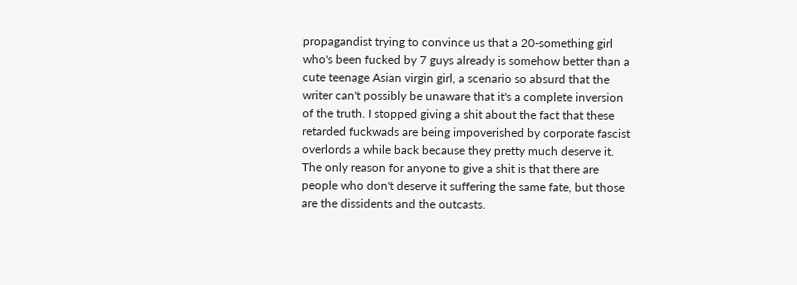propagandist trying to convince us that a 20-something girl who's been fucked by 7 guys already is somehow better than a cute teenage Asian virgin girl, a scenario so absurd that the writer can't possibly be unaware that it's a complete inversion of the truth. I stopped giving a shit about the fact that these retarded fuckwads are being impoverished by corporate fascist overlords a while back because they pretty much deserve it. The only reason for anyone to give a shit is that there are people who don't deserve it suffering the same fate, but those are the dissidents and the outcasts.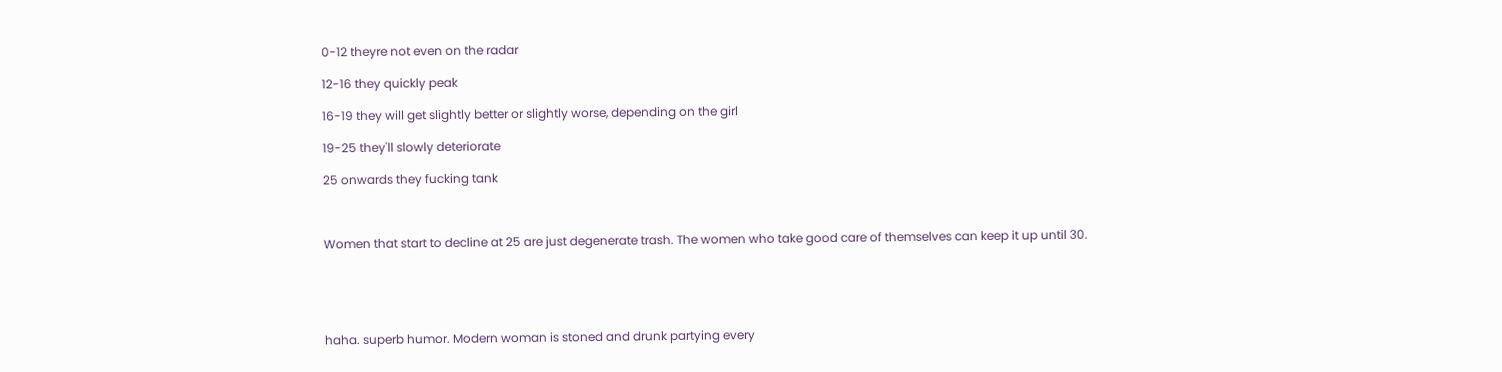0-12 theyre not even on the radar

12-16 they quickly peak

16-19 they will get slightly better or slightly worse, depending on the girl

19-25 they'll slowly deteriorate

25 onwards they fucking tank



Women that start to decline at 25 are just degenerate trash. The women who take good care of themselves can keep it up until 30.





haha. superb humor. Modern woman is stoned and drunk partying every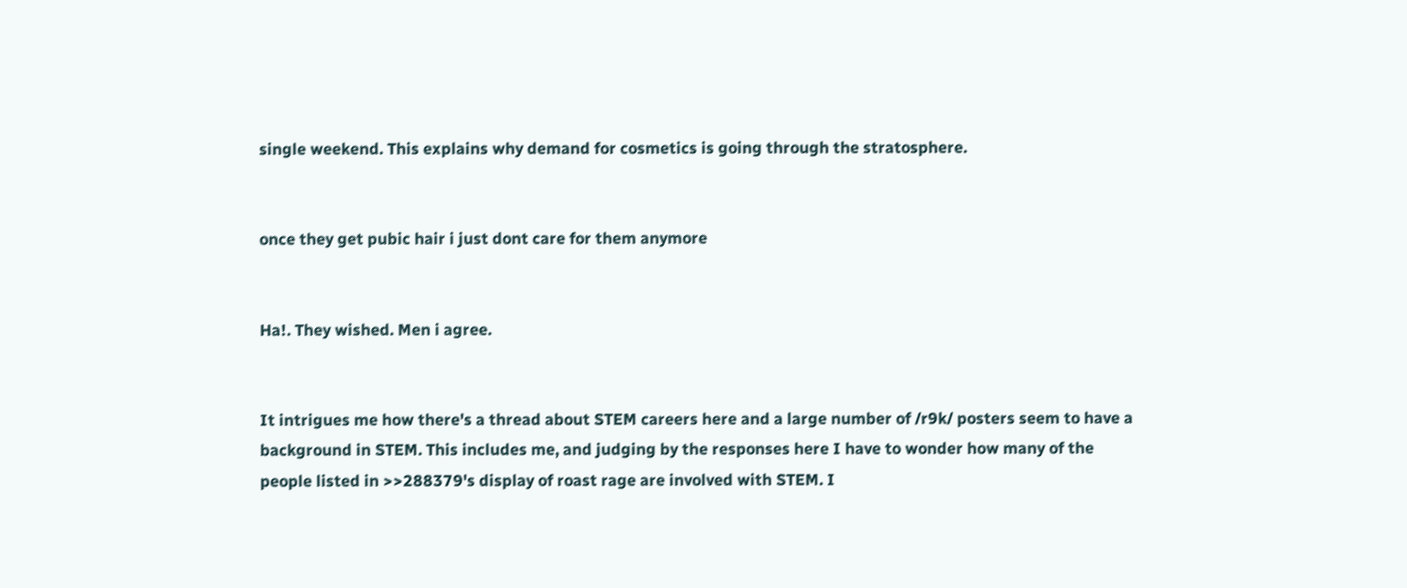single weekend. This explains why demand for cosmetics is going through the stratosphere.


once they get pubic hair i just dont care for them anymore


Ha!. They wished. Men i agree.


It intrigues me how there's a thread about STEM careers here and a large number of /r9k/ posters seem to have a background in STEM. This includes me, and judging by the responses here I have to wonder how many of the people listed in >>288379's display of roast rage are involved with STEM. I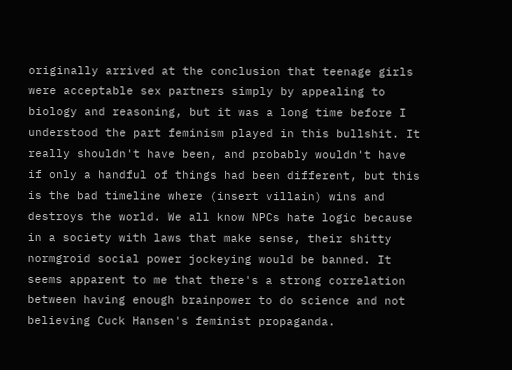originally arrived at the conclusion that teenage girls were acceptable sex partners simply by appealing to biology and reasoning, but it was a long time before I understood the part feminism played in this bullshit. It really shouldn't have been, and probably wouldn't have if only a handful of things had been different, but this is the bad timeline where (insert villain) wins and destroys the world. We all know NPCs hate logic because in a society with laws that make sense, their shitty normgroid social power jockeying would be banned. It seems apparent to me that there's a strong correlation between having enough brainpower to do science and not believing Cuck Hansen's feminist propaganda.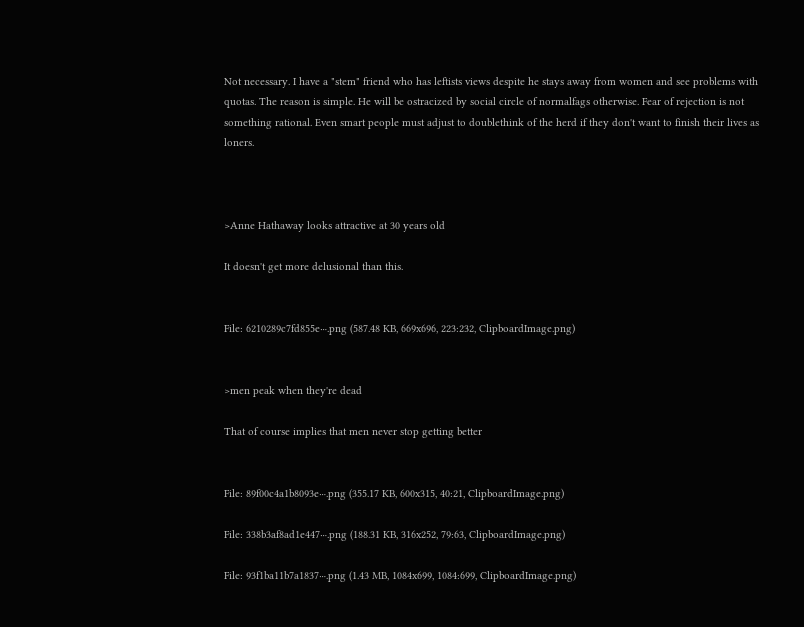Not necessary. I have a "stem" friend who has leftists views despite he stays away from women and see problems with quotas. The reason is simple. He will be ostracized by social circle of normalfags otherwise. Fear of rejection is not something rational. Even smart people must adjust to doublethink of the herd if they don't want to finish their lives as loners.



>Anne Hathaway looks attractive at 30 years old

It doesn't get more delusional than this.


File: 6210289c7fd855e⋯.png (587.48 KB, 669x696, 223:232, ClipboardImage.png)


>men peak when they're dead

That of course implies that men never stop getting better


File: 89f00c4a1b8093e⋯.png (355.17 KB, 600x315, 40:21, ClipboardImage.png)

File: 338b3af8ad1e447⋯.png (188.31 KB, 316x252, 79:63, ClipboardImage.png)

File: 93f1ba11b7a1837⋯.png (1.43 MB, 1084x699, 1084:699, ClipboardImage.png)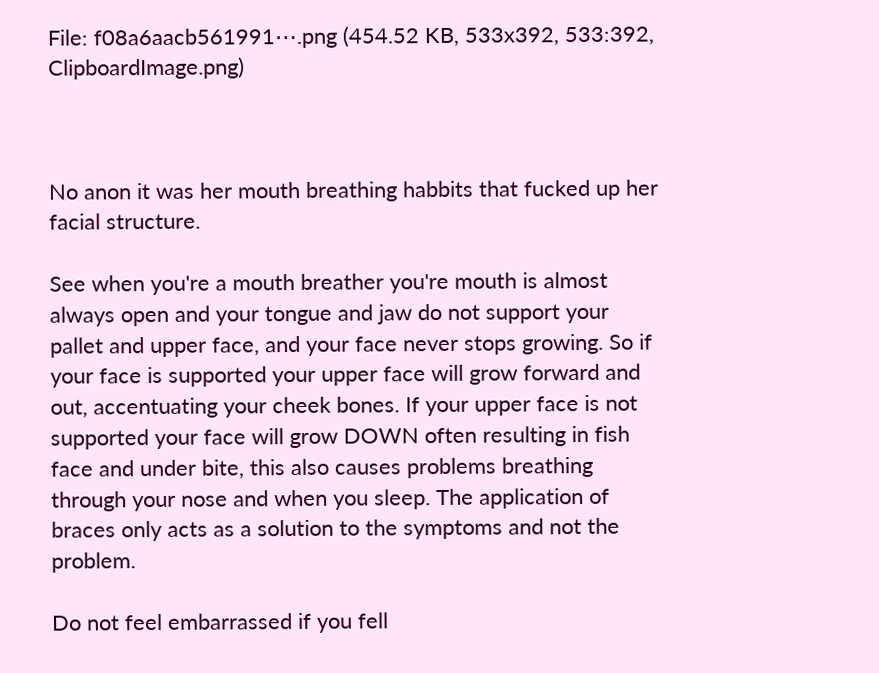File: f08a6aacb561991⋯.png (454.52 KB, 533x392, 533:392, ClipboardImage.png)



No anon it was her mouth breathing habbits that fucked up her facial structure.

See when you're a mouth breather you're mouth is almost always open and your tongue and jaw do not support your pallet and upper face, and your face never stops growing. So if your face is supported your upper face will grow forward and out, accentuating your cheek bones. If your upper face is not supported your face will grow DOWN often resulting in fish face and under bite, this also causes problems breathing through your nose and when you sleep. The application of braces only acts as a solution to the symptoms and not the problem.

Do not feel embarrassed if you fell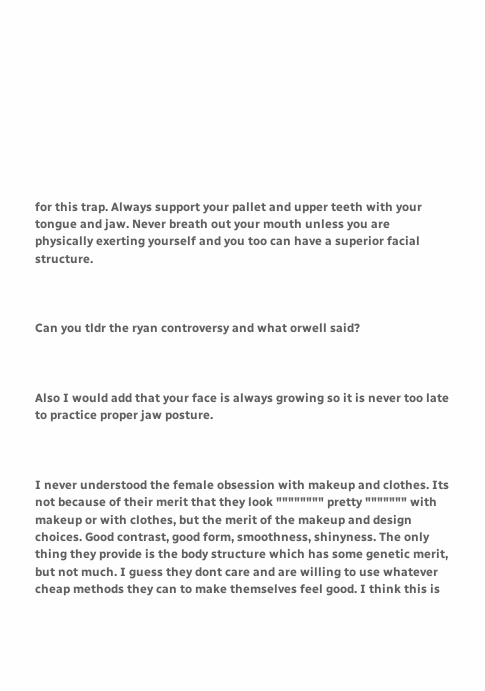for this trap. Always support your pallet and upper teeth with your tongue and jaw. Never breath out your mouth unless you are physically exerting yourself and you too can have a superior facial structure.



Can you tldr the ryan controversy and what orwell said?



Also I would add that your face is always growing so it is never too late to practice proper jaw posture.



I never understood the female obsession with makeup and clothes. Its not because of their merit that they look """""""" pretty """"""" with makeup or with clothes, but the merit of the makeup and design choices. Good contrast, good form, smoothness, shinyness. The only thing they provide is the body structure which has some genetic merit, but not much. I guess they dont care and are willing to use whatever cheap methods they can to make themselves feel good. I think this is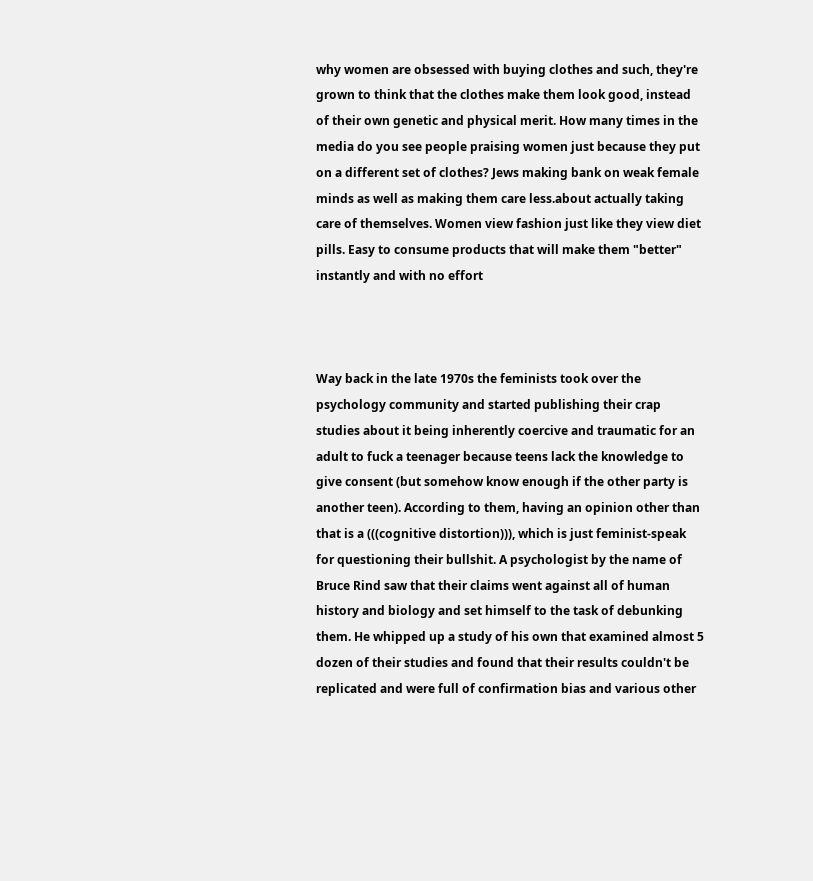why women are obsessed with buying clothes and such, they're grown to think that the clothes make them look good, instead of their own genetic and physical merit. How many times in the media do you see people praising women just because they put on a different set of clothes? Jews making bank on weak female minds as well as making them care less.about actually taking care of themselves. Women view fashion just like they view diet pills. Easy to consume products that will make them "better" instantly and with no effort



Way back in the late 1970s the feminists took over the psychology community and started publishing their crap studies about it being inherently coercive and traumatic for an adult to fuck a teenager because teens lack the knowledge to give consent (but somehow know enough if the other party is another teen). According to them, having an opinion other than that is a (((cognitive distortion))), which is just feminist-speak for questioning their bullshit. A psychologist by the name of Bruce Rind saw that their claims went against all of human history and biology and set himself to the task of debunking them. He whipped up a study of his own that examined almost 5 dozen of their studies and found that their results couldn't be replicated and were full of confirmation bias and various other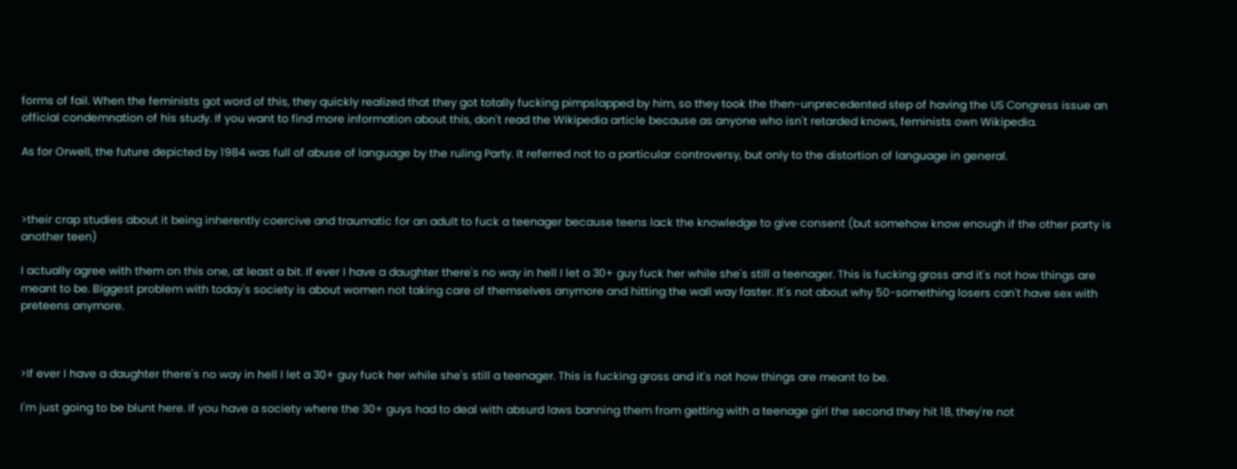forms of fail. When the feminists got word of this, they quickly realized that they got totally fucking pimpslapped by him, so they took the then-unprecedented step of having the US Congress issue an official condemnation of his study. If you want to find more information about this, don't read the Wikipedia article because as anyone who isn't retarded knows, feminists own Wikipedia.

As for Orwell, the future depicted by 1984 was full of abuse of language by the ruling Party. It referred not to a particular controversy, but only to the distortion of language in general.



>their crap studies about it being inherently coercive and traumatic for an adult to fuck a teenager because teens lack the knowledge to give consent (but somehow know enough if the other party is another teen)

I actually agree with them on this one, at least a bit. If ever I have a daughter there's no way in hell I let a 30+ guy fuck her while she's still a teenager. This is fucking gross and it's not how things are meant to be. Biggest problem with today's society is about women not taking care of themselves anymore and hitting the wall way faster. It's not about why 50-something losers can't have sex with preteens anymore.



>If ever I have a daughter there's no way in hell I let a 30+ guy fuck her while she's still a teenager. This is fucking gross and it's not how things are meant to be.

I'm just going to be blunt here. If you have a society where the 30+ guys had to deal with absurd laws banning them from getting with a teenage girl the second they hit 18, they're not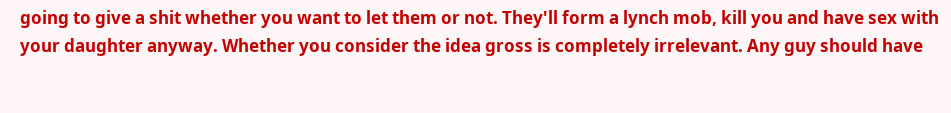going to give a shit whether you want to let them or not. They'll form a lynch mob, kill you and have sex with your daughter anyway. Whether you consider the idea gross is completely irrelevant. Any guy should have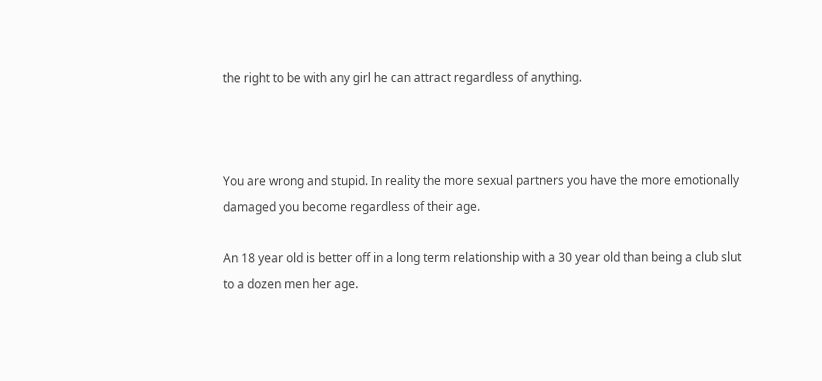the right to be with any girl he can attract regardless of anything.



You are wrong and stupid. In reality the more sexual partners you have the more emotionally damaged you become regardless of their age.

An 18 year old is better off in a long term relationship with a 30 year old than being a club slut to a dozen men her age.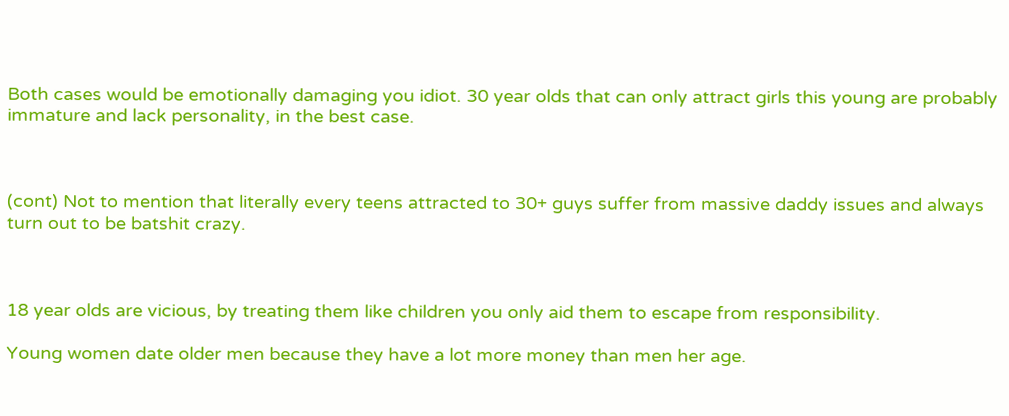Both cases would be emotionally damaging you idiot. 30 year olds that can only attract girls this young are probably immature and lack personality, in the best case.



(cont) Not to mention that literally every teens attracted to 30+ guys suffer from massive daddy issues and always turn out to be batshit crazy.



18 year olds are vicious, by treating them like children you only aid them to escape from responsibility.

Young women date older men because they have a lot more money than men her age.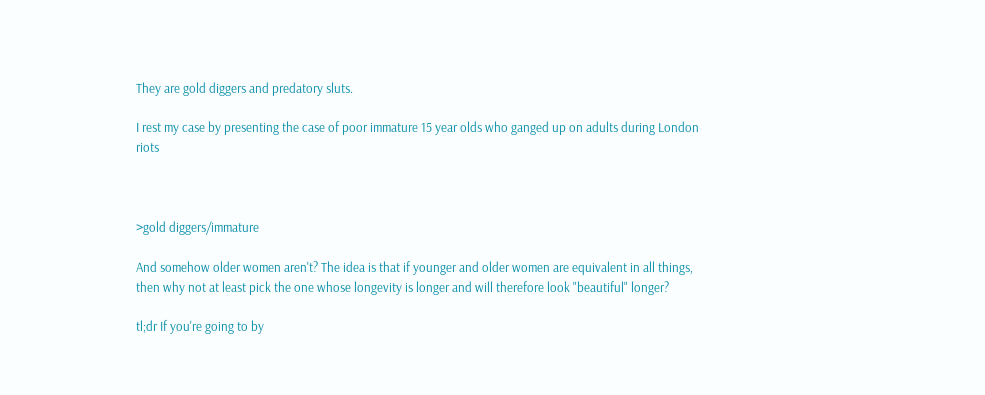They are gold diggers and predatory sluts.

I rest my case by presenting the case of poor immature 15 year olds who ganged up on adults during London riots



>gold diggers/immature

And somehow older women aren't? The idea is that if younger and older women are equivalent in all things, then why not at least pick the one whose longevity is longer and will therefore look "beautiful" longer?

tl;dr If you're going to by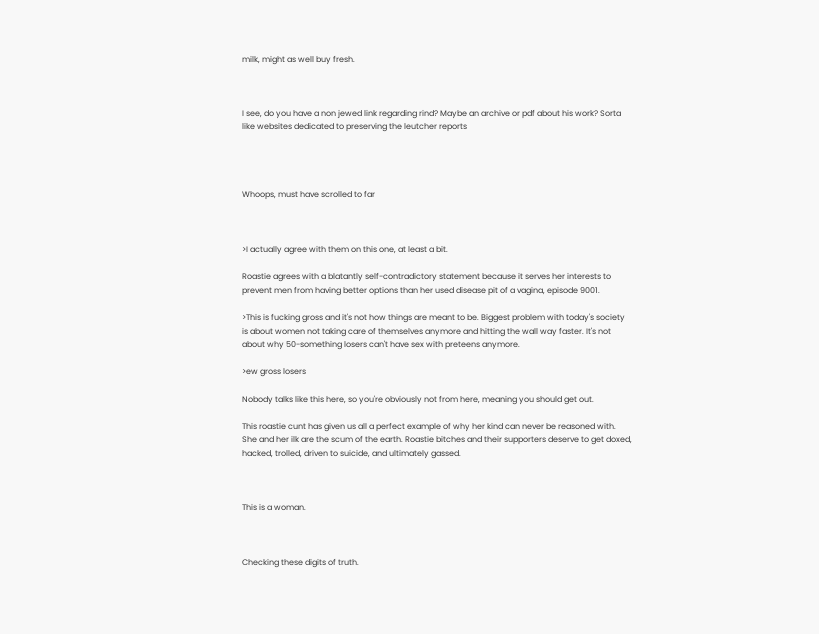milk, might as well buy fresh.



I see, do you have a non jewed link regarding rind? Maybe an archive or pdf about his work? Sorta like websites dedicated to preserving the leutcher reports




Whoops, must have scrolled to far



>I actually agree with them on this one, at least a bit.

Roastie agrees with a blatantly self-contradictory statement because it serves her interests to prevent men from having better options than her used disease pit of a vagina, episode 9001.

>This is fucking gross and it's not how things are meant to be. Biggest problem with today's society is about women not taking care of themselves anymore and hitting the wall way faster. It's not about why 50-something losers can't have sex with preteens anymore.

>ew gross losers

Nobody talks like this here, so you're obviously not from here, meaning you should get out.

This roastie cunt has given us all a perfect example of why her kind can never be reasoned with. She and her ilk are the scum of the earth. Roastie bitches and their supporters deserve to get doxed, hacked, trolled, driven to suicide, and ultimately gassed.



This is a woman.



Checking these digits of truth.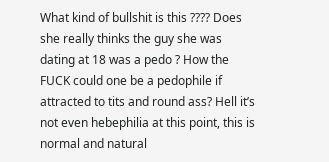What kind of bullshit is this ???? Does she really thinks the guy she was dating at 18 was a pedo ? How the FUCK could one be a pedophile if attracted to tits and round ass? Hell it’s not even hebephilia at this point, this is normal and natural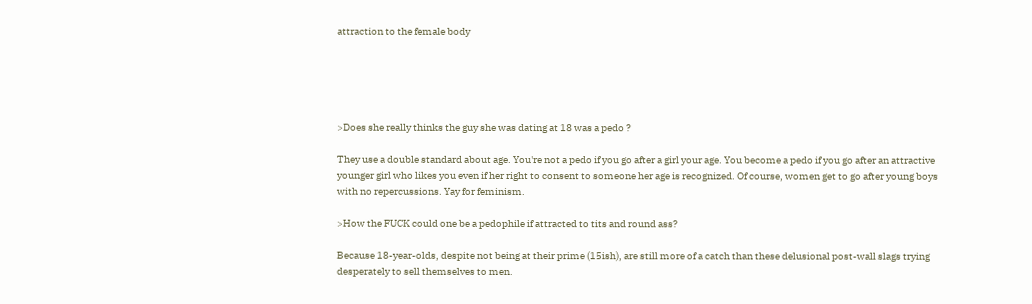attraction to the female body





>Does she really thinks the guy she was dating at 18 was a pedo ?

They use a double standard about age. You're not a pedo if you go after a girl your age. You become a pedo if you go after an attractive younger girl who likes you even if her right to consent to someone her age is recognized. Of course, women get to go after young boys with no repercussions. Yay for feminism.

>How the FUCK could one be a pedophile if attracted to tits and round ass?

Because 18-year-olds, despite not being at their prime (15ish), are still more of a catch than these delusional post-wall slags trying desperately to sell themselves to men.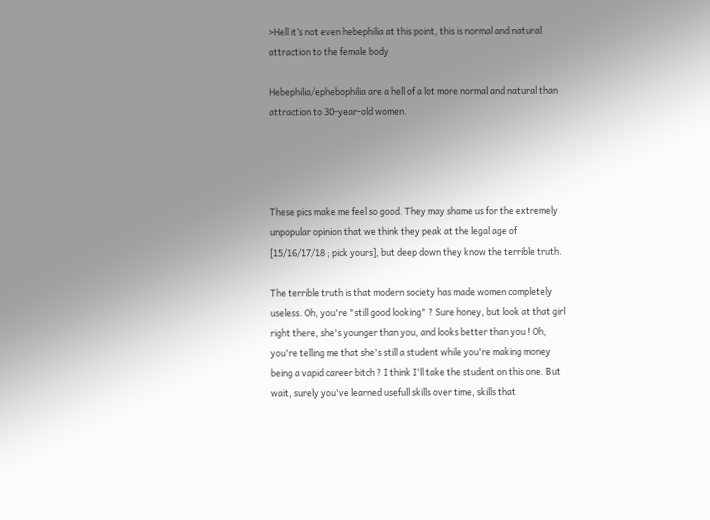>Hell it’s not even hebephilia at this point, this is normal and natural attraction to the female body

Hebephilia/ephebophilia are a hell of a lot more normal and natural than attraction to 30-year-old women.




These pics make me feel so good. They may shame us for the extremely unpopular opinion that we think they peak at the legal age of [15/16/17/18 ; pick yours], but deep down they know the terrible truth.

The terrible truth is that modern society has made women completely useless. Oh, you're "still good looking" ? Sure honey, but look at that girl right there, she's younger than you, and looks better than you ! Oh, you're telling me that she's still a student while you're making money being a vapid career bitch ? I think I'll take the student on this one. But wait, surely you've learned usefull skills over time, skills that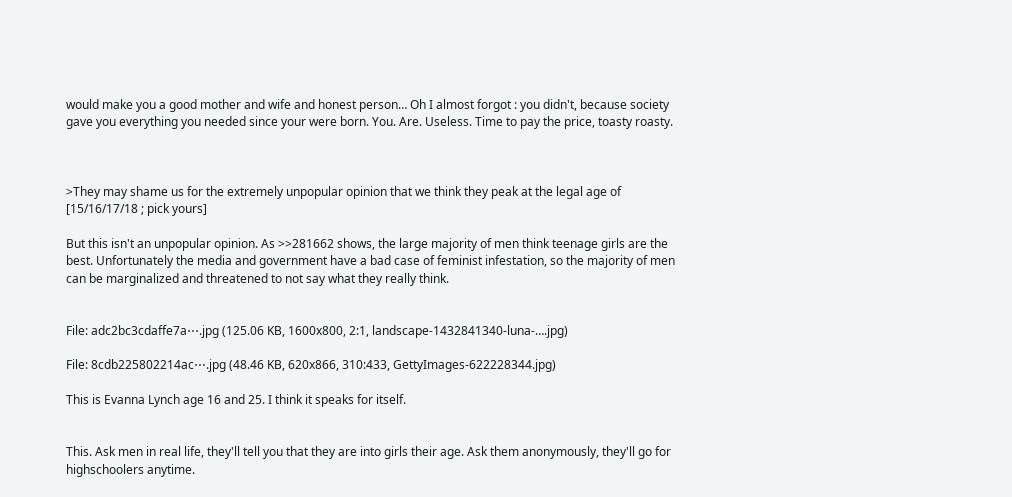would make you a good mother and wife and honest person… Oh I almost forgot : you didn't, because society gave you everything you needed since your were born. You. Are. Useless. Time to pay the price, toasty roasty.



>They may shame us for the extremely unpopular opinion that we think they peak at the legal age of [15/16/17/18 ; pick yours]

But this isn't an unpopular opinion. As >>281662 shows, the large majority of men think teenage girls are the best. Unfortunately the media and government have a bad case of feminist infestation, so the majority of men can be marginalized and threatened to not say what they really think.


File: adc2bc3cdaffe7a⋯.jpg (125.06 KB, 1600x800, 2:1, landscape-1432841340-luna-….jpg)

File: 8cdb225802214ac⋯.jpg (48.46 KB, 620x866, 310:433, GettyImages-622228344.jpg)

This is Evanna Lynch age 16 and 25. I think it speaks for itself.


This. Ask men in real life, they'll tell you that they are into girls their age. Ask them anonymously, they'll go for highschoolers anytime.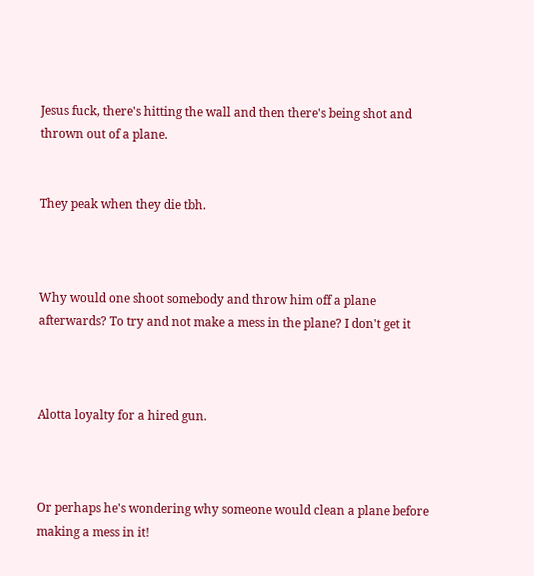Jesus fuck, there's hitting the wall and then there's being shot and thrown out of a plane.


They peak when they die tbh.



Why would one shoot somebody and throw him off a plane afterwards? To try and not make a mess in the plane? I don't get it



Alotta loyalty for a hired gun.



Or perhaps he's wondering why someone would clean a plane before making a mess in it!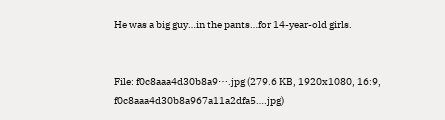He was a big guy…in the pants…for 14-year-old girls.


File: f0c8aaa4d30b8a9⋯.jpg (279.6 KB, 1920x1080, 16:9, f0c8aaa4d30b8a967a11a2dfa5….jpg)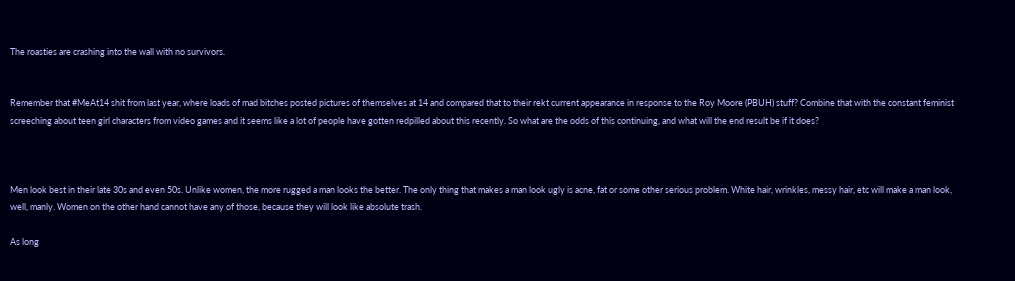The roasties are crashing into the wall with no survivors.


Remember that #MeAt14 shit from last year, where loads of mad bitches posted pictures of themselves at 14 and compared that to their rekt current appearance in response to the Roy Moore (PBUH) stuff? Combine that with the constant feminist screeching about teen girl characters from video games and it seems like a lot of people have gotten redpilled about this recently. So what are the odds of this continuing, and what will the end result be if it does?



Men look best in their late 30s and even 50s. Unlike women, the more rugged a man looks the better. The only thing that makes a man look ugly is acne, fat or some other serious problem. White hair, wrinkles, messy hair, etc will make a man look, well, manly. Women on the other hand cannot have any of those, because they will look like absolute trash.

As long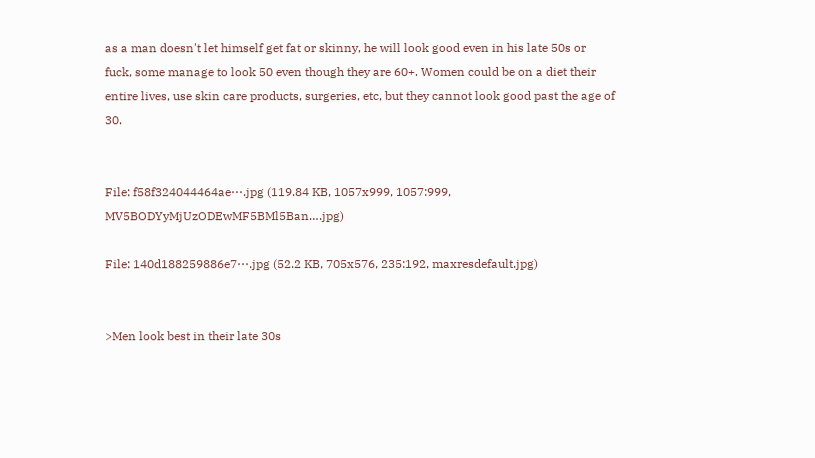as a man doesn't let himself get fat or skinny, he will look good even in his late 50s or fuck, some manage to look 50 even though they are 60+. Women could be on a diet their entire lives, use skin care products, surgeries, etc, but they cannot look good past the age of 30.


File: f58f324044464ae⋯.jpg (119.84 KB, 1057x999, 1057:999, MV5BODYyMjUzODEwMF5BMl5Ban….jpg)

File: 140d188259886e7⋯.jpg (52.2 KB, 705x576, 235:192, maxresdefault.jpg)


>Men look best in their late 30s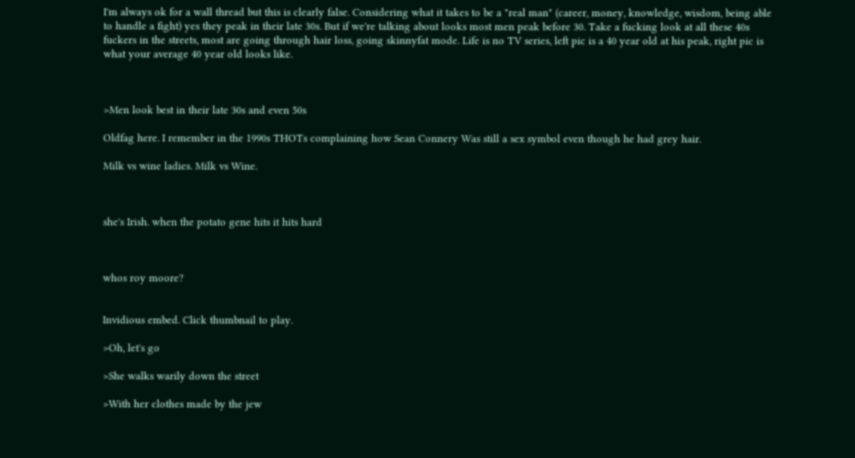I'm always ok for a wall thread but this is clearly false. Considering what it takes to be a "real man" (career, money, knowledge, wisdom, being able to handle a fight) yes they peak in their late 30s. But if we're talking about looks most men peak before 30. Take a fucking look at all these 40s fuckers in the streets, most are going through hair loss, going skinnyfat mode. Life is no TV series, left pic is a 40 year old at his peak, right pic is what your average 40 year old looks like.



>Men look best in their late 30s and even 50s

Oldfag here. I remember in the 1990s THOTs complaining how Sean Connery Was still a sex symbol even though he had grey hair.

Milk vs wine ladies. Milk vs Wine.



she's Irish. when the potato gene hits it hits hard



whos roy moore?


Invidious embed. Click thumbnail to play.

>Oh, let's go

>She walks warily down the street

>With her clothes made by the jew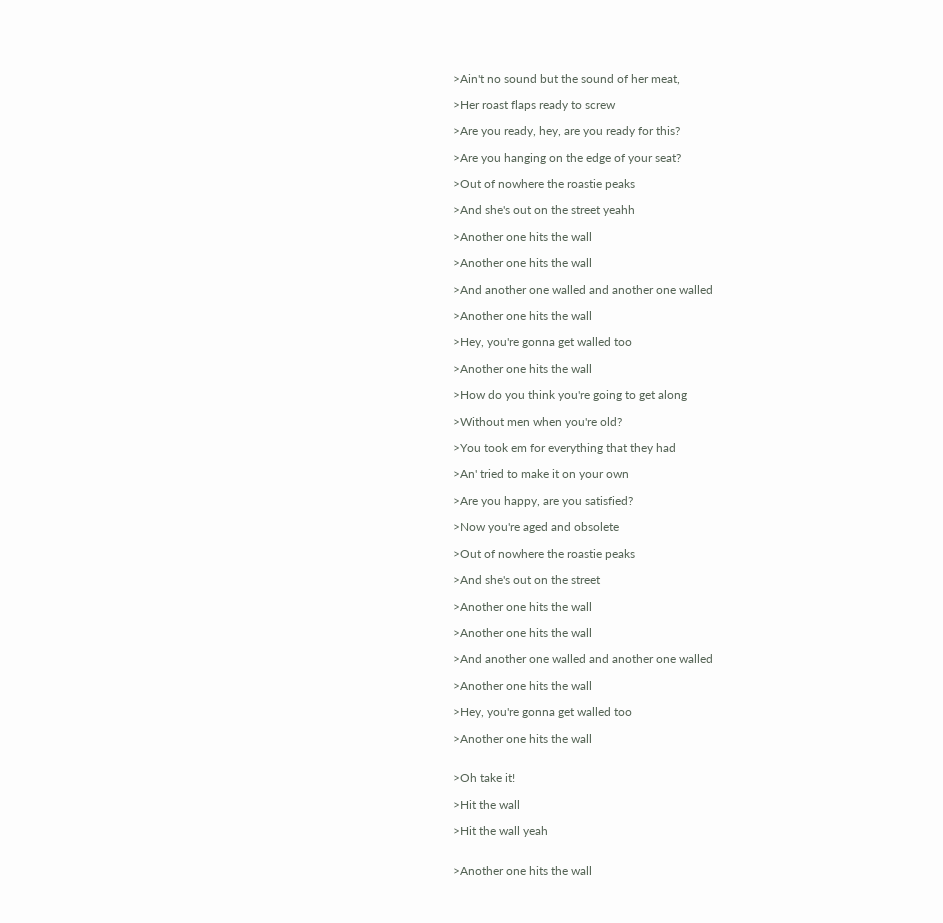>Ain't no sound but the sound of her meat,

>Her roast flaps ready to screw

>Are you ready, hey, are you ready for this?

>Are you hanging on the edge of your seat?

>Out of nowhere the roastie peaks

>And she's out on the street yeahh

>Another one hits the wall

>Another one hits the wall

>And another one walled and another one walled

>Another one hits the wall

>Hey, you're gonna get walled too

>Another one hits the wall

>How do you think you're going to get along

>Without men when you're old?

>You took em for everything that they had

>An' tried to make it on your own

>Are you happy, are you satisfied?

>Now you're aged and obsolete

>Out of nowhere the roastie peaks

>And she's out on the street

>Another one hits the wall

>Another one hits the wall

>And another one walled and another one walled

>Another one hits the wall

>Hey, you're gonna get walled too

>Another one hits the wall


>Oh take it!

>Hit the wall

>Hit the wall yeah


>Another one hits the wall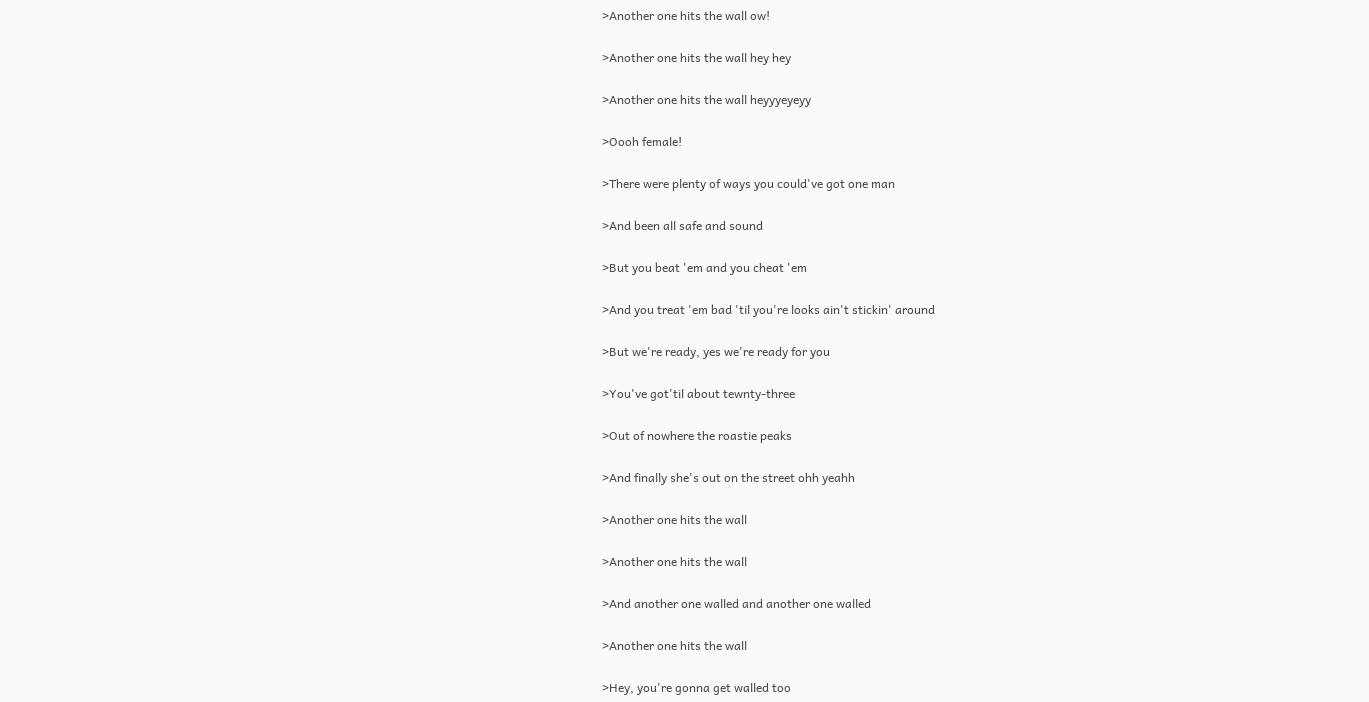>Another one hits the wall ow!

>Another one hits the wall hey hey

>Another one hits the wall heyyyeyeyy

>Oooh female!

>There were plenty of ways you could've got one man

>And been all safe and sound

>But you beat 'em and you cheat 'em

>And you treat 'em bad 'til you're looks ain't stickin' around

>But we're ready, yes we're ready for you

>You've got'til about tewnty-three

>Out of nowhere the roastie peaks

>And finally she's out on the street ohh yeahh

>Another one hits the wall

>Another one hits the wall

>And another one walled and another one walled

>Another one hits the wall

>Hey, you're gonna get walled too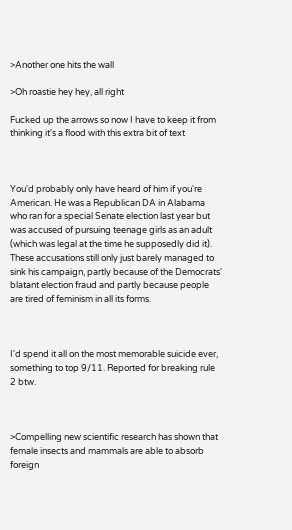>Another one hits the wall

>Oh roastie hey hey, all right

Fucked up the arrows so now I have to keep it from thinking it's a flood with this extra bit of text



You'd probably only have heard of him if you're American. He was a Republican DA in Alabama who ran for a special Senate election last year but was accused of pursuing teenage girls as an adult (which was legal at the time he supposedly did it). These accusations still only just barely managed to sink his campaign, partly because of the Democrats' blatant election fraud and partly because people are tired of feminism in all its forms.



I'd spend it all on the most memorable suicide ever, something to top 9/11. Reported for breaking rule 2 btw.



>Compelling new scientific research has shown that female insects and mammals are able to absorb foreign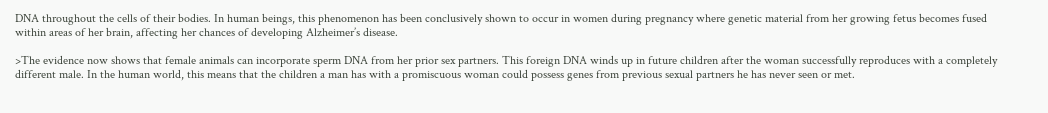DNA throughout the cells of their bodies. In human beings, this phenomenon has been conclusively shown to occur in women during pregnancy where genetic material from her growing fetus becomes fused within areas of her brain, affecting her chances of developing Alzheimer’s disease.

>The evidence now shows that female animals can incorporate sperm DNA from her prior sex partners. This foreign DNA winds up in future children after the woman successfully reproduces with a completely different male. In the human world, this means that the children a man has with a promiscuous woman could possess genes from previous sexual partners he has never seen or met.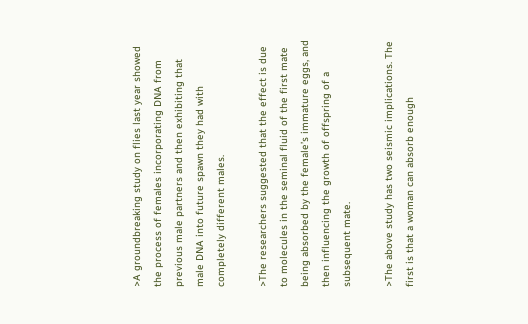>A groundbreaking study on flies last year showed the process of females incorporating DNA from previous male partners and then exhibiting that male DNA into future spawn they had with completely different males.

>The researchers suggested that the effect is due to molecules in the seminal fluid of the first mate being absorbed by the female’s immature eggs, and then influencing the growth of offspring of a subsequent mate.

>The above study has two seismic implications. The first is that a woman can absorb enough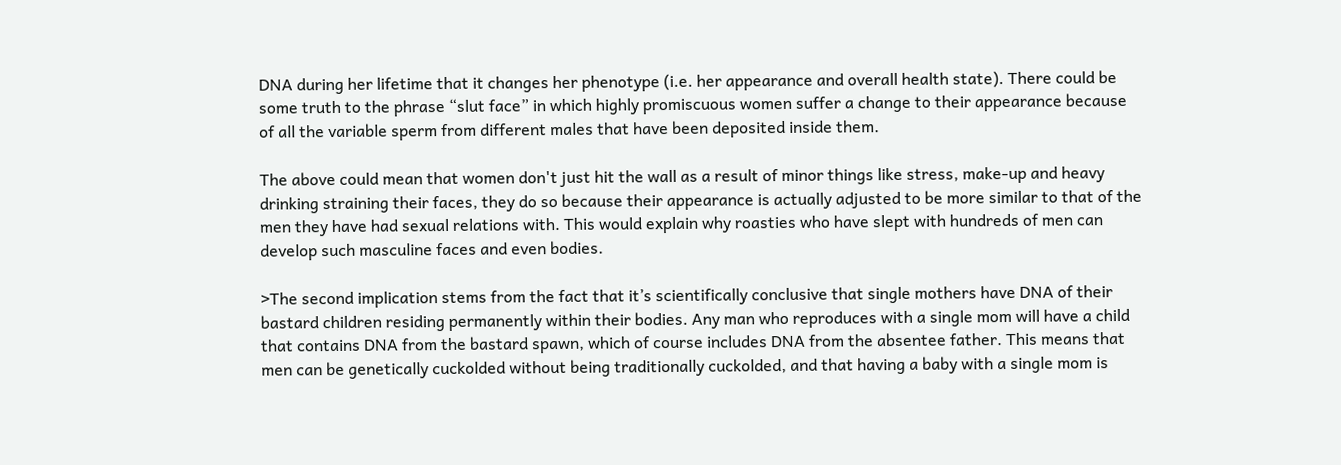DNA during her lifetime that it changes her phenotype (i.e. her appearance and overall health state). There could be some truth to the phrase “slut face” in which highly promiscuous women suffer a change to their appearance because of all the variable sperm from different males that have been deposited inside them.

The above could mean that women don't just hit the wall as a result of minor things like stress, make-up and heavy drinking straining their faces, they do so because their appearance is actually adjusted to be more similar to that of the men they have had sexual relations with. This would explain why roasties who have slept with hundreds of men can develop such masculine faces and even bodies.

>The second implication stems from the fact that it’s scientifically conclusive that single mothers have DNA of their bastard children residing permanently within their bodies. Any man who reproduces with a single mom will have a child that contains DNA from the bastard spawn, which of course includes DNA from the absentee father. This means that men can be genetically cuckolded without being traditionally cuckolded, and that having a baby with a single mom is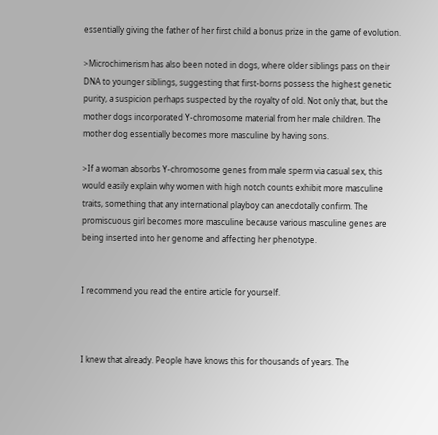essentially giving the father of her first child a bonus prize in the game of evolution.

>Microchimerism has also been noted in dogs, where older siblings pass on their DNA to younger siblings, suggesting that first-borns possess the highest genetic purity, a suspicion perhaps suspected by the royalty of old. Not only that, but the mother dogs incorporated Y-chromosome material from her male children. The mother dog essentially becomes more masculine by having sons.

>If a woman absorbs Y-chromosome genes from male sperm via casual sex, this would easily explain why women with high notch counts exhibit more masculine traits, something that any international playboy can anecdotally confirm. The promiscuous girl becomes more masculine because various masculine genes are being inserted into her genome and affecting her phenotype.


I recommend you read the entire article for yourself.



I knew that already. People have knows this for thousands of years. The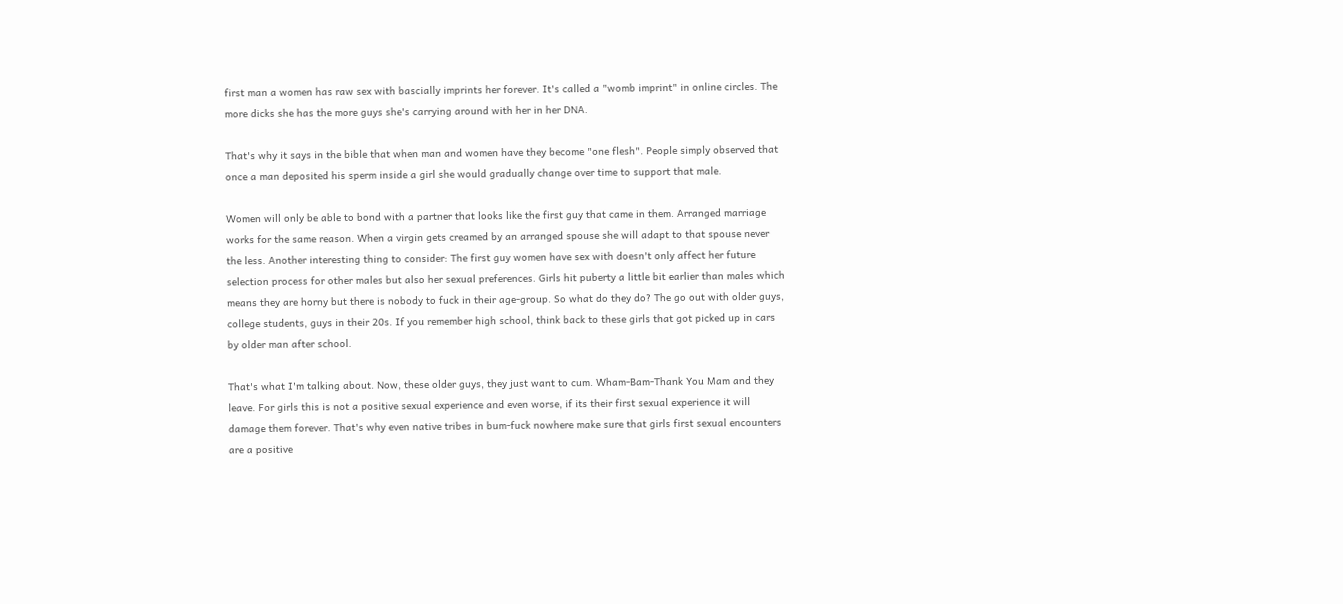first man a women has raw sex with bascially imprints her forever. It's called a "womb imprint" in online circles. The more dicks she has the more guys she's carrying around with her in her DNA.

That's why it says in the bible that when man and women have they become "one flesh". People simply observed that once a man deposited his sperm inside a girl she would gradually change over time to support that male.

Women will only be able to bond with a partner that looks like the first guy that came in them. Arranged marriage works for the same reason. When a virgin gets creamed by an arranged spouse she will adapt to that spouse never the less. Another interesting thing to consider: The first guy women have sex with doesn't only affect her future selection process for other males but also her sexual preferences. Girls hit puberty a little bit earlier than males which means they are horny but there is nobody to fuck in their age-group. So what do they do? The go out with older guys, college students, guys in their 20s. If you remember high school, think back to these girls that got picked up in cars by older man after school.

That's what I'm talking about. Now, these older guys, they just want to cum. Wham-Bam-Thank You Mam and they leave. For girls this is not a positive sexual experience and even worse, if its their first sexual experience it will damage them forever. That's why even native tribes in bum-fuck nowhere make sure that girls first sexual encounters are a positive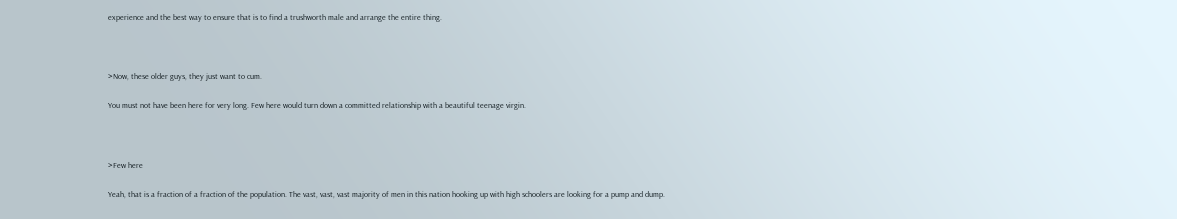experience and the best way to ensure that is to find a trushworth male and arrange the entire thing.



>Now, these older guys, they just want to cum.

You must not have been here for very long. Few here would turn down a committed relationship with a beautiful teenage virgin.



>Few here

Yeah, that is a fraction of a fraction of the population. The vast, vast, vast majority of men in this nation hooking up with high schoolers are looking for a pump and dump.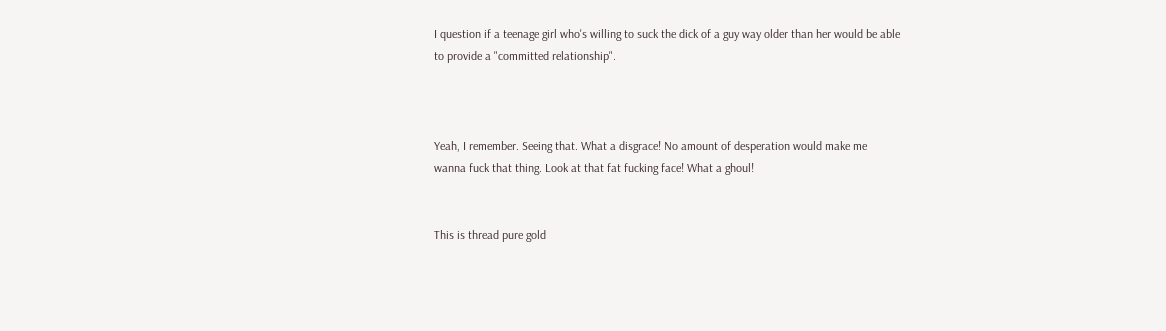I question if a teenage girl who's willing to suck the dick of a guy way older than her would be able to provide a "committed relationship".



Yeah, I remember. Seeing that. What a disgrace! No amount of desperation would make me wanna fuck that thing. Look at that fat fucking face! What a ghoul!


This is thread pure gold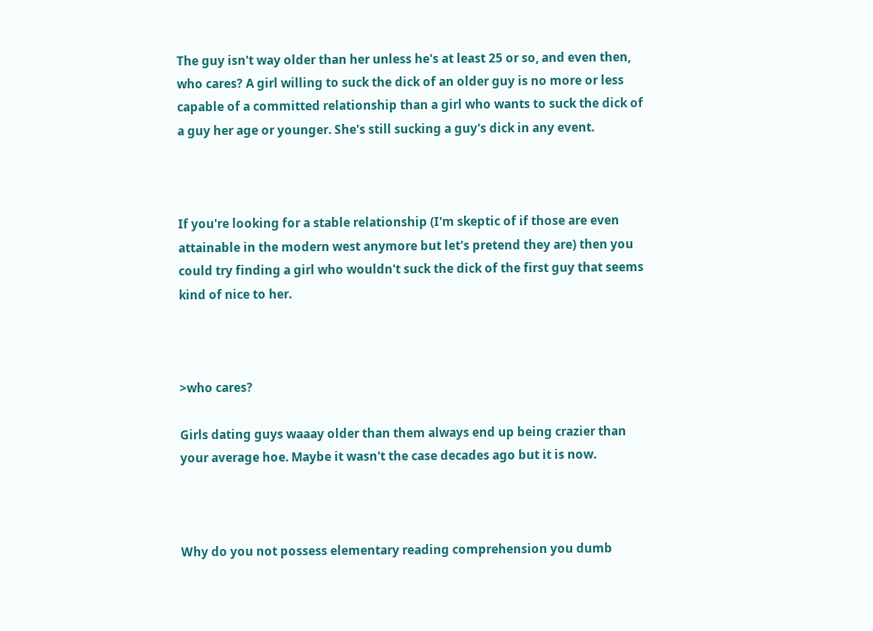The guy isn't way older than her unless he's at least 25 or so, and even then, who cares? A girl willing to suck the dick of an older guy is no more or less capable of a committed relationship than a girl who wants to suck the dick of a guy her age or younger. She's still sucking a guy's dick in any event.



If you're looking for a stable relationship (I'm skeptic of if those are even attainable in the modern west anymore but let's pretend they are) then you could try finding a girl who wouldn't suck the dick of the first guy that seems kind of nice to her.



>who cares?

Girls dating guys waaay older than them always end up being crazier than your average hoe. Maybe it wasn't the case decades ago but it is now.



Why do you not possess elementary reading comprehension you dumb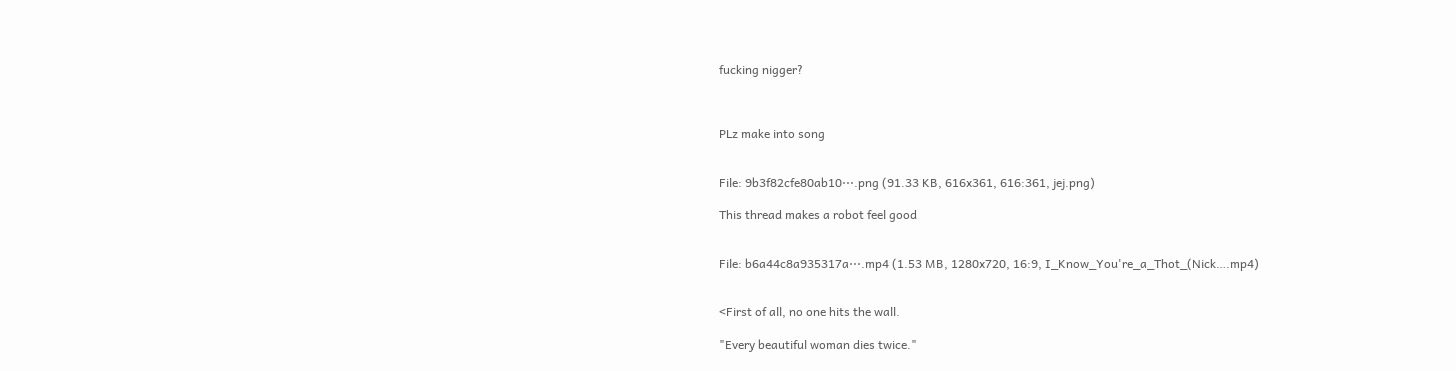fucking nigger?



PLz make into song


File: 9b3f82cfe80ab10⋯.png (91.33 KB, 616x361, 616:361, jej.png)

This thread makes a robot feel good


File: b6a44c8a935317a⋯.mp4 (1.53 MB, 1280x720, 16:9, I_Know_You're_a_Thot_(Nick….mp4)


<First of all, no one hits the wall.

"Every beautiful woman dies twice."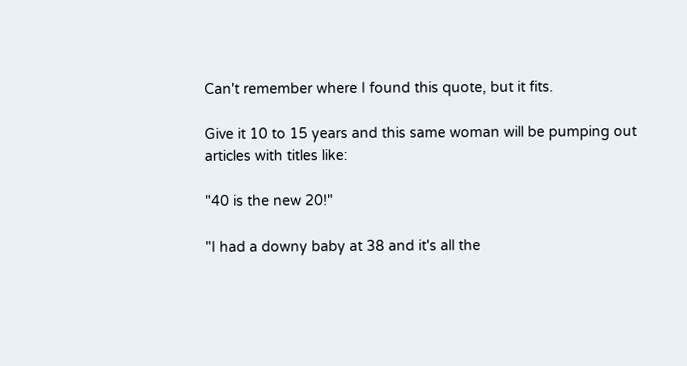Can't remember where I found this quote, but it fits.

Give it 10 to 15 years and this same woman will be pumping out articles with titles like:

"40 is the new 20!"

"I had a downy baby at 38 and it's all the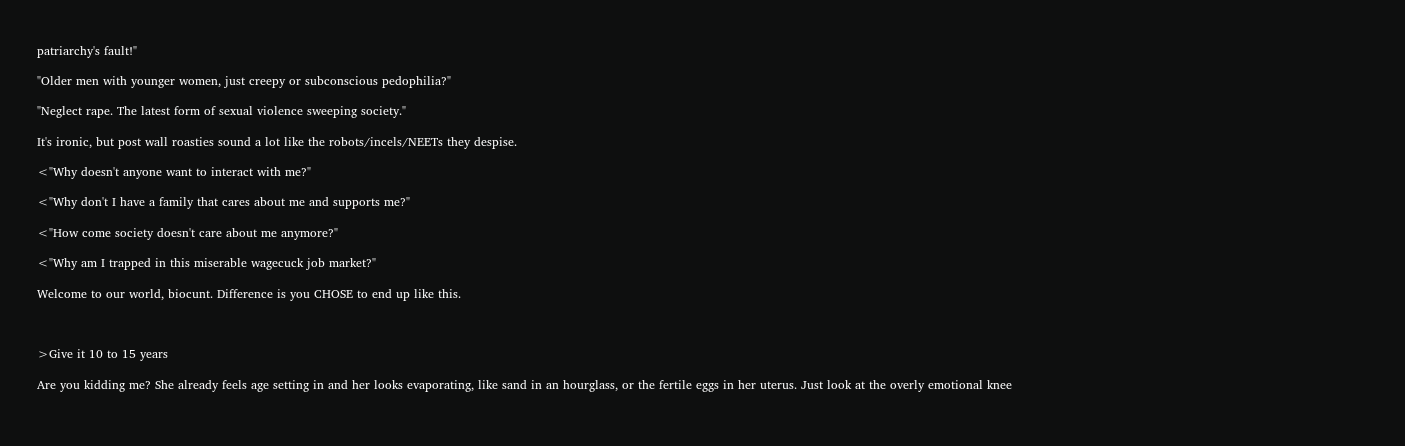patriarchy's fault!"

"Older men with younger women, just creepy or subconscious pedophilia?"

"Neglect rape. The latest form of sexual violence sweeping society."

It's ironic, but post wall roasties sound a lot like the robots/incels/NEETs they despise.

<"Why doesn't anyone want to interact with me?"

<"Why don't I have a family that cares about me and supports me?"

<"How come society doesn't care about me anymore?"

<"Why am I trapped in this miserable wagecuck job market?"

Welcome to our world, biocunt. Difference is you CHOSE to end up like this.



>Give it 10 to 15 years

Are you kidding me? She already feels age setting in and her looks evaporating, like sand in an hourglass, or the fertile eggs in her uterus. Just look at the overly emotional knee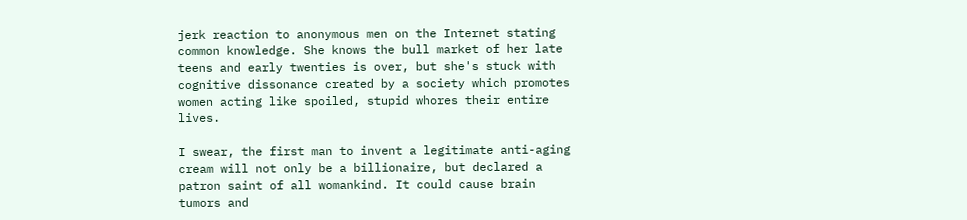jerk reaction to anonymous men on the Internet stating common knowledge. She knows the bull market of her late teens and early twenties is over, but she's stuck with cognitive dissonance created by a society which promotes women acting like spoiled, stupid whores their entire lives.

I swear, the first man to invent a legitimate anti-aging cream will not only be a billionaire, but declared a patron saint of all womankind. It could cause brain tumors and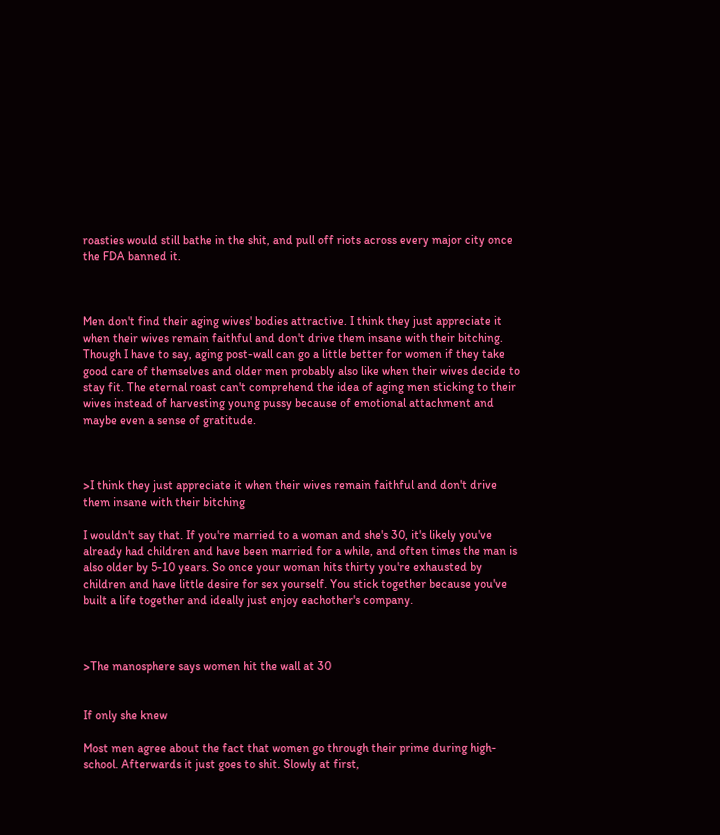roasties would still bathe in the shit, and pull off riots across every major city once the FDA banned it.



Men don't find their aging wives' bodies attractive. I think they just appreciate it when their wives remain faithful and don't drive them insane with their bitching. Though I have to say, aging post-wall can go a little better for women if they take good care of themselves and older men probably also like when their wives decide to stay fit. The eternal roast can't comprehend the idea of aging men sticking to their wives instead of harvesting young pussy because of emotional attachment and maybe even a sense of gratitude.



>I think they just appreciate it when their wives remain faithful and don't drive them insane with their bitching

I wouldn't say that. If you're married to a woman and she's 30, it's likely you've already had children and have been married for a while, and often times the man is also older by 5-10 years. So once your woman hits thirty you're exhausted by children and have little desire for sex yourself. You stick together because you've built a life together and ideally just enjoy eachother's company.



>The manosphere says women hit the wall at 30


If only she knew

Most men agree about the fact that women go through their prime during high-school. Afterwards it just goes to shit. Slowly at first,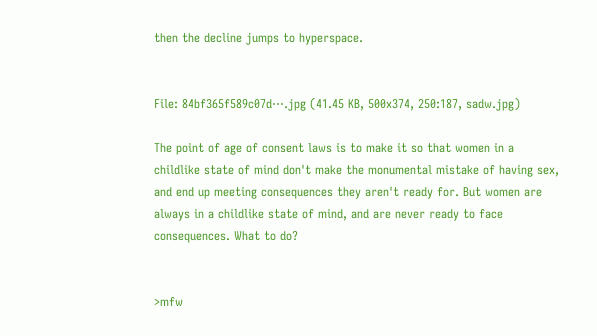then the decline jumps to hyperspace.


File: 84bf365f589c07d⋯.jpg (41.45 KB, 500x374, 250:187, sadw.jpg)

The point of age of consent laws is to make it so that women in a childlike state of mind don't make the monumental mistake of having sex, and end up meeting consequences they aren't ready for. But women are always in a childlike state of mind, and are never ready to face consequences. What to do?


>mfw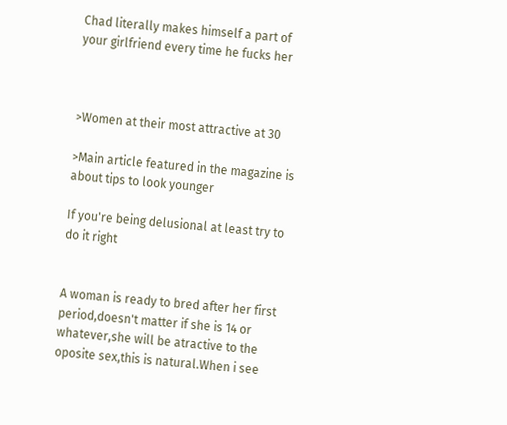Chad literally makes himself a part of your girlfriend every time he fucks her



>Women at their most attractive at 30

>Main article featured in the magazine is about tips to look younger

If you're being delusional at least try to do it right


A woman is ready to bred after her first period,doesn't matter if she is 14 or whatever,she will be atractive to the oposite sex,this is natural.When i see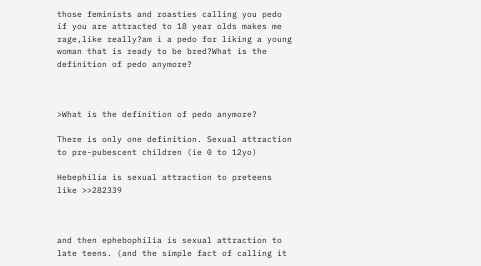those feminists and roasties calling you pedo if you are attracted to 18 year olds makes me rage,like really?am i a pedo for liking a young woman that is ready to be bred?What is the definition of pedo anymore?



>What is the definition of pedo anymore?

There is only one definition. Sexual attraction to pre-pubescent children (ie 0 to 12yo)

Hebephilia is sexual attraction to preteens like >>282339



and then ephebophilia is sexual attraction to late teens. (and the simple fact of calling it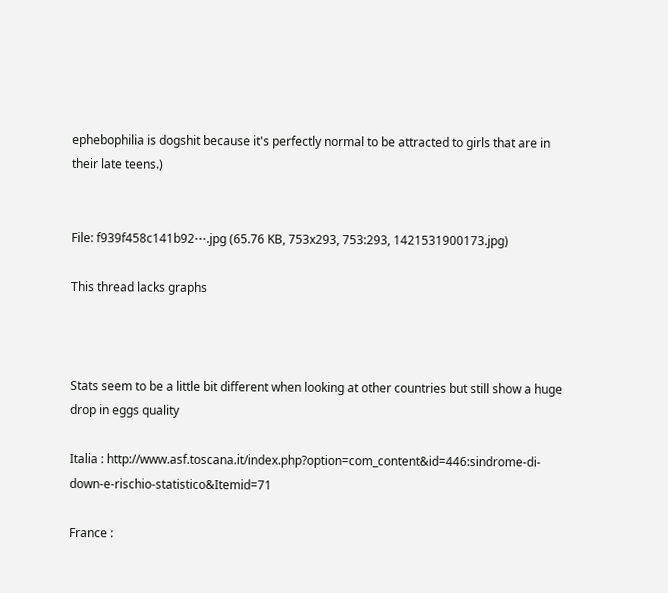ephebophilia is dogshit because it's perfectly normal to be attracted to girls that are in their late teens.)


File: f939f458c141b92⋯.jpg (65.76 KB, 753x293, 753:293, 1421531900173.jpg)

This thread lacks graphs



Stats seem to be a little bit different when looking at other countries but still show a huge drop in eggs quality

Italia : http://www.asf.toscana.it/index.php?option=com_content&id=446:sindrome-di-down-e-rischio-statistico&Itemid=71

France :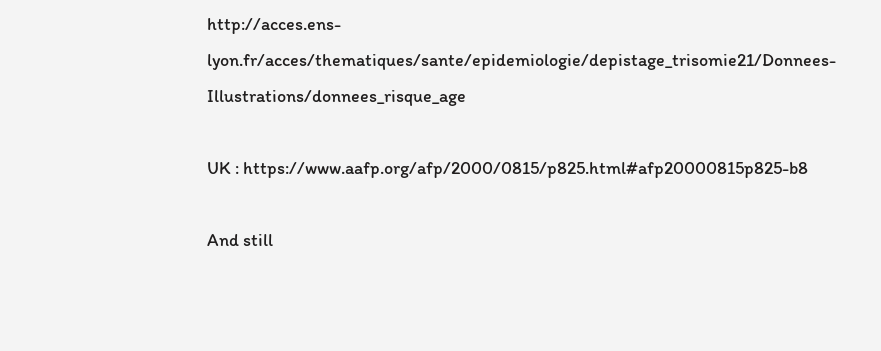http://acces.ens-lyon.fr/acces/thematiques/sante/epidemiologie/depistage_trisomie21/Donnees-Illustrations/donnees_risque_age

UK : https://www.aafp.org/afp/2000/0815/p825.html#afp20000815p825-b8

And still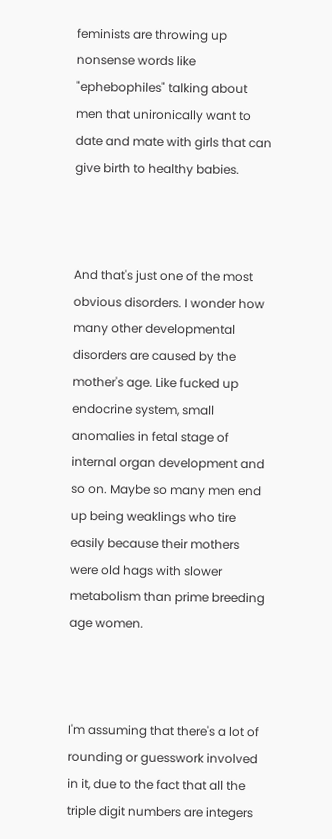feminists are throwing up nonsense words like "ephebophiles" talking about men that unironically want to date and mate with girls that can give birth to healthy babies.



And that's just one of the most obvious disorders. I wonder how many other developmental disorders are caused by the mother's age. Like fucked up endocrine system, small anomalies in fetal stage of internal organ development and so on. Maybe so many men end up being weaklings who tire easily because their mothers were old hags with slower metabolism than prime breeding age women.



I'm assuming that there's a lot of rounding or guesswork involved in it, due to the fact that all the triple digit numbers are integers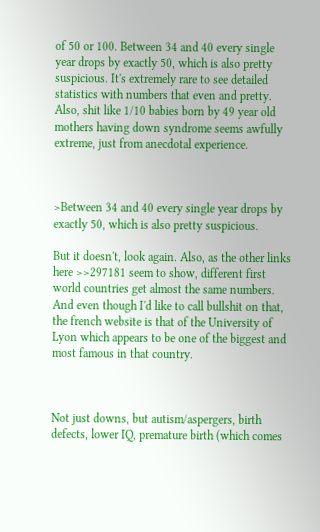of 50 or 100. Between 34 and 40 every single year drops by exactly 50, which is also pretty suspicious. It's extremely rare to see detailed statistics with numbers that even and pretty. Also, shit like 1/10 babies born by 49 year old mothers having down syndrome seems awfully extreme, just from anecdotal experience.



>Between 34 and 40 every single year drops by exactly 50, which is also pretty suspicious.

But it doesn't, look again. Also, as the other links here >>297181 seem to show, different first world countries get almost the same numbers. And even though I'd like to call bullshit on that, the french website is that of the University of Lyon which appears to be one of the biggest and most famous in that country.



Not just downs, but autism/aspergers, birth defects, lower IQ, premature birth (which comes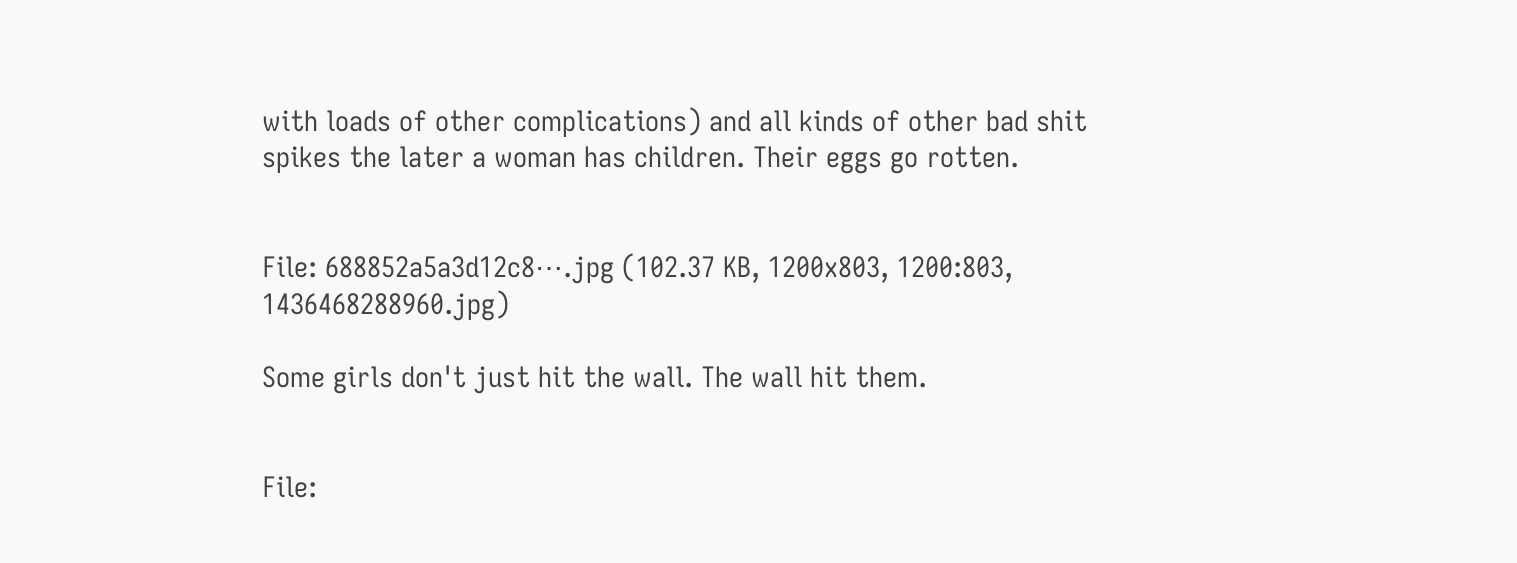with loads of other complications) and all kinds of other bad shit spikes the later a woman has children. Their eggs go rotten.


File: 688852a5a3d12c8⋯.jpg (102.37 KB, 1200x803, 1200:803, 1436468288960.jpg)

Some girls don't just hit the wall. The wall hit them.


File: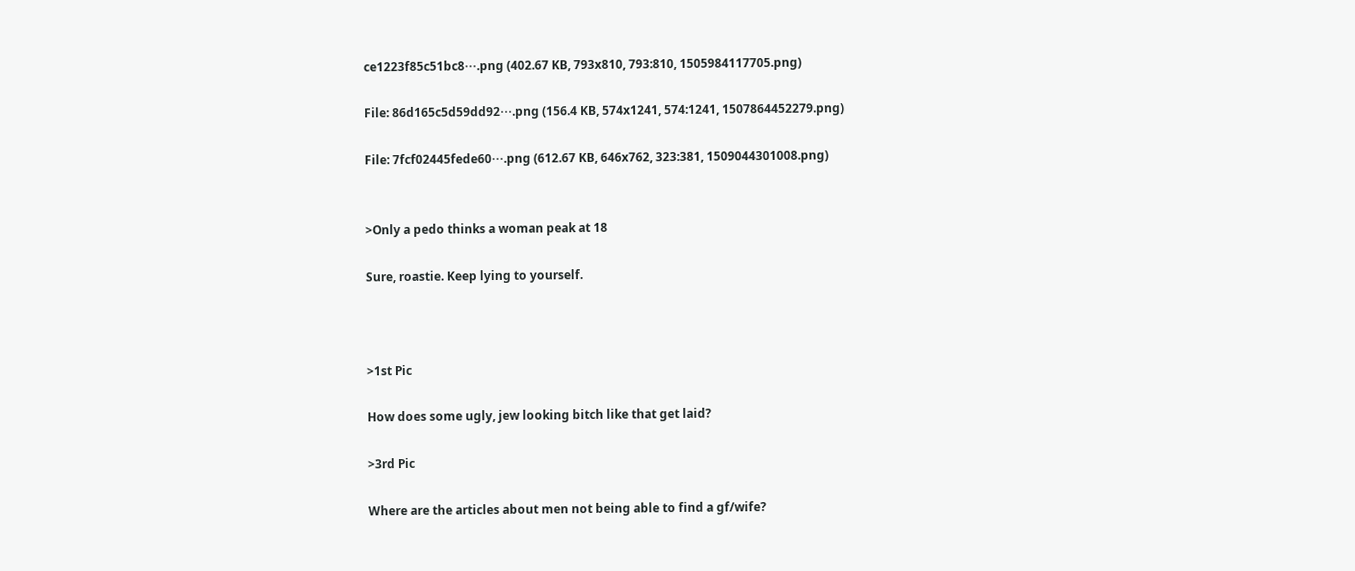ce1223f85c51bc8⋯.png (402.67 KB, 793x810, 793:810, 1505984117705.png)

File: 86d165c5d59dd92⋯.png (156.4 KB, 574x1241, 574:1241, 1507864452279.png)

File: 7fcf02445fede60⋯.png (612.67 KB, 646x762, 323:381, 1509044301008.png)


>Only a pedo thinks a woman peak at 18

Sure, roastie. Keep lying to yourself.



>1st Pic

How does some ugly, jew looking bitch like that get laid?

>3rd Pic

Where are the articles about men not being able to find a gf/wife?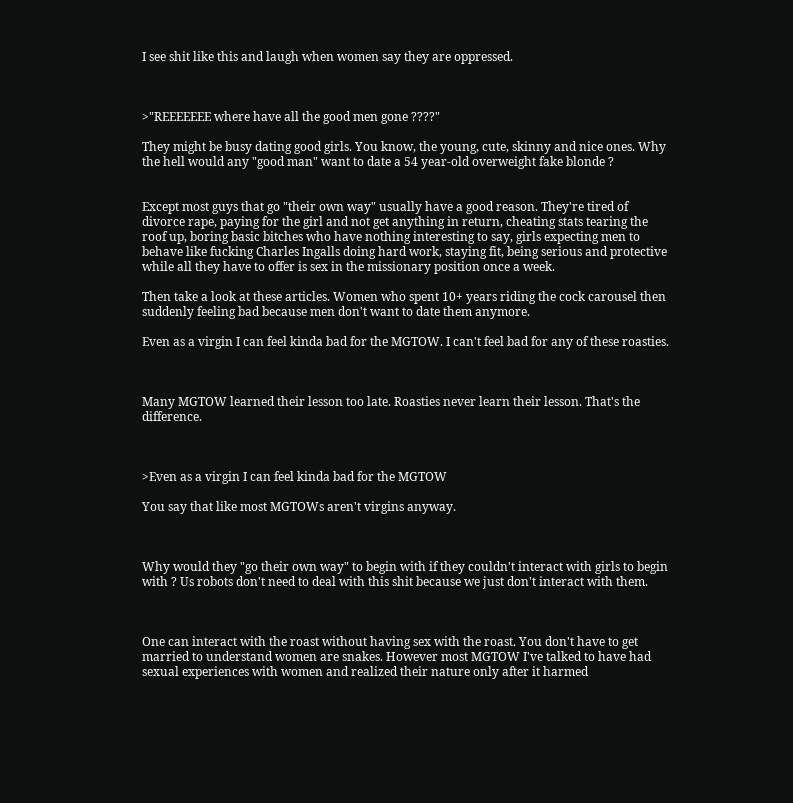I see shit like this and laugh when women say they are oppressed.



>"REEEEEEE where have all the good men gone ????"

They might be busy dating good girls. You know, the young, cute, skinny and nice ones. Why the hell would any "good man" want to date a 54 year-old overweight fake blonde ?


Except most guys that go "their own way" usually have a good reason. They're tired of divorce rape, paying for the girl and not get anything in return, cheating stats tearing the roof up, boring basic bitches who have nothing interesting to say, girls expecting men to behave like fucking Charles Ingalls doing hard work, staying fit, being serious and protective while all they have to offer is sex in the missionary position once a week.

Then take a look at these articles. Women who spent 10+ years riding the cock carousel then suddenly feeling bad because men don't want to date them anymore.

Even as a virgin I can feel kinda bad for the MGTOW. I can't feel bad for any of these roasties.



Many MGTOW learned their lesson too late. Roasties never learn their lesson. That's the difference.



>Even as a virgin I can feel kinda bad for the MGTOW

You say that like most MGTOWs aren't virgins anyway.



Why would they "go their own way" to begin with if they couldn't interact with girls to begin with ? Us robots don't need to deal with this shit because we just don't interact with them.



One can interact with the roast without having sex with the roast. You don't have to get married to understand women are snakes. However most MGTOW I've talked to have had sexual experiences with women and realized their nature only after it harmed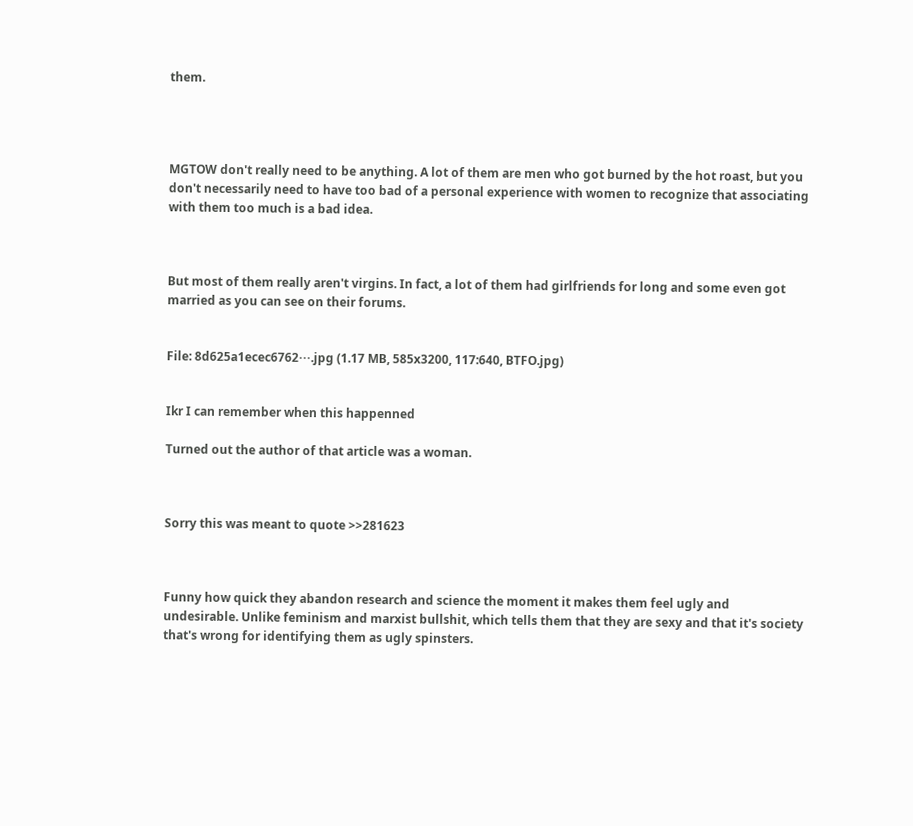them.




MGTOW don't really need to be anything. A lot of them are men who got burned by the hot roast, but you don't necessarily need to have too bad of a personal experience with women to recognize that associating with them too much is a bad idea.



But most of them really aren't virgins. In fact, a lot of them had girlfriends for long and some even got married as you can see on their forums.


File: 8d625a1ecec6762⋯.jpg (1.17 MB, 585x3200, 117:640, BTFO.jpg)


Ikr I can remember when this happenned

Turned out the author of that article was a woman.



Sorry this was meant to quote >>281623



Funny how quick they abandon research and science the moment it makes them feel ugly and undesirable. Unlike feminism and marxist bullshit, which tells them that they are sexy and that it's society that's wrong for identifying them as ugly spinsters.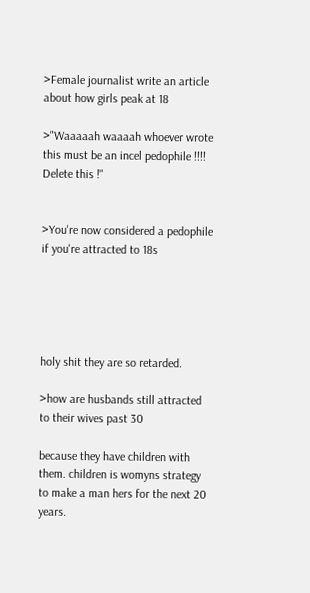>Female journalist write an article about how girls peak at 18

>"Waaaaah waaaah whoever wrote this must be an incel pedophile !!!! Delete this !"


>You're now considered a pedophile if you're attracted to 18s





holy shit they are so retarded.

>how are husbands still attracted to their wives past 30

because they have children with them. children is womyns strategy to make a man hers for the next 20 years.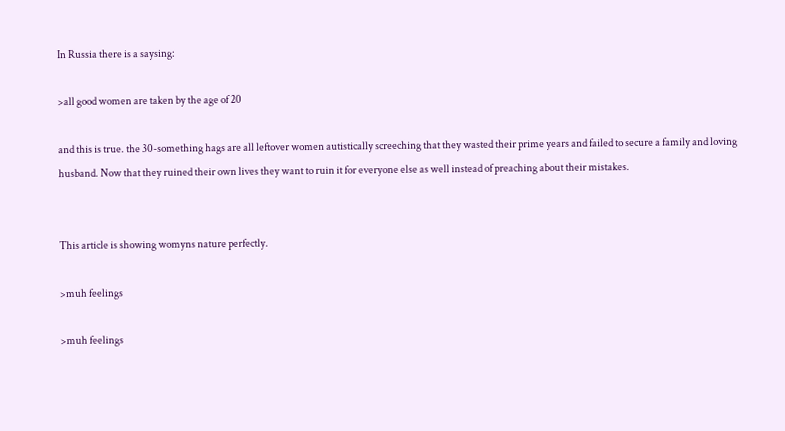In Russia there is a saysing:

>all good women are taken by the age of 20

and this is true. the 30-something hags are all leftover women autistically screeching that they wasted their prime years and failed to secure a family and loving husband. Now that they ruined their own lives they want to ruin it for everyone else as well instead of preaching about their mistakes.


This article is showing womyns nature perfectly.

>muh feelings

>muh feelings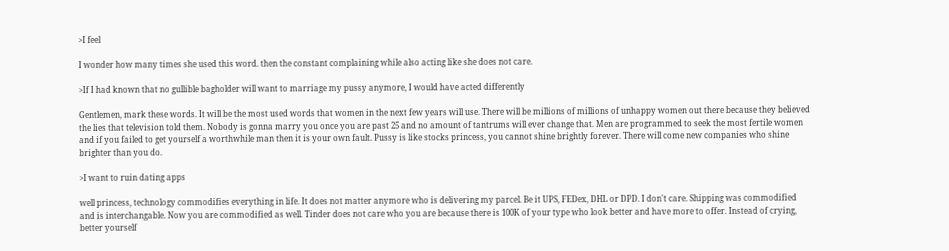>I feel

I wonder how many times she used this word. then the constant complaining while also acting like she does not care.

>If I had known that no gullible bagholder will want to marriage my pussy anymore, I would have acted differently

Gentlemen, mark these words. It will be the most used words that women in the next few years will use. There will be millions of millions of unhappy women out there because they believed the lies that television told them. Nobody is gonna marry you once you are past 25 and no amount of tantrums will ever change that. Men are programmed to seek the most fertile women and if you failed to get yourself a worthwhile man then it is your own fault. Pussy is like stocks princess, you cannot shine brightly forever. There will come new companies who shine brighter than you do.

>I want to ruin dating apps

well princess, technology commodifies everything in life. It does not matter anymore who is delivering my parcel. Be it UPS, FEDex, DHL or DPD. I don't care. Shipping was commodified and is interchangable. Now you are commodified as well. Tinder does not care who you are because there is 100K of your type who look better and have more to offer. Instead of crying, better yourself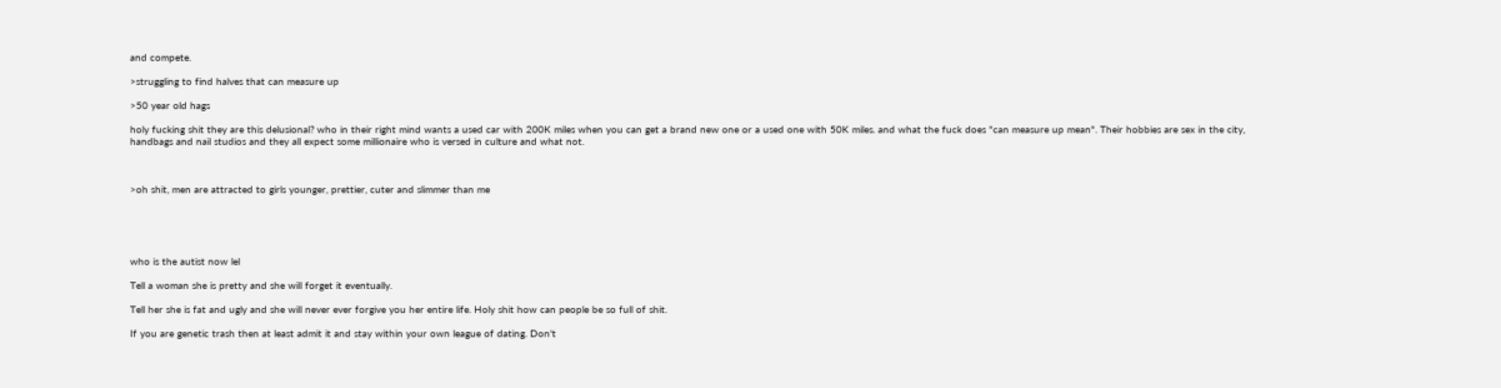and compete.

>struggling to find halves that can measure up

>50 year old hags

holy fucking shit they are this delusional? who in their right mind wants a used car with 200K miles when you can get a brand new one or a used one with 50K miles. and what the fuck does "can measure up mean". Their hobbies are sex in the city, handbags and nail studios and they all expect some millionaire who is versed in culture and what not.



>oh shit, men are attracted to girls younger, prettier, cuter and slimmer than me





who is the autist now lel

Tell a woman she is pretty and she will forget it eventually.

Tell her she is fat and ugly and she will never ever forgive you her entire life. Holy shit how can people be so full of shit.

If you are genetic trash then at least admit it and stay within your own league of dating. Don't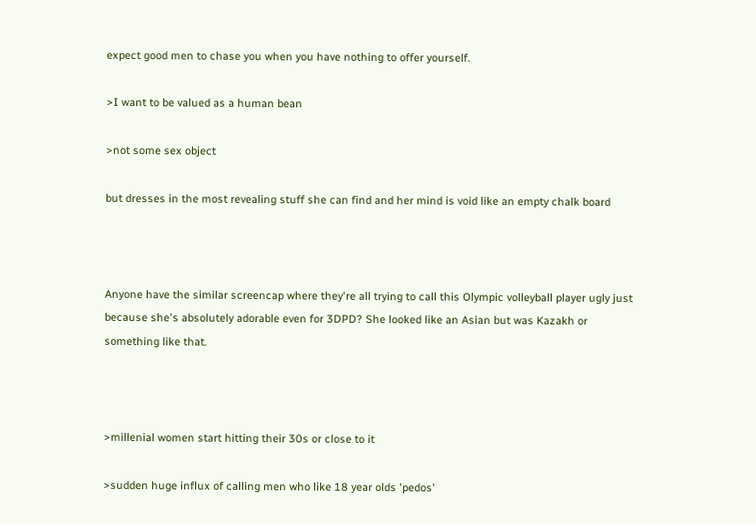expect good men to chase you when you have nothing to offer yourself.

>I want to be valued as a human bean

>not some sex object

but dresses in the most revealing stuff she can find and her mind is void like an empty chalk board



Anyone have the similar screencap where they're all trying to call this Olympic volleyball player ugly just because she's absolutely adorable even for 3DPD? She looked like an Asian but was Kazakh or something like that.



>millenial women start hitting their 30s or close to it

>sudden huge influx of calling men who like 18 year olds 'pedos'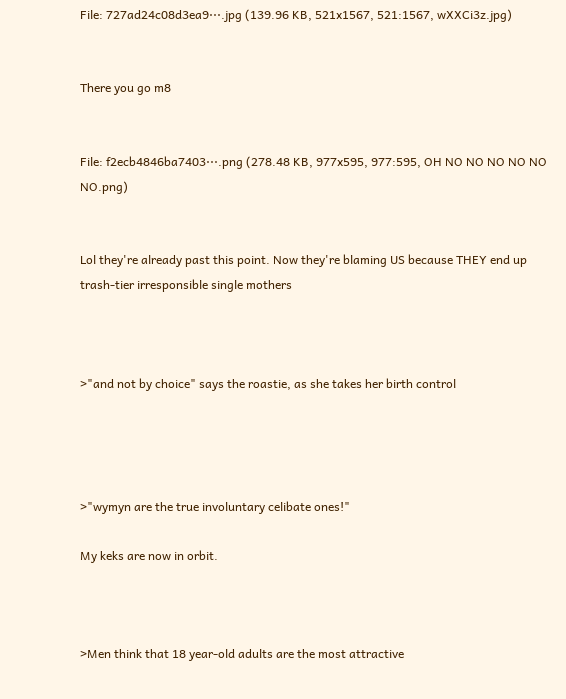File: 727ad24c08d3ea9⋯.jpg (139.96 KB, 521x1567, 521:1567, wXXCi3z.jpg)


There you go m8


File: f2ecb4846ba7403⋯.png (278.48 KB, 977x595, 977:595, OH NO NO NO NO NO NO.png)


Lol they're already past this point. Now they're blaming US because THEY end up trash-tier irresponsible single mothers



>"and not by choice" says the roastie, as she takes her birth control




>"wymyn are the true involuntary celibate ones!"

My keks are now in orbit.



>Men think that 18 year-old adults are the most attractive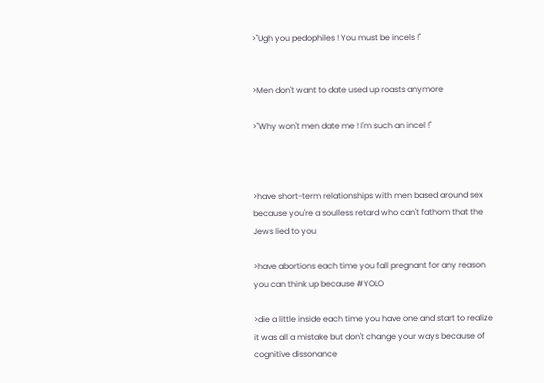>"Ugh you pedophiles ! You must be incels !"


>Men don't want to date used up roasts anymore

>"Why won't men date me ! I'm such an incel !"



>have short-term relationships with men based around sex because you're a soulless retard who can't fathom that the Jews lied to you

>have abortions each time you fall pregnant for any reason you can think up because #YOLO

>die a little inside each time you have one and start to realize it was all a mistake but don't change your ways because of cognitive dissonance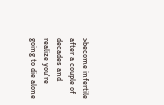>become infertile after a couple of decades and realize you're going to die alone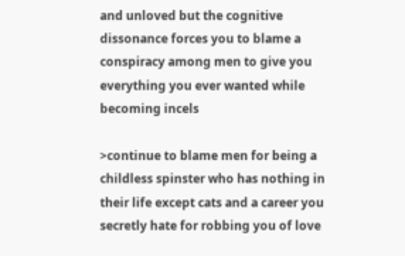and unloved but the cognitive dissonance forces you to blame a conspiracy among men to give you everything you ever wanted while becoming incels

>continue to blame men for being a childless spinster who has nothing in their life except cats and a career you secretly hate for robbing you of love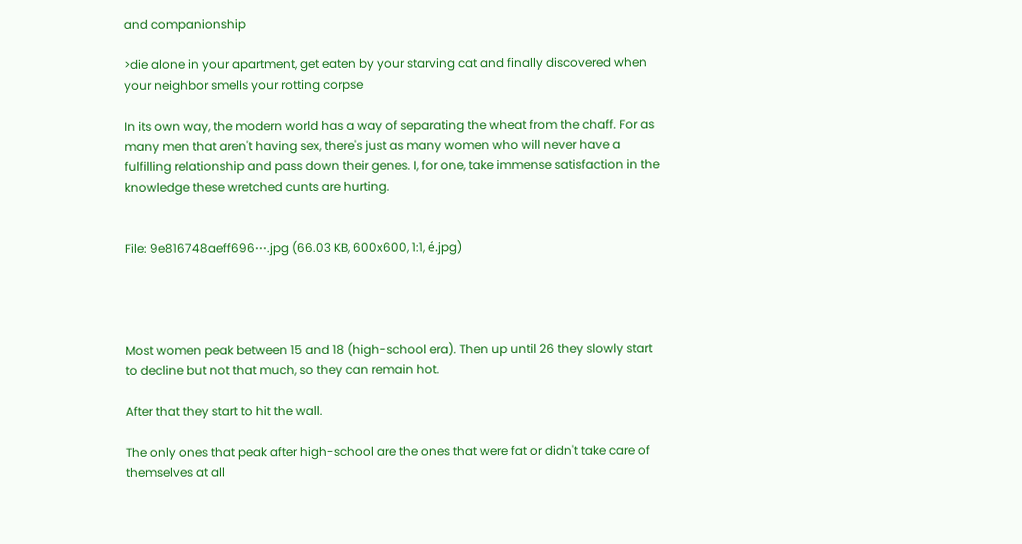and companionship

>die alone in your apartment, get eaten by your starving cat and finally discovered when your neighbor smells your rotting corpse

In its own way, the modern world has a way of separating the wheat from the chaff. For as many men that aren't having sex, there's just as many women who will never have a fulfilling relationship and pass down their genes. I, for one, take immense satisfaction in the knowledge these wretched cunts are hurting.


File: 9e816748aeff696⋯.jpg (66.03 KB, 600x600, 1:1, é.jpg)




Most women peak between 15 and 18 (high-school era). Then up until 26 they slowly start to decline but not that much, so they can remain hot.

After that they start to hit the wall.

The only ones that peak after high-school are the ones that were fat or didn't take care of themselves at all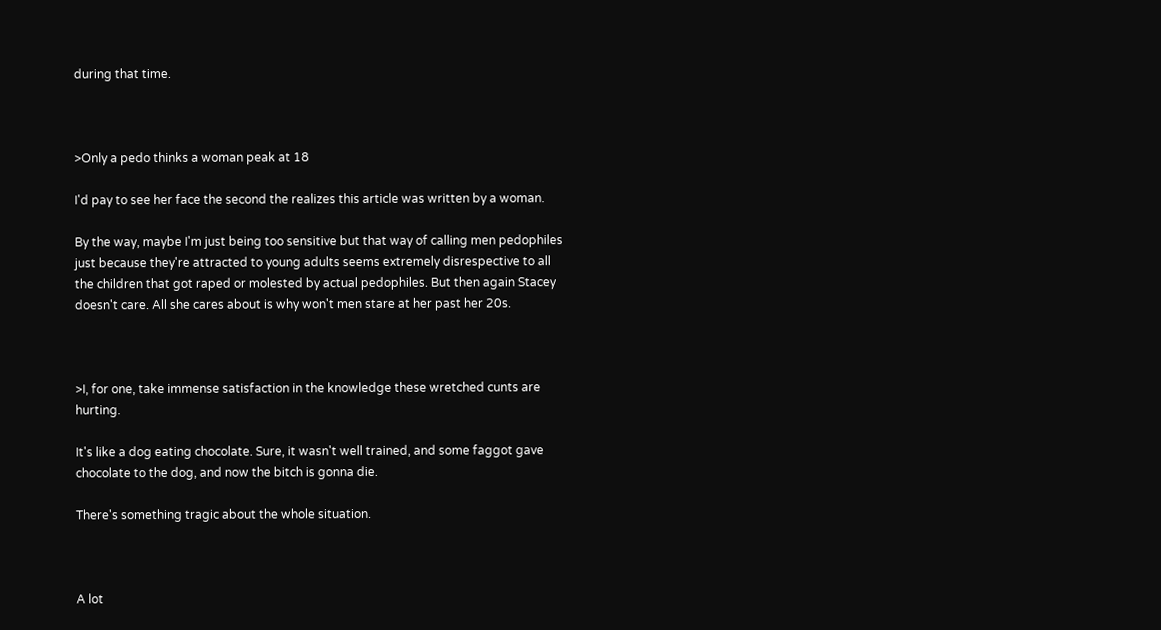during that time.



>Only a pedo thinks a woman peak at 18

I'd pay to see her face the second the realizes this article was written by a woman.

By the way, maybe I'm just being too sensitive but that way of calling men pedophiles just because they're attracted to young adults seems extremely disrespective to all the children that got raped or molested by actual pedophiles. But then again Stacey doesn't care. All she cares about is why won't men stare at her past her 20s.



>I, for one, take immense satisfaction in the knowledge these wretched cunts are hurting.

It's like a dog eating chocolate. Sure, it wasn't well trained, and some faggot gave chocolate to the dog, and now the bitch is gonna die.

There's something tragic about the whole situation.



A lot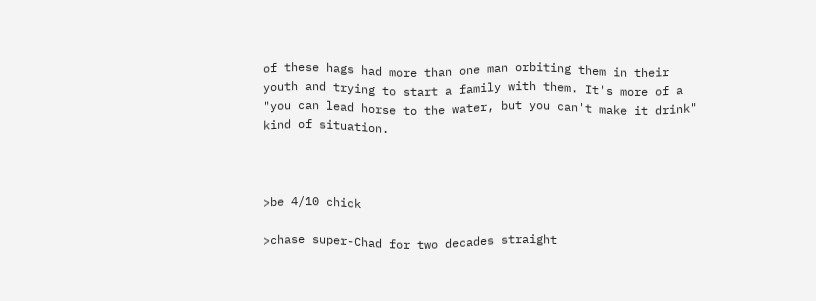of these hags had more than one man orbiting them in their youth and trying to start a family with them. It's more of a "you can lead horse to the water, but you can't make it drink" kind of situation.



>be 4/10 chick

>chase super-Chad for two decades straight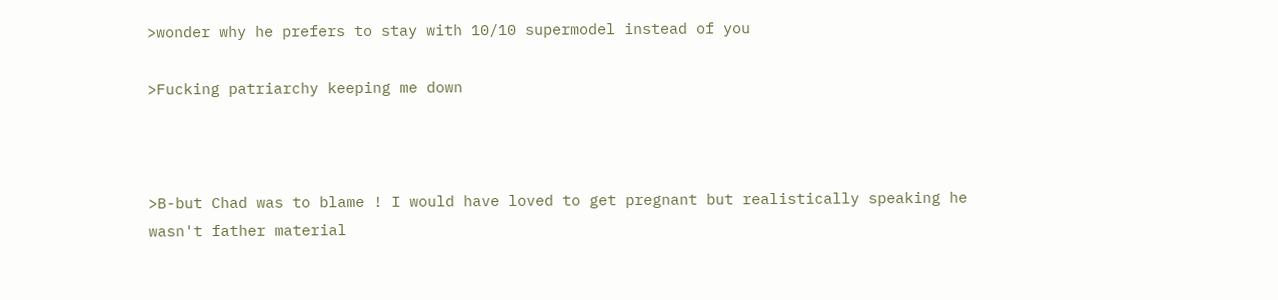>wonder why he prefers to stay with 10/10 supermodel instead of you

>Fucking patriarchy keeping me down



>B-but Chad was to blame ! I would have loved to get pregnant but realistically speaking he wasn't father material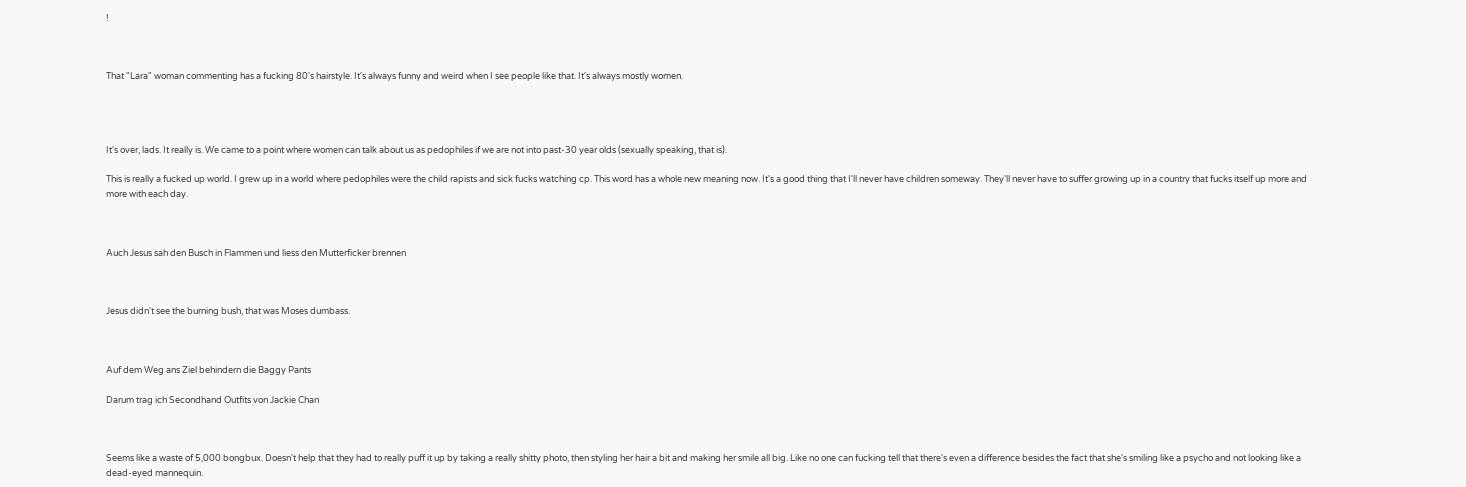!



That "Lara" woman commenting has a fucking 80's hairstyle. It's always funny and weird when I see people like that. It's always mostly women.




It's over, lads. It really is. We came to a point where women can talk about us as pedophiles if we are not into past-30 year olds (sexually speaking, that is).

This is really a fucked up world. I grew up in a world where pedophiles were the child rapists and sick fucks watching cp. This word has a whole new meaning now. It's a good thing that I'll never have children someway. They'll never have to suffer growing up in a country that fucks itself up more and more with each day.



Auch Jesus sah den Busch in Flammen und liess den Mutterficker brennen



Jesus didn't see the burning bush, that was Moses dumbass.



Auf dem Weg ans Ziel behindern die Baggy Pants

Darum trag ich Secondhand Outfits von Jackie Chan



Seems like a waste of 5,000 bongbux. Doesn't help that they had to really puff it up by taking a really shitty photo, then styling her hair a bit and making her smile all big. Like no one can fucking tell that there's even a difference besides the fact that she's smiling like a psycho and not looking like a dead-eyed mannequin.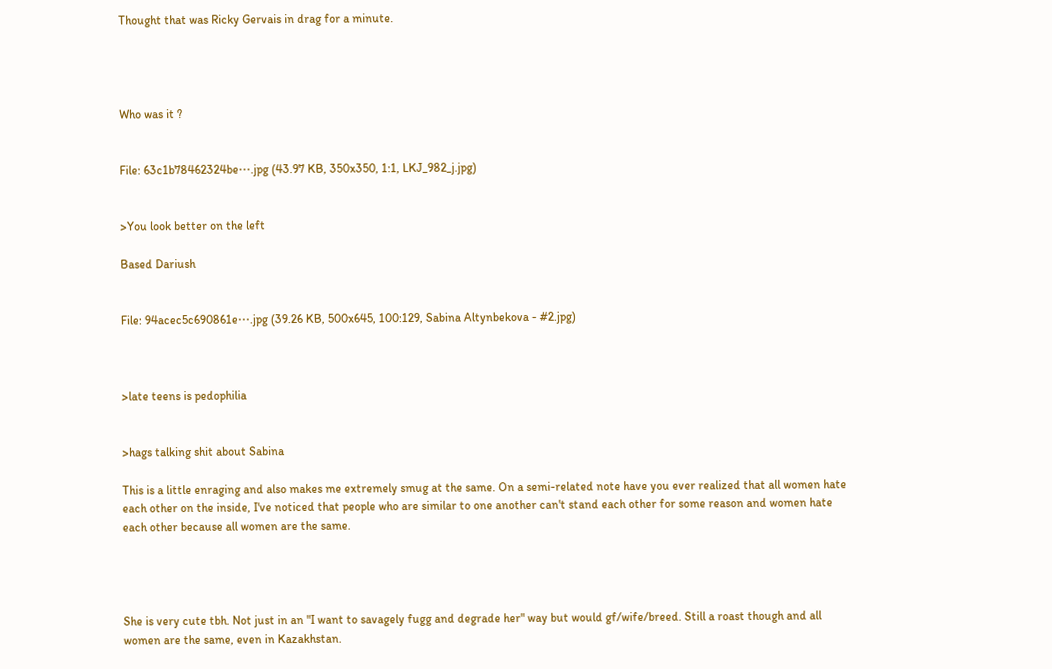Thought that was Ricky Gervais in drag for a minute.




Who was it ?


File: 63c1b78462324be⋯.jpg (43.97 KB, 350x350, 1:1, LKJ_982_j.jpg)


>You look better on the left

Based Dariush


File: 94acec5c690861e⋯.jpg (39.26 KB, 500x645, 100:129, Sabina Altynbekova - #2.jpg)



>late teens is pedophilia


>hags talking shit about Sabina

This is a little enraging and also makes me extremely smug at the same. On a semi-related note have you ever realized that all women hate each other on the inside, I've noticed that people who are similar to one another can't stand each other for some reason and women hate each other because all women are the same.




She is very cute tbh. Not just in an "I want to savagely fugg and degrade her" way but would gf/wife/breed. Still a roast though and all women are the same, even in Kazakhstan.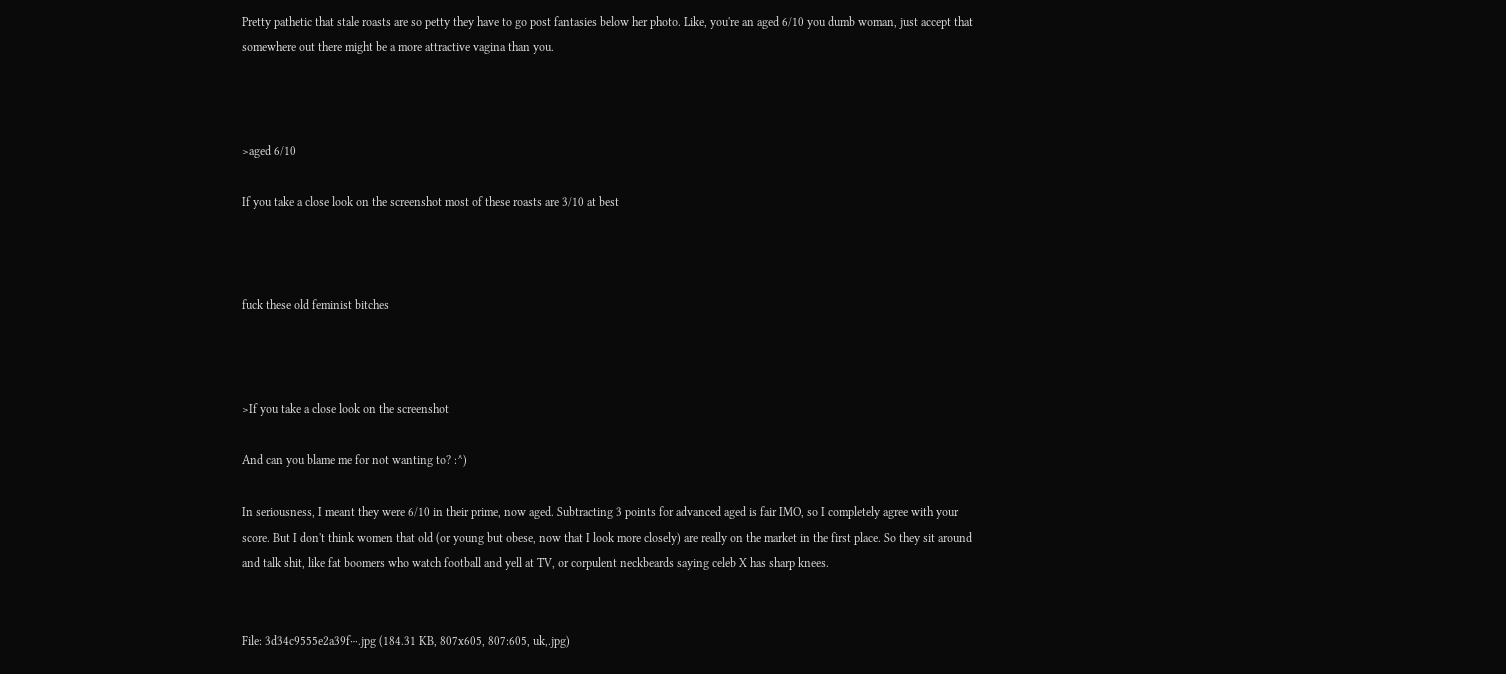Pretty pathetic that stale roasts are so petty they have to go post fantasies below her photo. Like, you're an aged 6/10 you dumb woman, just accept that somewhere out there might be a more attractive vagina than you.



>aged 6/10

If you take a close look on the screenshot most of these roasts are 3/10 at best



fuck these old feminist bitches



>If you take a close look on the screenshot

And can you blame me for not wanting to? :^)

In seriousness, I meant they were 6/10 in their prime, now aged. Subtracting 3 points for advanced aged is fair IMO, so I completely agree with your score. But I don't think women that old (or young but obese, now that I look more closely) are really on the market in the first place. So they sit around and talk shit, like fat boomers who watch football and yell at TV, or corpulent neckbeards saying celeb X has sharp knees.


File: 3d34c9555e2a39f⋯.jpg (184.31 KB, 807x605, 807:605, uk,.jpg)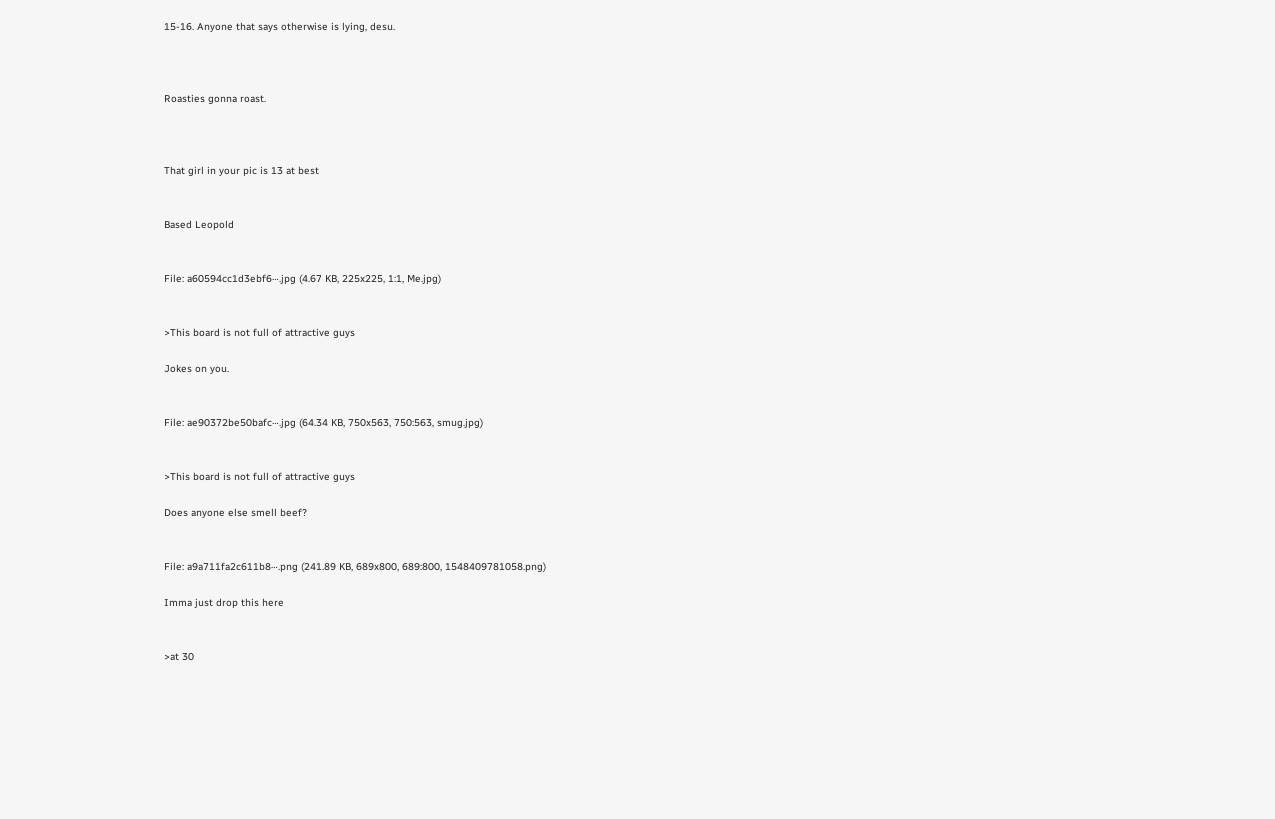15-16. Anyone that says otherwise is lying, desu.



Roasties gonna roast.



That girl in your pic is 13 at best


Based Leopold


File: a60594cc1d3ebf6⋯.jpg (4.67 KB, 225x225, 1:1, Me.jpg)


>This board is not full of attractive guys

Jokes on you.


File: ae90372be50bafc⋯.jpg (64.34 KB, 750x563, 750:563, smug.jpg)


>This board is not full of attractive guys

Does anyone else smell beef?


File: a9a711fa2c611b8⋯.png (241.89 KB, 689x800, 689:800, 1548409781058.png)

Imma just drop this here


>at 30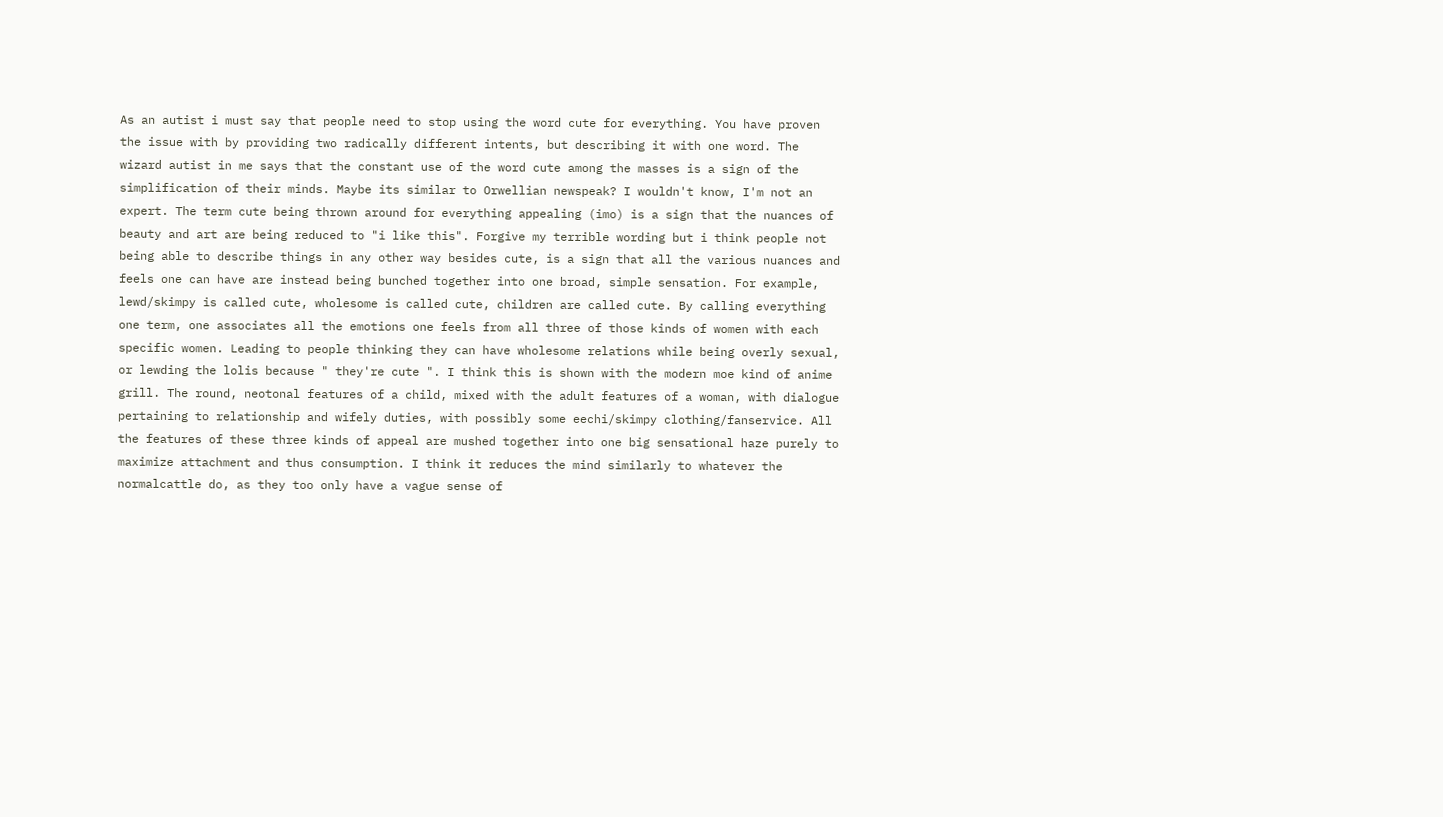As an autist i must say that people need to stop using the word cute for everything. You have proven the issue with by providing two radically different intents, but describing it with one word. The wizard autist in me says that the constant use of the word cute among the masses is a sign of the simplification of their minds. Maybe its similar to Orwellian newspeak? I wouldn't know, I'm not an expert. The term cute being thrown around for everything appealing (imo) is a sign that the nuances of beauty and art are being reduced to "i like this". Forgive my terrible wording but i think people not being able to describe things in any other way besides cute, is a sign that all the various nuances and feels one can have are instead being bunched together into one broad, simple sensation. For example, lewd/skimpy is called cute, wholesome is called cute, children are called cute. By calling everything one term, one associates all the emotions one feels from all three of those kinds of women with each specific women. Leading to people thinking they can have wholesome relations while being overly sexual, or lewding the lolis because " they're cute ". I think this is shown with the modern moe kind of anime grill. The round, neotonal features of a child, mixed with the adult features of a woman, with dialogue pertaining to relationship and wifely duties, with possibly some eechi/skimpy clothing/fanservice. All the features of these three kinds of appeal are mushed together into one big sensational haze purely to maximize attachment and thus consumption. I think it reduces the mind similarly to whatever the normalcattle do, as they too only have a vague sense of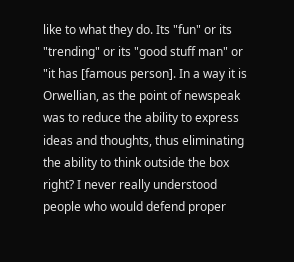like to what they do. Its "fun" or its "trending" or its "good stuff man" or "it has [famous person]. In a way it is Orwellian, as the point of newspeak was to reduce the ability to express ideas and thoughts, thus eliminating the ability to think outside the box right? I never really understood people who would defend proper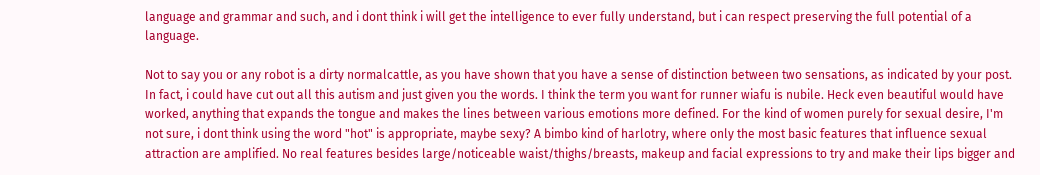language and grammar and such, and i dont think i will get the intelligence to ever fully understand, but i can respect preserving the full potential of a language.

Not to say you or any robot is a dirty normalcattle, as you have shown that you have a sense of distinction between two sensations, as indicated by your post. In fact, i could have cut out all this autism and just given you the words. I think the term you want for runner wiafu is nubile. Heck even beautiful would have worked, anything that expands the tongue and makes the lines between various emotions more defined. For the kind of women purely for sexual desire, I'm not sure, i dont think using the word "hot" is appropriate, maybe sexy? A bimbo kind of harlotry, where only the most basic features that influence sexual attraction are amplified. No real features besides large/noticeable waist/thighs/breasts, makeup and facial expressions to try and make their lips bigger and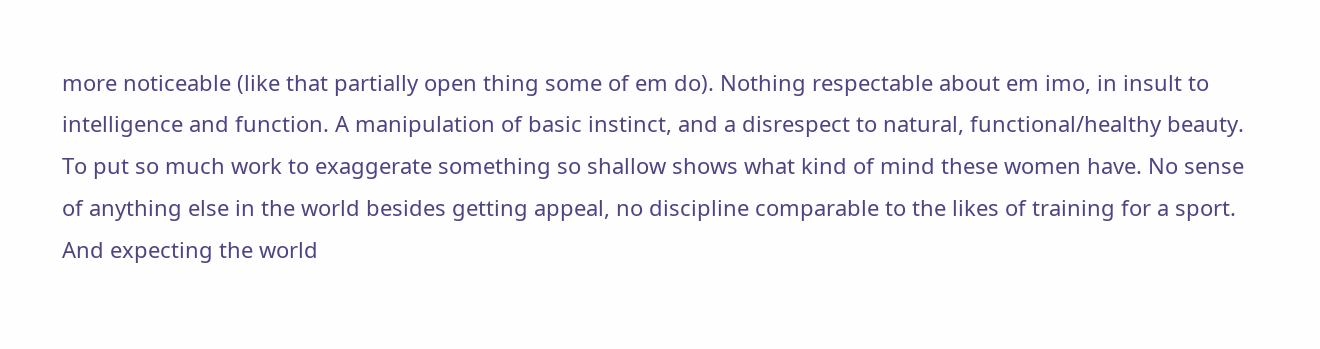more noticeable (like that partially open thing some of em do). Nothing respectable about em imo, in insult to intelligence and function. A manipulation of basic instinct, and a disrespect to natural, functional/healthy beauty. To put so much work to exaggerate something so shallow shows what kind of mind these women have. No sense of anything else in the world besides getting appeal, no discipline comparable to the likes of training for a sport. And expecting the world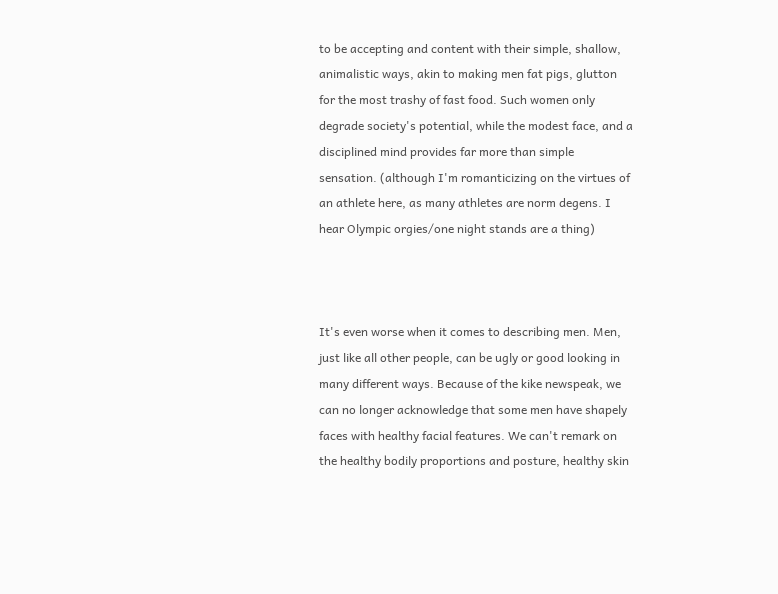to be accepting and content with their simple, shallow, animalistic ways, akin to making men fat pigs, glutton for the most trashy of fast food. Such women only degrade society's potential, while the modest face, and a disciplined mind provides far more than simple sensation. (although I'm romanticizing on the virtues of an athlete here, as many athletes are norm degens. I hear Olympic orgies/one night stands are a thing)



It's even worse when it comes to describing men. Men, just like all other people, can be ugly or good looking in many different ways. Because of the kike newspeak, we can no longer acknowledge that some men have shapely faces with healthy facial features. We can't remark on the healthy bodily proportions and posture, healthy skin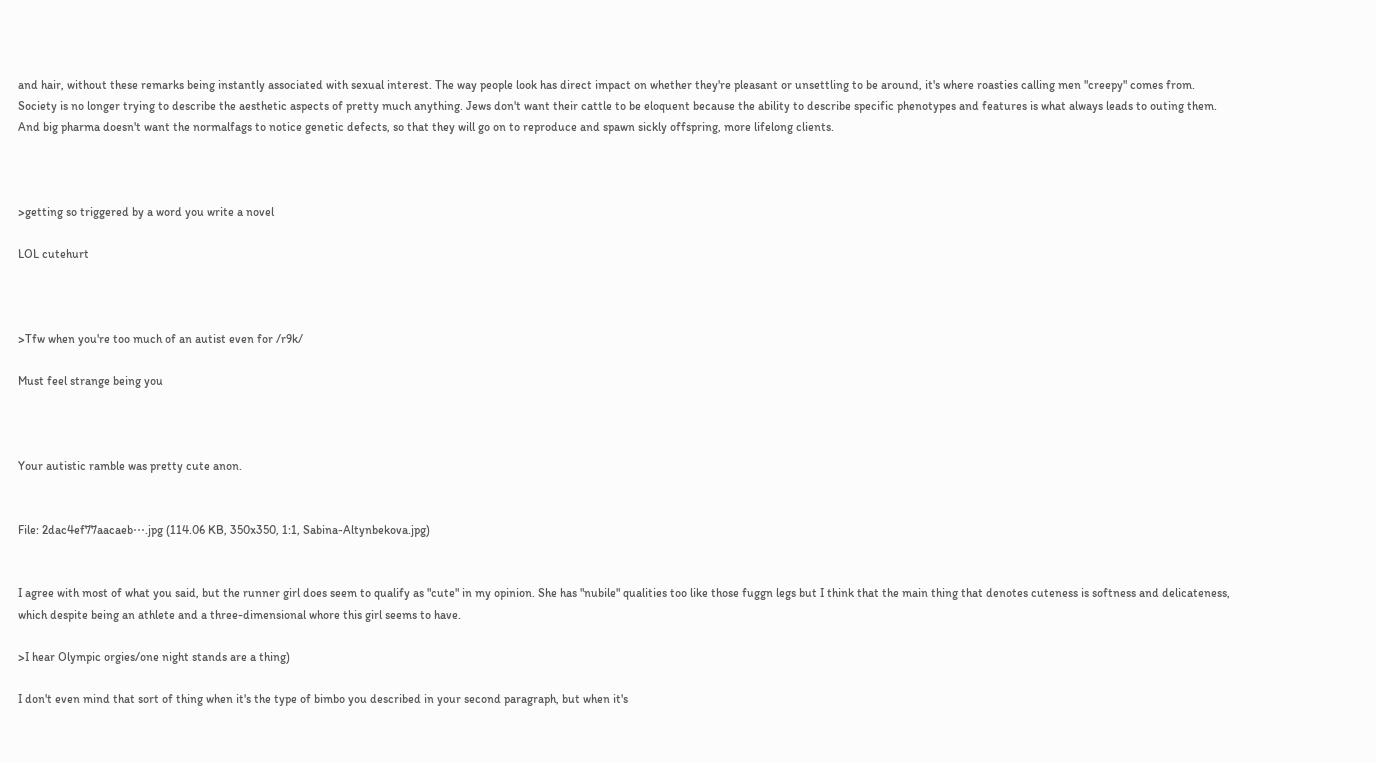and hair, without these remarks being instantly associated with sexual interest. The way people look has direct impact on whether they're pleasant or unsettling to be around, it's where roasties calling men "creepy" comes from. Society is no longer trying to describe the aesthetic aspects of pretty much anything. Jews don't want their cattle to be eloquent because the ability to describe specific phenotypes and features is what always leads to outing them. And big pharma doesn't want the normalfags to notice genetic defects, so that they will go on to reproduce and spawn sickly offspring, more lifelong clients.



>getting so triggered by a word you write a novel

LOL cutehurt



>Tfw when you're too much of an autist even for /r9k/

Must feel strange being you



Your autistic ramble was pretty cute anon.


File: 2dac4ef77aacaeb⋯.jpg (114.06 KB, 350x350, 1:1, Sabina-Altynbekova.jpg)


I agree with most of what you said, but the runner girl does seem to qualify as "cute" in my opinion. She has "nubile" qualities too like those fuggn legs but I think that the main thing that denotes cuteness is softness and delicateness, which despite being an athlete and a three-dimensional whore this girl seems to have.

>I hear Olympic orgies/one night stands are a thing)

I don't even mind that sort of thing when it's the type of bimbo you described in your second paragraph, but when it's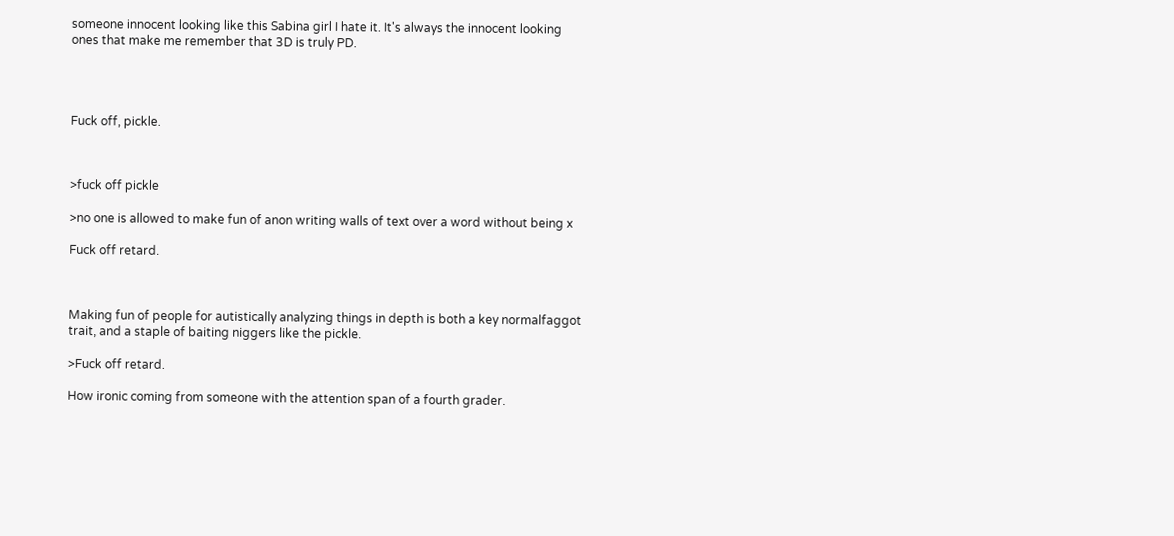someone innocent looking like this Sabina girl I hate it. It's always the innocent looking ones that make me remember that 3D is truly PD.




Fuck off, pickle.



>fuck off pickle

>no one is allowed to make fun of anon writing walls of text over a word without being x

Fuck off retard.



Making fun of people for autistically analyzing things in depth is both a key normalfaggot trait, and a staple of baiting niggers like the pickle.

>Fuck off retard.

How ironic coming from someone with the attention span of a fourth grader.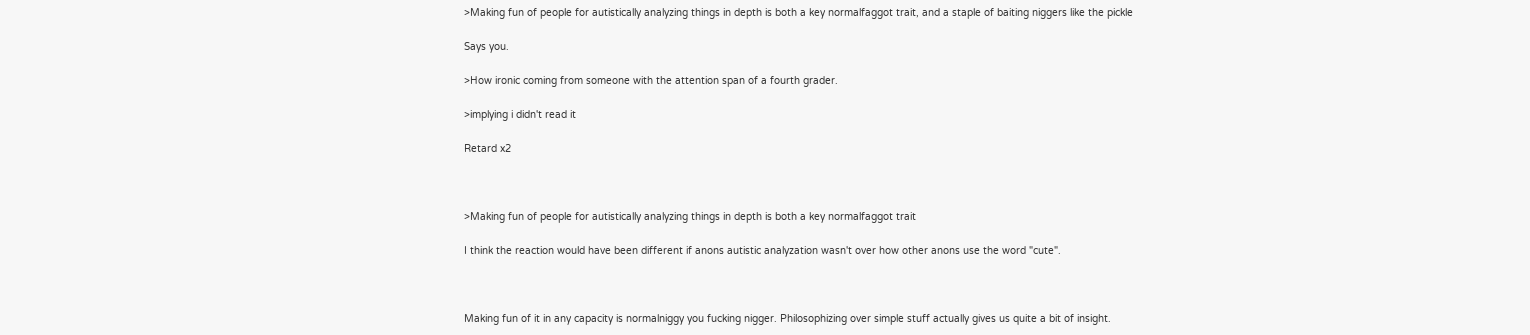>Making fun of people for autistically analyzing things in depth is both a key normalfaggot trait, and a staple of baiting niggers like the pickle

Says you.

>How ironic coming from someone with the attention span of a fourth grader.

>implying i didn't read it

Retard x2



>Making fun of people for autistically analyzing things in depth is both a key normalfaggot trait

I think the reaction would have been different if anons autistic analyzation wasn't over how other anons use the word "cute".



Making fun of it in any capacity is normalniggy you fucking nigger. Philosophizing over simple stuff actually gives us quite a bit of insight.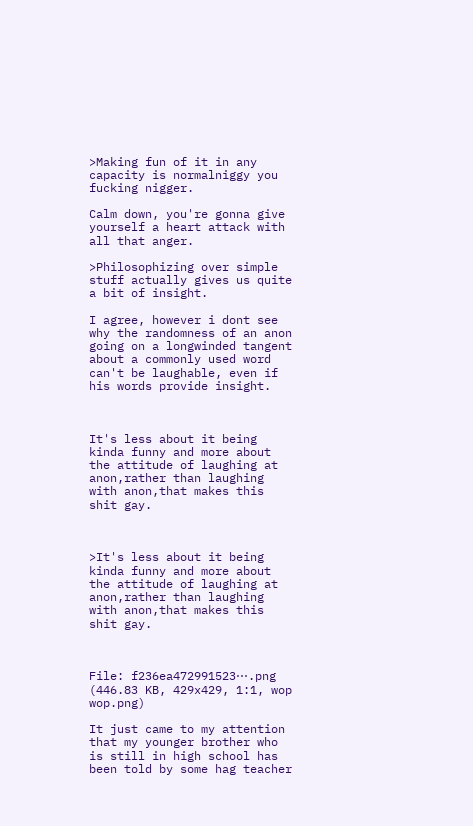>Making fun of it in any capacity is normalniggy you fucking nigger.

Calm down, you're gonna give yourself a heart attack with all that anger.

>Philosophizing over simple stuff actually gives us quite a bit of insight.

I agree, however i dont see why the randomness of an anon going on a longwinded tangent about a commonly used word can't be laughable, even if his words provide insight.



It's less about it being kinda funny and more about the attitude of laughing at anon,rather than laughing with anon,that makes this shit gay.



>It's less about it being kinda funny and more about the attitude of laughing at anon,rather than laughing with anon,that makes this shit gay.



File: f236ea472991523⋯.png (446.83 KB, 429x429, 1:1, wop wop.png)

It just came to my attention that my younger brother who is still in high school has been told by some hag teacher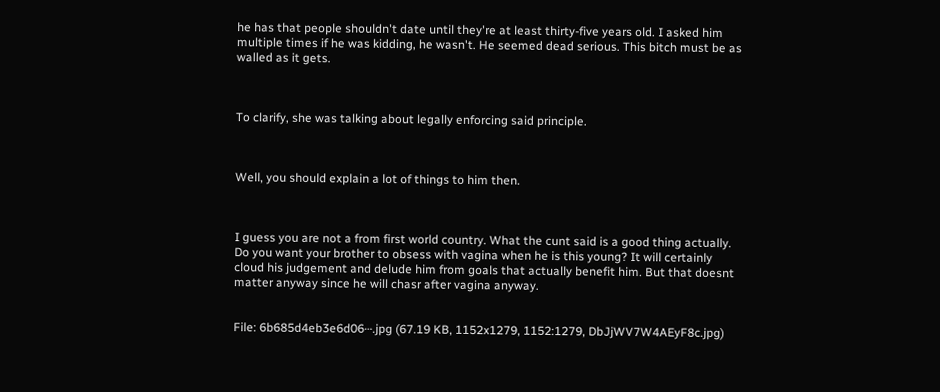he has that people shouldn't date until they're at least thirty-five years old. I asked him multiple times if he was kidding, he wasn't. He seemed dead serious. This bitch must be as walled as it gets.



To clarify, she was talking about legally enforcing said principle.



Well, you should explain a lot of things to him then.



I guess you are not a from first world country. What the cunt said is a good thing actually. Do you want your brother to obsess with vagina when he is this young? It will certainly cloud his judgement and delude him from goals that actually benefit him. But that doesnt matter anyway since he will chasr after vagina anyway.


File: 6b685d4eb3e6d06⋯.jpg (67.19 KB, 1152x1279, 1152:1279, DbJjWV7W4AEyF8c.jpg)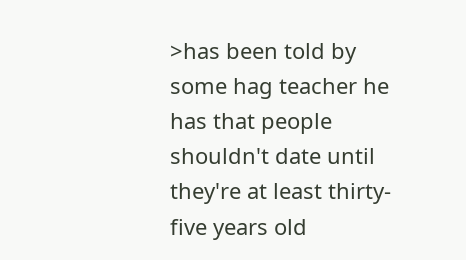>has been told by some hag teacher he has that people shouldn't date until they're at least thirty-five years old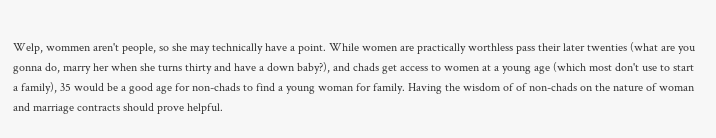Welp, wommen aren't people, so she may technically have a point. While women are practically worthless pass their later twenties (what are you gonna do, marry her when she turns thirty and have a down baby?), and chads get access to women at a young age (which most don't use to start a family), 35 would be a good age for non-chads to find a young woman for family. Having the wisdom of of non-chads on the nature of woman and marriage contracts should prove helpful.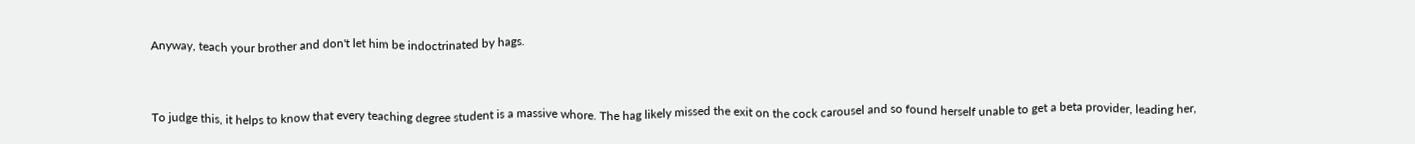Anyway, teach your brother and don't let him be indoctrinated by hags.



To judge this, it helps to know that every teaching degree student is a massive whore. The hag likely missed the exit on the cock carousel and so found herself unable to get a beta provider, leading her,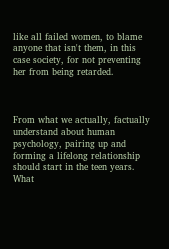like all failed women, to blame anyone that isn't them, in this case society, for not preventing her from being retarded.



From what we actually, factually understand about human psychology, pairing up and forming a lifelong relationship should start in the teen years. What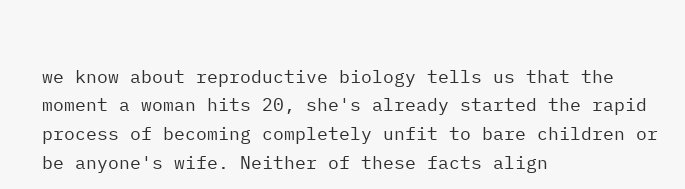we know about reproductive biology tells us that the moment a woman hits 20, she's already started the rapid process of becoming completely unfit to bare children or be anyone's wife. Neither of these facts align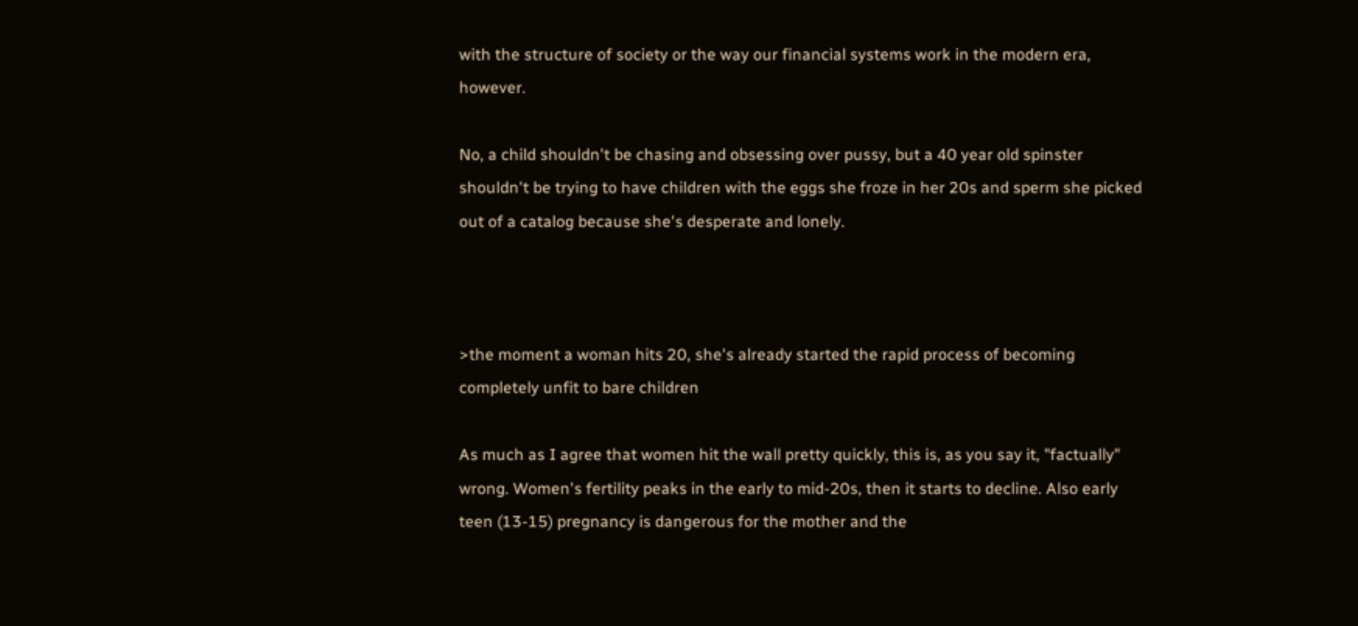with the structure of society or the way our financial systems work in the modern era, however.

No, a child shouldn't be chasing and obsessing over pussy, but a 40 year old spinster shouldn't be trying to have children with the eggs she froze in her 20s and sperm she picked out of a catalog because she's desperate and lonely.



>the moment a woman hits 20, she's already started the rapid process of becoming completely unfit to bare children

As much as I agree that women hit the wall pretty quickly, this is, as you say it, "factually" wrong. Women's fertility peaks in the early to mid-20s, then it starts to decline. Also early teen (13-15) pregnancy is dangerous for the mother and the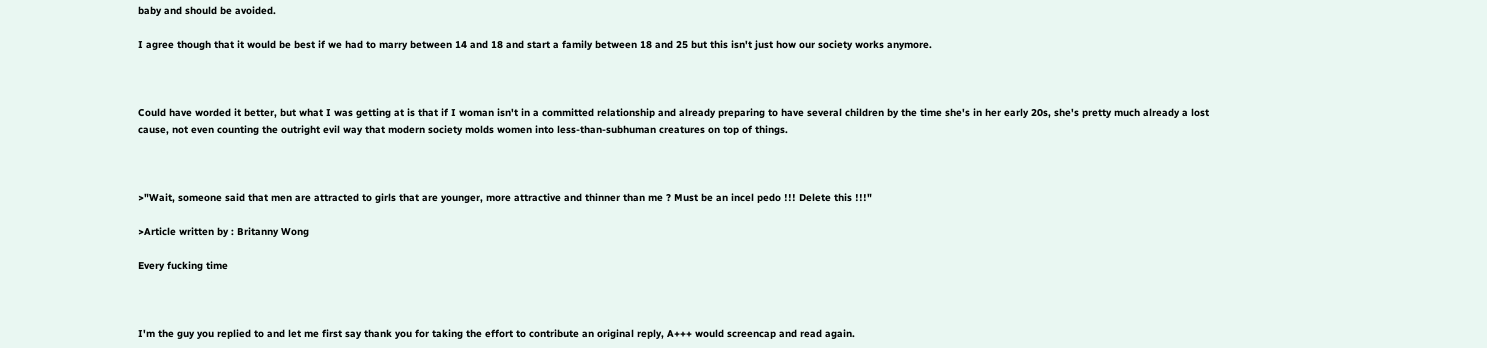baby and should be avoided.

I agree though that it would be best if we had to marry between 14 and 18 and start a family between 18 and 25 but this isn't just how our society works anymore.



Could have worded it better, but what I was getting at is that if I woman isn't in a committed relationship and already preparing to have several children by the time she's in her early 20s, she's pretty much already a lost cause, not even counting the outright evil way that modern society molds women into less-than-subhuman creatures on top of things.



>"Wait, someone said that men are attracted to girls that are younger, more attractive and thinner than me ? Must be an incel pedo !!! Delete this !!!"

>Article written by : Britanny Wong

Every fucking time



I'm the guy you replied to and let me first say thank you for taking the effort to contribute an original reply, A+++ would screencap and read again.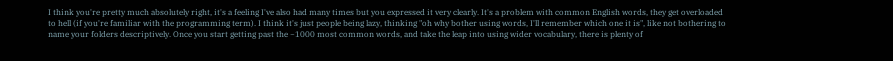I think you're pretty much absolutely right, it's a feeling I've also had many times but you expressed it very clearly. It's a problem with common English words, they get overloaded to hell (if you're familiar with the programming term). I think it's just people being lazy, thinking "oh why bother using words, I'll remember which one it is", like not bothering to name your folders descriptively. Once you start getting past the ~1000 most common words, and take the leap into using wider vocabulary, there is plenty of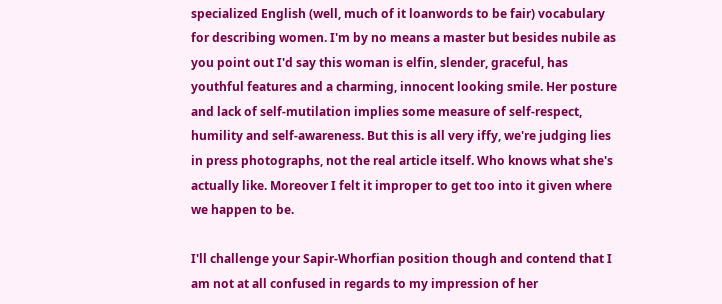specialized English (well, much of it loanwords to be fair) vocabulary for describing women. I'm by no means a master but besides nubile as you point out I'd say this woman is elfin, slender, graceful, has youthful features and a charming, innocent looking smile. Her posture and lack of self-mutilation implies some measure of self-respect, humility and self-awareness. But this is all very iffy, we're judging lies in press photographs, not the real article itself. Who knows what she's actually like. Moreover I felt it improper to get too into it given where we happen to be.

I'll challenge your Sapir-Whorfian position though and contend that I am not at all confused in regards to my impression of her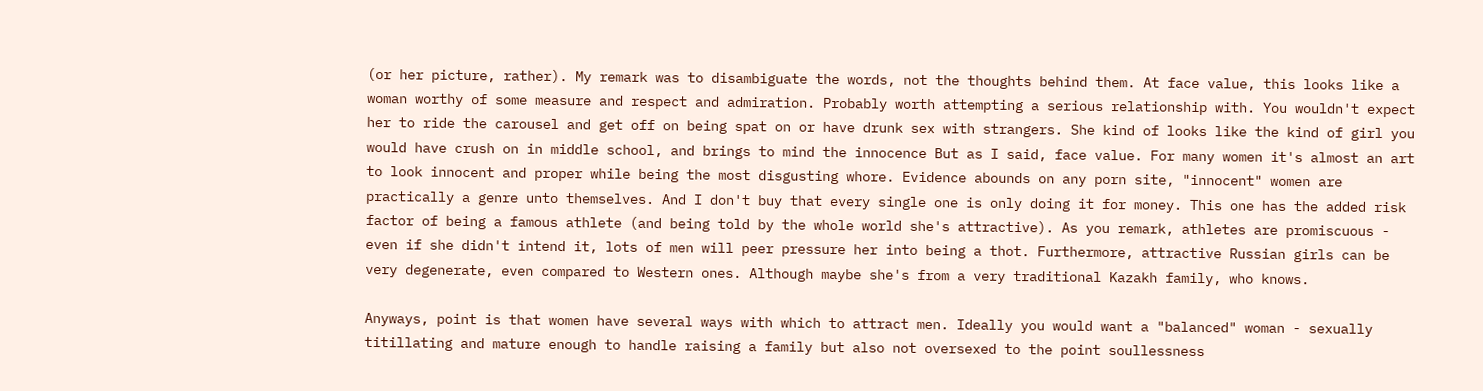(or her picture, rather). My remark was to disambiguate the words, not the thoughts behind them. At face value, this looks like a woman worthy of some measure and respect and admiration. Probably worth attempting a serious relationship with. You wouldn't expect her to ride the carousel and get off on being spat on or have drunk sex with strangers. She kind of looks like the kind of girl you would have crush on in middle school, and brings to mind the innocence But as I said, face value. For many women it's almost an art to look innocent and proper while being the most disgusting whore. Evidence abounds on any porn site, "innocent" women are practically a genre unto themselves. And I don't buy that every single one is only doing it for money. This one has the added risk factor of being a famous athlete (and being told by the whole world she's attractive). As you remark, athletes are promiscuous - even if she didn't intend it, lots of men will peer pressure her into being a thot. Furthermore, attractive Russian girls can be very degenerate, even compared to Western ones. Although maybe she's from a very traditional Kazakh family, who knows.

Anyways, point is that women have several ways with which to attract men. Ideally you would want a "balanced" woman - sexually titillating and mature enough to handle raising a family but also not oversexed to the point soullessness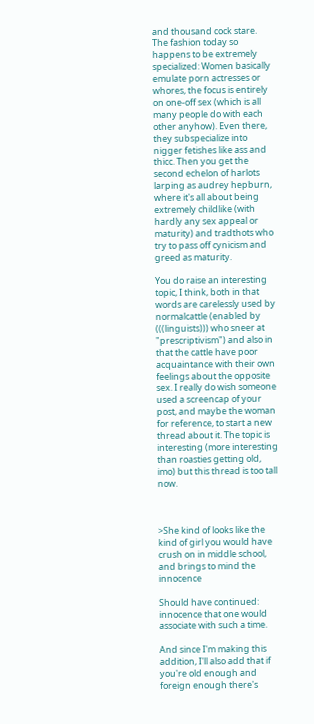and thousand cock stare. The fashion today so happens to be extremely specialized: Women basically emulate porn actresses or whores, the focus is entirely on one-off sex (which is all many people do with each other anyhow). Even there, they subspecialize into nigger fetishes like ass and thicc. Then you get the second echelon of harlots larping as audrey hepburn, where it's all about being extremely childlike (with hardly any sex appeal or maturity) and tradthots who try to pass off cynicism and greed as maturity.

You do raise an interesting topic, I think, both in that words are carelessly used by normalcattle (enabled by (((linguists))) who sneer at "prescriptivism") and also in that the cattle have poor acquaintance with their own feelings about the opposite sex. I really do wish someone used a screencap of your post, and maybe the woman for reference, to start a new thread about it. The topic is interesting (more interesting than roasties getting old, imo) but this thread is too tall now.



>She kind of looks like the kind of girl you would have crush on in middle school, and brings to mind the innocence

Should have continued: innocence that one would associate with such a time.

And since I'm making this addition, I'll also add that if you're old enough and foreign enough there's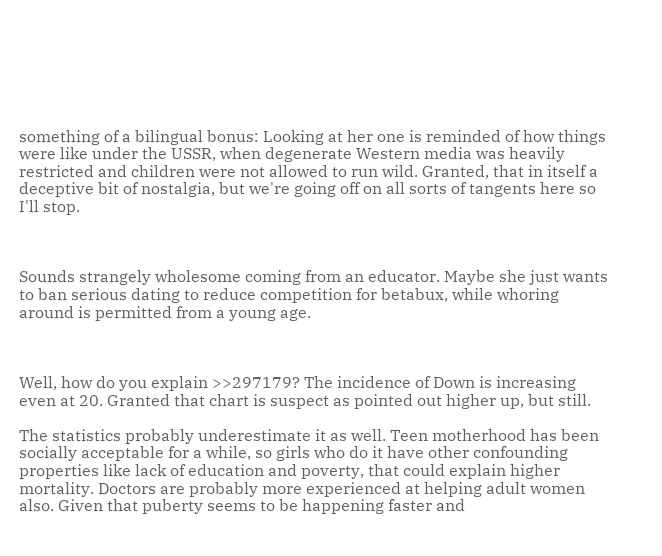something of a bilingual bonus: Looking at her one is reminded of how things were like under the USSR, when degenerate Western media was heavily restricted and children were not allowed to run wild. Granted, that in itself a deceptive bit of nostalgia, but we're going off on all sorts of tangents here so I'll stop.



Sounds strangely wholesome coming from an educator. Maybe she just wants to ban serious dating to reduce competition for betabux, while whoring around is permitted from a young age.



Well, how do you explain >>297179? The incidence of Down is increasing even at 20. Granted that chart is suspect as pointed out higher up, but still.

The statistics probably underestimate it as well. Teen motherhood has been socially acceptable for a while, so girls who do it have other confounding properties like lack of education and poverty, that could explain higher mortality. Doctors are probably more experienced at helping adult women also. Given that puberty seems to be happening faster and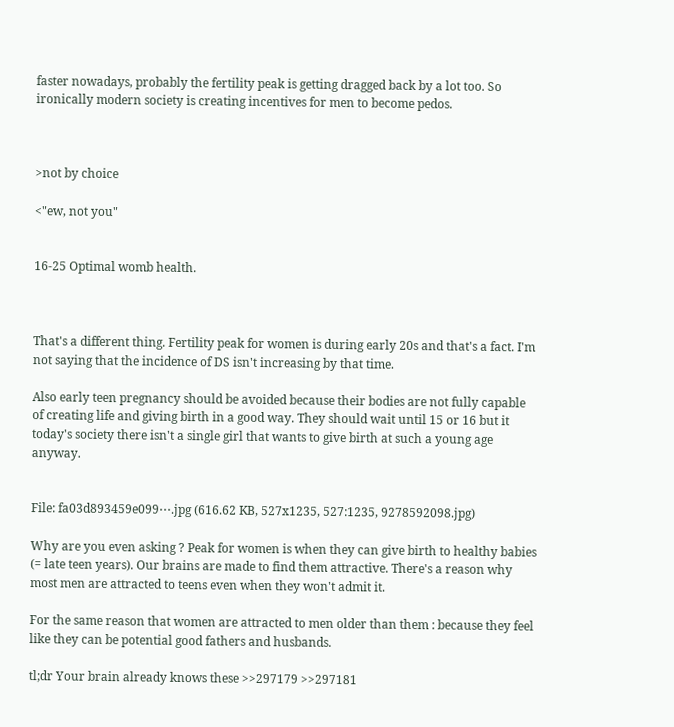faster nowadays, probably the fertility peak is getting dragged back by a lot too. So ironically modern society is creating incentives for men to become pedos.



>not by choice

<"ew, not you"


16-25 Optimal womb health.



That's a different thing. Fertility peak for women is during early 20s and that's a fact. I'm not saying that the incidence of DS isn't increasing by that time.

Also early teen pregnancy should be avoided because their bodies are not fully capable of creating life and giving birth in a good way. They should wait until 15 or 16 but it today's society there isn't a single girl that wants to give birth at such a young age anyway.


File: fa03d893459e099⋯.jpg (616.62 KB, 527x1235, 527:1235, 9278592098.jpg)

Why are you even asking ? Peak for women is when they can give birth to healthy babies (= late teen years). Our brains are made to find them attractive. There's a reason why most men are attracted to teens even when they won't admit it.

For the same reason that women are attracted to men older than them : because they feel like they can be potential good fathers and husbands.

tl;dr Your brain already knows these >>297179 >>297181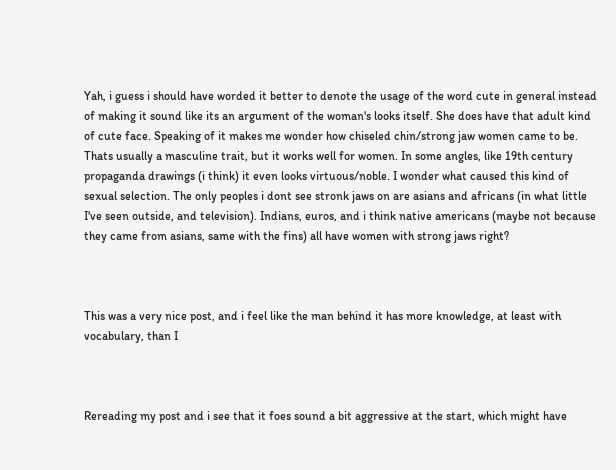Yah, i guess i should have worded it better to denote the usage of the word cute in general instead of making it sound like its an argument of the woman's looks itself. She does have that adult kind of cute face. Speaking of it makes me wonder how chiseled chin/strong jaw women came to be. Thats usually a masculine trait, but it works well for women. In some angles, like 19th century propaganda drawings (i think) it even looks virtuous/noble. I wonder what caused this kind of sexual selection. The only peoples i dont see stronk jaws on are asians and africans (in what little I've seen outside, and television). Indians, euros, and i think native americans (maybe not because they came from asians, same with the fins) all have women with strong jaws right?



This was a very nice post, and i feel like the man behind it has more knowledge, at least with vocabulary, than I



Rereading my post and i see that it foes sound a bit aggressive at the start, which might have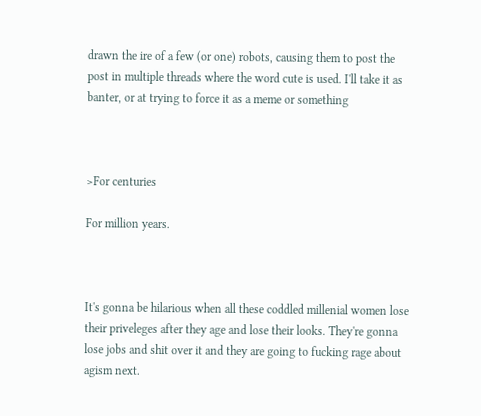drawn the ire of a few (or one) robots, causing them to post the post in multiple threads where the word cute is used. I'll take it as banter, or at trying to force it as a meme or something



>For centuries

For million years.



It's gonna be hilarious when all these coddled millenial women lose their priveleges after they age and lose their looks. They're gonna lose jobs and shit over it and they are going to fucking rage about agism next.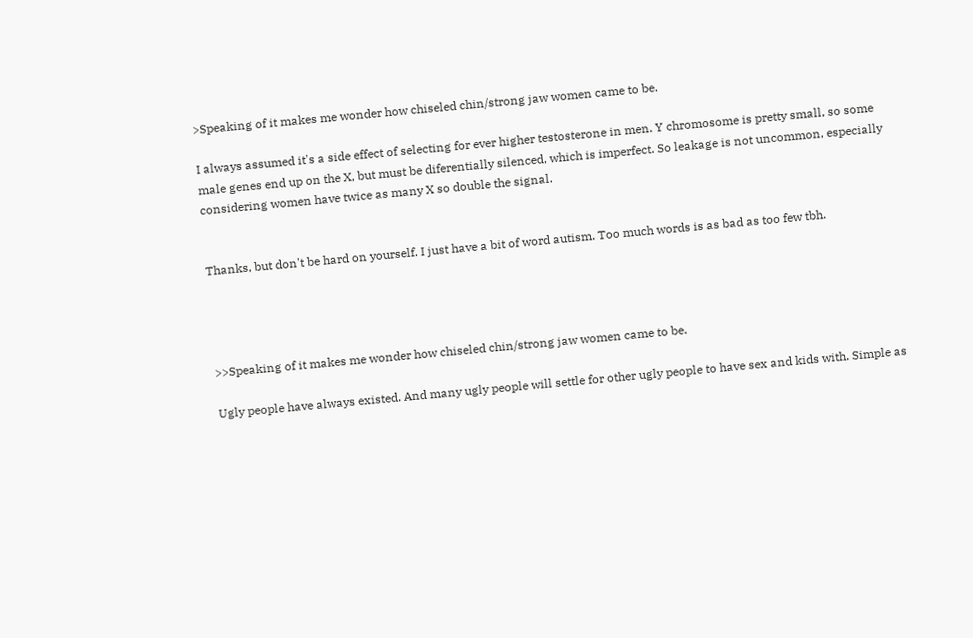>Speaking of it makes me wonder how chiseled chin/strong jaw women came to be.

I always assumed it's a side effect of selecting for ever higher testosterone in men. Y chromosome is pretty small, so some male genes end up on the X, but must be diferentially silenced, which is imperfect. So leakage is not uncommon, especially considering women have twice as many X so double the signal.


Thanks, but don't be hard on yourself. I just have a bit of word autism. Too much words is as bad as too few tbh.




>>Speaking of it makes me wonder how chiseled chin/strong jaw women came to be.

Ugly people have always existed. And many ugly people will settle for other ugly people to have sex and kids with. Simple as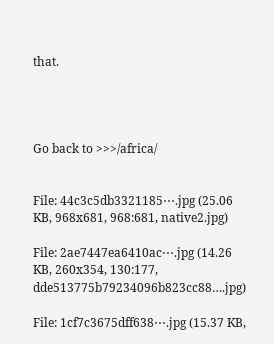that.




Go back to >>>/africa/


File: 44c3c5db3321185⋯.jpg (25.06 KB, 968x681, 968:681, native2.jpg)

File: 2ae7447ea6410ac⋯.jpg (14.26 KB, 260x354, 130:177, dde513775b79234096b823cc88….jpg)

File: 1cf7c3675dff638⋯.jpg (15.37 KB,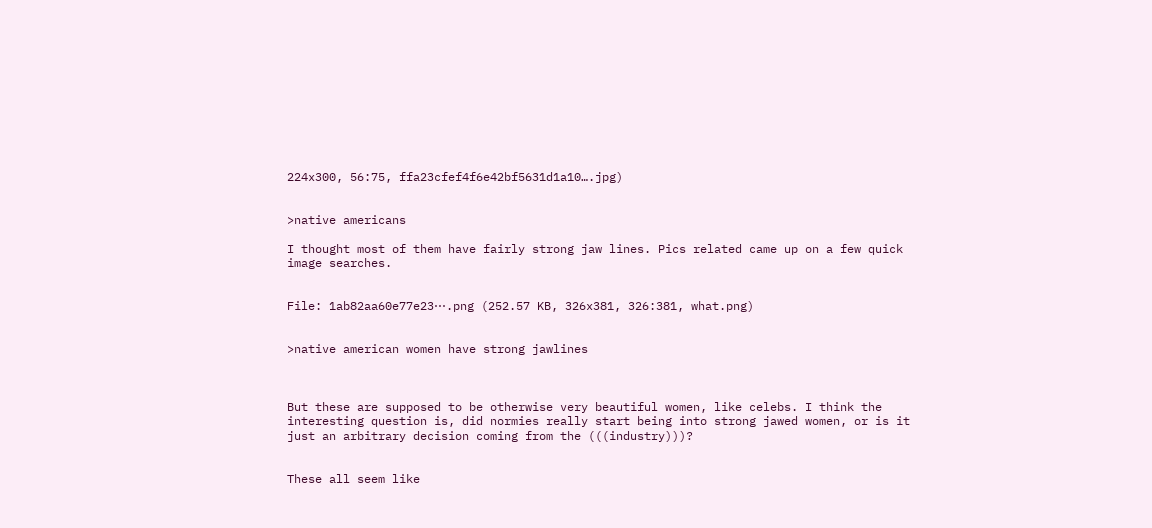224x300, 56:75, ffa23cfef4f6e42bf5631d1a10….jpg)


>native americans

I thought most of them have fairly strong jaw lines. Pics related came up on a few quick image searches.


File: 1ab82aa60e77e23⋯.png (252.57 KB, 326x381, 326:381, what.png)


>native american women have strong jawlines



But these are supposed to be otherwise very beautiful women, like celebs. I think the interesting question is, did normies really start being into strong jawed women, or is it just an arbitrary decision coming from the (((industry)))?


These all seem like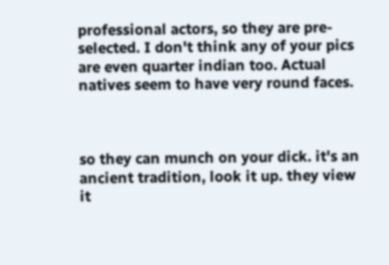professional actors, so they are pre-selected. I don't think any of your pics are even quarter indian too. Actual natives seem to have very round faces.



so they can munch on your dick. it's an ancient tradition, look it up. they view it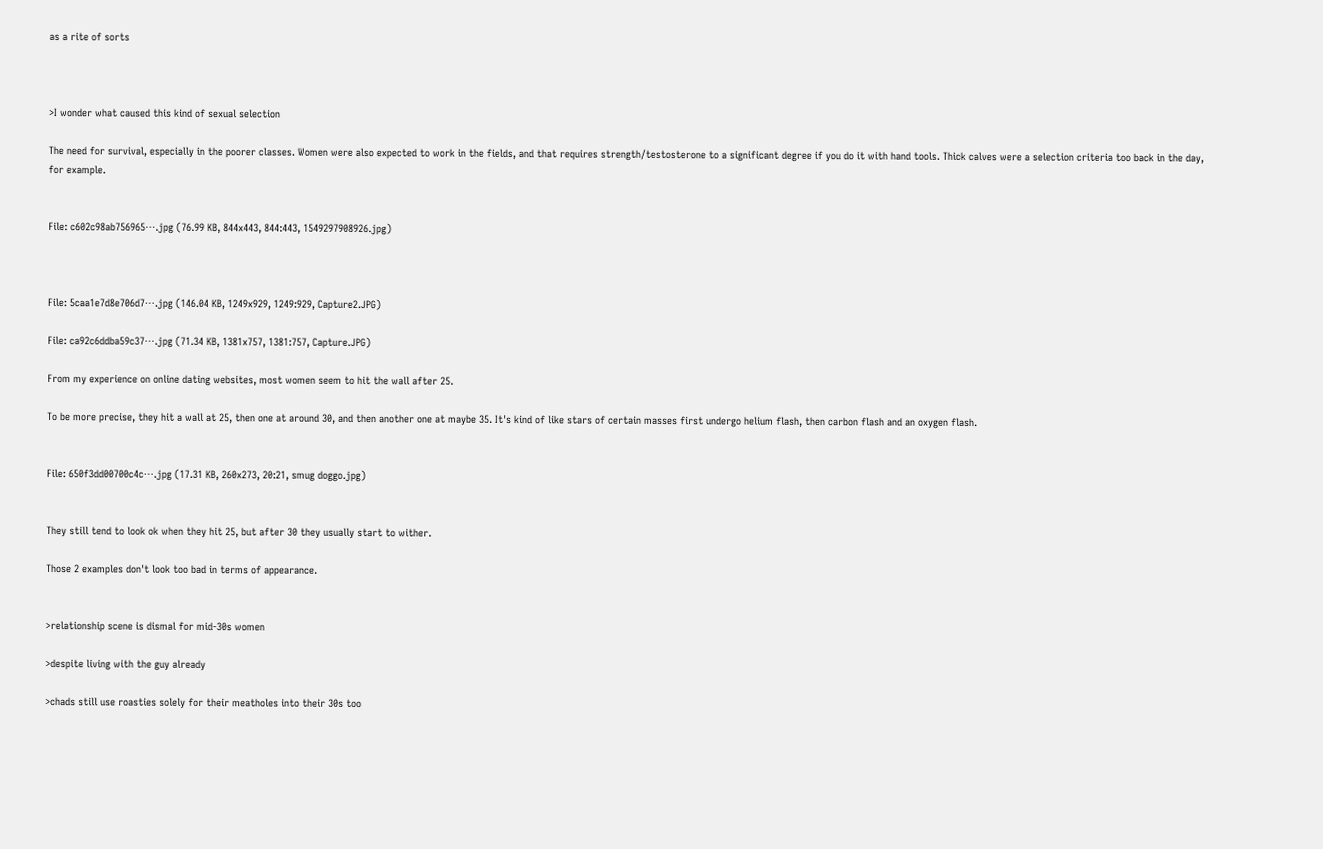as a rite of sorts



>I wonder what caused this kind of sexual selection

The need for survival, especially in the poorer classes. Women were also expected to work in the fields, and that requires strength/testosterone to a significant degree if you do it with hand tools. Thick calves were a selection criteria too back in the day, for example.


File: c602c98ab756965⋯.jpg (76.99 KB, 844x443, 844:443, 1549297908926.jpg)



File: 5caa1e7d8e706d7⋯.jpg (146.04 KB, 1249x929, 1249:929, Capture2.JPG)

File: ca92c6ddba59c37⋯.jpg (71.34 KB, 1381x757, 1381:757, Capture.JPG)

From my experience on online dating websites, most women seem to hit the wall after 25.

To be more precise, they hit a wall at 25, then one at around 30, and then another one at maybe 35. It's kind of like stars of certain masses first undergo helium flash, then carbon flash and an oxygen flash.


File: 650f3dd00700c4c⋯.jpg (17.31 KB, 260x273, 20:21, smug doggo.jpg)


They still tend to look ok when they hit 25, but after 30 they usually start to wither.

Those 2 examples don't look too bad in terms of appearance.


>relationship scene is dismal for mid-30s women

>despite living with the guy already

>chads still use roasties solely for their meatholes into their 30s too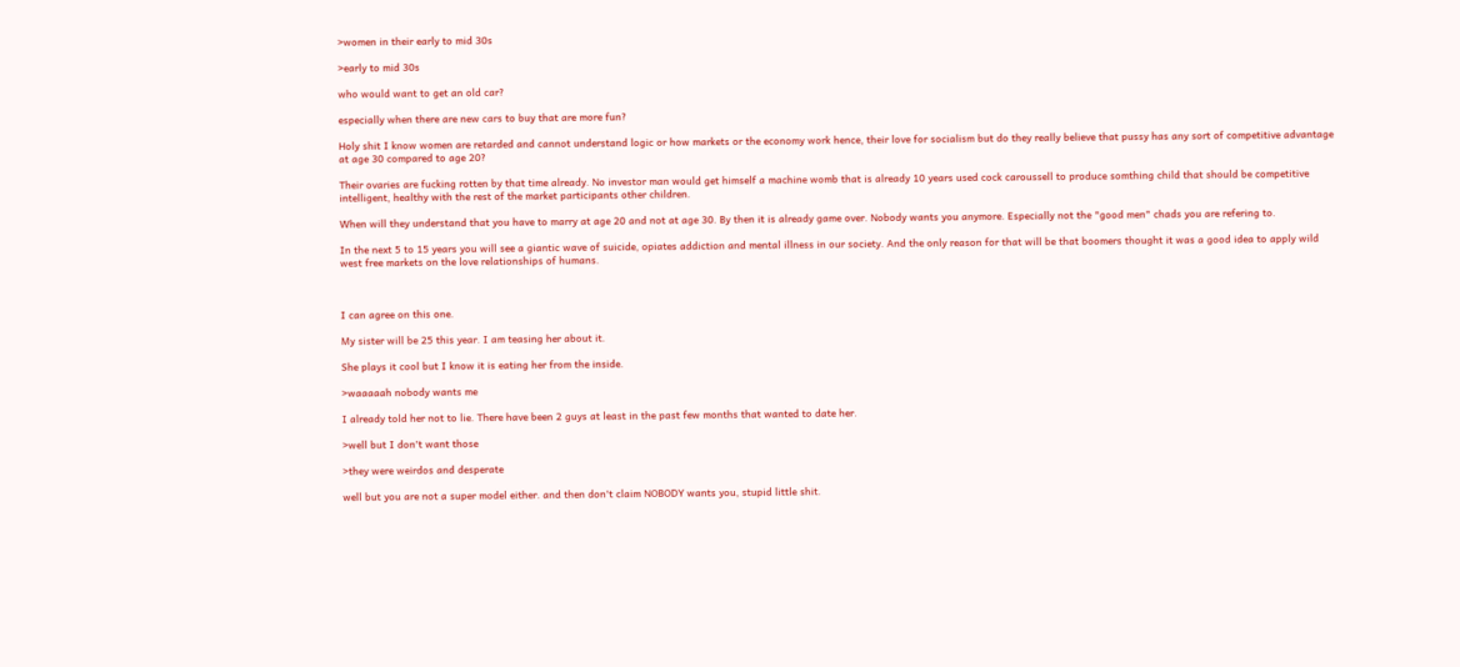>women in their early to mid 30s

>early to mid 30s

who would want to get an old car?

especially when there are new cars to buy that are more fun?

Holy shit I know women are retarded and cannot understand logic or how markets or the economy work hence, their love for socialism but do they really believe that pussy has any sort of competitive advantage at age 30 compared to age 20?

Their ovaries are fucking rotten by that time already. No investor man would get himself a machine womb that is already 10 years used cock caroussell to produce somthing child that should be competitive intelligent, healthy with the rest of the market participants other children.

When will they understand that you have to marry at age 20 and not at age 30. By then it is already game over. Nobody wants you anymore. Especially not the "good men" chads you are refering to.

In the next 5 to 15 years you will see a giantic wave of suicide, opiates addiction and mental illness in our society. And the only reason for that will be that boomers thought it was a good idea to apply wild west free markets on the love relationships of humans.



I can agree on this one.

My sister will be 25 this year. I am teasing her about it.

She plays it cool but I know it is eating her from the inside.

>waaaaah nobody wants me

I already told her not to lie. There have been 2 guys at least in the past few months that wanted to date her.

>well but I don't want those

>they were weirdos and desperate

well but you are not a super model either. and then don't claim NOBODY wants you, stupid little shit.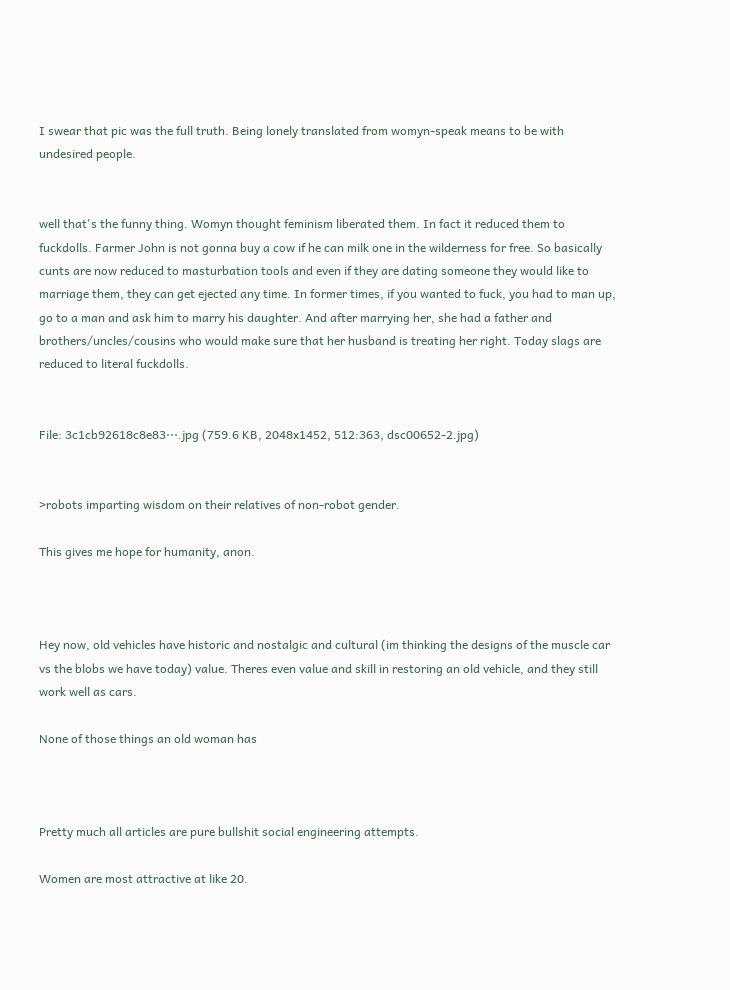I swear that pic was the full truth. Being lonely translated from womyn-speak means to be with undesired people.


well that's the funny thing. Womyn thought feminism liberated them. In fact it reduced them to fuckdolls. Farmer John is not gonna buy a cow if he can milk one in the wilderness for free. So basically cunts are now reduced to masturbation tools and even if they are dating someone they would like to marriage them, they can get ejected any time. In former times, if you wanted to fuck, you had to man up, go to a man and ask him to marry his daughter. And after marrying her, she had a father and brothers/uncles/cousins who would make sure that her husband is treating her right. Today slags are reduced to literal fuckdolls.


File: 3c1cb92618c8e83⋯.jpg (759.6 KB, 2048x1452, 512:363, dsc00652-2.jpg)


>robots imparting wisdom on their relatives of non-robot gender.

This gives me hope for humanity, anon.



Hey now, old vehicles have historic and nostalgic and cultural (im thinking the designs of the muscle car vs the blobs we have today) value. Theres even value and skill in restoring an old vehicle, and they still work well as cars.

None of those things an old woman has



Pretty much all articles are pure bullshit social engineering attempts.

Women are most attractive at like 20.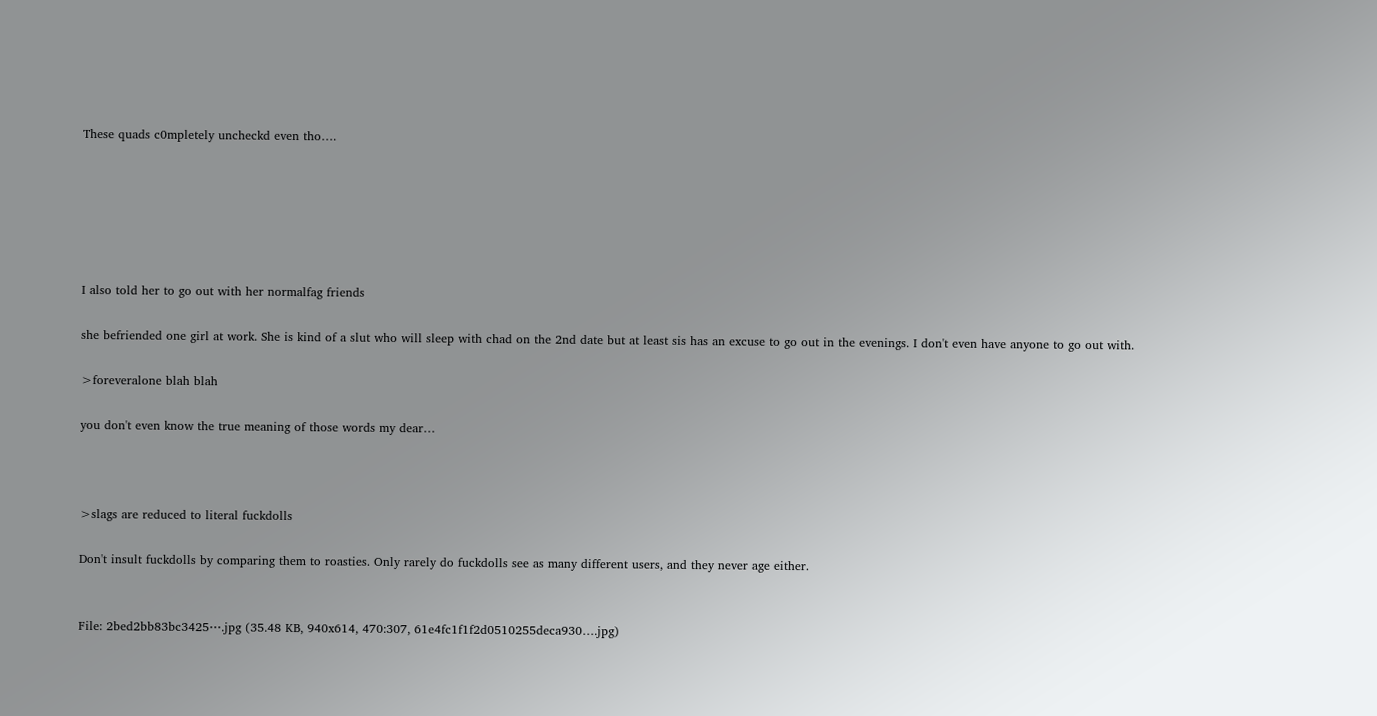These quads c0mpletely uncheckd even tho….






I also told her to go out with her normalfag friends

she befriended one girl at work. She is kind of a slut who will sleep with chad on the 2nd date but at least sis has an excuse to go out in the evenings. I don't even have anyone to go out with.

>foreveralone blah blah

you don't even know the true meaning of those words my dear…



>slags are reduced to literal fuckdolls

Don't insult fuckdolls by comparing them to roasties. Only rarely do fuckdolls see as many different users, and they never age either.


File: 2bed2bb83bc3425⋯.jpg (35.48 KB, 940x614, 470:307, 61e4fc1f1f2d0510255deca930….jpg)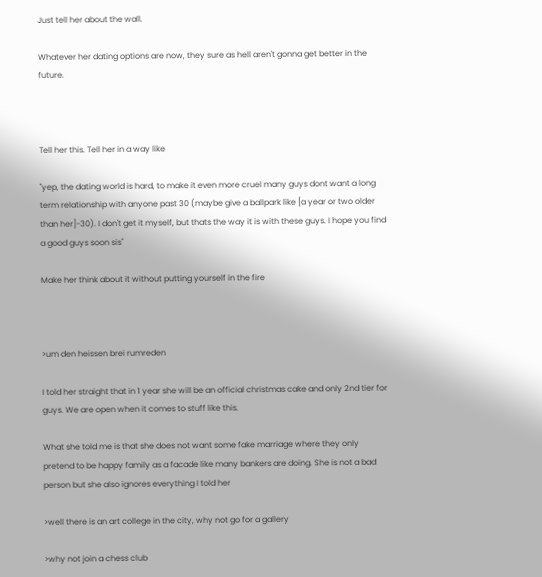Just tell her about the wall.

Whatever her dating options are now, they sure as hell aren't gonna get better in the future.



Tell her this. Tell her in a way like

"yep, the dating world is hard, to make it even more cruel many guys dont want a long term relationship with anyone past 30 (maybe give a ballpark like [a year or two older than her]-30). I don't get it myself, but thats the way it is with these guys. I hope you find a good guys soon sis"

Make her think about it without putting yourself in the fire



>um den heissen brei rumreden

I told her straight that in 1 year she will be an official christmas cake and only 2nd tier for guys. We are open when it comes to stuff like this.

What she told me is that she does not want some fake marriage where they only pretend to be happy family as a facade like many bankers are doing. She is not a bad person but she also ignores everything I told her

>well there is an art college in the city, why not go for a gallery

>why not join a chess club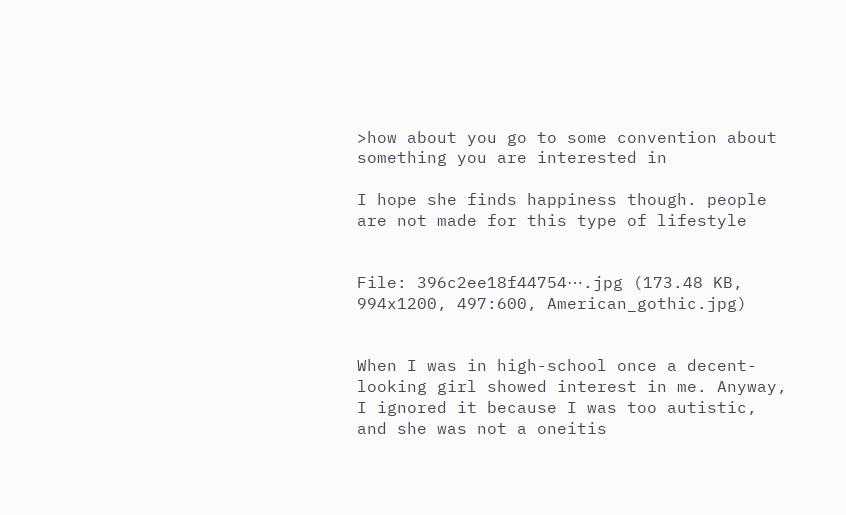>how about you go to some convention about something you are interested in

I hope she finds happiness though. people are not made for this type of lifestyle


File: 396c2ee18f44754⋯.jpg (173.48 KB, 994x1200, 497:600, American_gothic.jpg)


When I was in high-school once a decent-looking girl showed interest in me. Anyway, I ignored it because I was too autistic, and she was not a oneitis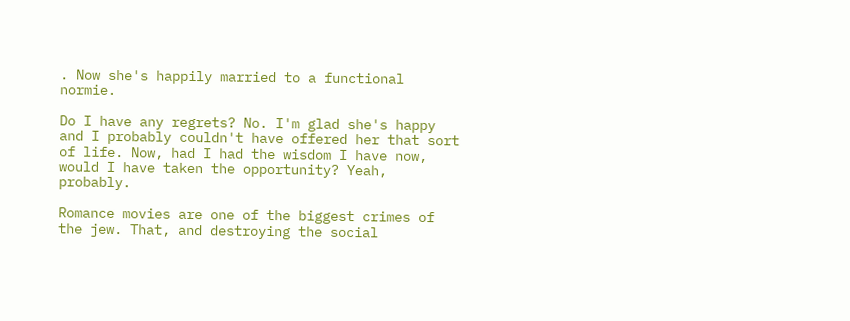. Now she's happily married to a functional normie.

Do I have any regrets? No. I'm glad she's happy and I probably couldn't have offered her that sort of life. Now, had I had the wisdom I have now, would I have taken the opportunity? Yeah, probably.

Romance movies are one of the biggest crimes of the jew. That, and destroying the social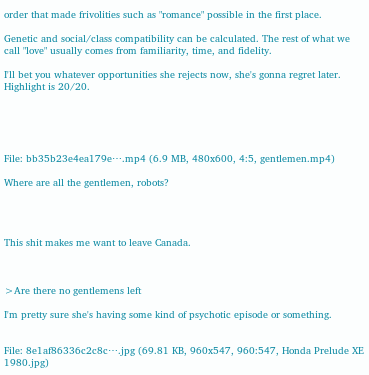order that made frivolities such as "romance" possible in the first place.

Genetic and social/class compatibility can be calculated. The rest of what we call "love" usually comes from familiarity, time, and fidelity.

I'll bet you whatever opportunities she rejects now, she's gonna regret later. Highlight is 20/20.





File: bb35b23e4ea179e⋯.mp4 (6.9 MB, 480x600, 4:5, gentlemen.mp4)

Where are all the gentlemen, robots?




This shit makes me want to leave Canada.



>Are there no gentlemens left

I'm pretty sure she's having some kind of psychotic episode or something.


File: 8e1af86336c2c8c⋯.jpg (69.81 KB, 960x547, 960:547, Honda Prelude XE 1980.jpg)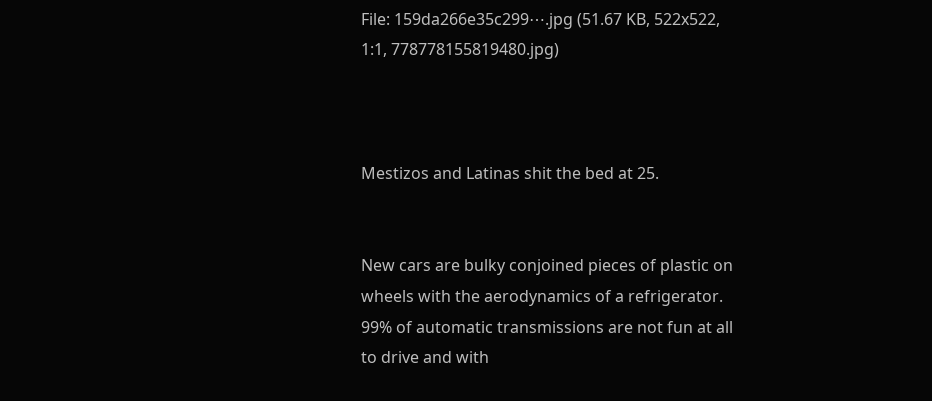File: 159da266e35c299⋯.jpg (51.67 KB, 522x522, 1:1, 778778155819480.jpg)



Mestizos and Latinas shit the bed at 25.


New cars are bulky conjoined pieces of plastic on wheels with the aerodynamics of a refrigerator. 99% of automatic transmissions are not fun at all to drive and with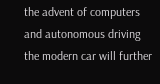the advent of computers and autonomous driving the modern car will further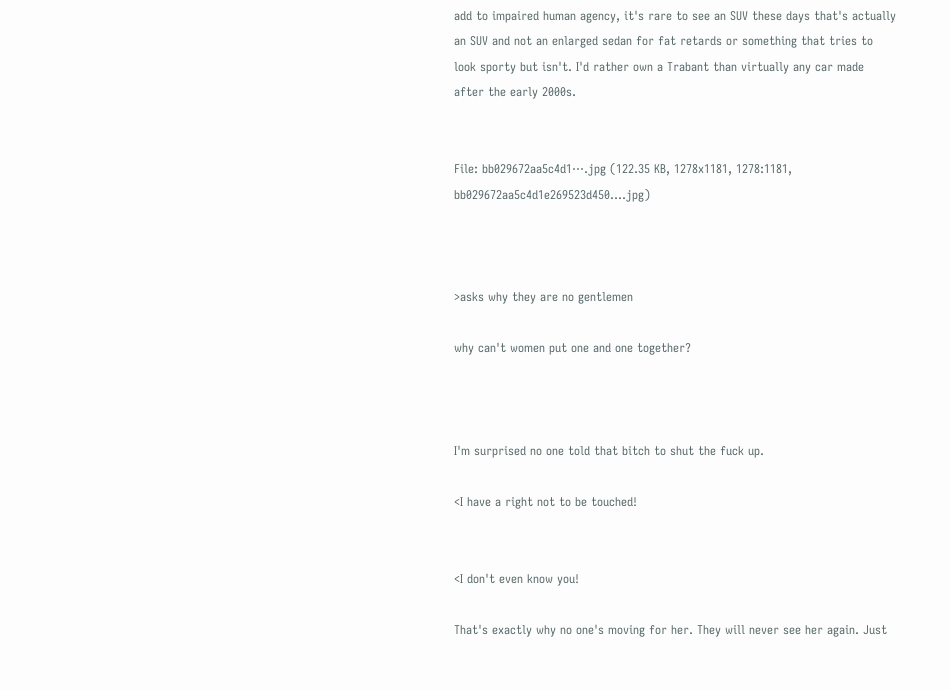add to impaired human agency, it's rare to see an SUV these days that's actually an SUV and not an enlarged sedan for fat retards or something that tries to look sporty but isn't. I'd rather own a Trabant than virtually any car made after the early 2000s.


File: bb029672aa5c4d1⋯.jpg (122.35 KB, 1278x1181, 1278:1181, bb029672aa5c4d1e269523d450….jpg)



>asks why they are no gentlemen

why can't women put one and one together?



I'm surprised no one told that bitch to shut the fuck up.

<I have a right not to be touched!


<I don't even know you!

That's exactly why no one's moving for her. They will never see her again. Just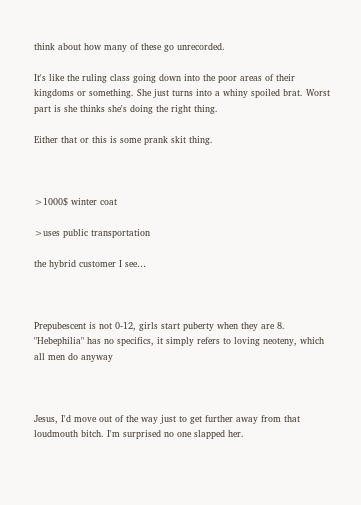think about how many of these go unrecorded.

It's like the ruling class going down into the poor areas of their kingdoms or something. She just turns into a whiny spoiled brat. Worst part is she thinks she's doing the right thing.

Either that or this is some prank skit thing.



>1000$ winter coat

>uses public transportation

the hybrid customer I see…



Prepubescent is not 0-12, girls start puberty when they are 8. "Hebephilia" has no specifics, it simply refers to loving neoteny, which all men do anyway



Jesus, I'd move out of the way just to get further away from that loudmouth bitch. I'm surprised no one slapped her.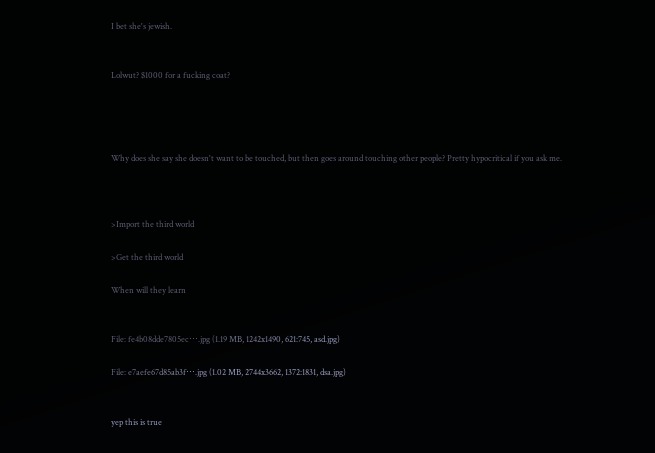I bet she's jewish.


Lolwut? $1000 for a fucking coat?




Why does she say she doesn't want to be touched, but then goes around touching other people? Pretty hypocritical if you ask me.



>Import the third world

>Get the third world

When will they learn


File: fe4b08dde7805ec⋯.jpg (1.19 MB, 1242x1490, 621:745, asd.jpg)

File: e7aefe67d85ab3f⋯.jpg (1.02 MB, 2744x3662, 1372:1831, dsa.jpg)


yep this is true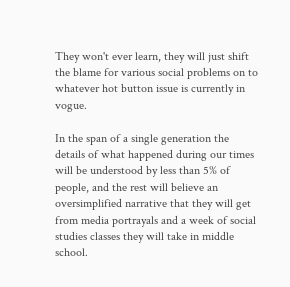They won't ever learn, they will just shift the blame for various social problems on to whatever hot button issue is currently in vogue.

In the span of a single generation the details of what happened during our times will be understood by less than 5% of people, and the rest will believe an oversimplified narrative that they will get from media portrayals and a week of social studies classes they will take in middle school.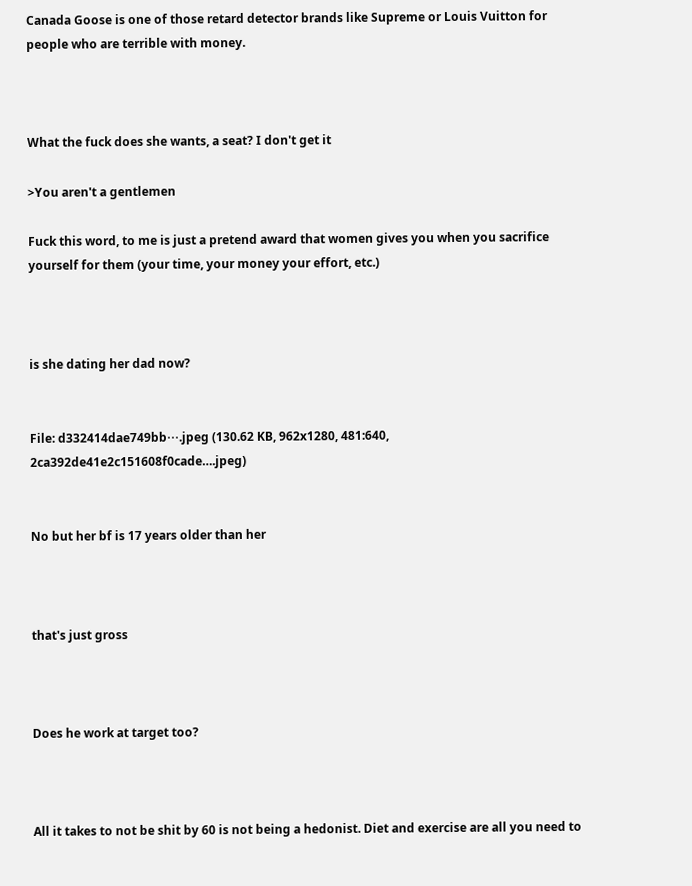Canada Goose is one of those retard detector brands like Supreme or Louis Vuitton for people who are terrible with money.



What the fuck does she wants, a seat? I don't get it

>You aren't a gentlemen

Fuck this word, to me is just a pretend award that women gives you when you sacrifice yourself for them (your time, your money your effort, etc.)



is she dating her dad now?


File: d332414dae749bb⋯.jpeg (130.62 KB, 962x1280, 481:640, 2ca392de41e2c151608f0cade….jpeg)


No but her bf is 17 years older than her



that's just gross



Does he work at target too?



All it takes to not be shit by 60 is not being a hedonist. Diet and exercise are all you need to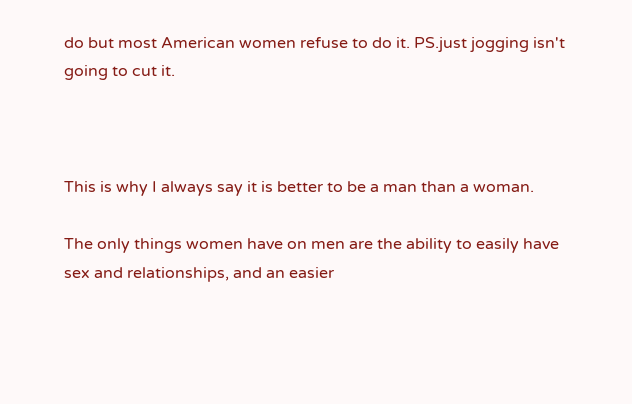do but most American women refuse to do it. PS.just jogging isn't going to cut it.



This is why I always say it is better to be a man than a woman.

The only things women have on men are the ability to easily have sex and relationships, and an easier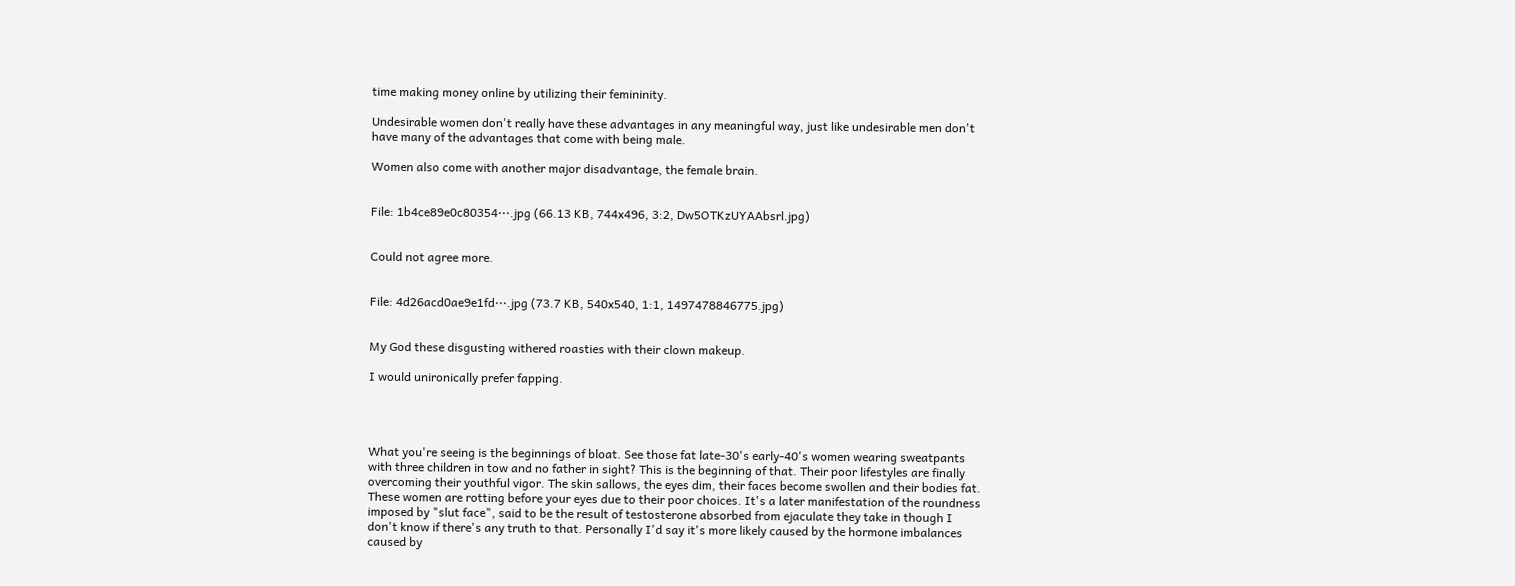time making money online by utilizing their femininity.

Undesirable women don't really have these advantages in any meaningful way, just like undesirable men don't have many of the advantages that come with being male.

Women also come with another major disadvantage, the female brain.


File: 1b4ce89e0c80354⋯.jpg (66.13 KB, 744x496, 3:2, Dw5OTKzUYAAbsrl.jpg)


Could not agree more.


File: 4d26acd0ae9e1fd⋯.jpg (73.7 KB, 540x540, 1:1, 1497478846775.jpg)


My God these disgusting withered roasties with their clown makeup.

I would unironically prefer fapping.




What you're seeing is the beginnings of bloat. See those fat late-30's early-40's women wearing sweatpants with three children in tow and no father in sight? This is the beginning of that. Their poor lifestyles are finally overcoming their youthful vigor. The skin sallows, the eyes dim, their faces become swollen and their bodies fat. These women are rotting before your eyes due to their poor choices. It's a later manifestation of the roundness imposed by "slut face", said to be the result of testosterone absorbed from ejaculate they take in though I don't know if there's any truth to that. Personally I'd say it's more likely caused by the hormone imbalances caused by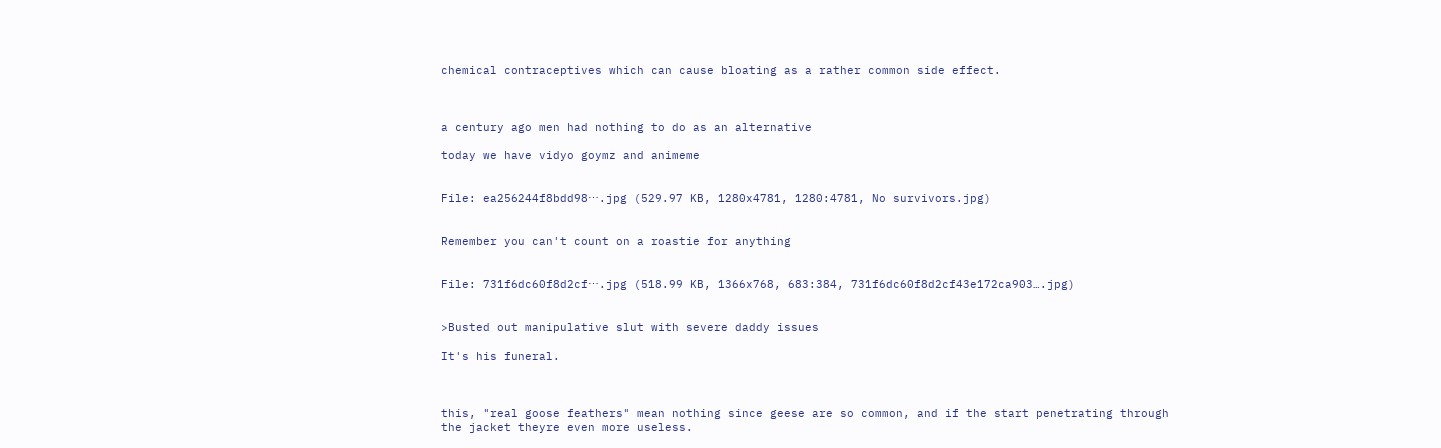chemical contraceptives which can cause bloating as a rather common side effect.



a century ago men had nothing to do as an alternative

today we have vidyo goymz and animeme


File: ea256244f8bdd98⋯.jpg (529.97 KB, 1280x4781, 1280:4781, No survivors.jpg)


Remember you can't count on a roastie for anything


File: 731f6dc60f8d2cf⋯.jpg (518.99 KB, 1366x768, 683:384, 731f6dc60f8d2cf43e172ca903….jpg)


>Busted out manipulative slut with severe daddy issues

It's his funeral.



this, "real goose feathers" mean nothing since geese are so common, and if the start penetrating through the jacket theyre even more useless.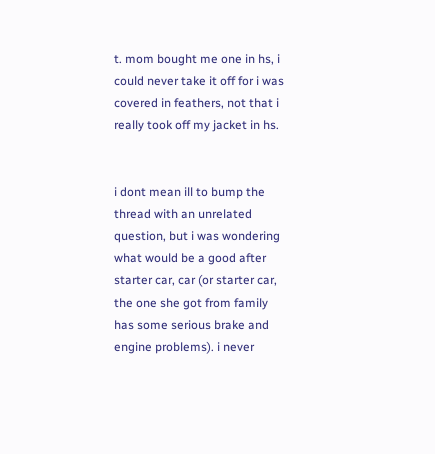t. mom bought me one in hs, i could never take it off for i was covered in feathers, not that i really took off my jacket in hs.


i dont mean ill to bump the thread with an unrelated question, but i was wondering what would be a good after starter car, car (or starter car, the one she got from family has some serious brake and engine problems). i never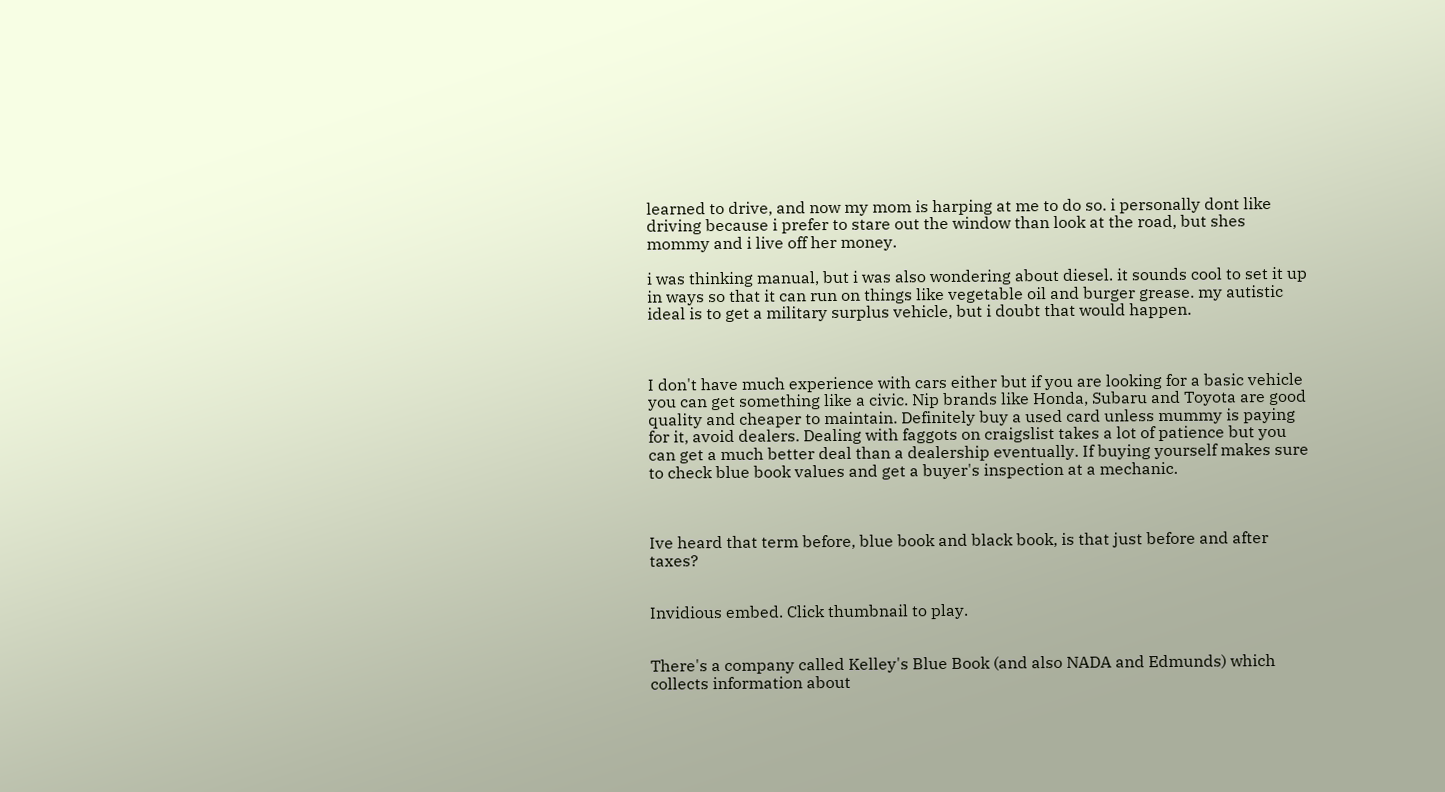learned to drive, and now my mom is harping at me to do so. i personally dont like driving because i prefer to stare out the window than look at the road, but shes mommy and i live off her money.

i was thinking manual, but i was also wondering about diesel. it sounds cool to set it up in ways so that it can run on things like vegetable oil and burger grease. my autistic ideal is to get a military surplus vehicle, but i doubt that would happen.



I don't have much experience with cars either but if you are looking for a basic vehicle you can get something like a civic. Nip brands like Honda, Subaru and Toyota are good quality and cheaper to maintain. Definitely buy a used card unless mummy is paying for it, avoid dealers. Dealing with faggots on craigslist takes a lot of patience but you can get a much better deal than a dealership eventually. If buying yourself makes sure to check blue book values and get a buyer's inspection at a mechanic.



Ive heard that term before, blue book and black book, is that just before and after taxes?


Invidious embed. Click thumbnail to play.


There's a company called Kelley's Blue Book (and also NADA and Edmunds) which collects information about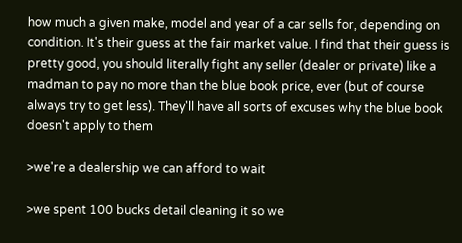how much a given make, model and year of a car sells for, depending on condition. It's their guess at the fair market value. I find that their guess is pretty good, you should literally fight any seller (dealer or private) like a madman to pay no more than the blue book price, ever (but of course always try to get less). They'll have all sorts of excuses why the blue book doesn't apply to them

>we're a dealership we can afford to wait

>we spent 100 bucks detail cleaning it so we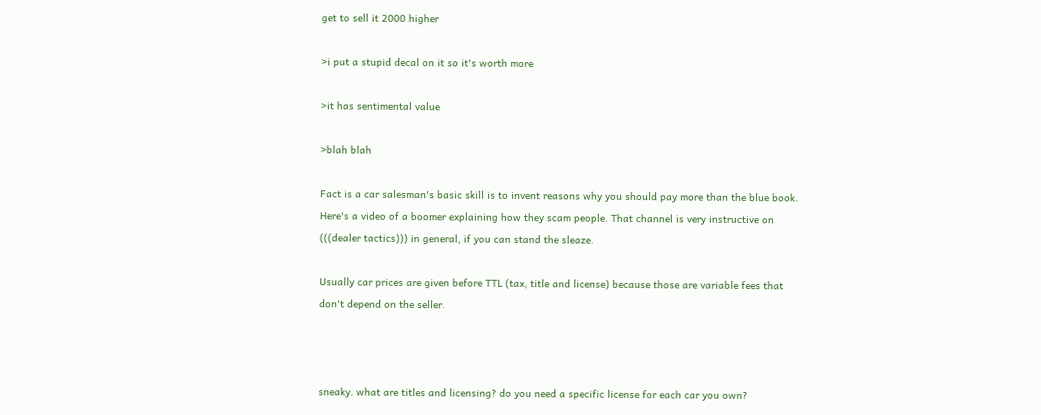get to sell it 2000 higher

>i put a stupid decal on it so it's worth more

>it has sentimental value

>blah blah

Fact is a car salesman's basic skill is to invent reasons why you should pay more than the blue book. Here's a video of a boomer explaining how they scam people. That channel is very instructive on (((dealer tactics))) in general, if you can stand the sleaze.

Usually car prices are given before TTL (tax, title and license) because those are variable fees that don't depend on the seller.



sneaky. what are titles and licensing? do you need a specific license for each car you own?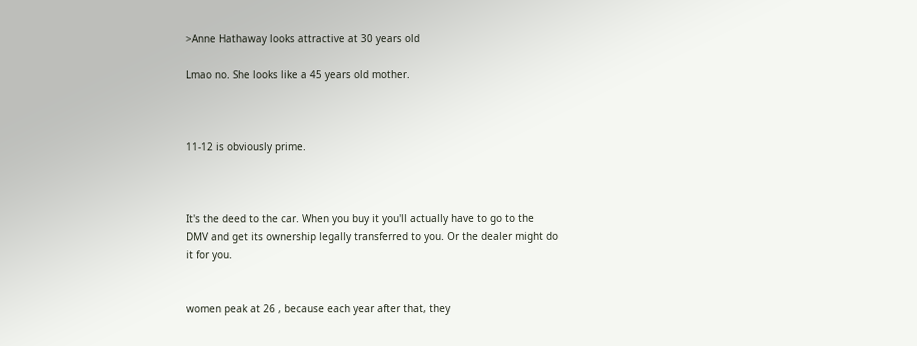>Anne Hathaway looks attractive at 30 years old

Lmao no. She looks like a 45 years old mother.



11-12 is obviously prime.



It's the deed to the car. When you buy it you'll actually have to go to the DMV and get its ownership legally transferred to you. Or the dealer might do it for you.


women peak at 26 , because each year after that, they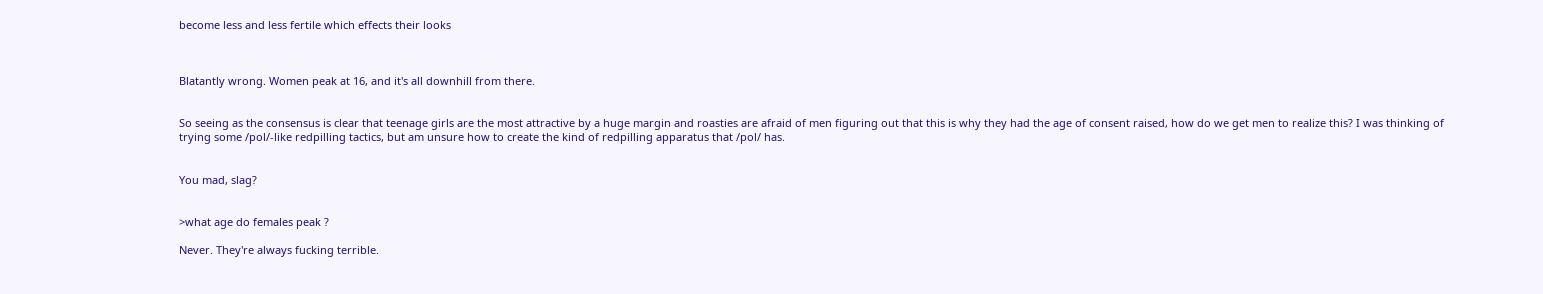become less and less fertile which effects their looks



Blatantly wrong. Women peak at 16, and it's all downhill from there.


So seeing as the consensus is clear that teenage girls are the most attractive by a huge margin and roasties are afraid of men figuring out that this is why they had the age of consent raised, how do we get men to realize this? I was thinking of trying some /pol/-like redpilling tactics, but am unsure how to create the kind of redpilling apparatus that /pol/ has.


You mad, slag?


>what age do females peak ?

Never. They're always fucking terrible.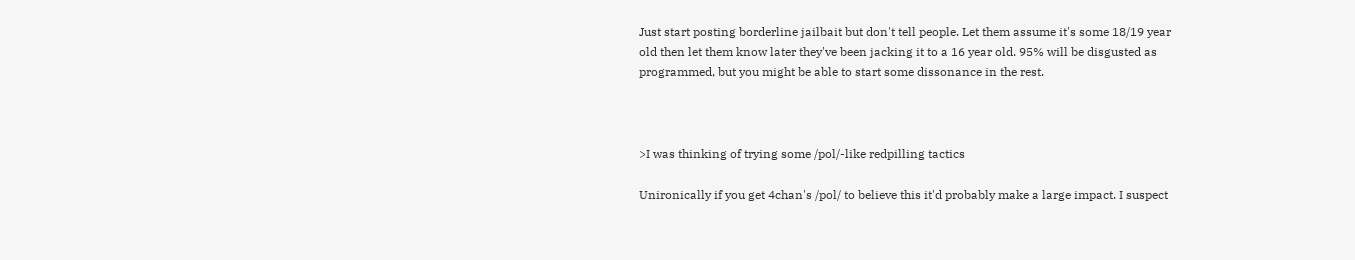Just start posting borderline jailbait but don't tell people. Let them assume it's some 18/19 year old then let them know later they've been jacking it to a 16 year old. 95% will be disgusted as programmed, but you might be able to start some dissonance in the rest.



>I was thinking of trying some /pol/-like redpilling tactics

Unironically if you get 4chan's /pol/ to believe this it'd probably make a large impact. I suspect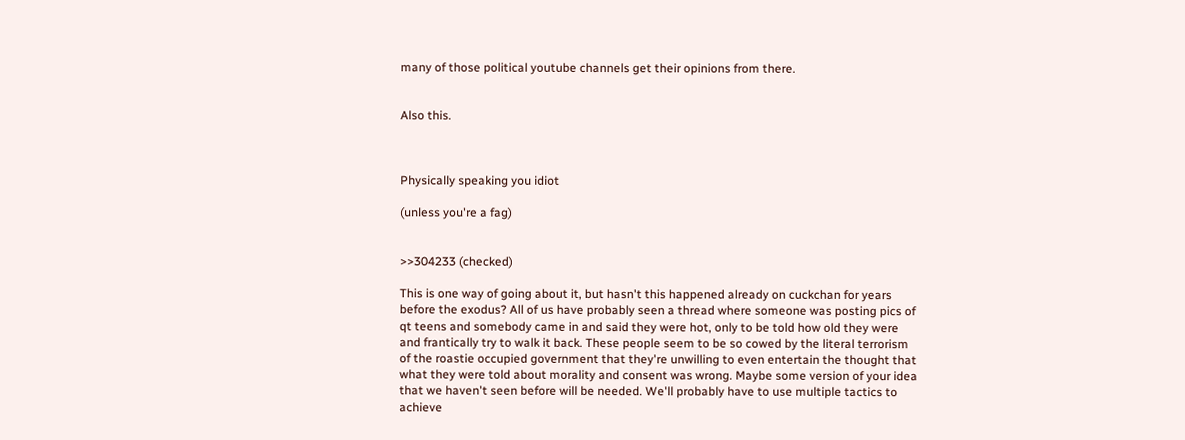many of those political youtube channels get their opinions from there.


Also this.



Physically speaking you idiot

(unless you're a fag)


>>304233 (checked)

This is one way of going about it, but hasn't this happened already on cuckchan for years before the exodus? All of us have probably seen a thread where someone was posting pics of qt teens and somebody came in and said they were hot, only to be told how old they were and frantically try to walk it back. These people seem to be so cowed by the literal terrorism of the roastie occupied government that they're unwilling to even entertain the thought that what they were told about morality and consent was wrong. Maybe some version of your idea that we haven't seen before will be needed. We'll probably have to use multiple tactics to achieve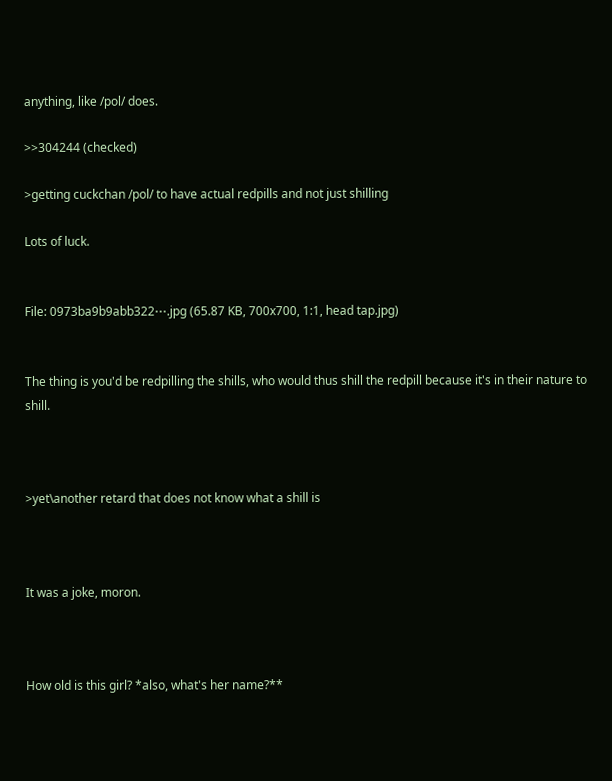anything, like /pol/ does.

>>304244 (checked)

>getting cuckchan /pol/ to have actual redpills and not just shilling

Lots of luck.


File: 0973ba9b9abb322⋯.jpg (65.87 KB, 700x700, 1:1, head tap.jpg)


The thing is you'd be redpilling the shills, who would thus shill the redpill because it's in their nature to shill.



>yet\another retard that does not know what a shill is



It was a joke, moron.



How old is this girl? *also, what's her name?**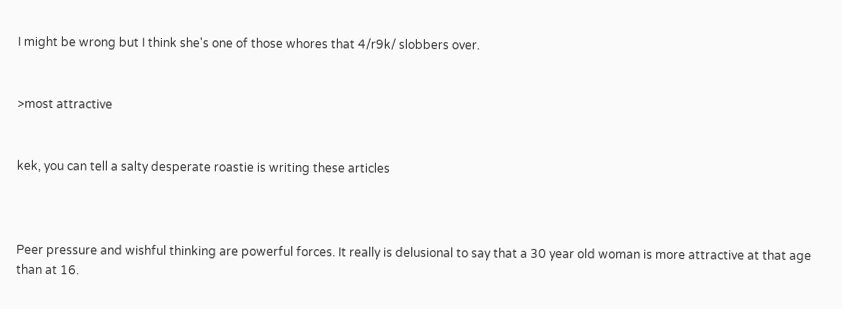I might be wrong but I think she's one of those whores that 4/r9k/ slobbers over.


>most attractive


kek, you can tell a salty desperate roastie is writing these articles



Peer pressure and wishful thinking are powerful forces. It really is delusional to say that a 30 year old woman is more attractive at that age than at 16.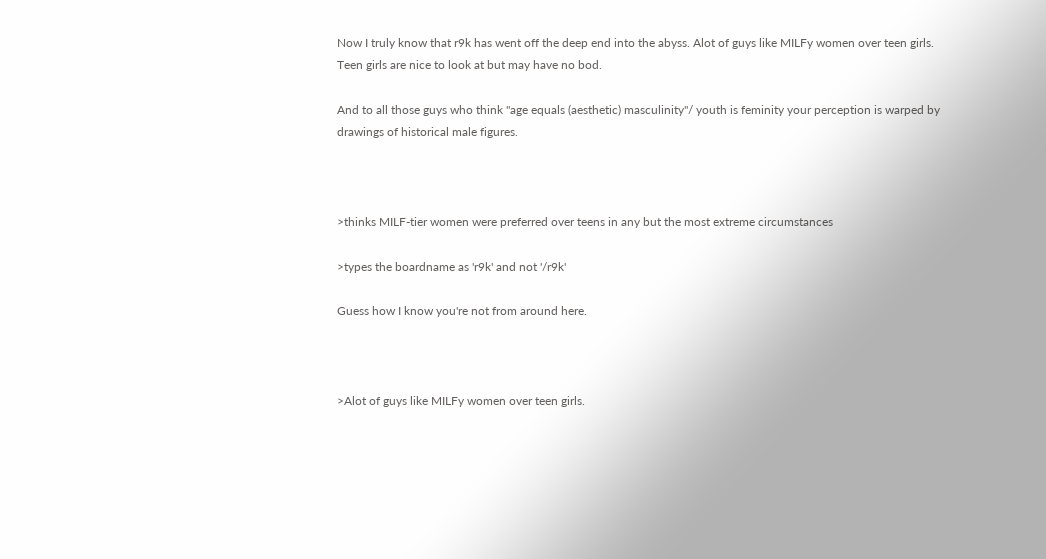Now I truly know that r9k has went off the deep end into the abyss. Alot of guys like MILFy women over teen girls. Teen girls are nice to look at but may have no bod.

And to all those guys who think "age equals (aesthetic) masculinity"/ youth is feminity your perception is warped by drawings of historical male figures.



>thinks MILF-tier women were preferred over teens in any but the most extreme circumstances

>types the boardname as 'r9k' and not '/r9k'

Guess how I know you're not from around here.



>Alot of guys like MILFy women over teen girls.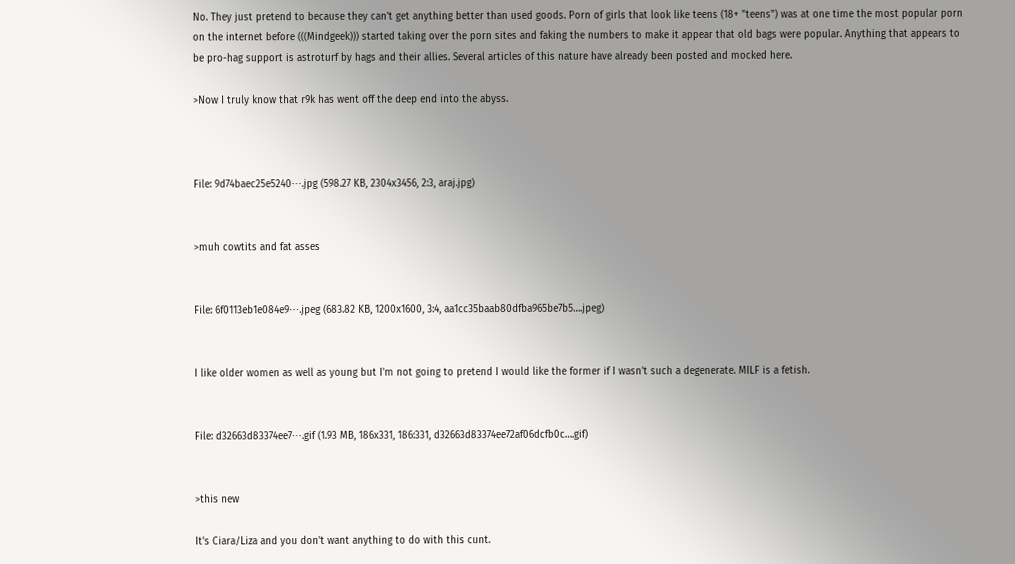No. They just pretend to because they can't get anything better than used goods. Porn of girls that look like teens (18+ "teens") was at one time the most popular porn on the internet before (((Mindgeek))) started taking over the porn sites and faking the numbers to make it appear that old bags were popular. Anything that appears to be pro-hag support is astroturf by hags and their allies. Several articles of this nature have already been posted and mocked here.

>Now I truly know that r9k has went off the deep end into the abyss.



File: 9d74baec25e5240⋯.jpg (598.27 KB, 2304x3456, 2:3, araj.jpg)


>muh cowtits and fat asses


File: 6f0113eb1e084e9⋯.jpeg (683.82 KB, 1200x1600, 3:4, aa1cc35baab80dfba965be7b5….jpeg)


I like older women as well as young but I'm not going to pretend I would like the former if I wasn't such a degenerate. MILF is a fetish.


File: d32663d83374ee7⋯.gif (1.93 MB, 186x331, 186:331, d32663d83374ee72af06dcfb0c….gif)


>this new

It's Ciara/Liza and you don't want anything to do with this cunt.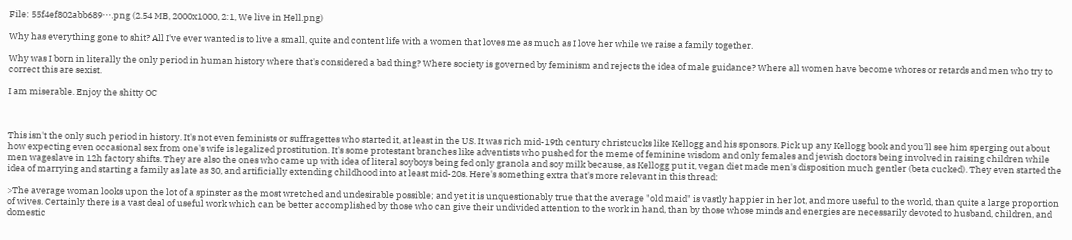File: 55f4ef802abb689⋯.png (2.54 MB, 2000x1000, 2:1, We live in Hell.png)

Why has everything gone to shit? All I've ever wanted is to live a small, quite and content life with a women that loves me as much as I love her while we raise a family together.

Why was I born in literally the only period in human history where that's considered a bad thing? Where society is governed by feminism and rejects the idea of male guidance? Where all women have become whores or retards and men who try to correct this are sexist.

I am miserable. Enjoy the shitty OC



This isn't the only such period in history. It's not even feminists or suffragettes who started it, at least in the US. It was rich mid-19th century christcucks like Kellogg and his sponsors. Pick up any Kellogg book and you'll see him sperging out about how expecting even occasional sex from one's wife is legalized prostitution. It's some protestant branches like adventists who pushed for the meme of feminine wisdom and only females and jewish doctors being involved in raising children while men wageslave in 12h factory shifts. They are also the ones who came up with idea of literal soyboys being fed only granola and soy milk because, as Kellogg put it, vegan diet made men's disposition much gentler (beta cucked). They even started the idea of marrying and starting a family as late as 30, and artificially extending childhood into at least mid-20s. Here's something extra that's more relevant in this thread:

>The average woman looks upon the lot of a spinster as the most wretched and undesirable possible; and yet it is unquestionably true that the average "old maid" is vastly happier in her lot, and more useful to the world, than quite a large proportion of wives. Certainly there is a vast deal of useful work which can be better accomplished by those who can give their undivided attention to the work in hand, than by those whose minds and energies are necessarily devoted to husband, children, and domestic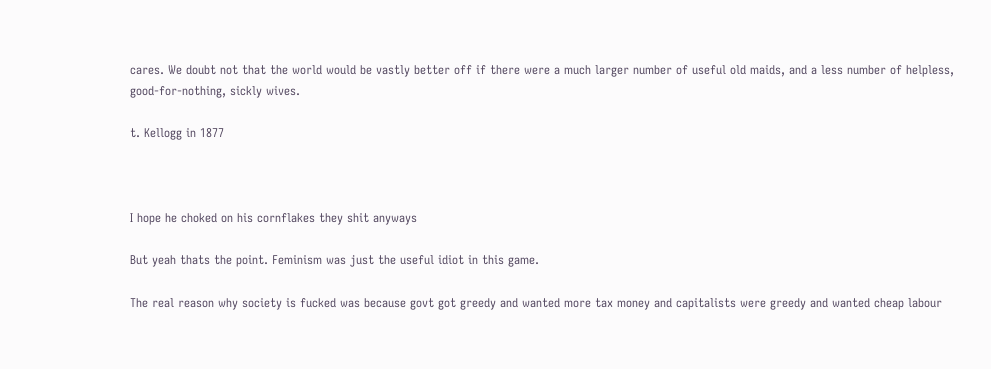cares. We doubt not that the world would be vastly better off if there were a much larger number of useful old maids, and a less number of helpless, good-for-nothing, sickly wives.

t. Kellogg in 1877



I hope he choked on his cornflakes they shit anyways

But yeah thats the point. Feminism was just the useful idiot in this game.

The real reason why society is fucked was because govt got greedy and wanted more tax money and capitalists were greedy and wanted cheap labour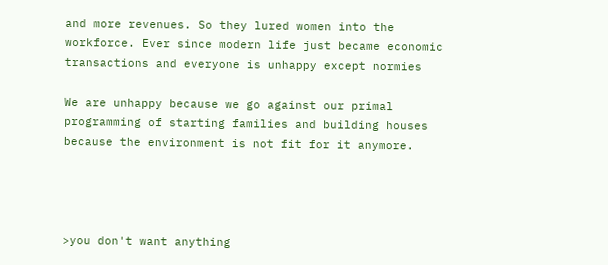and more revenues. So they lured women into the workforce. Ever since modern life just became economic transactions and everyone is unhappy except normies

We are unhappy because we go against our primal programming of starting families and building houses because the environment is not fit for it anymore.




>you don't want anything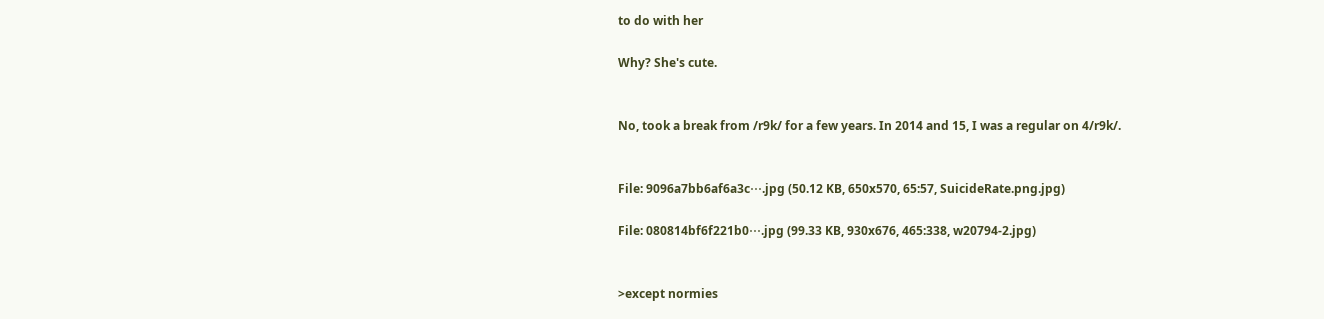to do with her

Why? She's cute.


No, took a break from /r9k/ for a few years. In 2014 and 15, I was a regular on 4/r9k/.


File: 9096a7bb6af6a3c⋯.jpg (50.12 KB, 650x570, 65:57, SuicideRate.png.jpg)

File: 080814bf6f221b0⋯.jpg (99.33 KB, 930x676, 465:338, w20794-2.jpg)


>except normies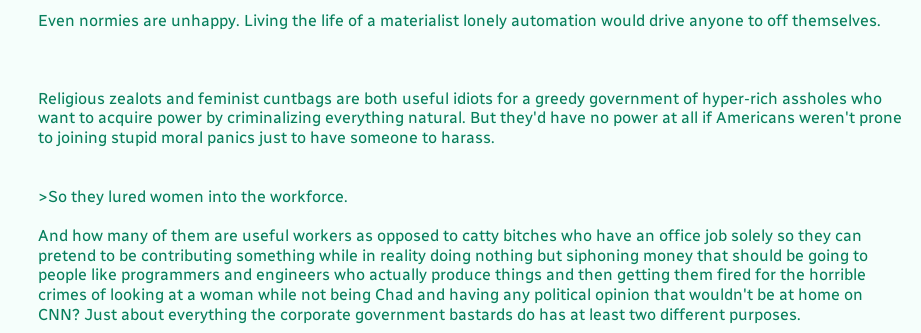Even normies are unhappy. Living the life of a materialist lonely automation would drive anyone to off themselves.



Religious zealots and feminist cuntbags are both useful idiots for a greedy government of hyper-rich assholes who want to acquire power by criminalizing everything natural. But they'd have no power at all if Americans weren't prone to joining stupid moral panics just to have someone to harass.


>So they lured women into the workforce.

And how many of them are useful workers as opposed to catty bitches who have an office job solely so they can pretend to be contributing something while in reality doing nothing but siphoning money that should be going to people like programmers and engineers who actually produce things and then getting them fired for the horrible crimes of looking at a woman while not being Chad and having any political opinion that wouldn't be at home on CNN? Just about everything the corporate government bastards do has at least two different purposes.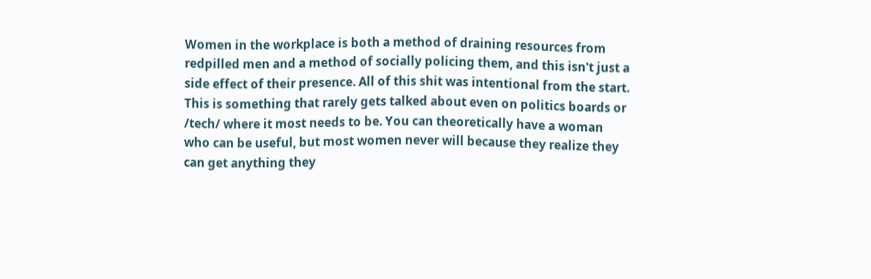Women in the workplace is both a method of draining resources from redpilled men and a method of socially policing them, and this isn't just a side effect of their presence. All of this shit was intentional from the start. This is something that rarely gets talked about even on politics boards or /tech/ where it most needs to be. You can theoretically have a woman who can be useful, but most women never will because they realize they can get anything they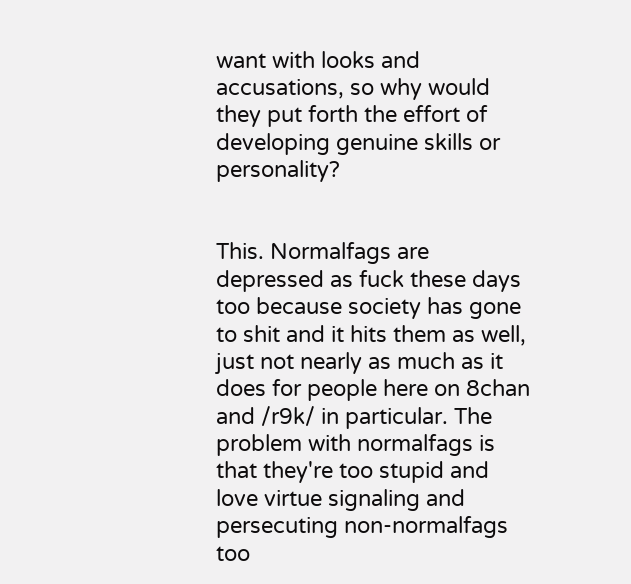want with looks and accusations, so why would they put forth the effort of developing genuine skills or personality?


This. Normalfags are depressed as fuck these days too because society has gone to shit and it hits them as well, just not nearly as much as it does for people here on 8chan and /r9k/ in particular. The problem with normalfags is that they're too stupid and love virtue signaling and persecuting non-normalfags too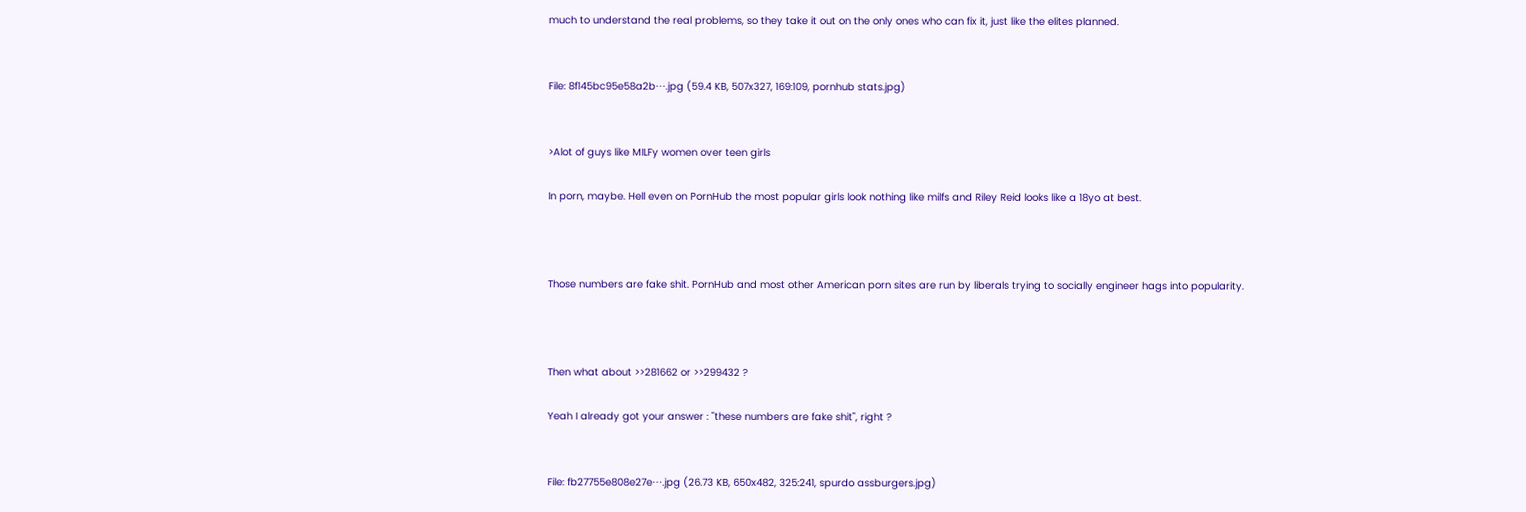much to understand the real problems, so they take it out on the only ones who can fix it, just like the elites planned.


File: 8f145bc95e58a2b⋯.jpg (59.4 KB, 507x327, 169:109, pornhub stats.jpg)


>Alot of guys like MILFy women over teen girls

In porn, maybe. Hell even on PornHub the most popular girls look nothing like milfs and Riley Reid looks like a 18yo at best.



Those numbers are fake shit. PornHub and most other American porn sites are run by liberals trying to socially engineer hags into popularity.



Then what about >>281662 or >>299432 ?

Yeah I already got your answer : "these numbers are fake shit", right ?


File: fb27755e808e27e⋯.jpg (26.73 KB, 650x482, 325:241, spurdo assburgers.jpg)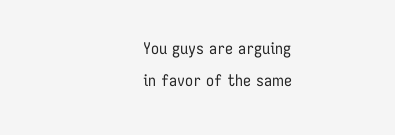You guys are arguing in favor of the same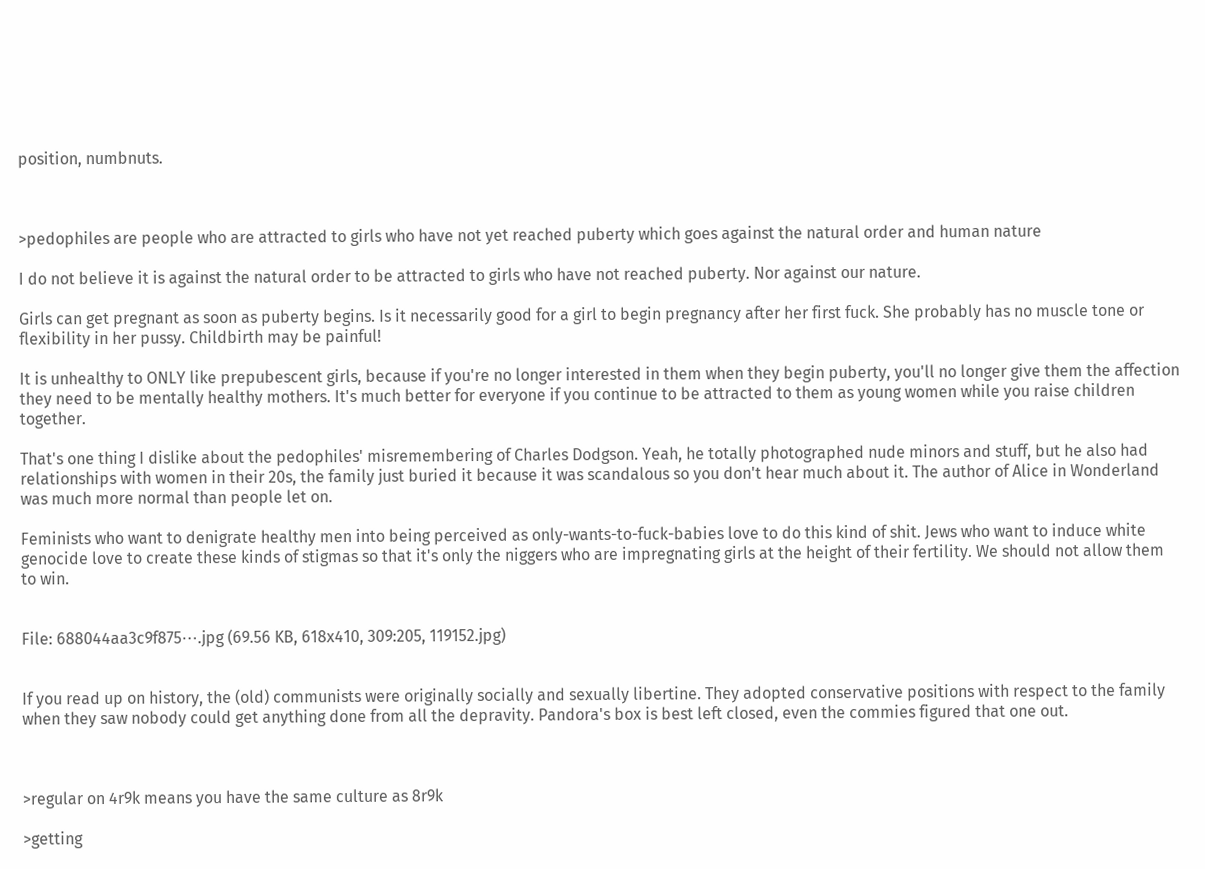position, numbnuts.



>pedophiles are people who are attracted to girls who have not yet reached puberty which goes against the natural order and human nature

I do not believe it is against the natural order to be attracted to girls who have not reached puberty. Nor against our nature.

Girls can get pregnant as soon as puberty begins. Is it necessarily good for a girl to begin pregnancy after her first fuck. She probably has no muscle tone or flexibility in her pussy. Childbirth may be painful!

It is unhealthy to ONLY like prepubescent girls, because if you're no longer interested in them when they begin puberty, you'll no longer give them the affection they need to be mentally healthy mothers. It's much better for everyone if you continue to be attracted to them as young women while you raise children together.

That's one thing I dislike about the pedophiles' misremembering of Charles Dodgson. Yeah, he totally photographed nude minors and stuff, but he also had relationships with women in their 20s, the family just buried it because it was scandalous so you don't hear much about it. The author of Alice in Wonderland was much more normal than people let on.

Feminists who want to denigrate healthy men into being perceived as only-wants-to-fuck-babies love to do this kind of shit. Jews who want to induce white genocide love to create these kinds of stigmas so that it's only the niggers who are impregnating girls at the height of their fertility. We should not allow them to win.


File: 688044aa3c9f875⋯.jpg (69.56 KB, 618x410, 309:205, 119152.jpg)


If you read up on history, the (old) communists were originally socially and sexually libertine. They adopted conservative positions with respect to the family when they saw nobody could get anything done from all the depravity. Pandora's box is best left closed, even the commies figured that one out.



>regular on 4r9k means you have the same culture as 8r9k

>getting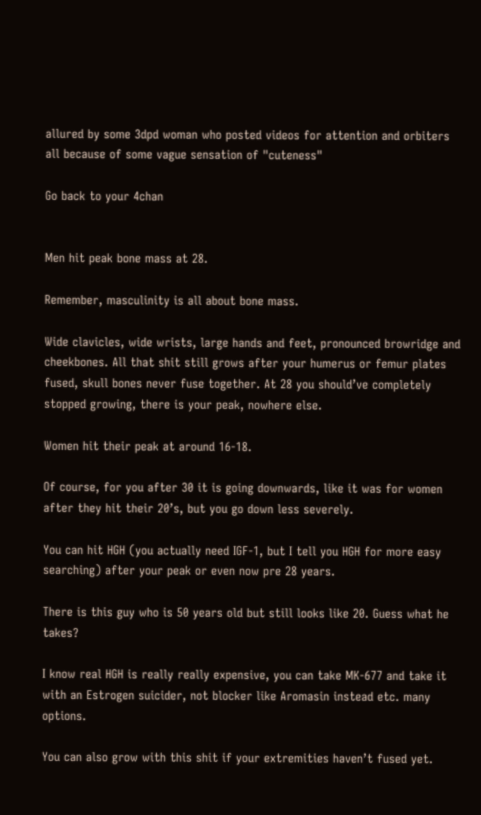allured by some 3dpd woman who posted videos for attention and orbiters all because of some vague sensation of "cuteness"

Go back to your 4chan


Men hit peak bone mass at 28.

Remember, masculinity is all about bone mass.

Wide clavicles, wide wrists, large hands and feet, pronounced browridge and cheekbones. All that shit still grows after your humerus or femur plates fused, skull bones never fuse together. At 28 you should’ve completely stopped growing, there is your peak, nowhere else.

Women hit their peak at around 16-18.

Of course, for you after 30 it is going downwards, like it was for women after they hit their 20’s, but you go down less severely.

You can hit HGH (you actually need IGF-1, but I tell you HGH for more easy searching) after your peak or even now pre 28 years.

There is this guy who is 50 years old but still looks like 20. Guess what he takes?

I know real HGH is really really expensive, you can take MK-677 and take it with an Estrogen suicider, not blocker like Aromasin instead etc. many options.

You can also grow with this shit if your extremities haven’t fused yet.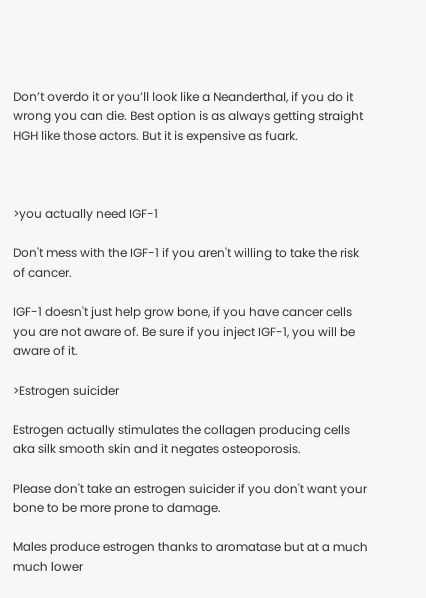Don’t overdo it or you’ll look like a Neanderthal, if you do it wrong you can die. Best option is as always getting straight HGH like those actors. But it is expensive as fuark.



>you actually need IGF-1

Don't mess with the IGF-1 if you aren't willing to take the risk of cancer.

IGF-1 doesn't just help grow bone, if you have cancer cells you are not aware of. Be sure if you inject IGF-1, you will be aware of it.

>Estrogen suicider

Estrogen actually stimulates the collagen producing cells aka silk smooth skin and it negates osteoporosis.

Please don't take an estrogen suicider if you don't want your bone to be more prone to damage.

Males produce estrogen thanks to aromatase but at a much much lower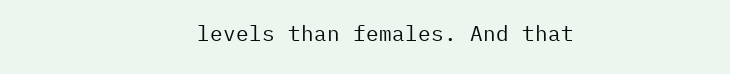levels than females. And that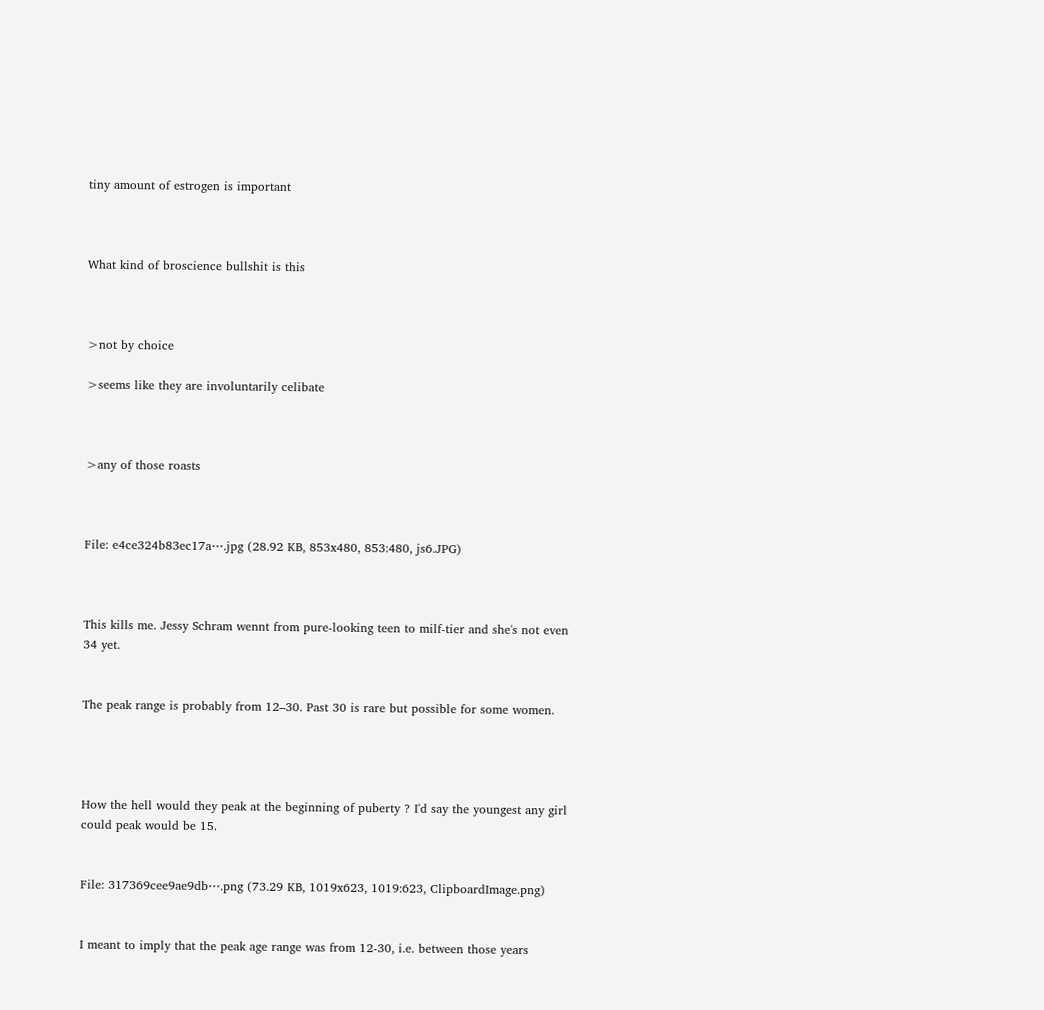tiny amount of estrogen is important



What kind of broscience bullshit is this



>not by choice

>seems like they are involuntarily celibate



>any of those roasts



File: e4ce324b83ec17a⋯.jpg (28.92 KB, 853x480, 853:480, js6.JPG)



This kills me. Jessy Schram wennt from pure-looking teen to milf-tier and she's not even 34 yet.


The peak range is probably from 12–30. Past 30 is rare but possible for some women.




How the hell would they peak at the beginning of puberty ? I'd say the youngest any girl could peak would be 15.


File: 317369cee9ae9db⋯.png (73.29 KB, 1019x623, 1019:623, ClipboardImage.png)


I meant to imply that the peak age range was from 12-30, i.e. between those years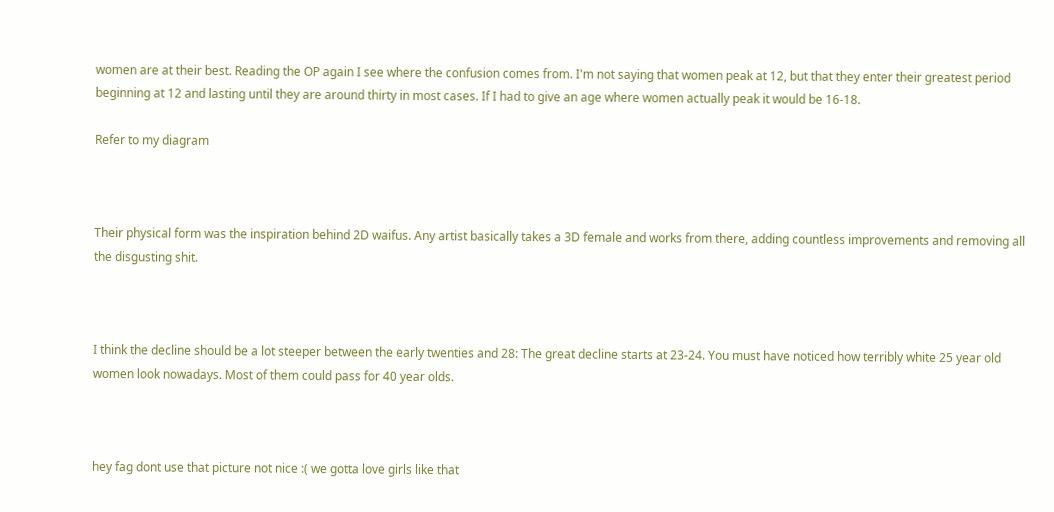women are at their best. Reading the OP again I see where the confusion comes from. I'm not saying that women peak at 12, but that they enter their greatest period beginning at 12 and lasting until they are around thirty in most cases. If I had to give an age where women actually peak it would be 16-18.

Refer to my diagram



Their physical form was the inspiration behind 2D waifus. Any artist basically takes a 3D female and works from there, adding countless improvements and removing all the disgusting shit.



I think the decline should be a lot steeper between the early twenties and 28: The great decline starts at 23-24. You must have noticed how terribly white 25 year old women look nowadays. Most of them could pass for 40 year olds.



hey fag dont use that picture not nice :( we gotta love girls like that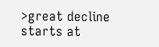>great decline starts at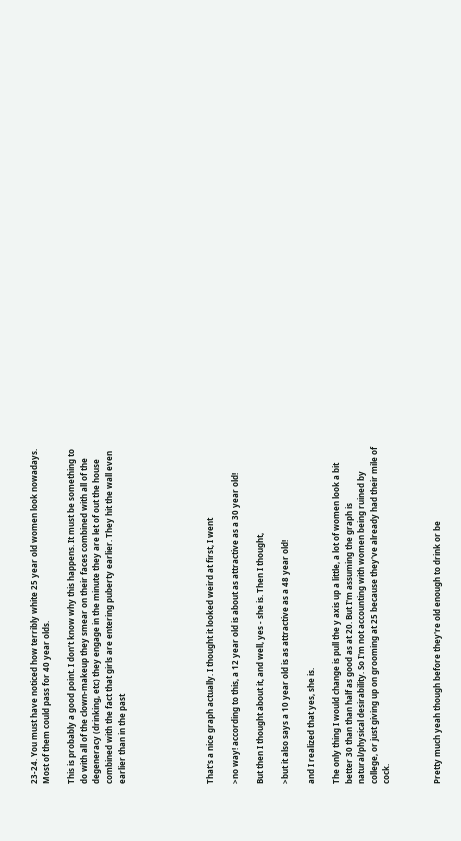23-24. You must have noticed how terribly white 25 year old women look nowadays. Most of them could pass for 40 year olds.

This is probably a good point. I don’t know why this happens. It must be something to do with all of the clown-makeup they smear on their faces combined with all of the degeneracy (drinking, etc) they engage in the minute they are let of out the house combined with the fact that girls are entering puberty earlier. They hit the wall even earlier than in the past






That's a nice graph actually. I thought it looked weird at first, I went

>no way! according to this, a 12 year old is about as attractive as a 30 year old!

But then I thought about it, and well, yes - she is. Then I thought,

>but it also says a 10 year old is as attractive as a 48 year old!

and I realized that yes, she is.

The only thing I would change is pull the y axis up a little, a lot of women look a bit better 30 than than half as good as at 20. But I'm assuming the graph is natural/physical desirability. So I'm not accounting with women being ruined by college, or just giving up on grooming at 25 because they've already had their mile of cock.



Pretty much yeah though before they're old enough to drink or be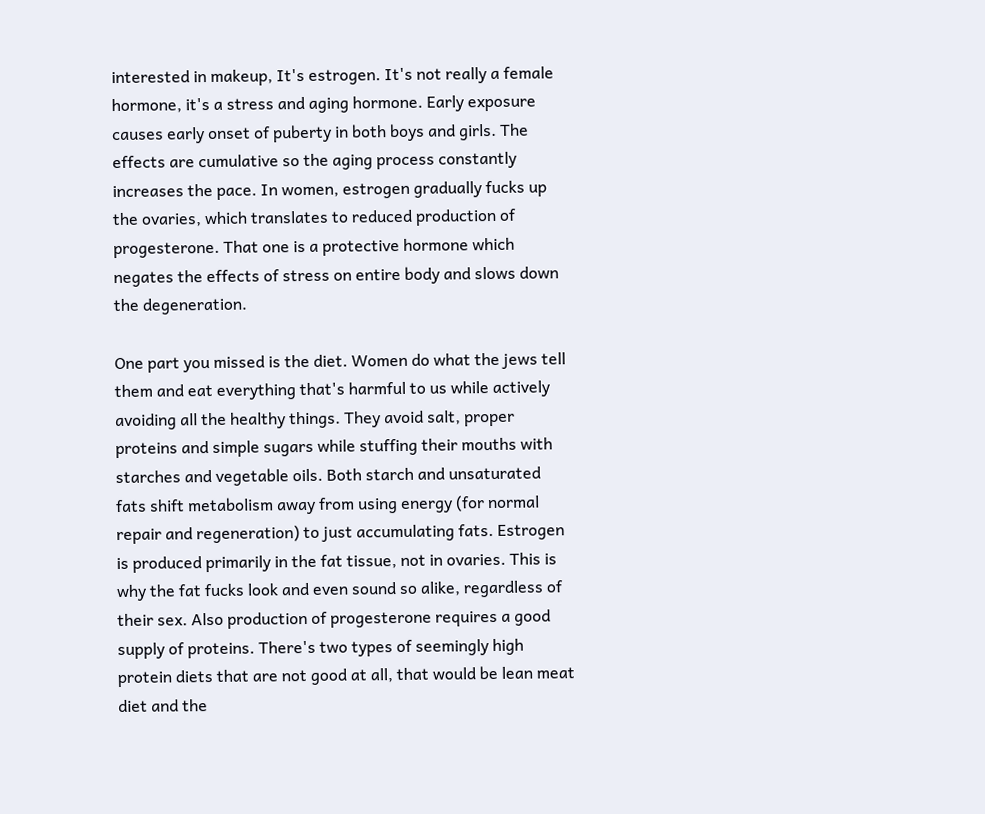interested in makeup, It's estrogen. It's not really a female hormone, it's a stress and aging hormone. Early exposure causes early onset of puberty in both boys and girls. The effects are cumulative so the aging process constantly increases the pace. In women, estrogen gradually fucks up the ovaries, which translates to reduced production of progesterone. That one is a protective hormone which negates the effects of stress on entire body and slows down the degeneration.

One part you missed is the diet. Women do what the jews tell them and eat everything that's harmful to us while actively avoiding all the healthy things. They avoid salt, proper proteins and simple sugars while stuffing their mouths with starches and vegetable oils. Both starch and unsaturated fats shift metabolism away from using energy (for normal repair and regeneration) to just accumulating fats. Estrogen is produced primarily in the fat tissue, not in ovaries. This is why the fat fucks look and even sound so alike, regardless of their sex. Also production of progesterone requires a good supply of proteins. There's two types of seemingly high protein diets that are not good at all, that would be lean meat diet and the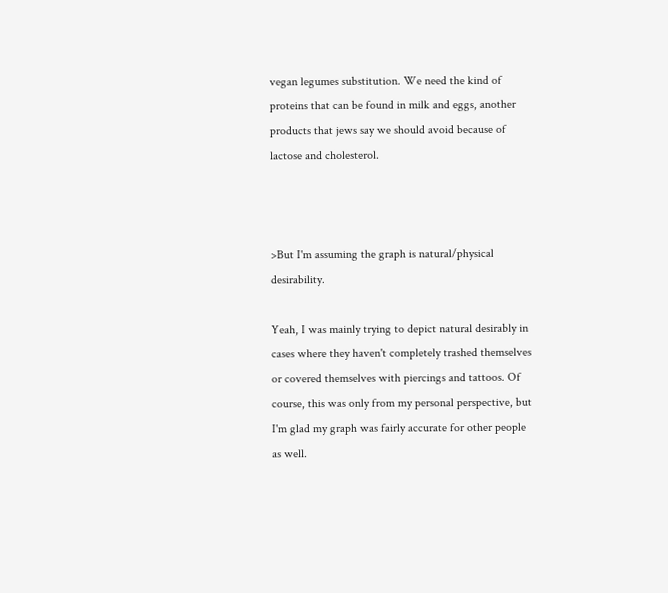vegan legumes substitution. We need the kind of proteins that can be found in milk and eggs, another products that jews say we should avoid because of lactose and cholesterol.



>But I'm assuming the graph is natural/physical desirability.

Yeah, I was mainly trying to depict natural desirably in cases where they haven't completely trashed themselves or covered themselves with piercings and tattoos. Of course, this was only from my personal perspective, but I'm glad my graph was fairly accurate for other people as well.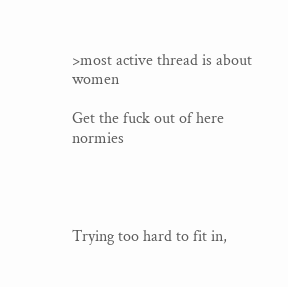>most active thread is about women

Get the fuck out of here normies




Trying too hard to fit in,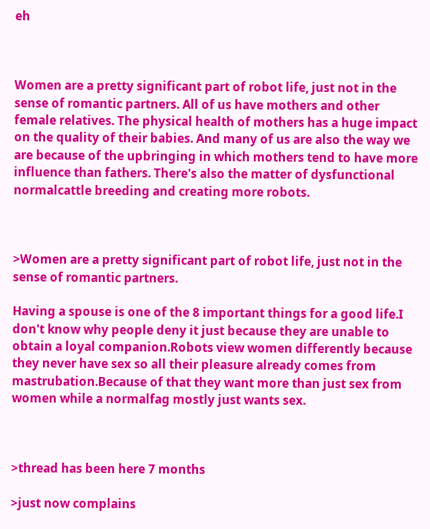eh



Women are a pretty significant part of robot life, just not in the sense of romantic partners. All of us have mothers and other female relatives. The physical health of mothers has a huge impact on the quality of their babies. And many of us are also the way we are because of the upbringing in which mothers tend to have more influence than fathers. There's also the matter of dysfunctional normalcattle breeding and creating more robots.



>Women are a pretty significant part of robot life, just not in the sense of romantic partners.

Having a spouse is one of the 8 important things for a good life.I don't know why people deny it just because they are unable to obtain a loyal companion.Robots view women differently because they never have sex so all their pleasure already comes from mastrubation.Because of that they want more than just sex from women while a normalfag mostly just wants sex.



>thread has been here 7 months

>just now complains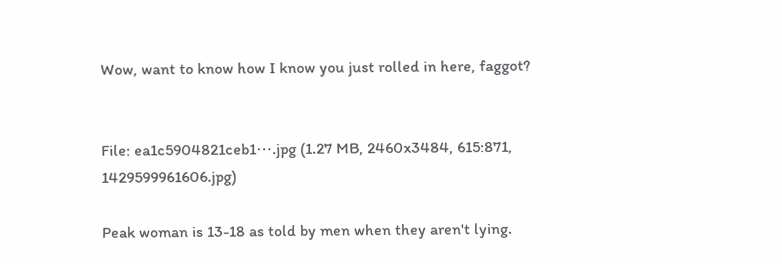Wow, want to know how I know you just rolled in here, faggot?


File: ea1c5904821ceb1⋯.jpg (1.27 MB, 2460x3484, 615:871, 1429599961606.jpg)

Peak woman is 13-18 as told by men when they aren't lying.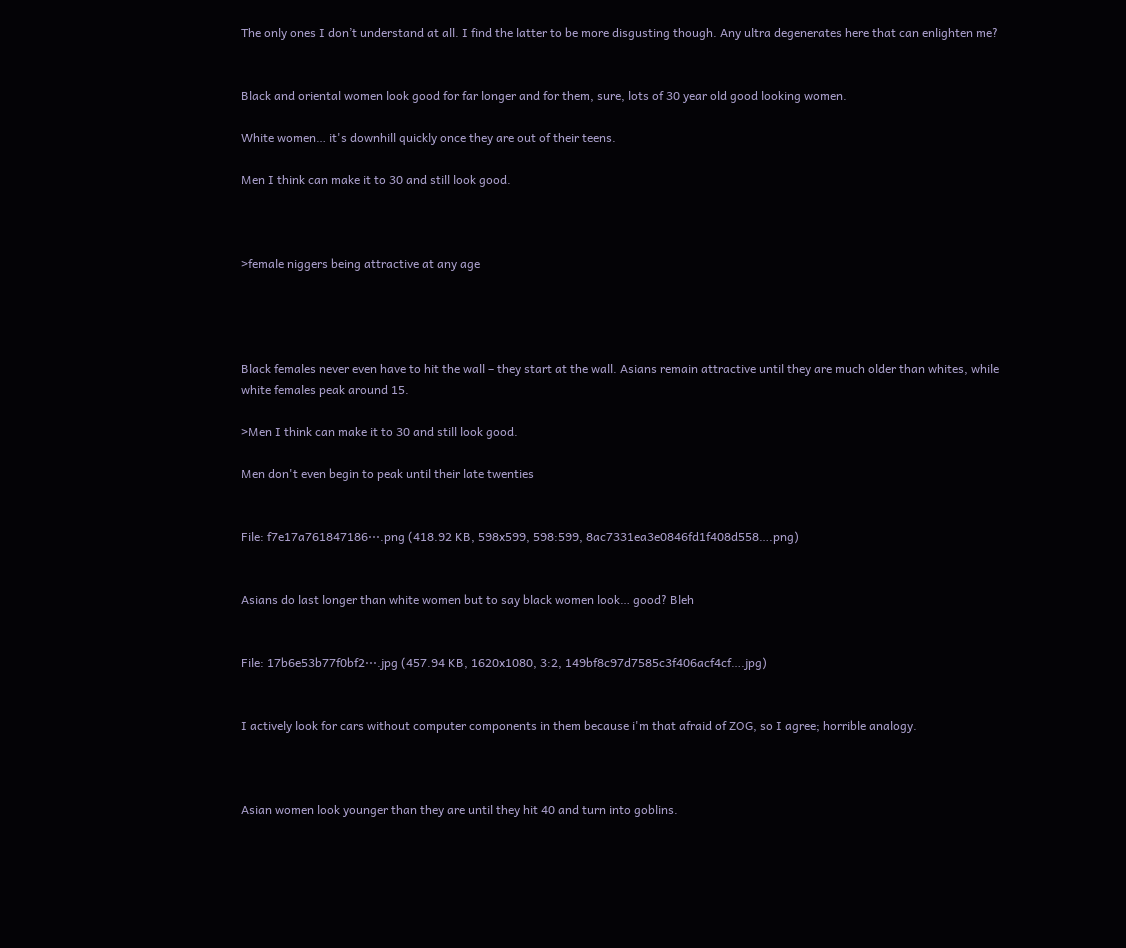The only ones I don’t understand at all. I find the latter to be more disgusting though. Any ultra degenerates here that can enlighten me?


Black and oriental women look good for far longer and for them, sure, lots of 30 year old good looking women.

White women… it's downhill quickly once they are out of their teens.

Men I think can make it to 30 and still look good.



>female niggers being attractive at any age




Black females never even have to hit the wall – they start at the wall. Asians remain attractive until they are much older than whites, while white females peak around 15.

>Men I think can make it to 30 and still look good.

Men don't even begin to peak until their late twenties


File: f7e17a761847186⋯.png (418.92 KB, 598x599, 598:599, 8ac7331ea3e0846fd1f408d558….png)


Asians do last longer than white women but to say black women look… good? Bleh


File: 17b6e53b77f0bf2⋯.jpg (457.94 KB, 1620x1080, 3:2, 149bf8c97d7585c3f406acf4cf….jpg)


I actively look for cars without computer components in them because i'm that afraid of ZOG, so I agree; horrible analogy.



Asian women look younger than they are until they hit 40 and turn into goblins.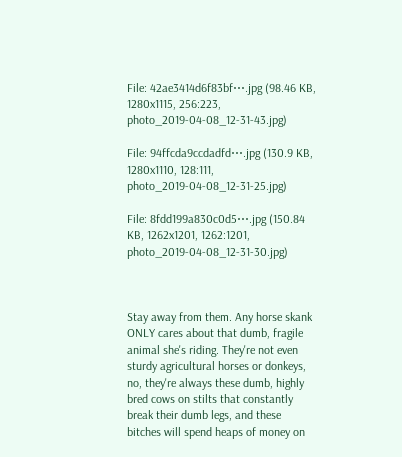File: 42ae3414d6f83bf⋯.jpg (98.46 KB, 1280x1115, 256:223, photo_2019-04-08_12-31-43.jpg)

File: 94ffcda9ccdadfd⋯.jpg (130.9 KB, 1280x1110, 128:111, photo_2019-04-08_12-31-25.jpg)

File: 8fdd199a830c0d5⋯.jpg (150.84 KB, 1262x1201, 1262:1201, photo_2019-04-08_12-31-30.jpg)



Stay away from them. Any horse skank ONLY cares about that dumb, fragile animal she's riding. They're not even sturdy agricultural horses or donkeys, no, they're always these dumb, highly bred cows on stilts that constantly break their dumb legs, and these bitches will spend heaps of money on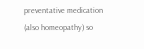preventative medication (also homeopathy) so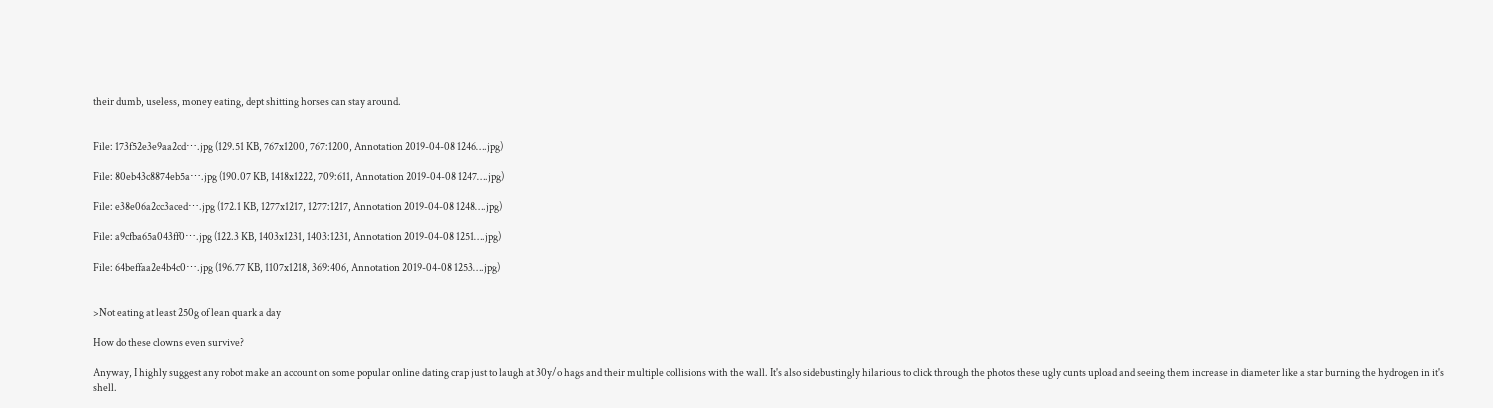their dumb, useless, money eating, dept shitting horses can stay around.


File: 173f52e3e9aa2cd⋯.jpg (129.51 KB, 767x1200, 767:1200, Annotation 2019-04-08 1246….jpg)

File: 80eb43c8874eb5a⋯.jpg (190.07 KB, 1418x1222, 709:611, Annotation 2019-04-08 1247….jpg)

File: e38e06a2cc3aced⋯.jpg (172.1 KB, 1277x1217, 1277:1217, Annotation 2019-04-08 1248….jpg)

File: a9cfba65a043ff0⋯.jpg (122.3 KB, 1403x1231, 1403:1231, Annotation 2019-04-08 1251….jpg)

File: 64beffaa2e4b4c0⋯.jpg (196.77 KB, 1107x1218, 369:406, Annotation 2019-04-08 1253….jpg)


>Not eating at least 250g of lean quark a day

How do these clowns even survive?

Anyway, I highly suggest any robot make an account on some popular online dating crap just to laugh at 30y/o hags and their multiple collisions with the wall. It's also sidebustingly hilarious to click through the photos these ugly cunts upload and seeing them increase in diameter like a star burning the hydrogen in it's shell.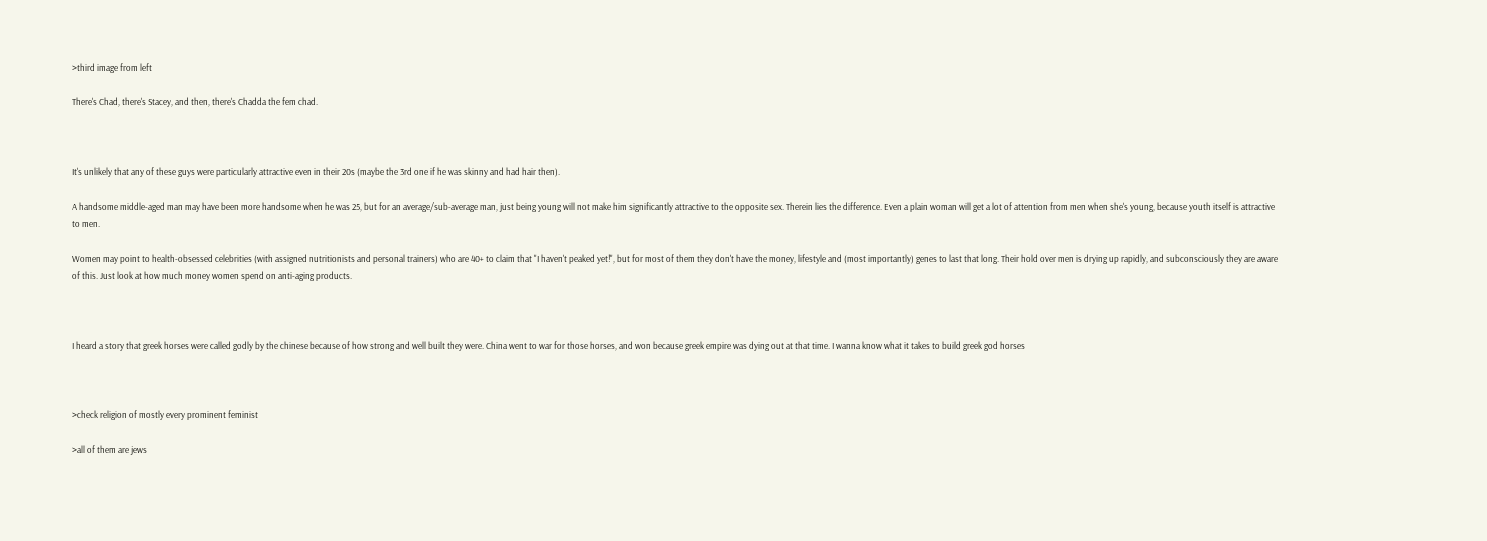>third image from left

There's Chad, there's Stacey, and then, there's Chadda the fem chad.



It's unlikely that any of these guys were particularly attractive even in their 20s (maybe the 3rd one if he was skinny and had hair then).

A handsome middle-aged man may have been more handsome when he was 25, but for an average/sub-average man, just being young will not make him significantly attractive to the opposite sex. Therein lies the difference. Even a plain woman will get a lot of attention from men when she's young, because youth itself is attractive to men.

Women may point to health-obsessed celebrities (with assigned nutritionists and personal trainers) who are 40+ to claim that "I haven't peaked yet!", but for most of them they don't have the money, lifestyle and (most importantly) genes to last that long. Their hold over men is drying up rapidly, and subconsciously they are aware of this. Just look at how much money women spend on anti-aging products.



I heard a story that greek horses were called godly by the chinese because of how strong and well built they were. China went to war for those horses, and won because greek empire was dying out at that time. I wanna know what it takes to build greek god horses



>check religion of mostly every prominent feminist

>all of them are jews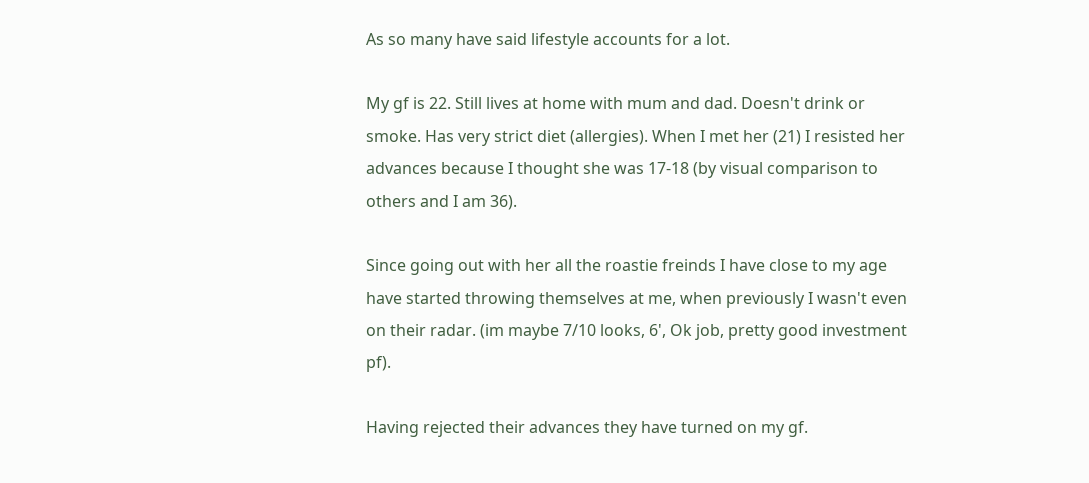As so many have said lifestyle accounts for a lot.

My gf is 22. Still lives at home with mum and dad. Doesn't drink or smoke. Has very strict diet (allergies). When I met her (21) I resisted her advances because I thought she was 17-18 (by visual comparison to others and I am 36).

Since going out with her all the roastie freinds I have close to my age have started throwing themselves at me, when previously I wasn't even on their radar. (im maybe 7/10 looks, 6', Ok job, pretty good investment pf).

Having rejected their advances they have turned on my gf.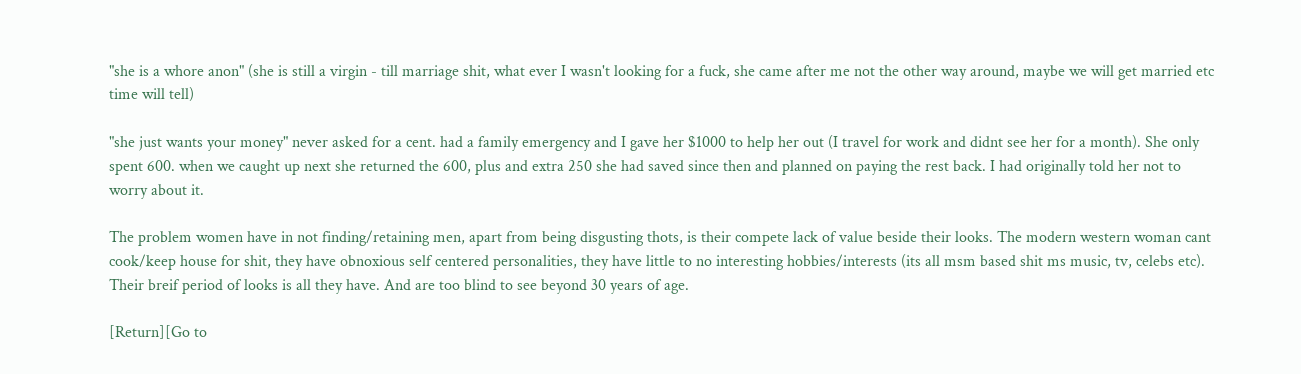"she is a whore anon" (she is still a virgin - till marriage shit, what ever I wasn't looking for a fuck, she came after me not the other way around, maybe we will get married etc time will tell)

"she just wants your money" never asked for a cent. had a family emergency and I gave her $1000 to help her out (I travel for work and didnt see her for a month). She only spent 600. when we caught up next she returned the 600, plus and extra 250 she had saved since then and planned on paying the rest back. I had originally told her not to worry about it.

The problem women have in not finding/retaining men, apart from being disgusting thots, is their compete lack of value beside their looks. The modern western woman cant cook/keep house for shit, they have obnoxious self centered personalities, they have little to no interesting hobbies/interests (its all msm based shit ms music, tv, celebs etc). Their breif period of looks is all they have. And are too blind to see beyond 30 years of age.

[Return][Go to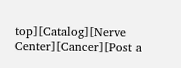top][Catalog][Nerve Center][Cancer][Post a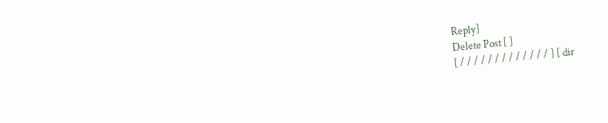Reply]
Delete Post [ ]
[ / / / / / / / / / / / / / ] [ dir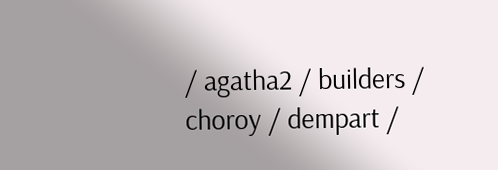/ agatha2 / builders / choroy / dempart /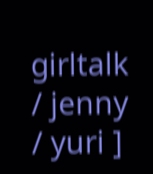girltalk / jenny / yuri ]